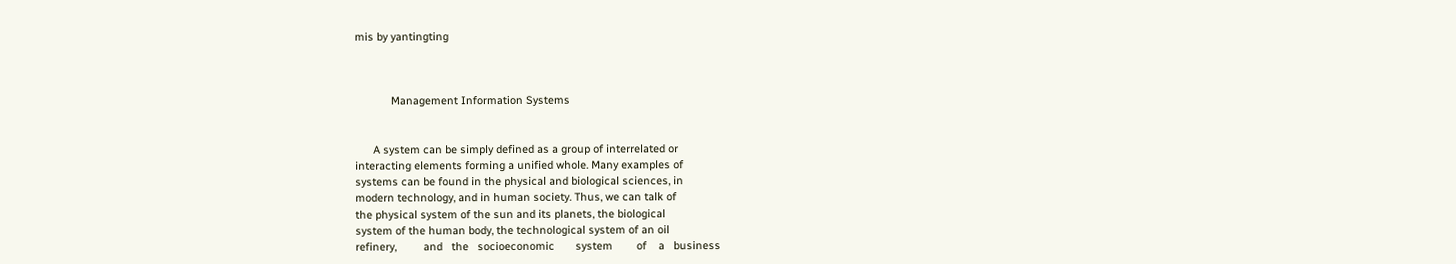mis by yantingting



            Management Information Systems


      A system can be simply defined as a group of interrelated or
interacting elements forming a unified whole. Many examples of
systems can be found in the physical and biological sciences, in
modern technology, and in human society. Thus, we can talk of
the physical system of the sun and its planets, the biological
system of the human body, the technological system of an oil
refinery,         and   the   socioeconomic       system        of    a   business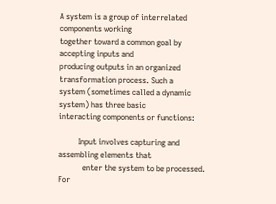A system is a group of interrelated components working
together toward a common goal by accepting inputs and
producing outputs in an organized transformation process. Such a
system (sometimes called a dynamic system) has three basic
interacting components or functions:

          Input involves capturing and assembling elements that
            enter the system to be processed. For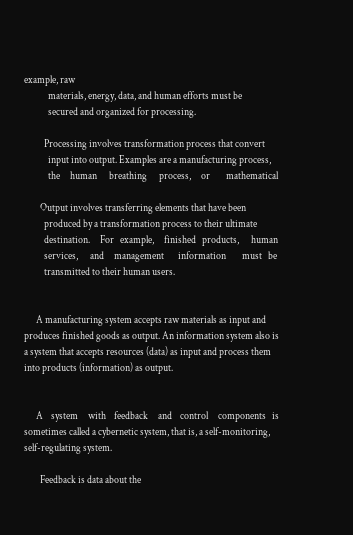example, raw
            materials, energy, data, and human efforts must be
            secured and organized for processing.

          Processing involves transformation process that convert
            input into output. Examples are a manufacturing process,
            the     human      breathing      process,     or        mathematical

        Output involves transferring elements that have been
          produced by a transformation process to their ultimate
          destination.     For   example,     finished   products,      human
          services,      and     management       information        must   be
          transmitted to their human users.


      A manufacturing system accepts raw materials as input and
produces finished goods as output. An information system also is
a system that accepts resources (data) as input and process them
into products (information) as output.


      A    system     with    feedback     and    control     components   is
sometimes called a cybernetic system, that is, a self-monitoring,
self-regulating system.

        Feedback is data about the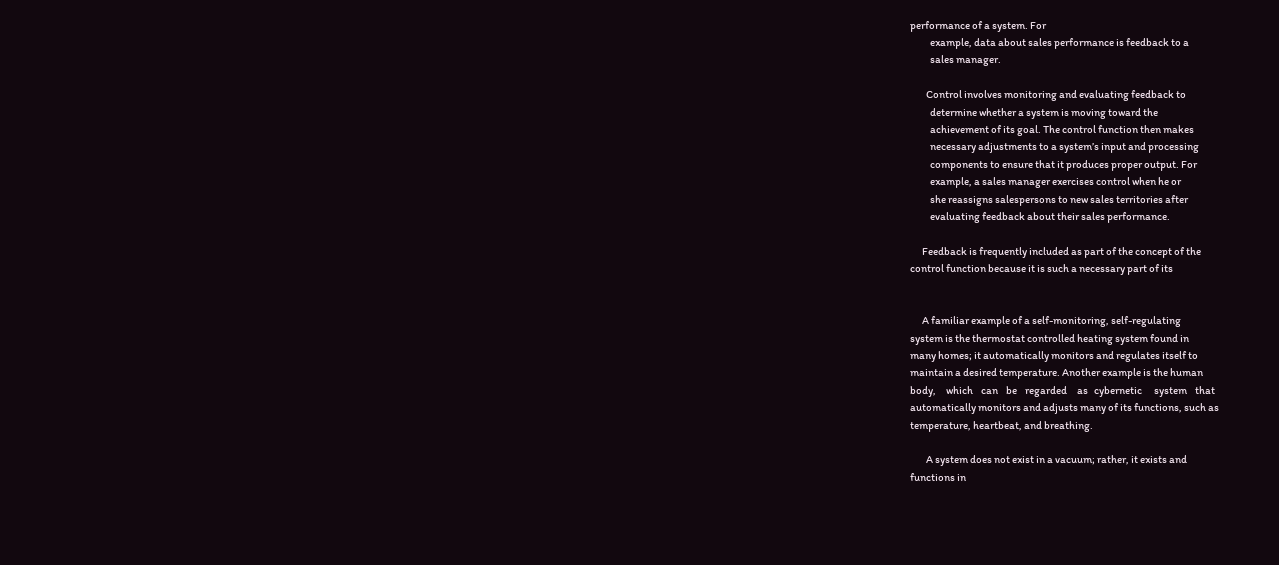performance of a system. For
          example, data about sales performance is feedback to a
          sales manager.

        Control involves monitoring and evaluating feedback to
          determine whether a system is moving toward the
          achievement of its goal. The control function then makes
          necessary adjustments to a system’s input and processing
          components to ensure that it produces proper output. For
          example, a sales manager exercises control when he or
          she reassigns salespersons to new sales territories after
          evaluating feedback about their sales performance.

      Feedback is frequently included as part of the concept of the
control function because it is such a necessary part of its


      A familiar example of a self-monitoring, self-regulating
system is the thermostat controlled heating system found in
many homes; it automatically monitors and regulates itself to
maintain a desired temperature. Another example is the human
body,     which    can    be    regarded     as   cybernetic      system    that
automatically monitors and adjusts many of its functions, such as
temperature, heartbeat, and breathing.

        A system does not exist in a vacuum; rather, it exists and
functions in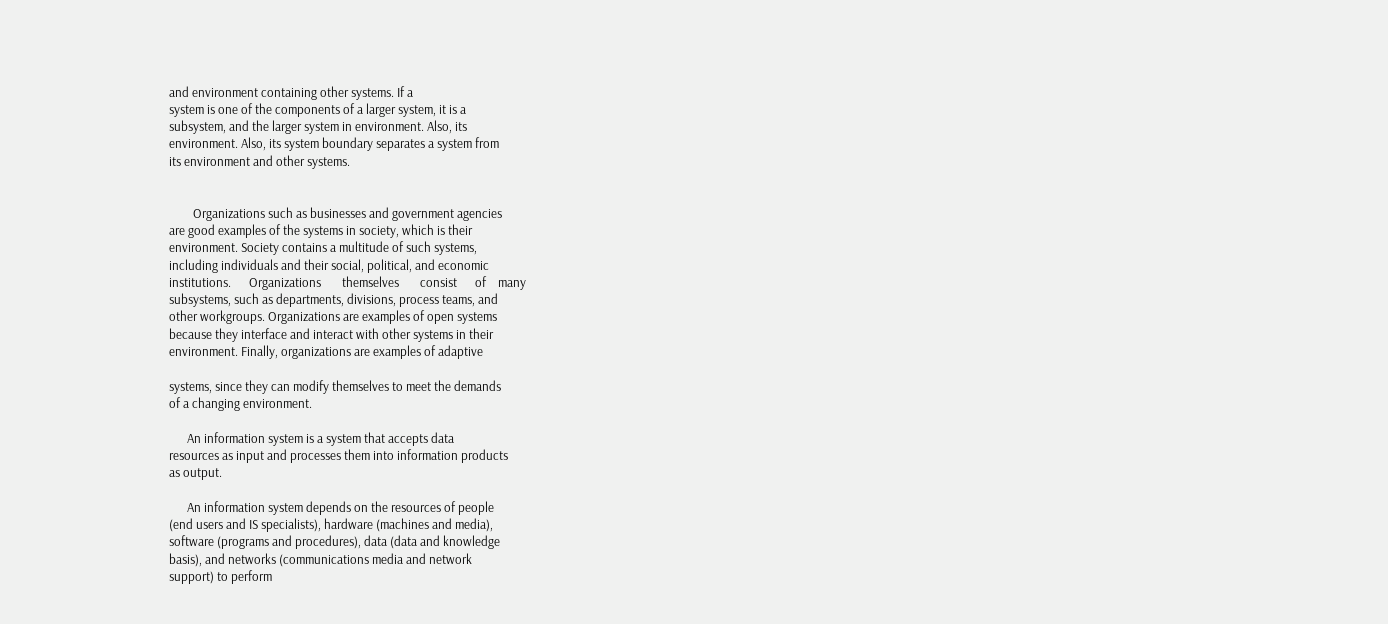and environment containing other systems. If a
system is one of the components of a larger system, it is a
subsystem, and the larger system in environment. Also, its
environment. Also, its system boundary separates a system from
its environment and other systems.


        Organizations such as businesses and government agencies
are good examples of the systems in society, which is their
environment. Society contains a multitude of such systems,
including individuals and their social, political, and economic
institutions.      Organizations       themselves       consist      of    many
subsystems, such as departments, divisions, process teams, and
other workgroups. Organizations are examples of open systems
because they interface and interact with other systems in their
environment. Finally, organizations are examples of adaptive

systems, since they can modify themselves to meet the demands
of a changing environment.

      An information system is a system that accepts data
resources as input and processes them into information products
as output.

      An information system depends on the resources of people
(end users and IS specialists), hardware (machines and media),
software (programs and procedures), data (data and knowledge
basis), and networks (communications media and network
support) to perform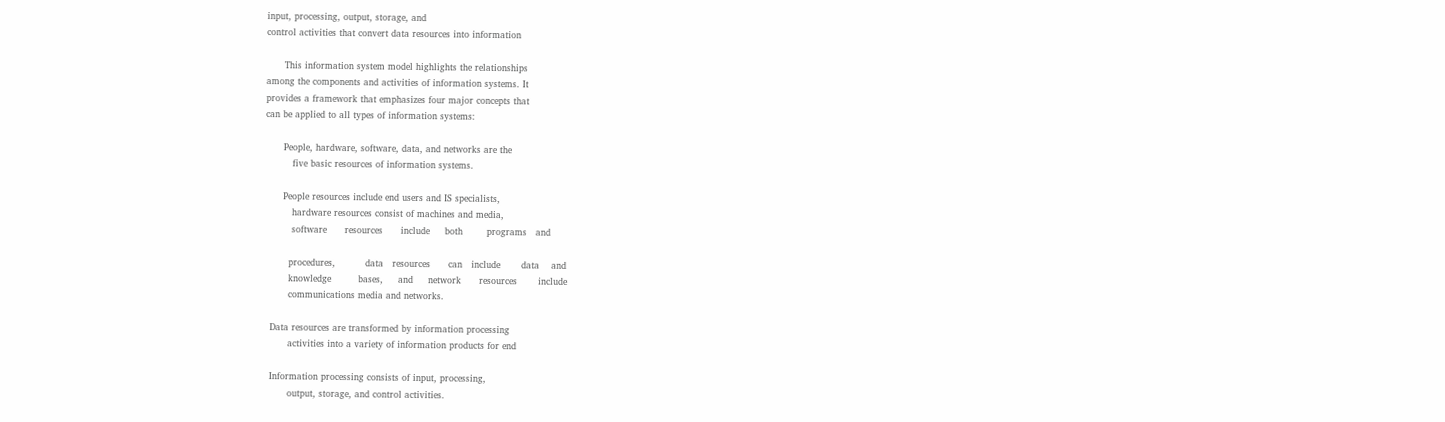input, processing, output, storage, and
control activities that convert data resources into information

      This information system model highlights the relationships
among the components and activities of information systems. It
provides a framework that emphasizes four major concepts that
can be applied to all types of information systems:

      People, hardware, software, data, and networks are the
         five basic resources of information systems.

      People resources include end users and IS specialists,
         hardware resources consist of machines and media,
         software      resources      include     both        programs   and

        procedures,          data   resources      can   include       data    and
        knowledge         bases,     and     network      resources       include
        communications media and networks.

  Data resources are transformed by information processing
        activities into a variety of information products for end

  Information processing consists of input, processing,
        output, storage, and control activities.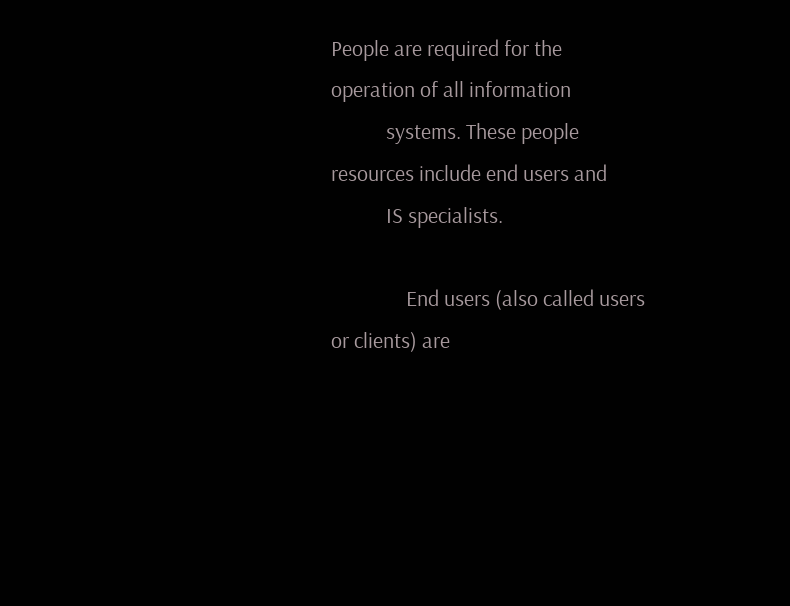People are required for the operation of all information
           systems. These people resources include end users and
           IS specialists.

               End users (also called users or clients) are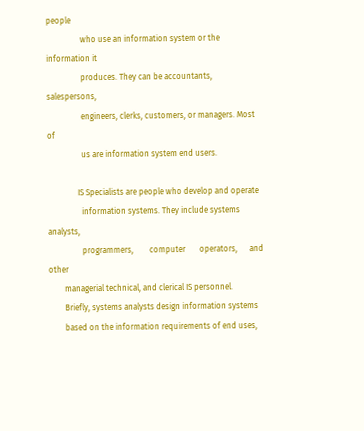people
                 who use an information system or the information it
                 produces. They can be accountants, salespersons,
                 engineers, clerks, customers, or managers. Most of
                 us are information system end users.

               IS Specialists are people who develop and operate
                 information systems. They include systems analysts,
                 programmers,        computer       operators,      and       other
        managerial technical, and clerical IS personnel.
        Briefly, systems analysts design information systems
        based on the information requirements of end uses,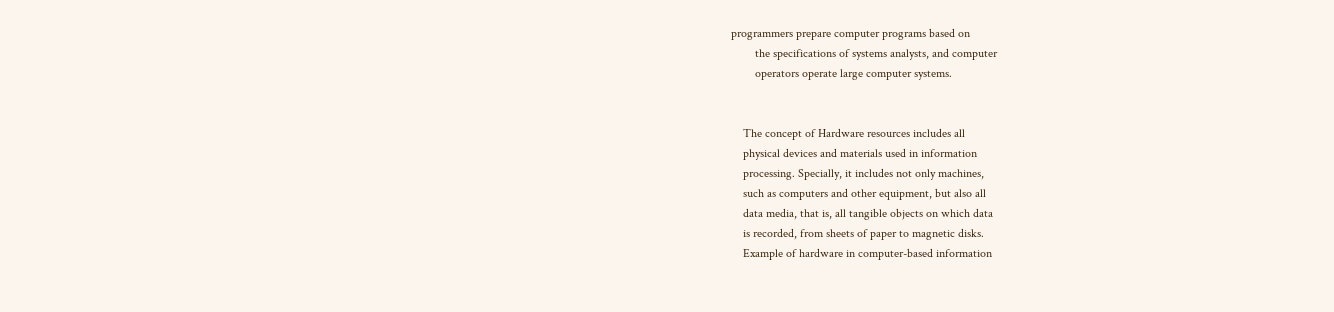programmers prepare computer programs based on
        the specifications of systems analysts, and computer
        operators operate large computer systems.


    The concept of Hardware resources includes all
    physical devices and materials used in information
    processing. Specially, it includes not only machines,
    such as computers and other equipment, but also all
    data media, that is, all tangible objects on which data
    is recorded, from sheets of paper to magnetic disks.
    Example of hardware in computer-based information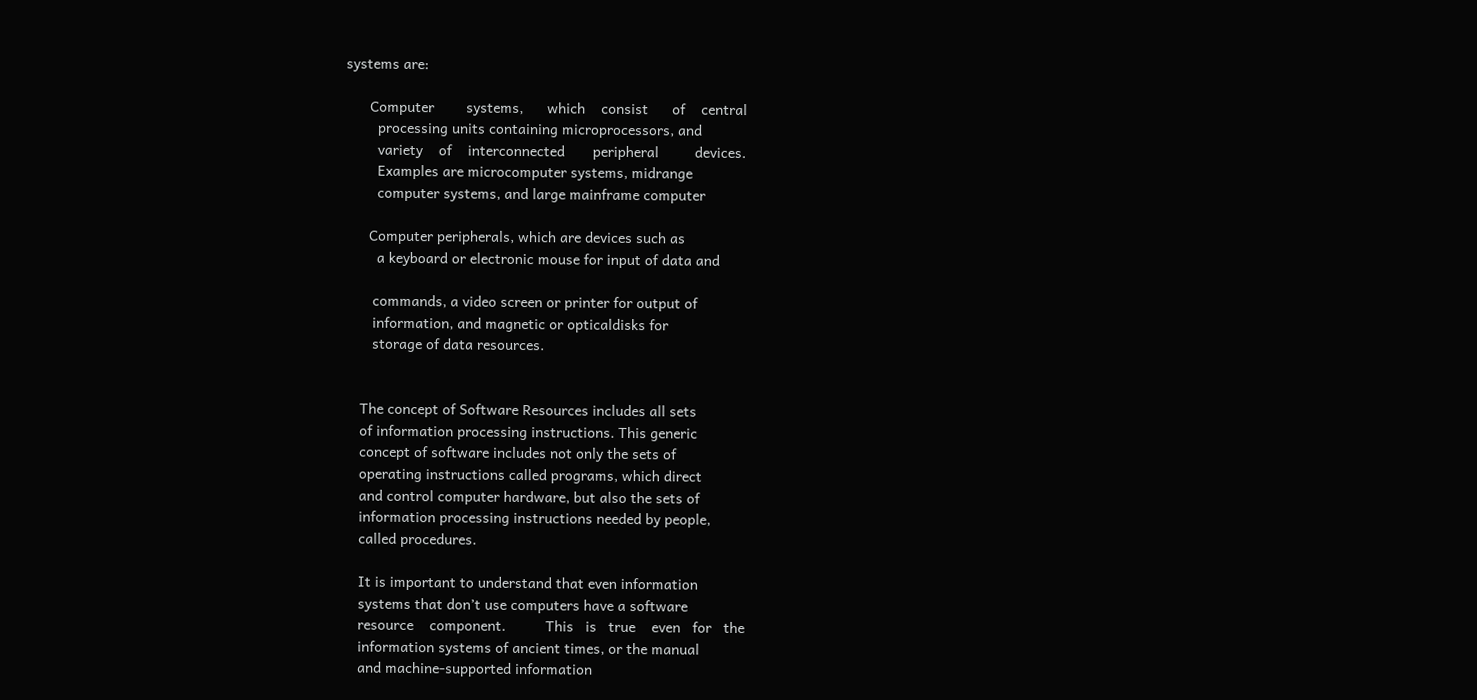systems are:

      Computer        systems,      which    consist      of    central
        processing units containing microprocessors, and
        variety    of    interconnected       peripheral         devices.
        Examples are microcomputer systems, midrange
        computer systems, and large mainframe computer

      Computer peripherals, which are devices such as
        a keyboard or electronic mouse for input of data and

       commands, a video screen or printer for output of
       information, and magnetic or opticaldisks for
       storage of data resources.


    The concept of Software Resources includes all sets
    of information processing instructions. This generic
    concept of software includes not only the sets of
    operating instructions called programs, which direct
    and control computer hardware, but also the sets of
    information processing instructions needed by people,
    called procedures.

    It is important to understand that even information
    systems that don’t use computers have a software
    resource    component.          This   is   true    even   for   the
    information systems of ancient times, or the manual
    and machine-supported information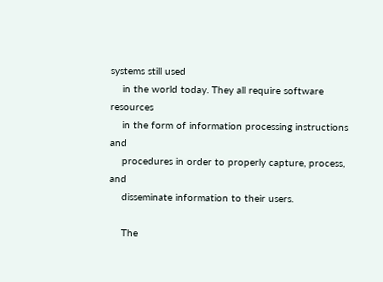systems still used
    in the world today. They all require software resources
    in the form of information processing instructions and
    procedures in order to properly capture, process, and
    disseminate information to their users.

    The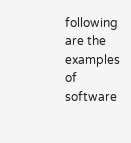following are the examples of software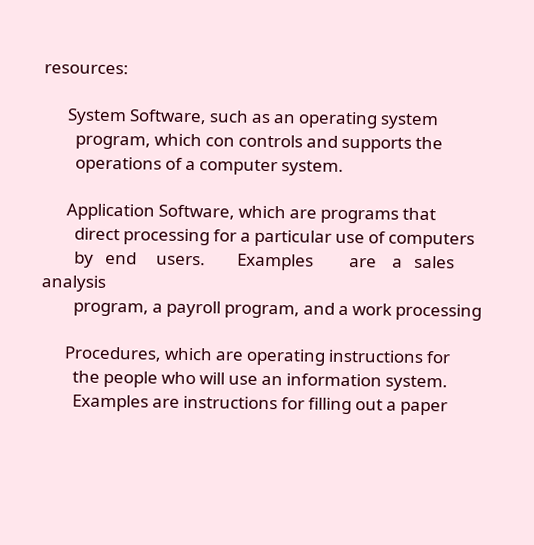resources:

      System Software, such as an operating system
        program, which con controls and supports the
        operations of a computer system.

      Application Software, which are programs that
        direct processing for a particular use of computers
        by   end     users.        Examples         are    a   sales     analysis
        program, a payroll program, and a work processing

      Procedures, which are operating instructions for
        the people who will use an information system.
        Examples are instructions for filling out a paper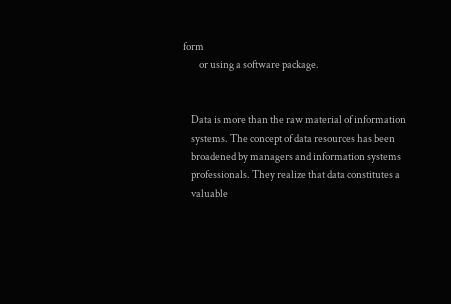form
        or using a software package.


    Data is more than the raw material of information
    systems. The concept of data resources has been
    broadened by managers and information systems
    professionals. They realize that data constitutes a
    valuable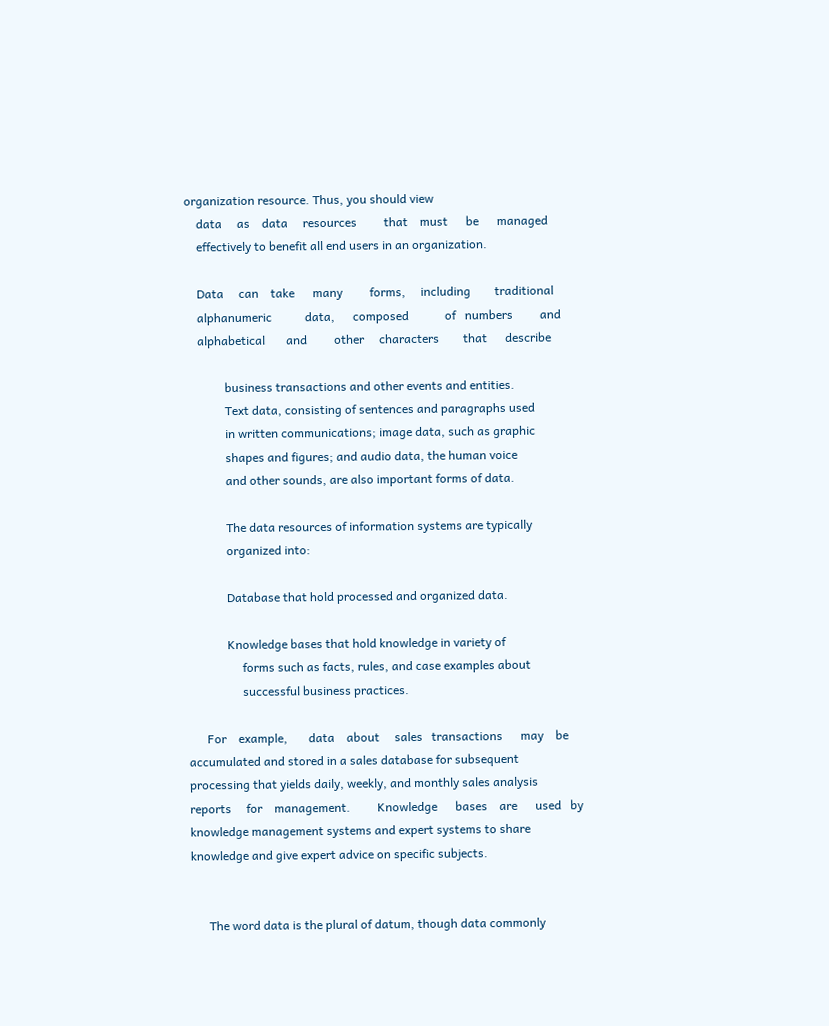organization resource. Thus, you should view
    data     as    data     resources         that    must      be      managed
    effectively to benefit all end users in an organization.

    Data     can    take      many         forms,     including        traditional
    alphanumeric           data,      composed            of   numbers         and
    alphabetical       and         other     characters        that      describe

             business transactions and other events and entities.
             Text data, consisting of sentences and paragraphs used
             in written communications; image data, such as graphic
             shapes and figures; and audio data, the human voice
             and other sounds, are also important forms of data.

             The data resources of information systems are typically
             organized into:

             Database that hold processed and organized data.

             Knowledge bases that hold knowledge in variety of
                  forms such as facts, rules, and case examples about
                  successful business practices.

      For    example,       data    about     sales   transactions      may    be
accumulated and stored in a sales database for subsequent
processing that yields daily, weekly, and monthly sales analysis
reports     for    management.         Knowledge      bases    are      used   by
knowledge management systems and expert systems to share
knowledge and give expert advice on specific subjects.


      The word data is the plural of datum, though data commonly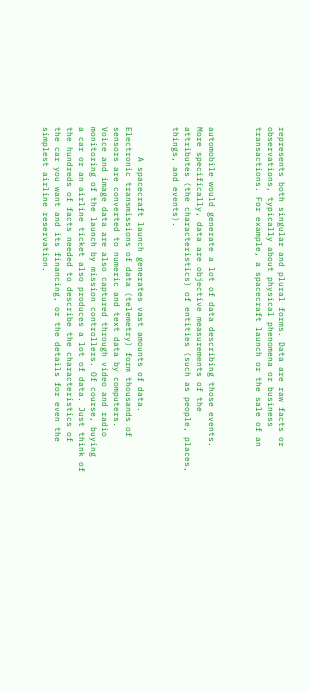represents both singular and plural forms. Data are raw facts or
observations, typically about physical phenomena or business
transactions. For example, a spacecraft launch or the sale of an



automobile would generate a lot of data describing those events.
More specifically, data are objective measurements of the
attributes (the characteristics) of entities (such as people, places,
things, and events).


      A spacecraft launch generates vast amounts of data.
Electronic transmissions of data (telemetry) form thousands of
sensors are converted to numeric and text data by computers.
Voice and image data are also captured through video and radio
monitoring of the launch by mission controllers. Of course, buying
a car or an airline ticket also produces a lot of data. Just think of
the hundreds of facts needed to describe the characteristics of
the car you want and its financing, or the details for even the
simplest airline reservation.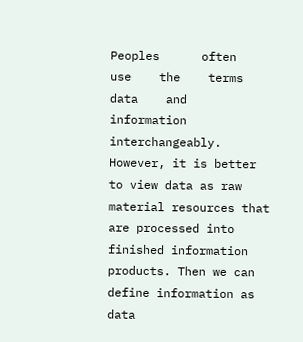Peoples      often    use    the    terms      data    and        information
interchangeably. However, it is better to view data as raw
material resources that are processed into finished information
products. Then we can define information as data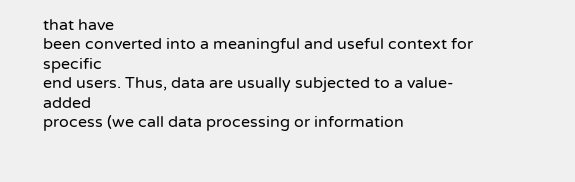that have
been converted into a meaningful and useful context for specific
end users. Thus, data are usually subjected to a value-added
process (we call data processing or information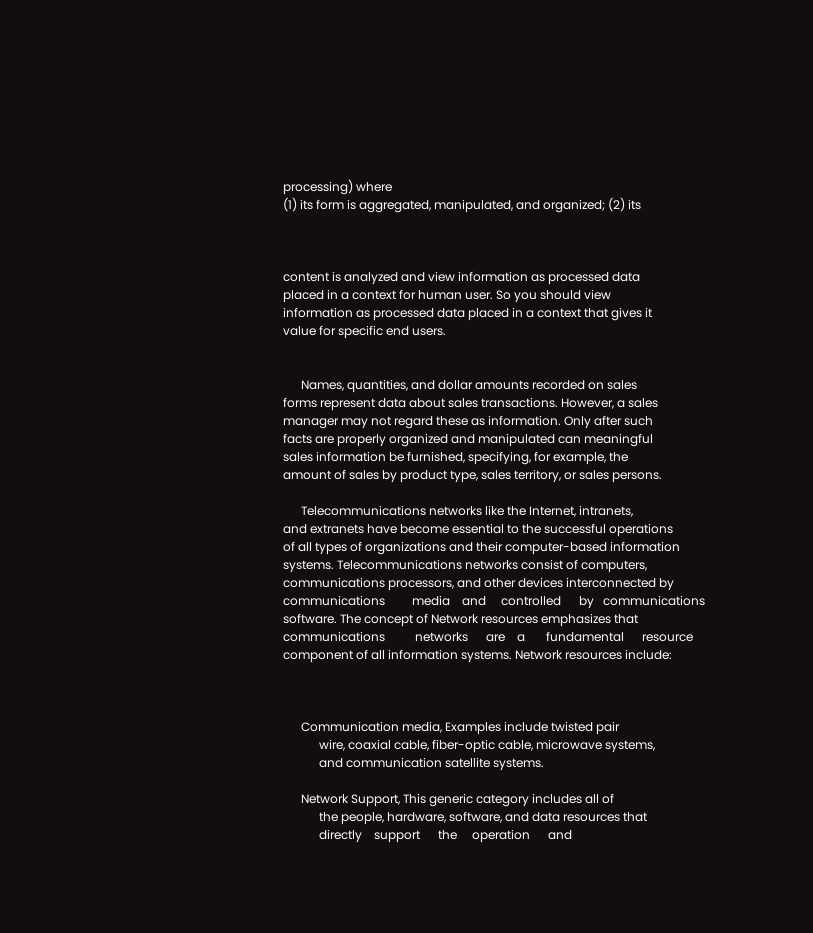processing) where
(1) its form is aggregated, manipulated, and organized; (2) its



content is analyzed and view information as processed data
placed in a context for human user. So you should view
information as processed data placed in a context that gives it
value for specific end users.


      Names, quantities, and dollar amounts recorded on sales
forms represent data about sales transactions. However, a sales
manager may not regard these as information. Only after such
facts are properly organized and manipulated can meaningful
sales information be furnished, specifying, for example, the
amount of sales by product type, sales territory, or sales persons.

      Telecommunications networks like the Internet, intranets,
and extranets have become essential to the successful operations
of all types of organizations and their computer-based information
systems. Telecommunications networks consist of computers,
communications processors, and other devices interconnected by
communications         media    and     controlled      by   communications
software. The concept of Network resources emphasizes that
communications          networks      are    a       fundamental      resource
component of all information systems. Network resources include:



      Communication media, Examples include twisted pair
            wire, coaxial cable, fiber-optic cable, microwave systems,
            and communication satellite systems.

      Network Support, This generic category includes all of
            the people, hardware, software, and data resources that
            directly    support      the     operation      and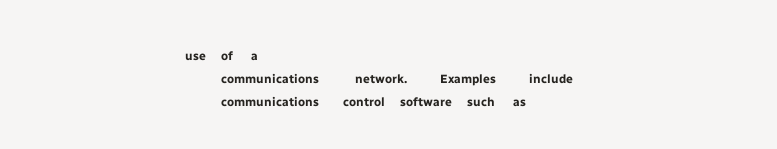use     of      a
            communications            network.           Examples           include
            communications        control     software     such      as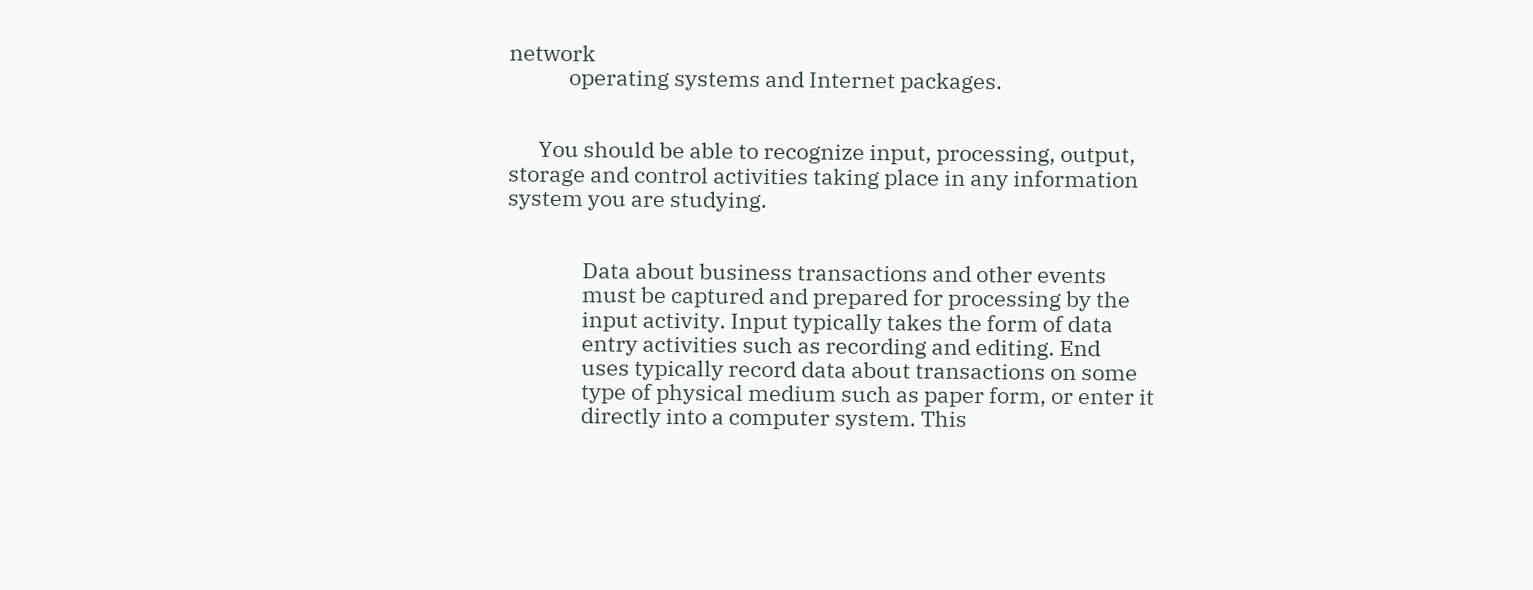network
            operating systems and Internet packages.


      You should be able to recognize input, processing, output,
storage and control activities taking place in any information
system you are studying.


               Data about business transactions and other events
               must be captured and prepared for processing by the
               input activity. Input typically takes the form of data
               entry activities such as recording and editing. End
               uses typically record data about transactions on some
               type of physical medium such as paper form, or enter it
               directly into a computer system. This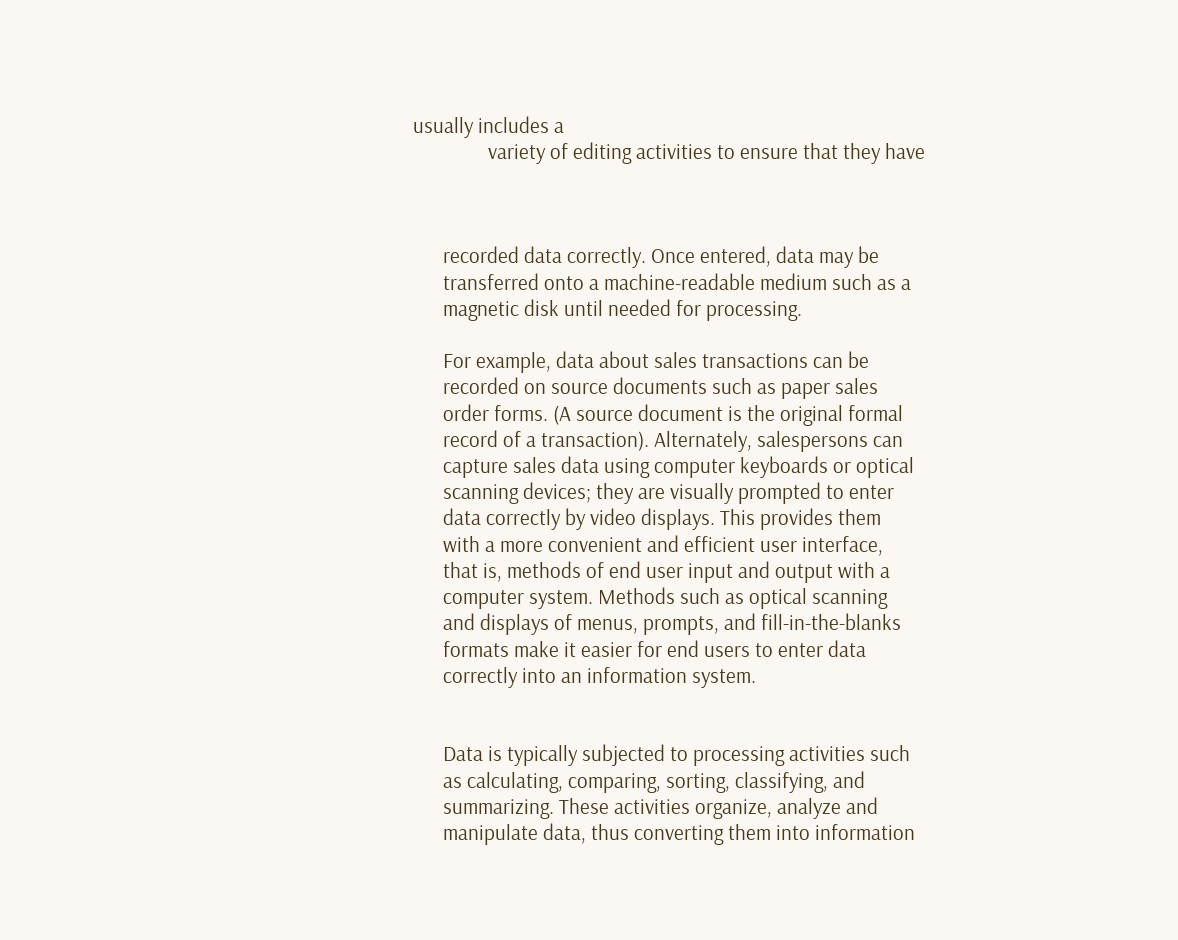usually includes a
               variety of editing activities to ensure that they have



      recorded data correctly. Once entered, data may be
      transferred onto a machine-readable medium such as a
      magnetic disk until needed for processing.

      For example, data about sales transactions can be
      recorded on source documents such as paper sales
      order forms. (A source document is the original formal
      record of a transaction). Alternately, salespersons can
      capture sales data using computer keyboards or optical
      scanning devices; they are visually prompted to enter
      data correctly by video displays. This provides them
      with a more convenient and efficient user interface,
      that is, methods of end user input and output with a
      computer system. Methods such as optical scanning
      and displays of menus, prompts, and fill-in-the-blanks
      formats make it easier for end users to enter data
      correctly into an information system.


      Data is typically subjected to processing activities such
      as calculating, comparing, sorting, classifying, and
      summarizing. These activities organize, analyze and
      manipulate data, thus converting them into information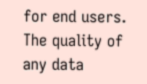for end users. The quality of any data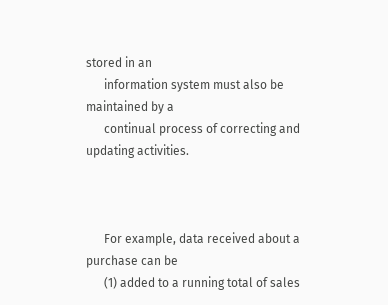stored in an
      information system must also be maintained by a
      continual process of correcting and updating activities.



      For example, data received about a purchase can be
      (1) added to a running total of sales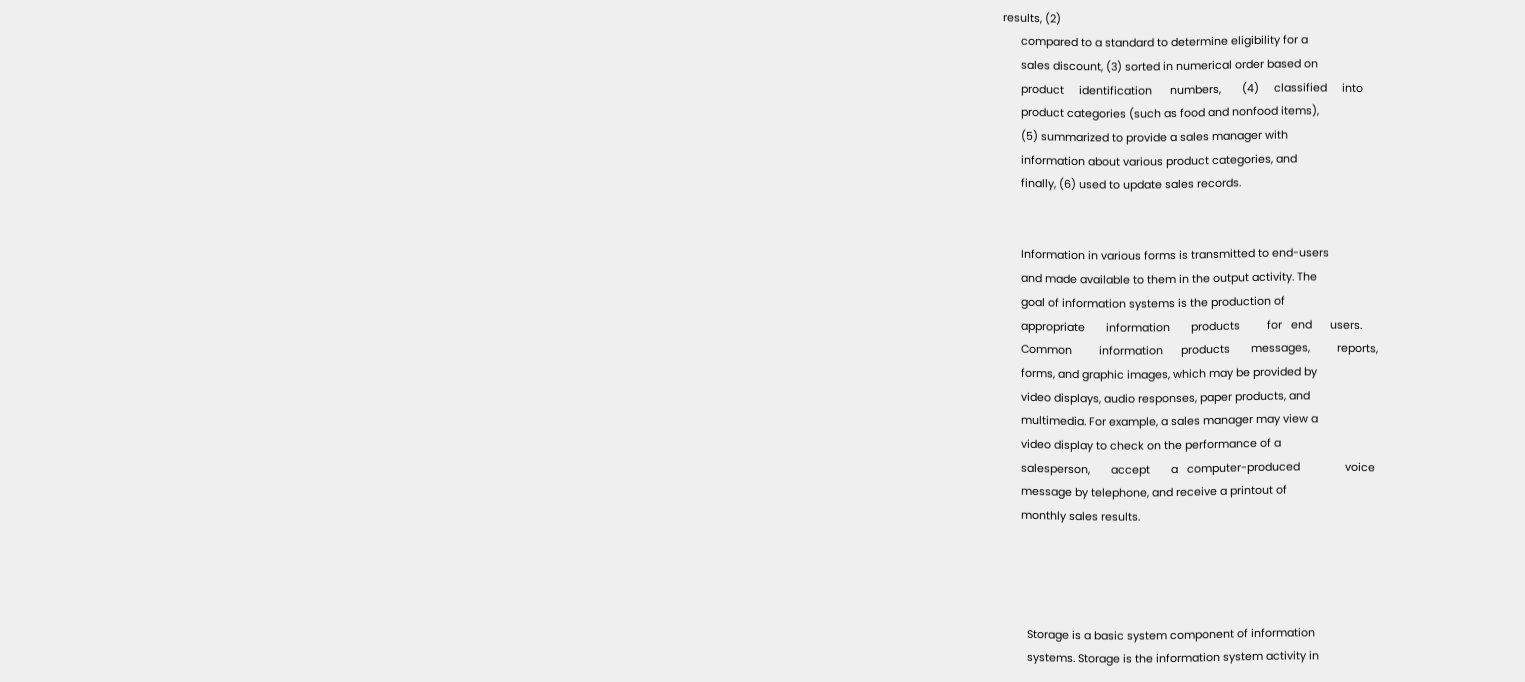results, (2)
      compared to a standard to determine eligibility for a
      sales discount, (3) sorted in numerical order based on
      product     identification      numbers,       (4)     classified     into
      product categories (such as food and nonfood items),
      (5) summarized to provide a sales manager with
      information about various product categories, and
      finally, (6) used to update sales records.


      Information in various forms is transmitted to end-users
      and made available to them in the output activity. The
      goal of information systems is the production of
      appropriate       information       products         for   end      users.
      Common         information      products       messages,         reports,
      forms, and graphic images, which may be provided by
      video displays, audio responses, paper products, and
      multimedia. For example, a sales manager may view a
      video display to check on the performance of a
      salesperson,       accept       a   computer-produced               voice
      message by telephone, and receive a printout of
      monthly sales results.




        Storage is a basic system component of information
        systems. Storage is the information system activity in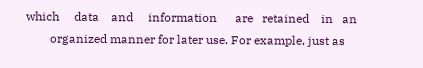which     data    and     information      are   retained    in   an
        organized manner for later use. For example, just as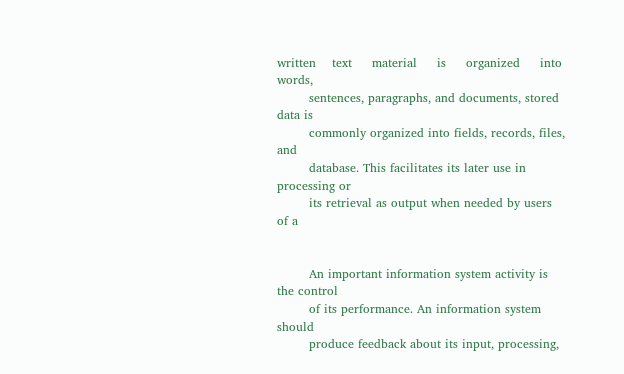written    text     material     is     organized     into   words,
        sentences, paragraphs, and documents, stored data is
        commonly organized into fields, records, files, and
        database. This facilitates its later use in processing or
        its retrieval as output when needed by users of a


        An important information system activity is the control
        of its performance. An information system should
        produce feedback about its input, processing,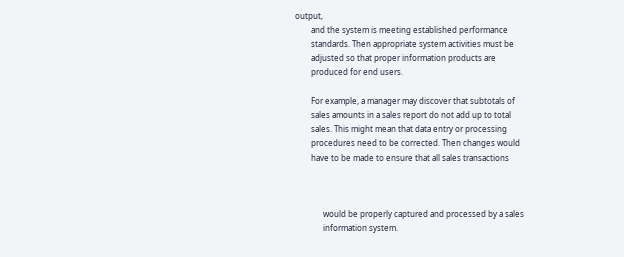output,
        and the system is meeting established performance
        standards. Then appropriate system activities must be
        adjusted so that proper information products are
        produced for end users.

        For example, a manager may discover that subtotals of
        sales amounts in a sales report do not add up to total
        sales. This might mean that data entry or processing
        procedures need to be corrected. Then changes would
        have to be made to ensure that all sales transactions



              would be properly captured and processed by a sales
              information system.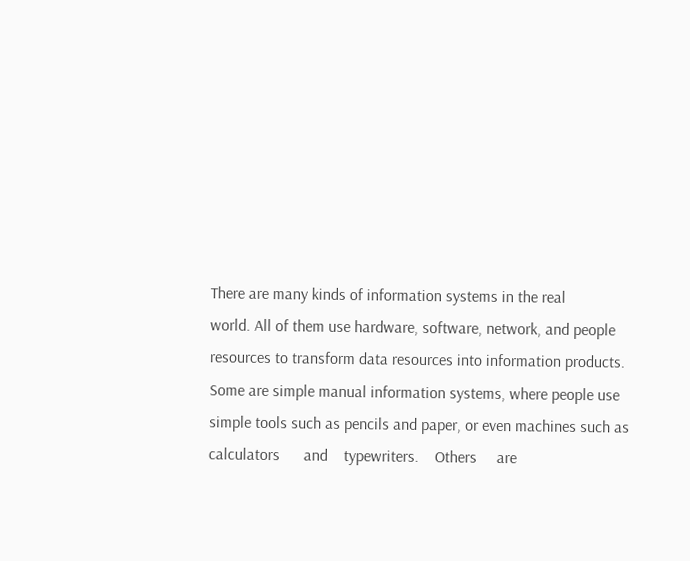There are many kinds of information systems in the real
world. All of them use hardware, software, network, and people
resources to transform data resources into information products.
Some are simple manual information systems, where people use
simple tools such as pencils and paper, or even machines such as
calculators      and    typewriters.    Others     are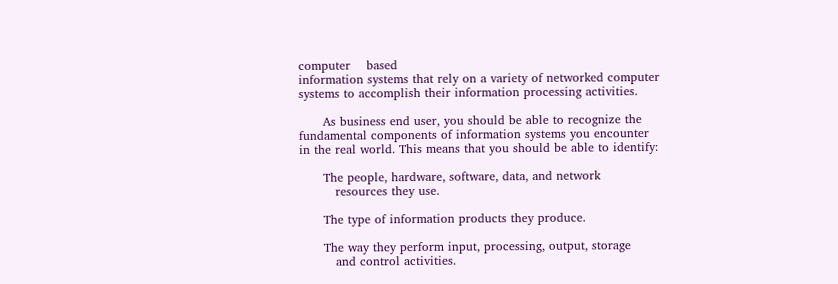computer    based
information systems that rely on a variety of networked computer
systems to accomplish their information processing activities.

      As business end user, you should be able to recognize the
fundamental components of information systems you encounter
in the real world. This means that you should be able to identify:

      The people, hardware, software, data, and network
         resources they use.

      The type of information products they produce.

      The way they perform input, processing, output, storage
         and control activities.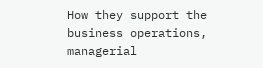How they support the business operations, managerial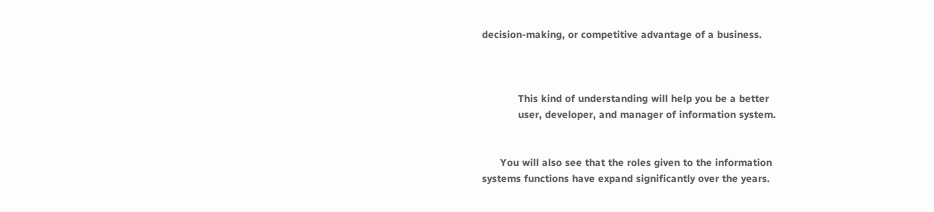decision-making, or competitive advantage of a business.



            This kind of understanding will help you be a better
            user, developer, and manager of information system.


      You will also see that the roles given to the information
systems functions have expand significantly over the years.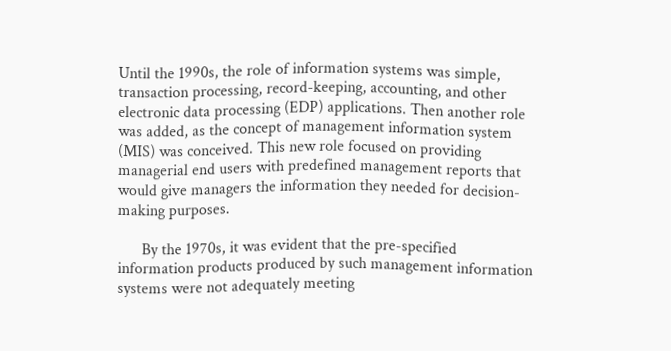Until the 1990s, the role of information systems was simple,
transaction processing, record-keeping, accounting, and other
electronic data processing (EDP) applications. Then another role
was added, as the concept of management information system
(MIS) was conceived. This new role focused on providing
managerial end users with predefined management reports that
would give managers the information they needed for decision-
making purposes.

      By the 1970s, it was evident that the pre-specified
information products produced by such management information
systems were not adequately meeting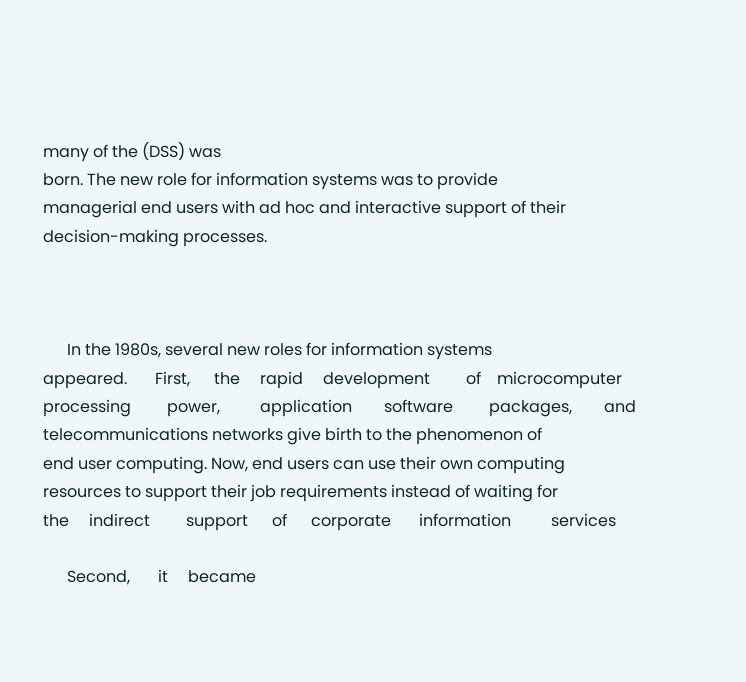many of the (DSS) was
born. The new role for information systems was to provide
managerial end users with ad hoc and interactive support of their
decision-making processes.



      In the 1980s, several new roles for information systems
appeared.       First,      the     rapid     development         of    microcomputer
processing         power,          application        software         packages,        and
telecommunications networks give birth to the phenomenon of
end user computing. Now, end users can use their own computing
resources to support their job requirements instead of waiting for
the     indirect         support      of      corporate       information          services

      Second,       it     became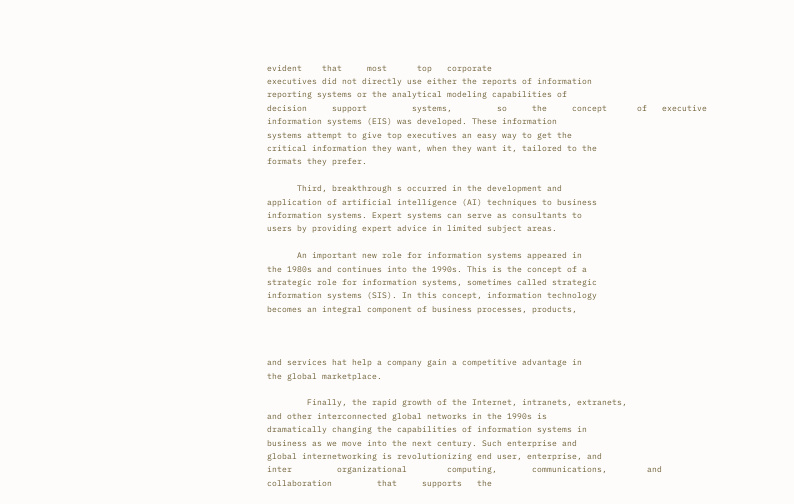evident    that     most      top   corporate
executives did not directly use either the reports of information
reporting systems or the analytical modeling capabilities of
decision     support         systems,         so     the     concept      of   executive
information systems (EIS) was developed. These information
systems attempt to give top executives an easy way to get the
critical information they want, when they want it, tailored to the
formats they prefer.

      Third, breakthrough s occurred in the development and
application of artificial intelligence (AI) techniques to business
information systems. Expert systems can serve as consultants to
users by providing expert advice in limited subject areas.

      An important new role for information systems appeared in
the 1980s and continues into the 1990s. This is the concept of a
strategic role for information systems, sometimes called strategic
information systems (SIS). In this concept, information technology
becomes an integral component of business processes, products,



and services hat help a company gain a competitive advantage in
the global marketplace.

        Finally, the rapid growth of the Internet, intranets, extranets,
and other interconnected global networks in the 1990s is
dramatically changing the capabilities of information systems in
business as we move into the next century. Such enterprise and
global internetworking is revolutionizing end user, enterprise, and
inter         organizational        computing,       communications,        and
collaboration         that     supports   the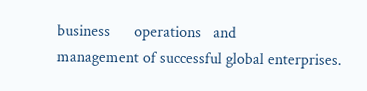business      operations   and
management of successful global enterprises.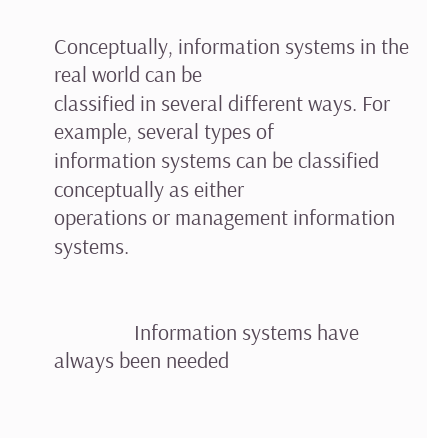Conceptually, information systems in the real world can be
classified in several different ways. For example, several types of
information systems can be classified conceptually as either
operations or management information systems.


                Information systems have always been needed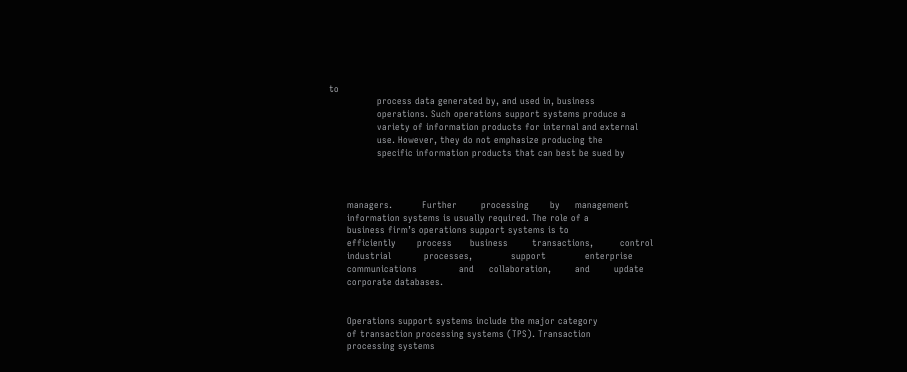to
                process data generated by, and used in, business
                operations. Such operations support systems produce a
                variety of information products for internal and external
                use. However, they do not emphasize producing the
                specific information products that can best be sued by



      managers.          Further        processing       by     management
      information systems is usually required. The role of a
      business firm’s operations support systems is to
      efficiently       process      business        transactions,         control
      industrial           processes,             support             enterprise
      communications              and     collaboration,        and        update
      corporate databases.


      Operations support systems include the major category
      of transaction processing systems (TPS). Transaction
      processing systems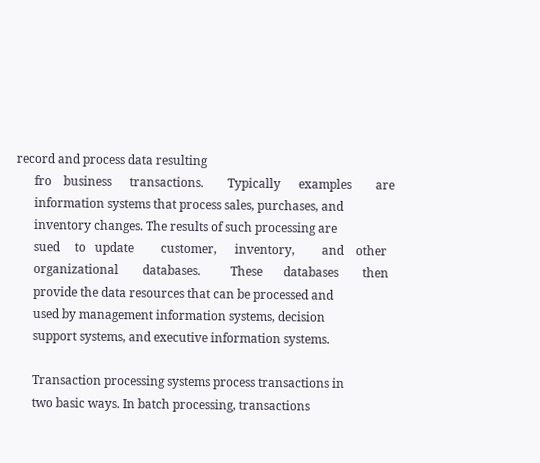record and process data resulting
      fro    business      transactions.        Typically      examples        are
      information systems that process sales, purchases, and
      inventory changes. The results of such processing are
      sued     to   update         customer,      inventory,         and    other
      organizational        databases.          These       databases        then
      provide the data resources that can be processed and
      used by management information systems, decision
      support systems, and executive information systems.

      Transaction processing systems process transactions in
      two basic ways. In batch processing, transactions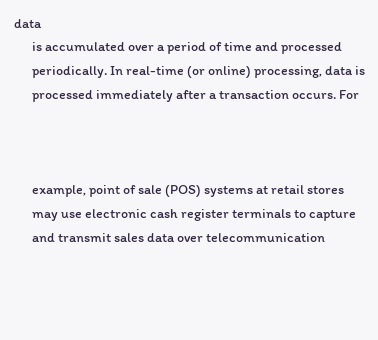data
      is accumulated over a period of time and processed
      periodically. In real-time (or online) processing, data is
      processed immediately after a transaction occurs. For



      example, point of sale (POS) systems at retail stores
      may use electronic cash register terminals to capture
      and transmit sales data over telecommunication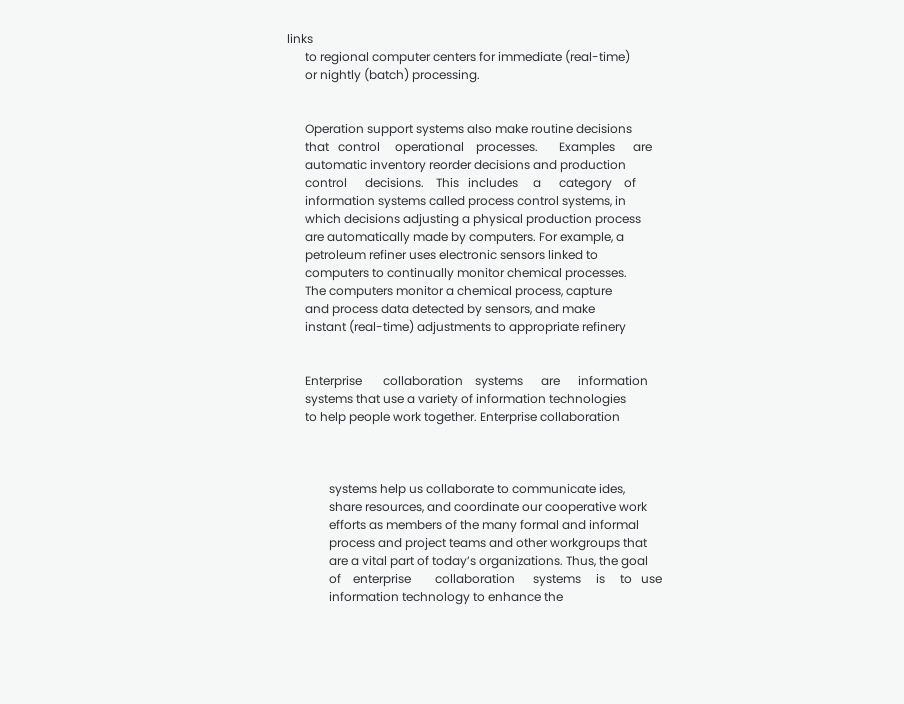links
      to regional computer centers for immediate (real-time)
      or nightly (batch) processing.


      Operation support systems also make routine decisions
      that   control     operational    processes.       Examples      are
      automatic inventory reorder decisions and production
      control      decisions.    This   includes     a      category    of
      information systems called process control systems, in
      which decisions adjusting a physical production process
      are automatically made by computers. For example, a
      petroleum refiner uses electronic sensors linked to
      computers to continually monitor chemical processes.
      The computers monitor a chemical process, capture
      and process data detected by sensors, and make
      instant (real-time) adjustments to appropriate refinery


      Enterprise       collaboration    systems      are      information
      systems that use a variety of information technologies
      to help people work together. Enterprise collaboration



              systems help us collaborate to communicate ides,
              share resources, and coordinate our cooperative work
              efforts as members of the many formal and informal
              process and project teams and other workgroups that
              are a vital part of today’s organizations. Thus, the goal
              of    enterprise        collaboration      systems     is     to   use
              information technology to enhance the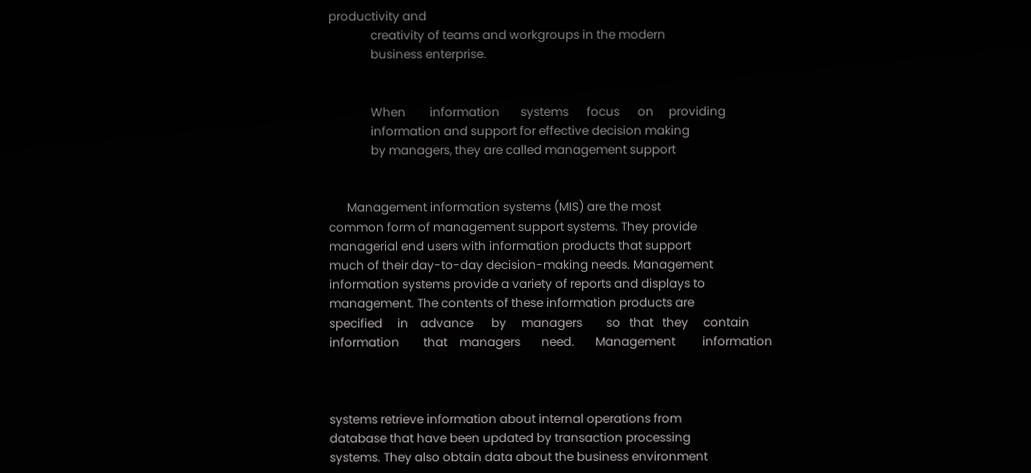productivity and
              creativity of teams and workgroups in the modern
              business enterprise.


              When        information       systems      focus      on     providing
              information and support for effective decision making
              by managers, they are called management support


      Management information systems (MIS) are the most
common form of management support systems. They provide
managerial end users with information products that support
much of their day-to-day decision-making needs. Management
information systems provide a variety of reports and displays to
management. The contents of these information products are
specified     in    advance      by     managers        so   that   they     contain
information        that    managers       need.       Management         information



systems retrieve information about internal operations from
database that have been updated by transaction processing
systems. They also obtain data about the business environment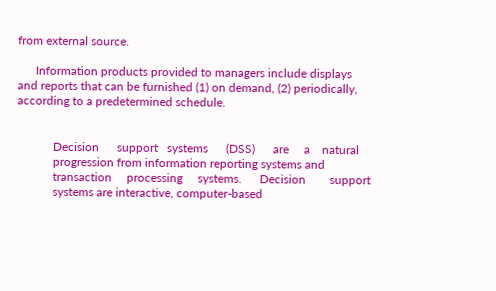from external source.

      Information products provided to managers include displays
and reports that can be furnished (1) on demand, (2) periodically,
according to a predetermined schedule.


            Decision      support   systems      (DSS)      are     a    natural
            progression from information reporting systems and
            transaction     processing     systems.      Decision        support
            systems are interactive, computer-based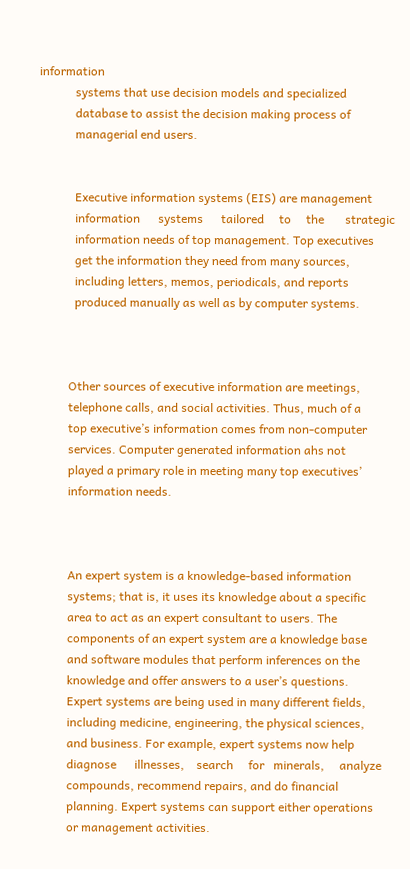information
            systems that use decision models and specialized
            database to assist the decision making process of
            managerial end users.


            Executive information systems (EIS) are management
            information      systems      tailored     to     the       strategic
            information needs of top management. Top executives
            get the information they need from many sources,
            including letters, memos, periodicals, and reports
            produced manually as well as by computer systems.



          Other sources of executive information are meetings,
          telephone calls, and social activities. Thus, much of a
          top executive’s information comes from non-computer
          services. Computer generated information ahs not
          played a primary role in meeting many top executives’
          information needs.



          An expert system is a knowledge-based information
          systems; that is, it uses its knowledge about a specific
          area to act as an expert consultant to users. The
          components of an expert system are a knowledge base
          and software modules that perform inferences on the
          knowledge and offer answers to a user’s questions.
          Expert systems are being used in many different fields,
          including medicine, engineering, the physical sciences,
          and business. For example, expert systems now help
          diagnose      illnesses,    search     for   minerals,     analyze
          compounds, recommend repairs, and do financial
          planning. Expert systems can support either operations
          or management activities.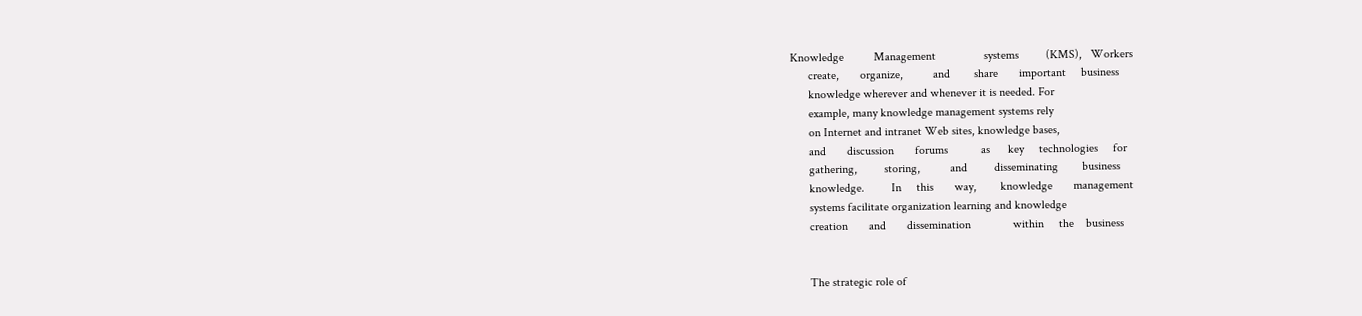Knowledge          Management                systems         (KMS),   Workers
      create,       organize,          and        share       important     business
      knowledge wherever and whenever it is needed. For
      example, many knowledge management systems rely
      on Internet and intranet Web sites, knowledge bases,
      and       discussion       forums           as      key     technologies     for
      gathering,         storing,          and         disseminating        business
      knowledge.         In     this       way,        knowledge       management
      systems facilitate organization learning and knowledge
      creation       and       dissemination              within     the    business


      The strategic role of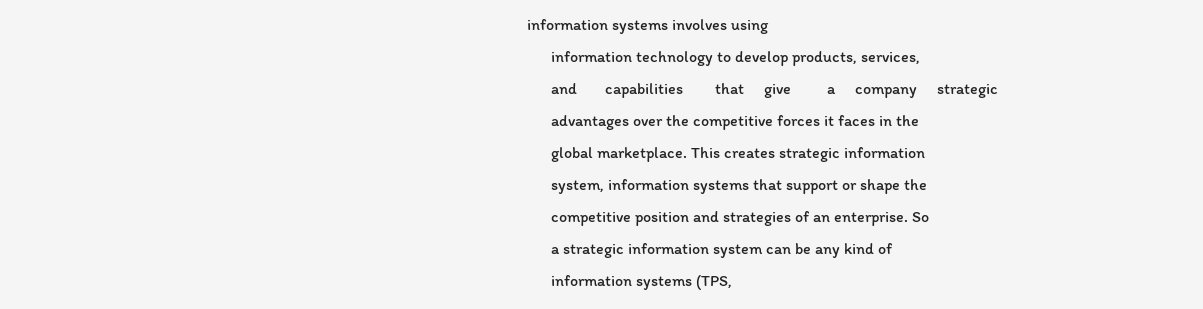information systems involves using
      information technology to develop products, services,
      and       capabilities        that     give         a     company     strategic
      advantages over the competitive forces it faces in the
      global marketplace. This creates strategic information
      system, information systems that support or shape the
      competitive position and strategies of an enterprise. So
      a strategic information system can be any kind of
      information systems (TPS,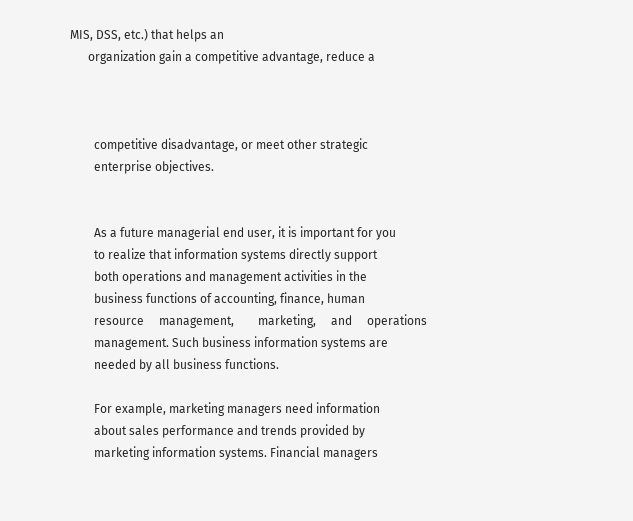MIS, DSS, etc.) that helps an
      organization gain a competitive advantage, reduce a



        competitive disadvantage, or meet other strategic
        enterprise objectives.


        As a future managerial end user, it is important for you
        to realize that information systems directly support
        both operations and management activities in the
        business functions of accounting, finance, human
        resource     management,        marketing,     and     operations
        management. Such business information systems are
        needed by all business functions.

        For example, marketing managers need information
        about sales performance and trends provided by
        marketing information systems. Financial managers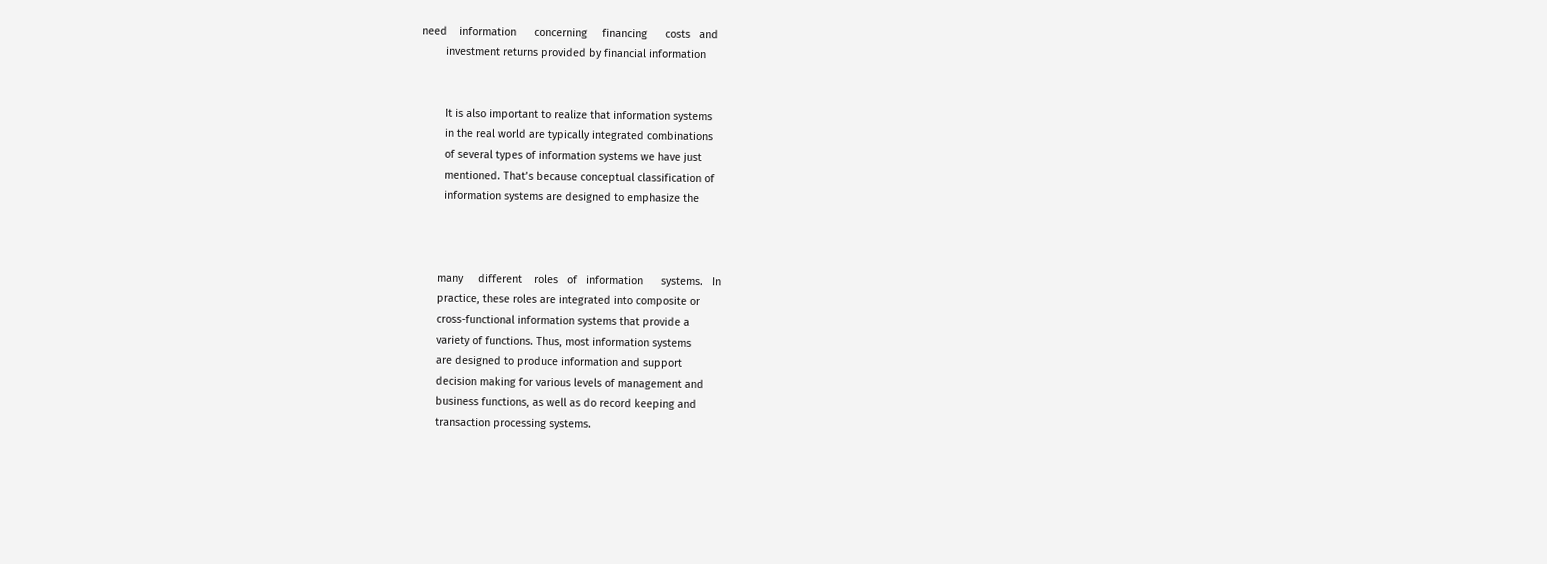need    information      concerning     financing      costs   and
        investment returns provided by financial information


        It is also important to realize that information systems
        in the real world are typically integrated combinations
        of several types of information systems we have just
        mentioned. That’s because conceptual classification of
        information systems are designed to emphasize the



      many     different    roles   of   information      systems.   In
      practice, these roles are integrated into composite or
      cross-functional information systems that provide a
      variety of functions. Thus, most information systems
      are designed to produce information and support
      decision making for various levels of management and
      business functions, as well as do record keeping and
      transaction processing systems.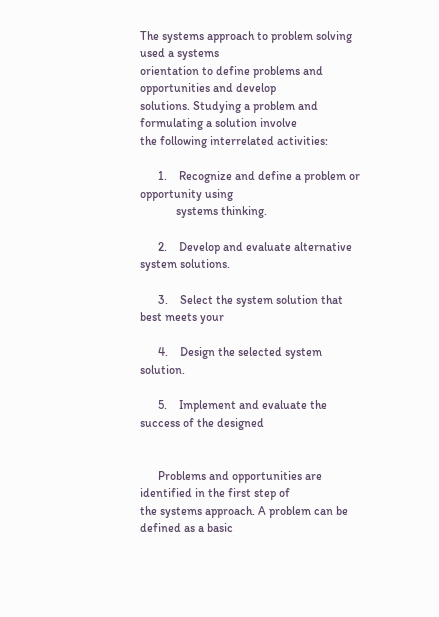The systems approach to problem solving used a systems
orientation to define problems and opportunities and develop
solutions. Studying a problem and formulating a solution involve
the following interrelated activities:

      1.    Recognize and define a problem or opportunity using
            systems thinking.

      2.    Develop and evaluate alternative system solutions.

      3.    Select the system solution that best meets your

      4.    Design the selected system solution.

      5.    Implement and evaluate the success of the designed


      Problems and opportunities are identified in the first step of
the systems approach. A problem can be defined as a basic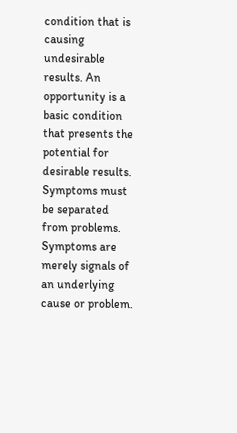condition that is causing undesirable results. An opportunity is a
basic condition that presents the potential for desirable results.
Symptoms must be separated from problems. Symptoms are
merely signals of an underlying cause or problem.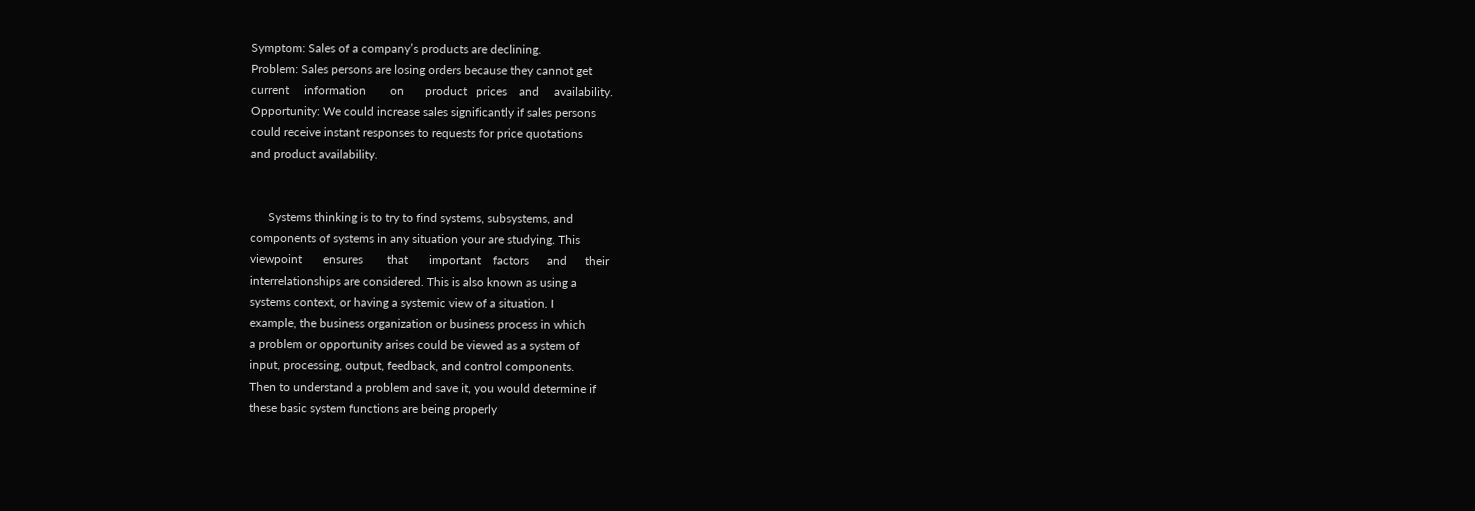Symptom: Sales of a company’s products are declining.
Problem: Sales persons are losing orders because they cannot get
current     information        on       product   prices    and     availability.
Opportunity: We could increase sales significantly if sales persons
could receive instant responses to requests for price quotations
and product availability.


      Systems thinking is to try to find systems, subsystems, and
components of systems in any situation your are studying. This
viewpoint       ensures        that       important    factors      and      their
interrelationships are considered. This is also known as using a
systems context, or having a systemic view of a situation. I
example, the business organization or business process in which
a problem or opportunity arises could be viewed as a system of
input, processing, output, feedback, and control components.
Then to understand a problem and save it, you would determine if
these basic system functions are being properly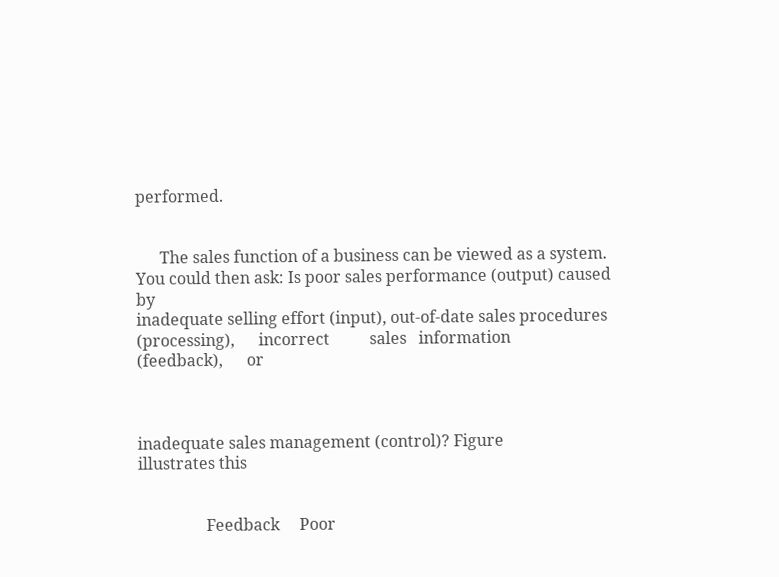performed.


      The sales function of a business can be viewed as a system.
You could then ask: Is poor sales performance (output) caused by
inadequate selling effort (input), out-of-date sales procedures
(processing),      incorrect          sales   information      (feedback),      or



inadequate sales management (control)? Figure              illustrates this


                 Feedback     Poor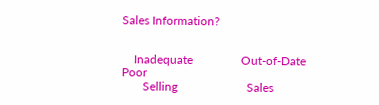Sales Information?


    Inadequate                Out-of-Date                            Poor
       Selling                       Sales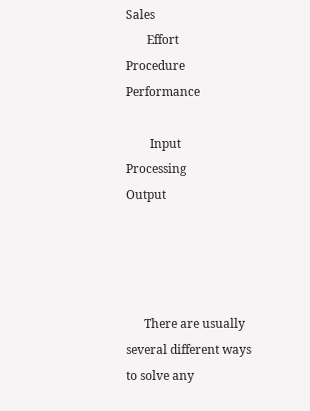Sales
       Effort                  Procedure                     Performance

        Input                  Processing                        Output




      There are usually several different ways to solve any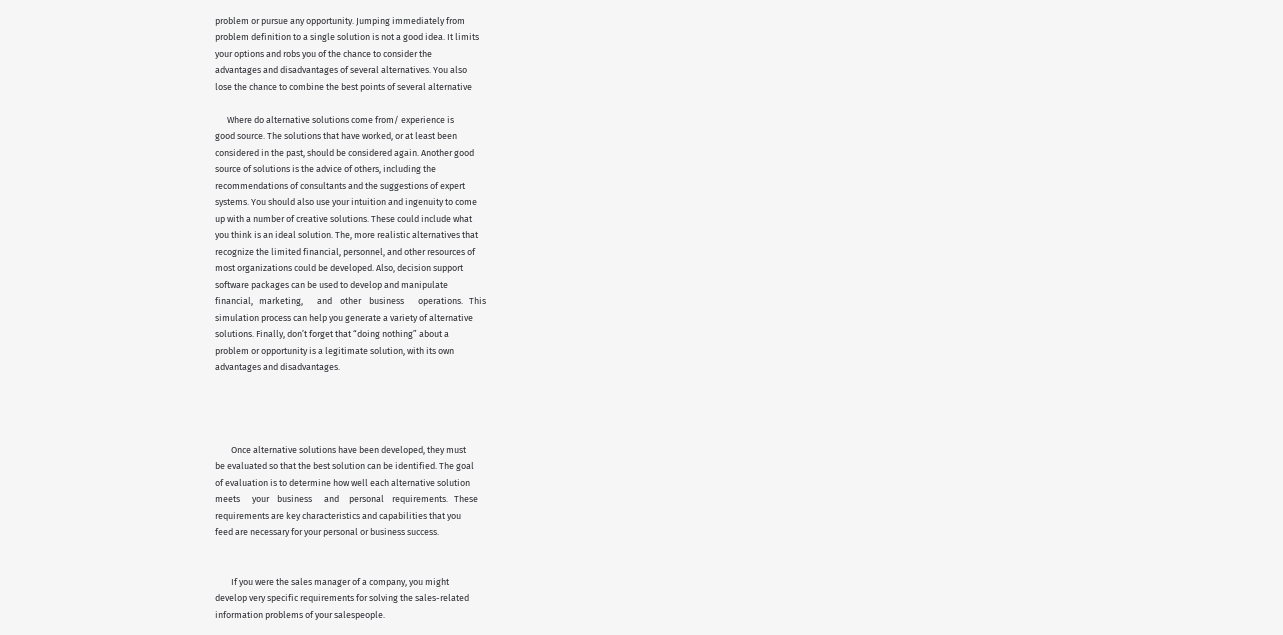problem or pursue any opportunity. Jumping immediately from
problem definition to a single solution is not a good idea. It limits
your options and robs you of the chance to consider the
advantages and disadvantages of several alternatives. You also
lose the chance to combine the best points of several alternative

      Where do alternative solutions come from/ experience is
good source. The solutions that have worked, or at least been
considered in the past, should be considered again. Another good
source of solutions is the advice of others, including the
recommendations of consultants and the suggestions of expert
systems. You should also use your intuition and ingenuity to come
up with a number of creative solutions. These could include what
you think is an ideal solution. The, more realistic alternatives that
recognize the limited financial, personnel, and other resources of
most organizations could be developed. Also, decision support
software packages can be used to develop and manipulate
financial,   marketing,       and    other    business       operations.   This
simulation process can help you generate a variety of alternative
solutions. Finally, don’t forget that “doing nothing” about a
problem or opportunity is a legitimate solution, with its own
advantages and disadvantages.




        Once alternative solutions have been developed, they must
be evaluated so that the best solution can be identified. The goal
of evaluation is to determine how well each alternative solution
meets      your    business      and     personal    requirements.   These
requirements are key characteristics and capabilities that you
feed are necessary for your personal or business success.


        If you were the sales manager of a company, you might
develop very specific requirements for solving the sales-related
information problems of your salespeople.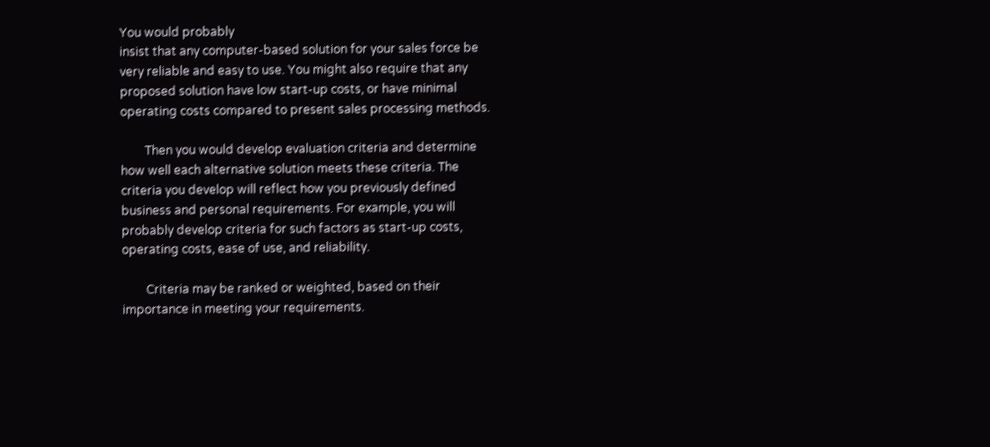You would probably
insist that any computer-based solution for your sales force be
very reliable and easy to use. You might also require that any
proposed solution have low start-up costs, or have minimal
operating costs compared to present sales processing methods.

        Then you would develop evaluation criteria and determine
how well each alternative solution meets these criteria. The
criteria you develop will reflect how you previously defined
business and personal requirements. For example, you will
probably develop criteria for such factors as start-up costs,
operating costs, ease of use, and reliability.

        Criteria may be ranked or weighted, based on their
importance in meeting your requirements.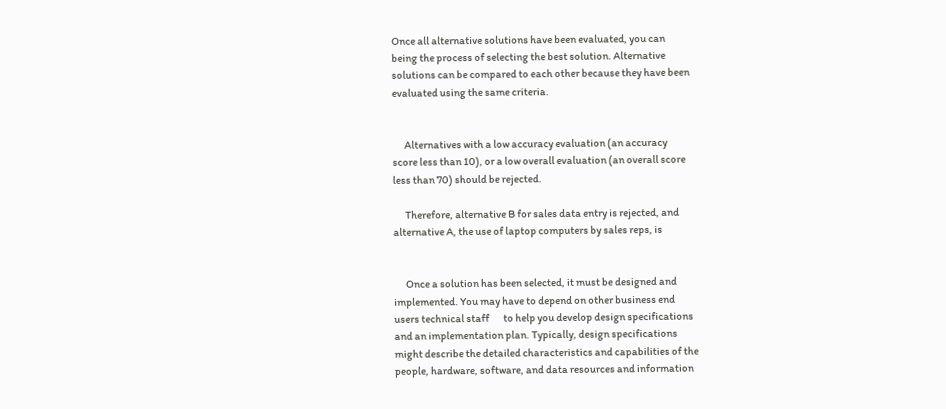Once all alternative solutions have been evaluated, you can
being the process of selecting the best solution. Alternative
solutions can be compared to each other because they have been
evaluated using the same criteria.


      Alternatives with a low accuracy evaluation (an accuracy
score less than 10), or a low overall evaluation (an overall score
less than 70) should be rejected.

      Therefore, alternative B for sales data entry is rejected, and
alternative A, the use of laptop computers by sales reps, is


      Once a solution has been selected, it must be designed and
implemented. You may have to depend on other business end
users technical staff       to help you develop design specifications
and an implementation plan. Typically, design specifications
might describe the detailed characteristics and capabilities of the
people, hardware, software, and data resources and information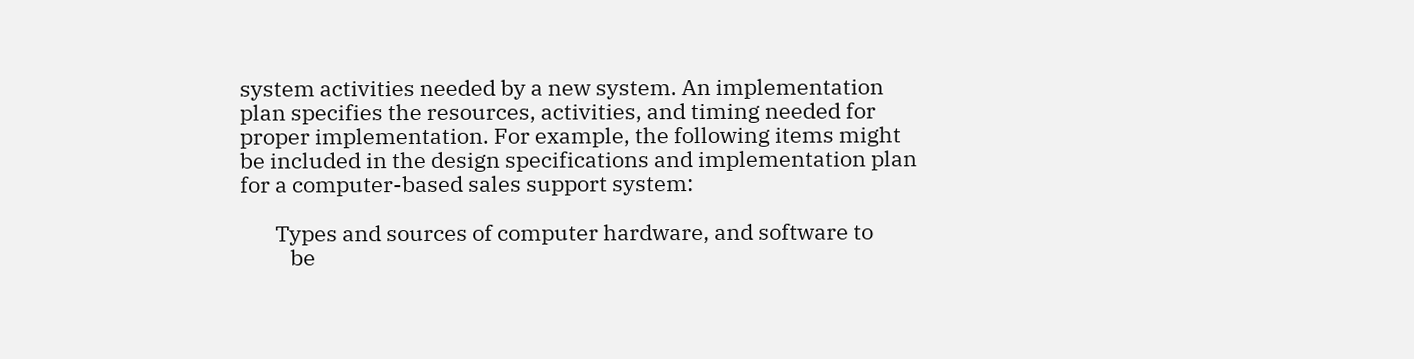system activities needed by a new system. An implementation
plan specifies the resources, activities, and timing needed for
proper implementation. For example, the following items might
be included in the design specifications and implementation plan
for a computer-based sales support system:

       Types and sources of computer hardware, and software to
          be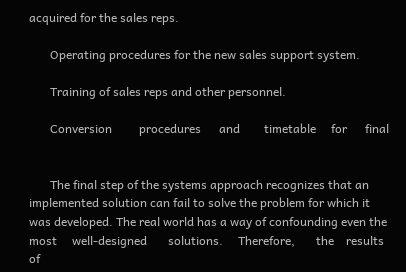acquired for the sales reps.

       Operating procedures for the new sales support system.

       Training of sales reps and other personnel.

       Conversion         procedures      and        timetable     for      final


       The final step of the systems approach recognizes that an
implemented solution can fail to solve the problem for which it
was developed. The real world has a way of confounding even the
most     well-designed       solutions.     Therefore,       the    results      of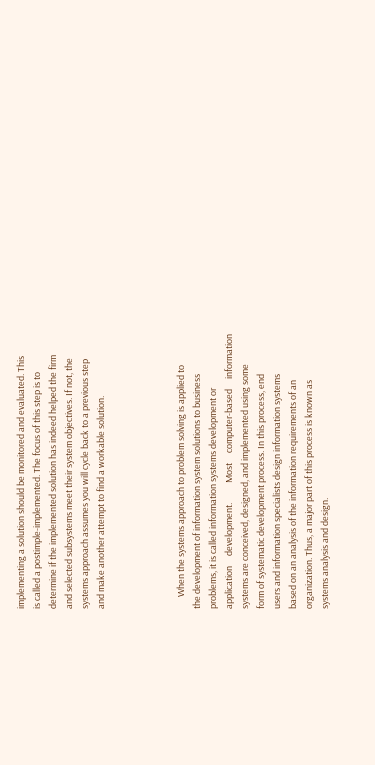implementing a solution should be monitored and evaluated. This
is called a postimple-implemented. The focus of this step is to
determine if the implemented solution has indeed helped the firm
and selected subsystems meet their system objectives. If not, the
systems approach assumes you will cycle back to a previous step
and make another attempt to find a workable solution.




      When the systems approach to problem solving is applied to
the development of information system solutions to business
problems, it is called information systems development or
application     development.          Most     computer-based     information
systems are conceived, designed, and implemented using some
form of systematic development process. In this process, end
users and information specialists design information systems
based on an analysis of the information requirements of an
organization. Thus, a major part of this process is known as
systems analysis and design.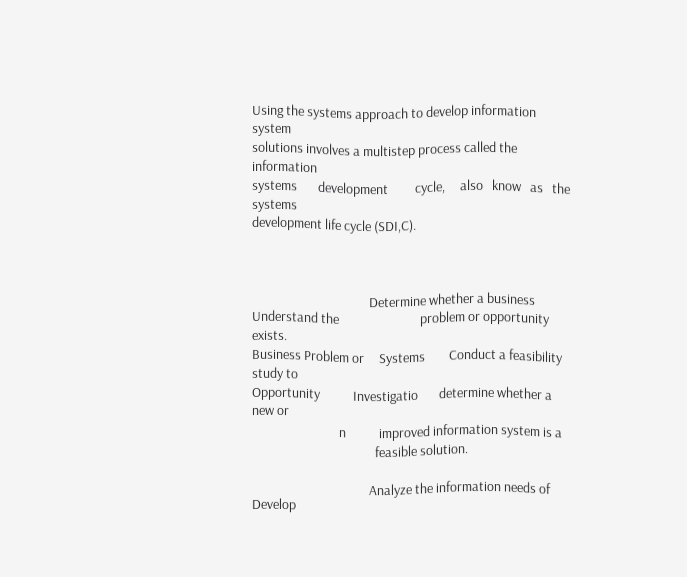Using the systems approach to develop information system
solutions involves a multistep process called the information
systems       development         cycle,     also   know   as   the   systems
development life cycle (SDI,C).



                                       Determine whether a business
Understand the                           problem or opportunity exists.
Business Problem or     Systems        Conduct a feasibility study to
Opportunity           Investigatio       determine whether a new or
                             n           improved information system is a
                                         feasible solution.

                                       Analyze the information needs of
Develop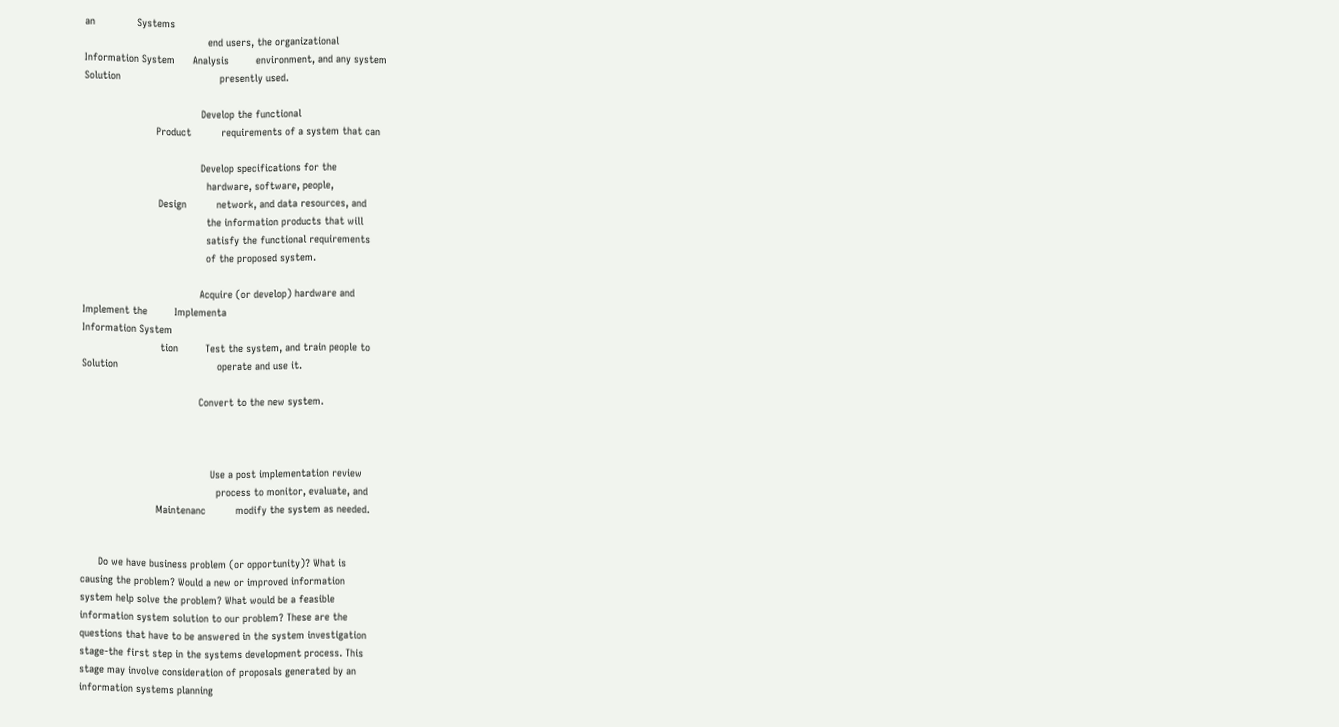an              Systems
                                         end users, the organizational
Information System      Analysis         environment, and any system
Solution                                 presently used.

                                       Develop the functional
                        Product          requirements of a system that can

                                       Develop specifications for the
                                         hardware, software, people,
                         Design          network, and data resources, and
                                         the information products that will
                                         satisfy the functional requirements
                                         of the proposed system.

                                       Acquire (or develop) hardware and
Implement the         Implementa
Information System
                          tion         Test the system, and train people to
Solution                                 operate and use it.

                                       Convert to the new system.



                                           Use a post implementation review
                                             process to monitor, evaluate, and
                         Maintenanc          modify the system as needed.


      Do we have business problem (or opportunity)? What is
causing the problem? Would a new or improved information
system help solve the problem? What would be a feasible
information system solution to our problem? These are the
questions that have to be answered in the system investigation
stage-the first step in the systems development process. This
stage may involve consideration of proposals generated by an
information systems planning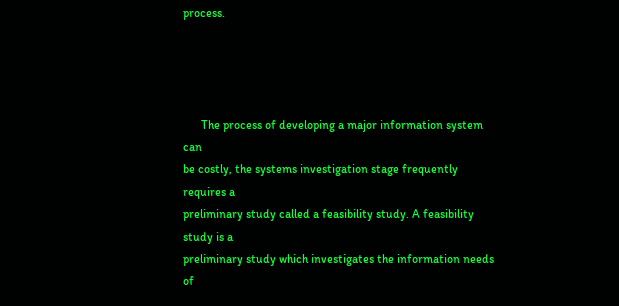process.




      The process of developing a major information system can
be costly, the systems investigation stage frequently requires a
preliminary study called a feasibility study. A feasibility study is a
preliminary study which investigates the information needs of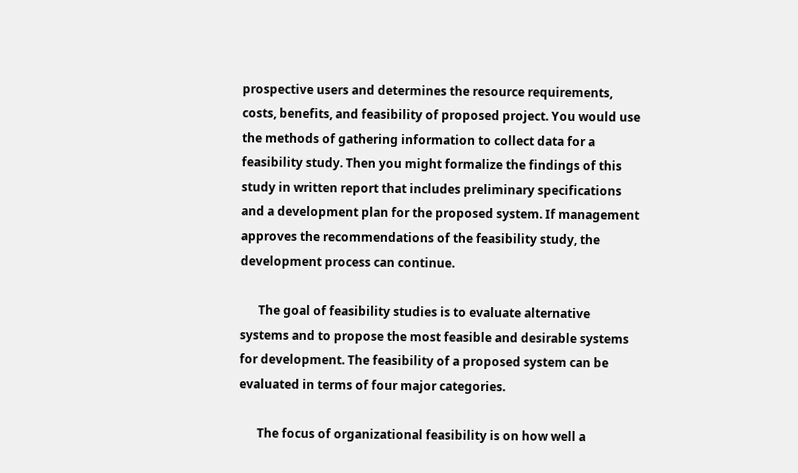prospective users and determines the resource requirements,
costs, benefits, and feasibility of proposed project. You would use
the methods of gathering information to collect data for a
feasibility study. Then you might formalize the findings of this
study in written report that includes preliminary specifications
and a development plan for the proposed system. If management
approves the recommendations of the feasibility study, the
development process can continue.

      The goal of feasibility studies is to evaluate alternative
systems and to propose the most feasible and desirable systems
for development. The feasibility of a proposed system can be
evaluated in terms of four major categories.

      The focus of organizational feasibility is on how well a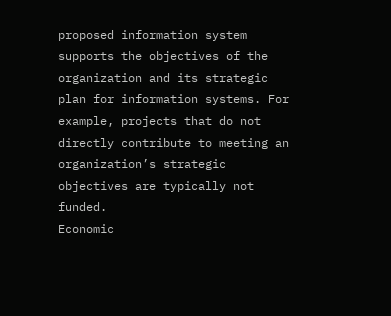proposed information system supports the objectives of the
organization and its strategic plan for information systems. For
example, projects that do not directly contribute to meeting an
organization’s strategic objectives are typically not funded.
Economic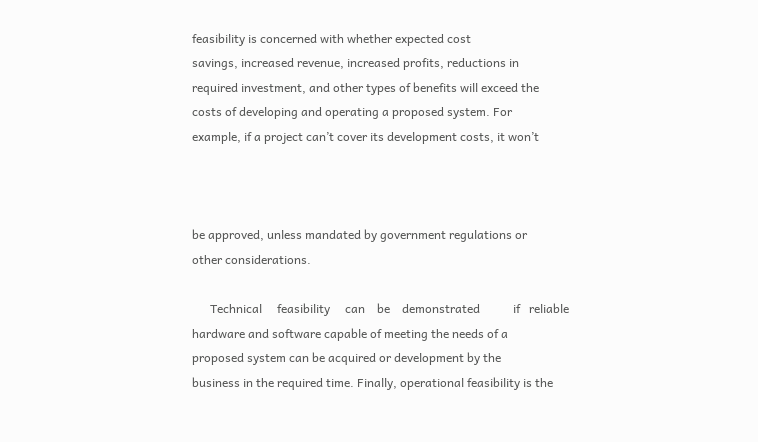feasibility is concerned with whether expected cost
savings, increased revenue, increased profits, reductions in
required investment, and other types of benefits will exceed the
costs of developing and operating a proposed system. For
example, if a project can’t cover its development costs, it won’t



be approved, unless mandated by government regulations or
other considerations.

      Technical     feasibility     can    be    demonstrated           if   reliable
hardware and software capable of meeting the needs of a
proposed system can be acquired or development by the
business in the required time. Finally, operational feasibility is the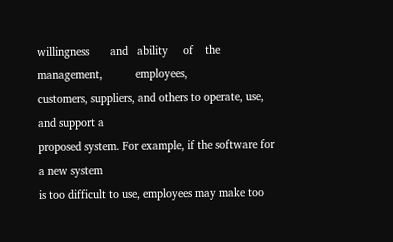willingness       and   ability     of    the   management,           employees,
customers, suppliers, and others to operate, use, and support a
proposed system. For example, if the software for a new system
is too difficult to use, employees may make too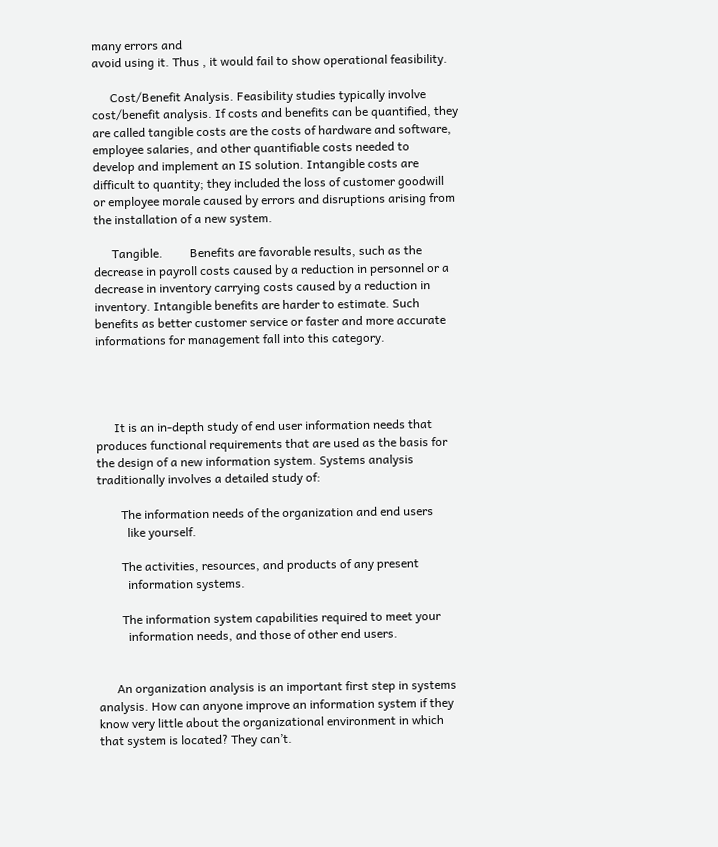many errors and
avoid using it. Thus , it would fail to show operational feasibility.

      Cost/Benefit Analysis. Feasibility studies typically involve
cost/benefit analysis. If costs and benefits can be quantified, they
are called tangible costs are the costs of hardware and software,
employee salaries, and other quantifiable costs needed to
develop and implement an IS solution. Intangible costs are
difficult to quantity; they included the loss of customer goodwill
or employee morale caused by errors and disruptions arising from
the installation of a new system.

      Tangible.         Benefits are favorable results, such as the
decrease in payroll costs caused by a reduction in personnel or a
decrease in inventory carrying costs caused by a reduction in
inventory. Intangible benefits are harder to estimate. Such
benefits as better customer service or faster and more accurate
informations for management fall into this category.




      It is an in-depth study of end user information needs that
produces functional requirements that are used as the basis for
the design of a new information system. Systems analysis
traditionally involves a detailed study of:

        The information needs of the organization and end users
          like yourself.

        The activities, resources, and products of any present
          information systems.

        The information system capabilities required to meet your
          information needs, and those of other end users.


      An organization analysis is an important first step in systems
analysis. How can anyone improve an information system if they
know very little about the organizational environment in which
that system is located? They can’t.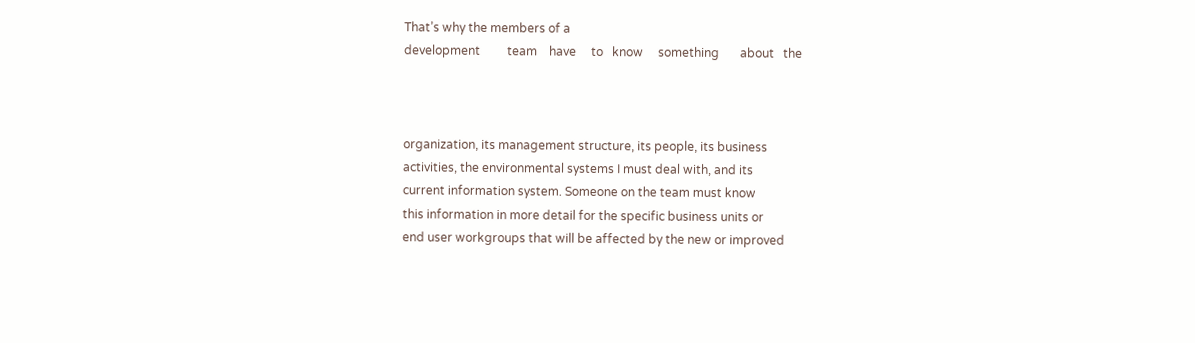That’s why the members of a
development         team    have     to   know     something       about   the



organization, its management structure, its people, its business
activities, the environmental systems I must deal with, and its
current information system. Someone on the team must know
this information in more detail for the specific business units or
end user workgroups that will be affected by the new or improved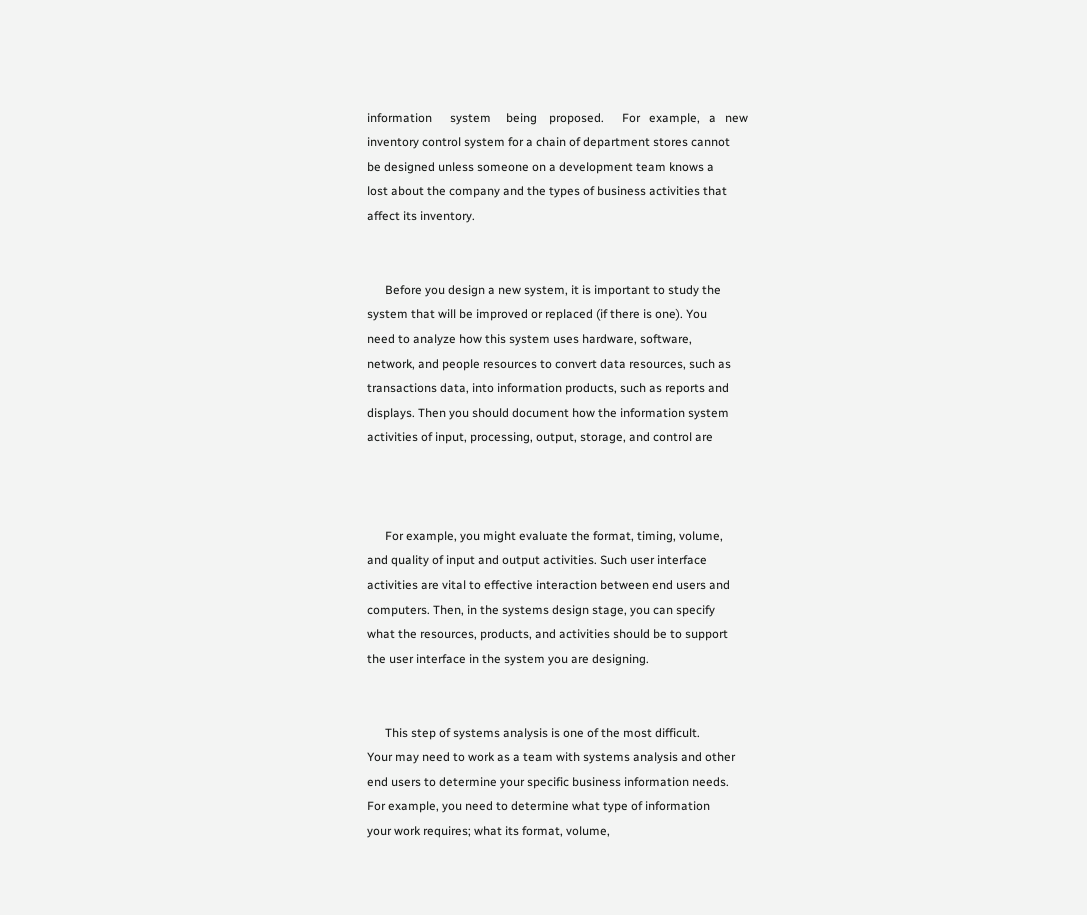information      system     being    proposed.      For   example,   a   new
inventory control system for a chain of department stores cannot
be designed unless someone on a development team knows a
lost about the company and the types of business activities that
affect its inventory.


      Before you design a new system, it is important to study the
system that will be improved or replaced (if there is one). You
need to analyze how this system uses hardware, software,
network, and people resources to convert data resources, such as
transactions data, into information products, such as reports and
displays. Then you should document how the information system
activities of input, processing, output, storage, and control are



      For example, you might evaluate the format, timing, volume,
and quality of input and output activities. Such user interface
activities are vital to effective interaction between end users and
computers. Then, in the systems design stage, you can specify
what the resources, products, and activities should be to support
the user interface in the system you are designing.


      This step of systems analysis is one of the most difficult.
Your may need to work as a team with systems analysis and other
end users to determine your specific business information needs.
For example, you need to determine what type of information
your work requires; what its format, volume,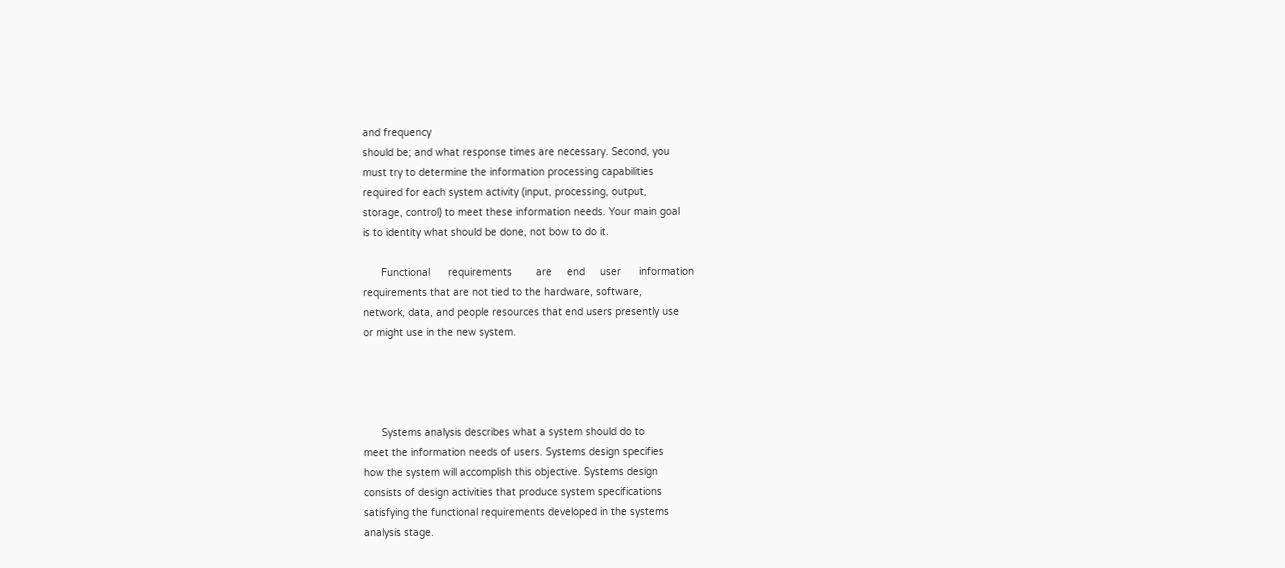and frequency
should be; and what response times are necessary. Second, you
must try to determine the information processing capabilities
required for each system activity (input, processing, output,
storage, control) to meet these information needs. Your main goal
is to identity what should be done, not bow to do it.

      Functional      requirements        are     end     user      information
requirements that are not tied to the hardware, software,
network, data, and people resources that end users presently use
or might use in the new system.




      Systems analysis describes what a system should do to
meet the information needs of users. Systems design specifies
how the system will accomplish this objective. Systems design
consists of design activities that produce system specifications
satisfying the functional requirements developed in the systems
analysis stage.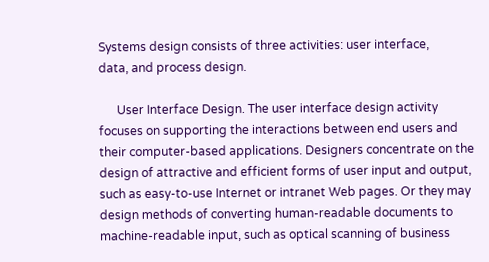Systems design consists of three activities: user interface,
data, and process design.

      User Interface Design. The user interface design activity
focuses on supporting the interactions between end users and
their computer-based applications. Designers concentrate on the
design of attractive and efficient forms of user input and output,
such as easy-to-use Internet or intranet Web pages. Or they may
design methods of converting human-readable documents to
machine-readable input, such as optical scanning of business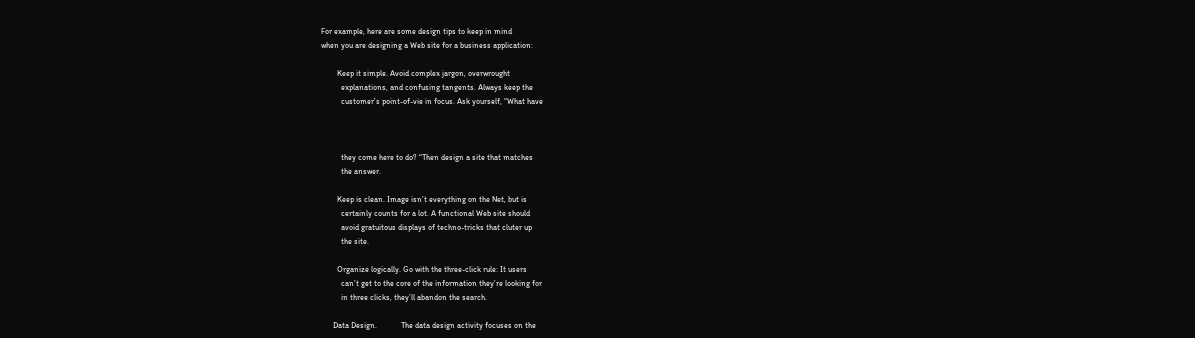For example, here are some design tips to keep in mind
when you are designing a Web site for a business application:

        Keep it simple. Avoid complex jargon, overwrought
          explanations, and confusing tangents. Always keep the
          customer’s point-of-vie in focus. Ask yourself, “What have



          they come here to do? “Then design a site that matches
          the answer.

        Keep is clean. Image isn’t everything on the Net, but is
          certainly counts for a lot. A functional Web site should
          avoid gratuitous displays of techno-tricks that cluter up
          the site.

        Organize logically. Go with the three-click rule: It users
          can’t get to the core of the information they’re looking for
          in three clicks, they’ll abandon the search.

      Data Design.            The data design activity focuses on the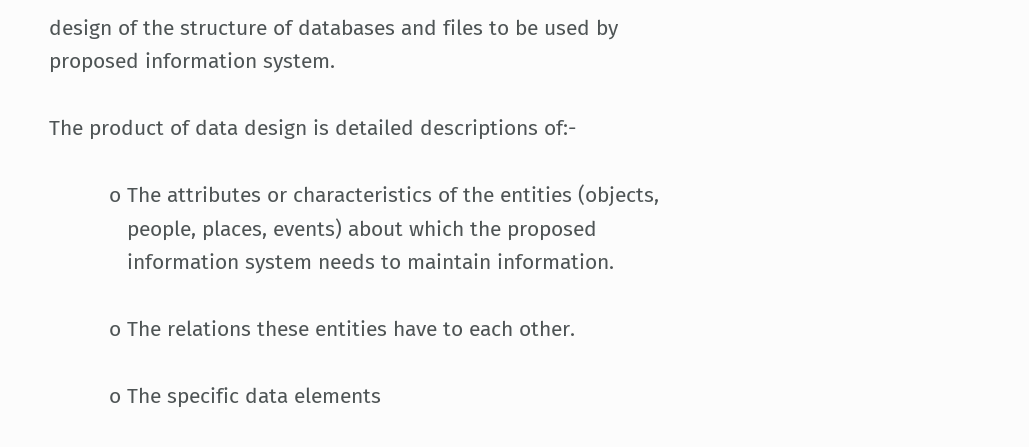design of the structure of databases and files to be used by
proposed information system.

The product of data design is detailed descriptions of:-

          o The attributes or characteristics of the entities (objects,
             people, places, events) about which the proposed
             information system needs to maintain information.

          o The relations these entities have to each other.

          o The specific data elements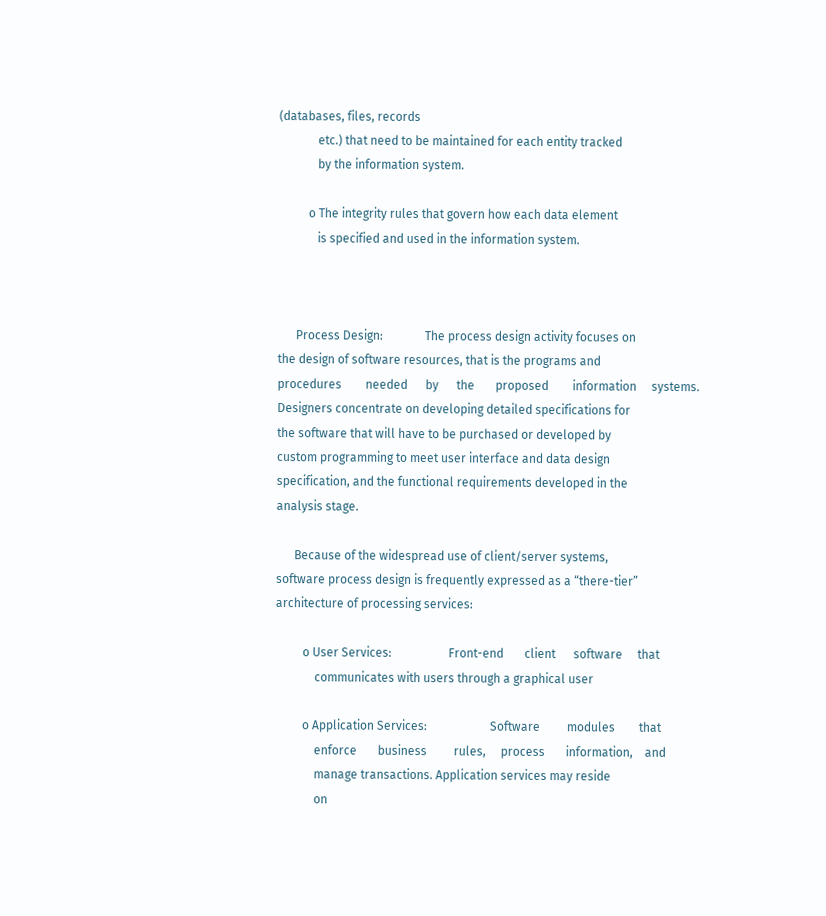(databases, files, records
             etc.) that need to be maintained for each entity tracked
             by the information system.

          o The integrity rules that govern how each data element
             is specified and used in the information system.



      Process Design:              The process design activity focuses on
the design of software resources, that is the programs and
procedures        needed      by      the       proposed        information     systems.
Designers concentrate on developing detailed specifications for
the software that will have to be purchased or developed by
custom programming to meet user interface and data design
specification, and the functional requirements developed in the
analysis stage.

      Because of the widespread use of client/server systems,
software process design is frequently expressed as a “there-tier”
architecture of processing services:

         o User Services:                   Front-end       client      software     that
             communicates with users through a graphical user

         o Application Services:                     Software         modules        that
             enforce       business         rules,     process       information,    and
             manage transactions. Application services may reside
             on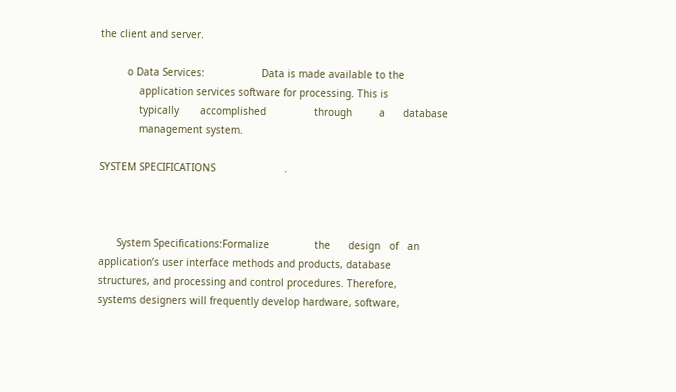the client and server.

         o Data Services:                   Data is made available to the
             application services software for processing. This is
             typically       accomplished                through         a      database
             management system.

SYSTEM SPECIFICATIONS                       .



      System Specifications:Formalize               the      design   of   an
application’s user interface methods and products, database
structures, and processing and control procedures. Therefore,
systems designers will frequently develop hardware, software,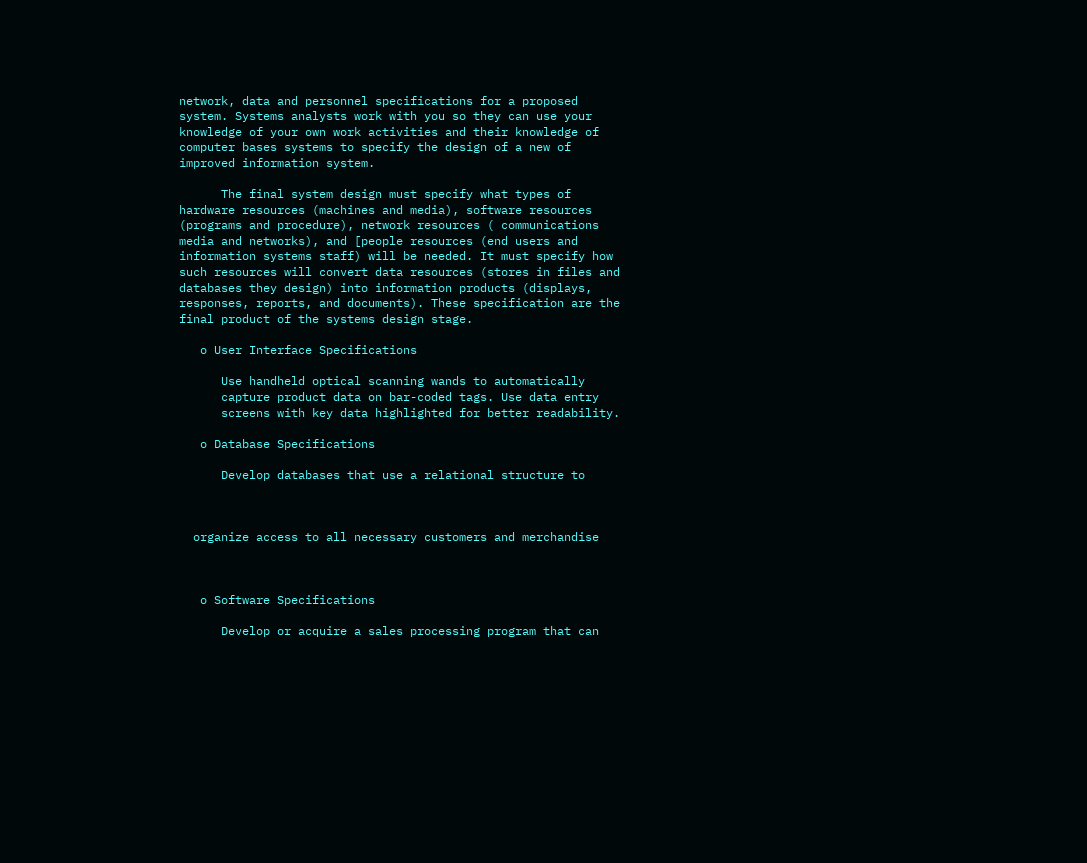network, data and personnel specifications for a proposed
system. Systems analysts work with you so they can use your
knowledge of your own work activities and their knowledge of
computer bases systems to specify the design of a new of
improved information system.

      The final system design must specify what types of
hardware resources (machines and media), software resources
(programs and procedure), network resources ( communications
media and networks), and [people resources (end users and
information systems staff) will be needed. It must specify how
such resources will convert data resources (stores in files and
databases they design) into information products (displays,
responses, reports, and documents). These specification are the
final product of the systems design stage.

   o User Interface Specifications

      Use handheld optical scanning wands to automatically
      capture product data on bar-coded tags. Use data entry
      screens with key data highlighted for better readability.

   o Database Specifications

      Develop databases that use a relational structure to



  organize access to all necessary customers and merchandise



   o Software Specifications

      Develop or acquire a sales processing program that can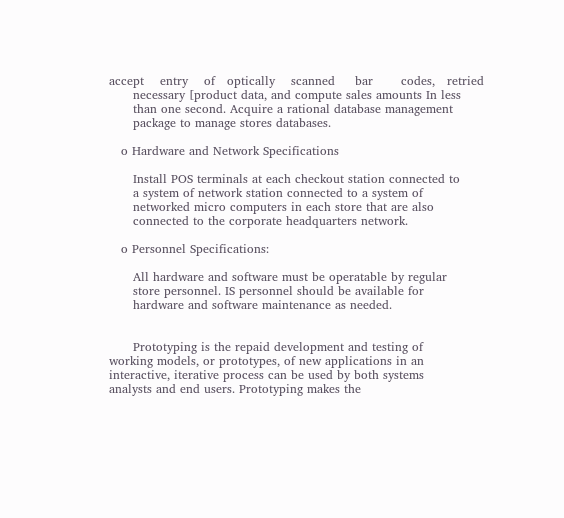accept    entry    of   optically    scanned     bar       codes,   retried
      necessary [product data, and compute sales amounts In less
      than one second. Acquire a rational database management
      package to manage stores databases.

   o Hardware and Network Specifications

      Install POS terminals at each checkout station connected to
      a system of network station connected to a system of
      networked micro computers in each store that are also
      connected to the corporate headquarters network.

   o Personnel Specifications:

      All hardware and software must be operatable by regular
      store personnel. IS personnel should be available for
      hardware and software maintenance as needed.


      Prototyping is the repaid development and testing of
working models, or prototypes, of new applications in an
interactive, iterative process can be used by both systems
analysts and end users. Prototyping makes the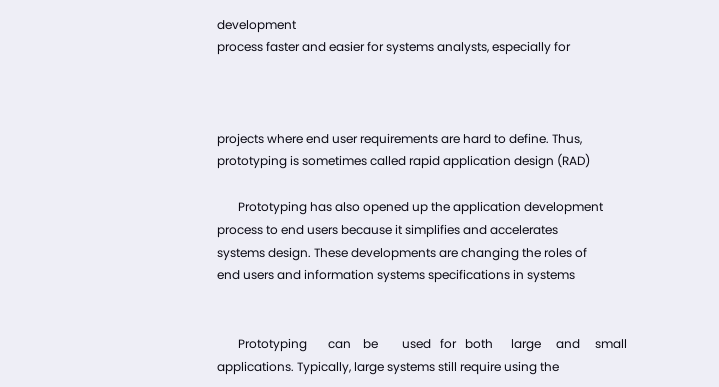development
process faster and easier for systems analysts, especially for



projects where end user requirements are hard to define. Thus,
prototyping is sometimes called rapid application design (RAD)

       Prototyping has also opened up the application development
process to end users because it simplifies and accelerates
systems design. These developments are changing the roles of
end users and information systems specifications in systems


       Prototyping       can    be        used   for   both      large     and     small
applications. Typically, large systems still require using the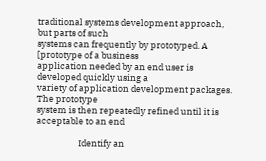traditional systems development approach, but parts of such
systems can frequently by prototyped. A [prototype of a business
application needed by an end user is developed quickly using a
variety of application development packages. The prototype
system is then repeatedly refined until it is acceptable to an end

                     Identify an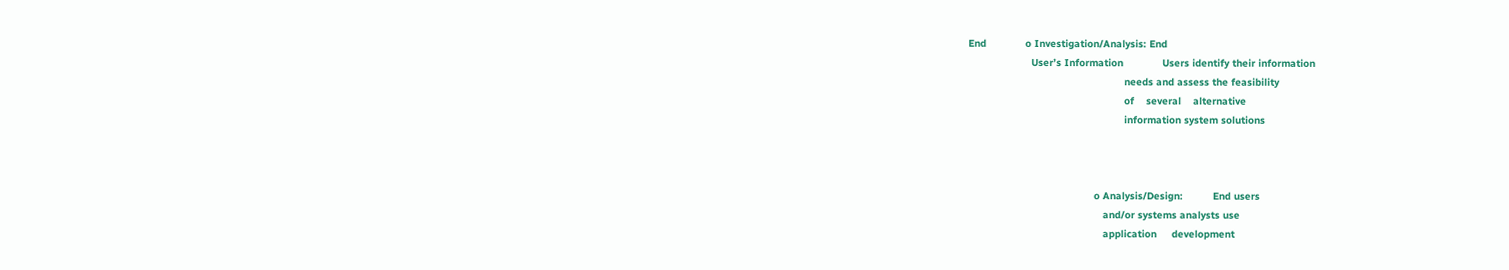End             o Investigation/Analysis: End
                     User’s Information             Users identify their information
                                                    needs and assess the feasibility
                                                    of    several    alternative
                                                    information system solutions



                                          o Analysis/Design:          End users
                                             and/or systems analysts use
                                             application     development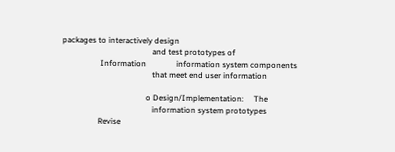packages to interactively design
                                             and test prototypes of
                   Information               information system components
                                             that meet end user information

                                          o Design/Implementation:     The
                                             information system prototypes
                  Revise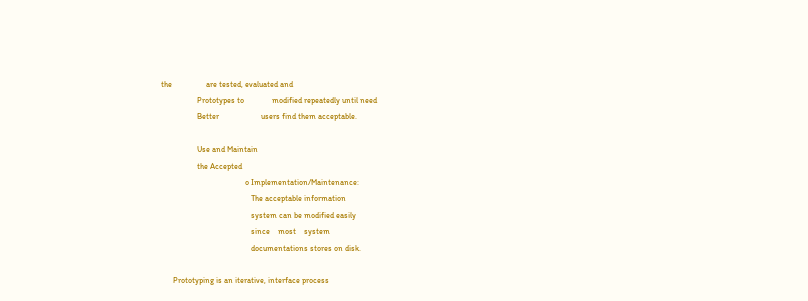the                 are tested, evaluated and
                  Prototypes to              modified repeatedly until need
                  Better                     users find them acceptable.

                  Use and Maintain
                  the Accepted
                                          o Implementation/Maintenance:
                                             The acceptable information
                                             system can be modified easily
                                             since    most    system
                                             documentations stores on disk.

      Prototyping is an iterative, interface process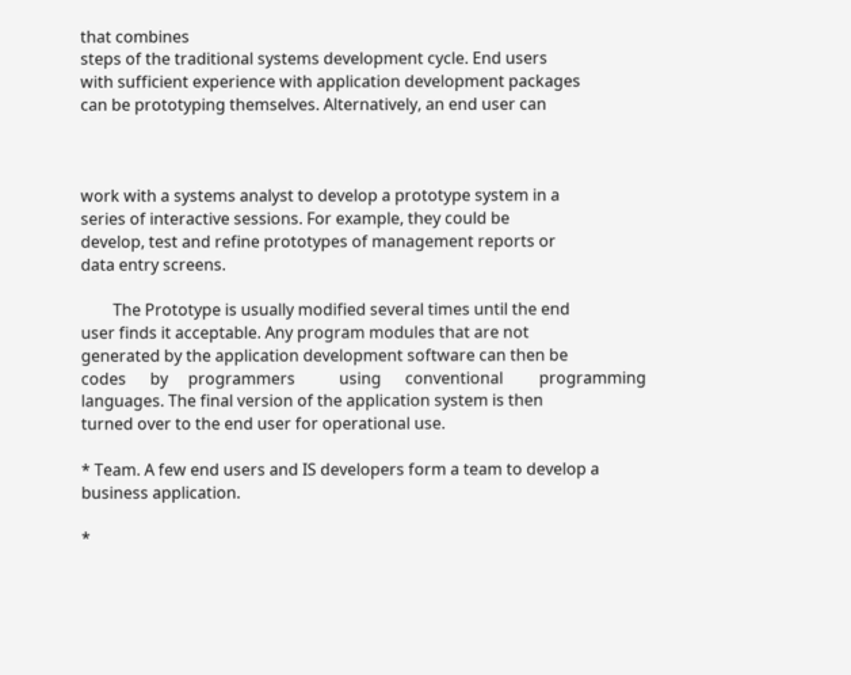that combines
steps of the traditional systems development cycle. End users
with sufficient experience with application development packages
can be prototyping themselves. Alternatively, an end user can



work with a systems analyst to develop a prototype system in a
series of interactive sessions. For example, they could be
develop, test and refine prototypes of management reports or
data entry screens.

        The Prototype is usually modified several times until the end
user finds it acceptable. Any program modules that are not
generated by the application development software can then be
codes      by     programmers           using      conventional         programming
languages. The final version of the application system is then
turned over to the end user for operational use.

* Team. A few end users and IS developers form a team to develop a
business application.

*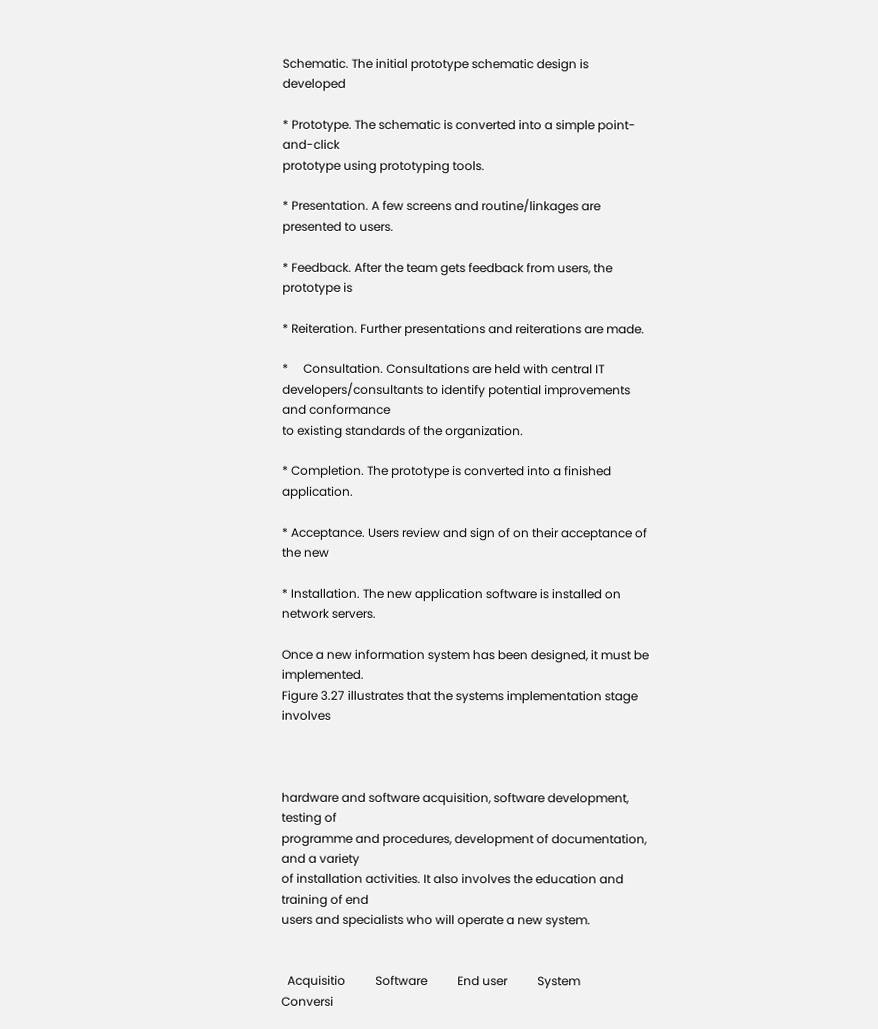Schematic. The initial prototype schematic design is developed

* Prototype. The schematic is converted into a simple point-and-click
prototype using prototyping tools.

* Presentation. A few screens and routine/linkages are presented to users.

* Feedback. After the team gets feedback from users, the prototype is

* Reiteration. Further presentations and reiterations are made.

*     Consultation. Consultations are held with central IT
developers/consultants to identify potential improvements and conformance
to existing standards of the organization.

* Completion. The prototype is converted into a finished application.

* Acceptance. Users review and sign of on their acceptance of the new

* Installation. The new application software is installed on network servers.

Once a new information system has been designed, it must be implemented.
Figure 3.27 illustrates that the systems implementation stage involves



hardware and software acquisition, software development, testing of
programme and procedures, development of documentation, and a variety
of installation activities. It also involves the education and training of end
users and specialists who will operate a new system.


  Acquisitio          Software          End user          System             Conversi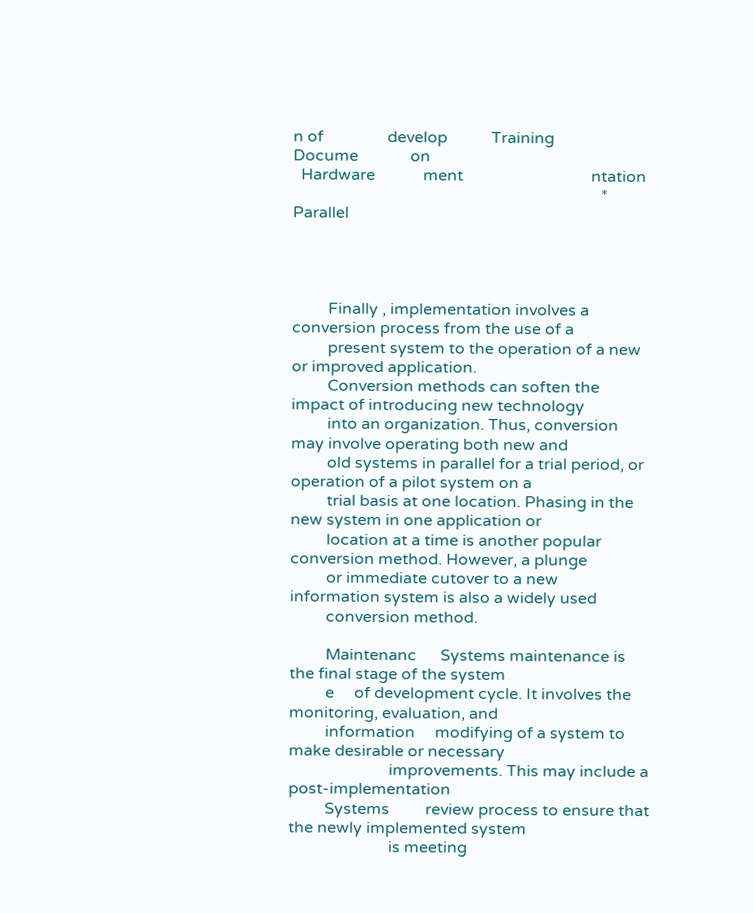n of                develop           Training          Docume             on
  Hardware            ment                                ntation
                                                                             * Parallel




         Finally , implementation involves a conversion process from the use of a
         present system to the operation of a new or improved application.
         Conversion methods can soften the impact of introducing new technology
         into an organization. Thus, conversion may involve operating both new and
         old systems in parallel for a trial period, or operation of a pilot system on a
         trial basis at one location. Phasing in the new system in one application or
         location at a time is another popular conversion method. However, a plunge
         or immediate cutover to a new information system is also a widely used
         conversion method.

         Maintenanc      Systems maintenance is the final stage of the system
         e     of development cycle. It involves the monitoring, evaluation, and
         information     modifying of a system to make desirable or necessary
                         improvements. This may include a post-implementation
         Systems         review process to ensure that the newly implemented system
                         is meeting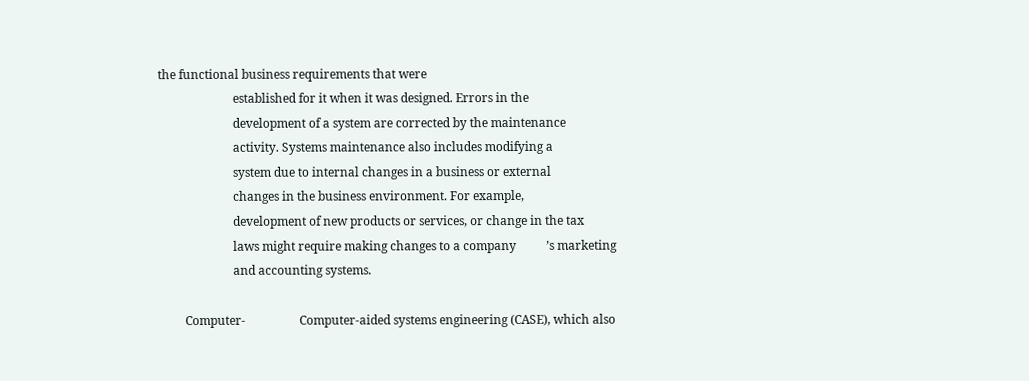the functional business requirements that were
                         established for it when it was designed. Errors in the
                         development of a system are corrected by the maintenance
                         activity. Systems maintenance also includes modifying a
                         system due to internal changes in a business or external
                         changes in the business environment. For example,
                         development of new products or services, or change in the tax
                         laws might require making changes to a company          ’s marketing
                         and accounting systems.

         Computer-                  Computer-aided systems engineering (CASE), which also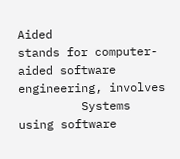Aided                      stands for computer-aided software engineering, involves
         Systems                    using software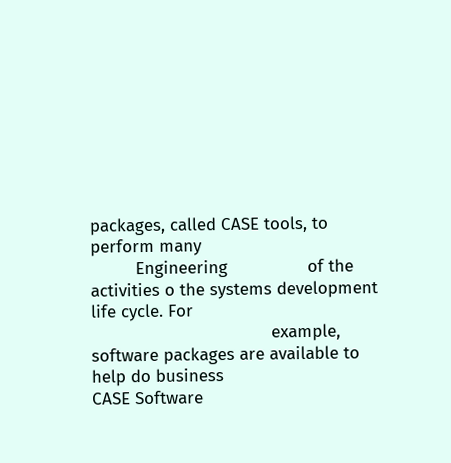packages, called CASE tools, to perform many
         Engineering                of the activities o the systems development life cycle. For
                                    example, software packages are available to help do business
CASE Software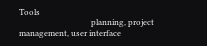Tools
                                    planning, project management, user interface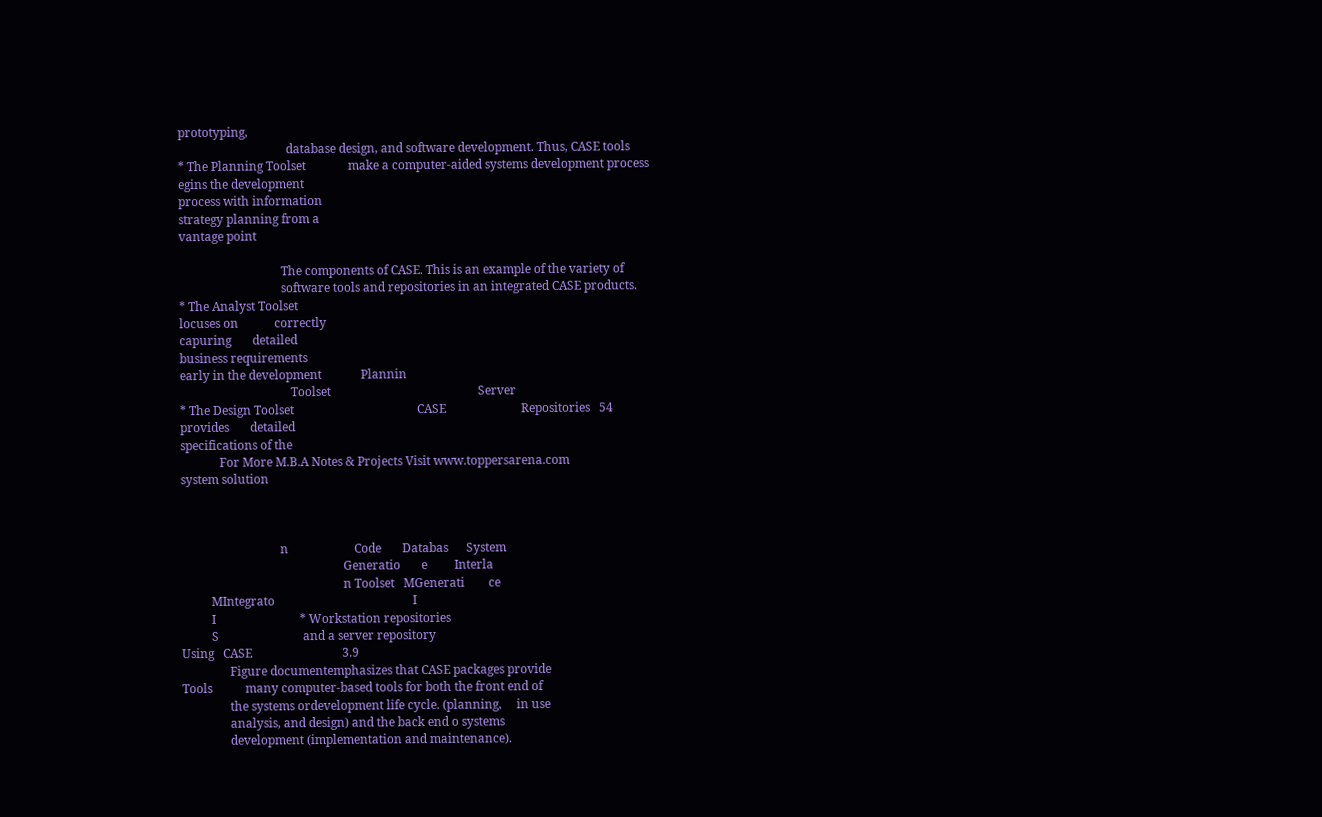prototyping,
                                    database design, and software development. Thus, CASE tools
* The Planning Toolset              make a computer-aided systems development process
egins the development
process with information
strategy planning from a
vantage point

                                  The components of CASE. This is an example of the variety of
                                  software tools and repositories in an integrated CASE products.
* The Analyst Toolset
locuses on            correctly
capuring       detailed
business requirements
early in the development             Plannin
                                     Toolset                                                 Server
* The Design Toolset                                         CASE                         Repositories   54
provides       detailed
specifications of the
             For More M.B.A Notes & Projects Visit www.toppersarena.com
system solution



                                 n                      Code       Databas      System
                                                      Generatio       e         Interla
                                                      n Toolset   MGenerati        ce
          MIntegrato                                              I
          I                            * Workstation repositories
          S                            and a server repository
Using   CASE                              3.9
                Figure documentemphasizes that CASE packages provide
Tools           many computer-based tools for both the front end of
                the systems ordevelopment life cycle. (planning,     in use
                analysis, and design) and the back end o systems
                development (implementation and maintenance).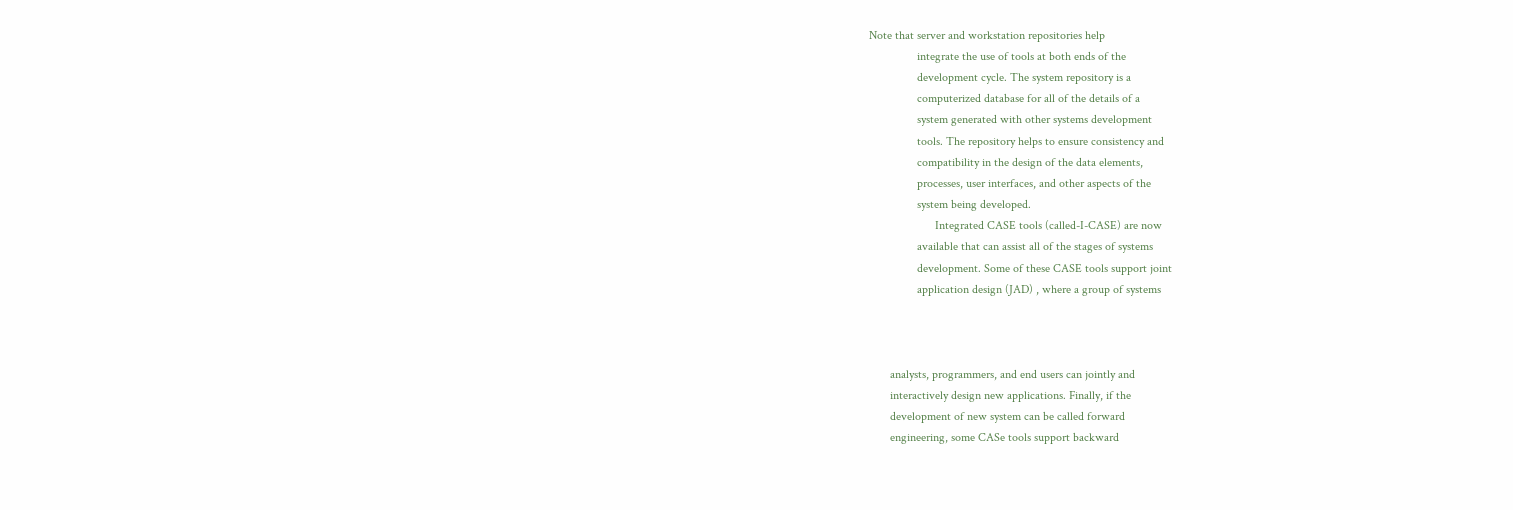Note that server and workstation repositories help
                integrate the use of tools at both ends of the
                development cycle. The system repository is a
                computerized database for all of the details of a
                system generated with other systems development
                tools. The repository helps to ensure consistency and
                compatibility in the design of the data elements,
                processes, user interfaces, and other aspects of the
                system being developed.
                      Integrated CASE tools (called-I-CASE) are now
                available that can assist all of the stages of systems
                development. Some of these CASE tools support joint
                application design (JAD) , where a group of systems



       analysts, programmers, and end users can jointly and
       interactively design new applications. Finally, if the
       development of new system can be called forward
       engineering, some CASe tools support backward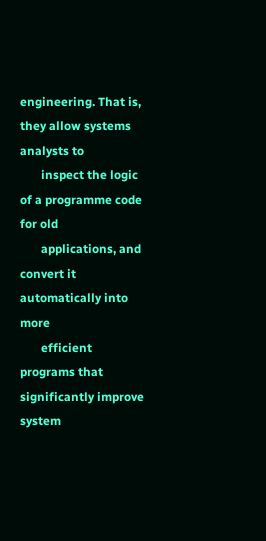engineering. That is, they allow systems analysts to
       inspect the logic of a programme code for old
       applications, and convert it automatically into more
       efficient programs that significantly improve system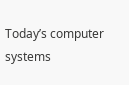Today’s computer systems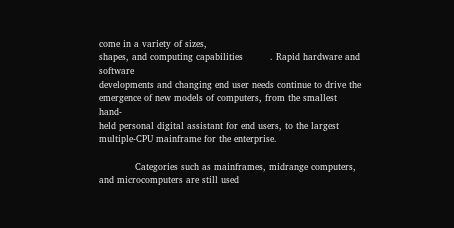come in a variety of sizes,
shapes, and computing capabilities         . Rapid hardware and software
developments and changing end user needs continue to drive the
emergence of new models of computers, from the smallest hand-
held personal digital assistant for end users, to the largest
multiple-CPU mainframe for the enterprise.

            Categories such as mainframes, midrange computers,
and microcomputers are still used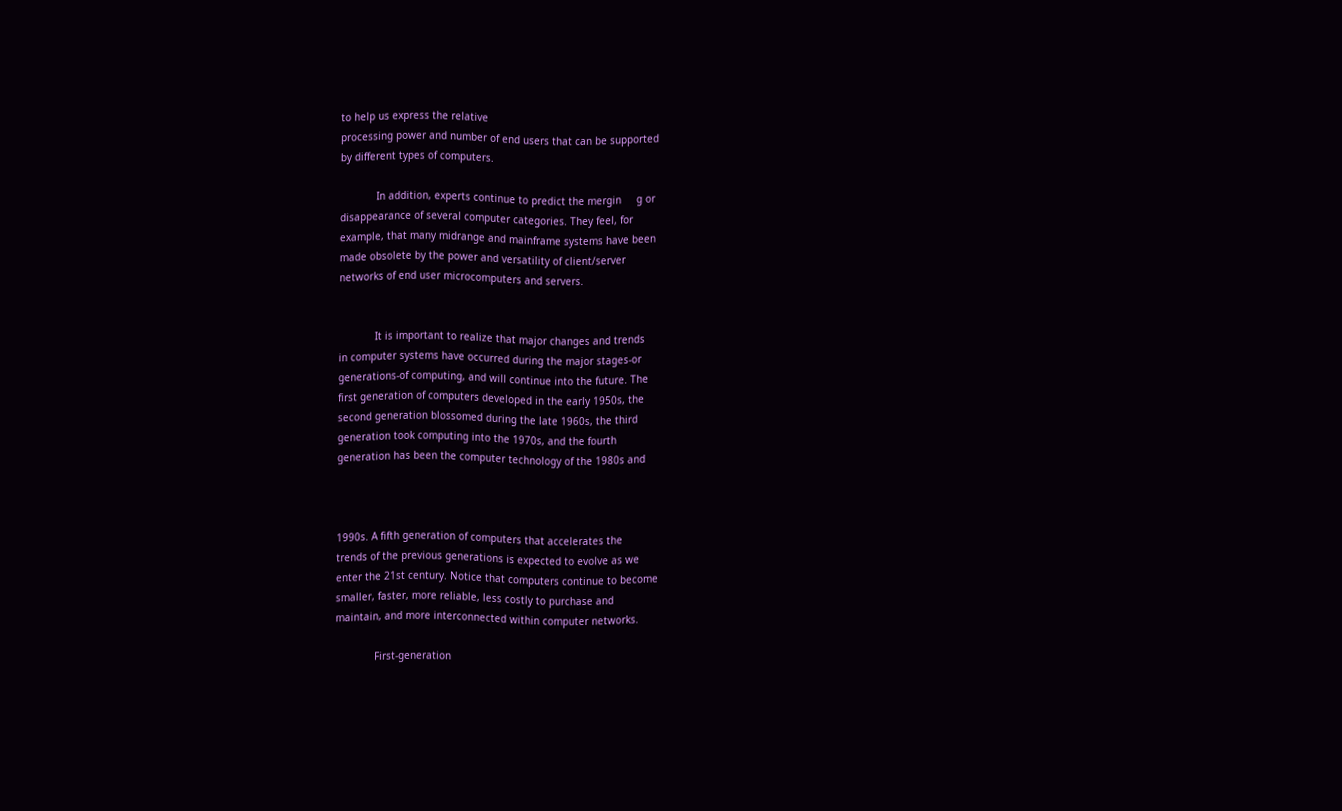to help us express the relative
processing power and number of end users that can be supported
by different types of computers.

            In addition, experts continue to predict the mergin     g or
disappearance of several computer categories. They feel, for
example, that many midrange and mainframe systems have been
made obsolete by the power and versatility of client/server
networks of end user microcomputers and servers.


            It is important to realize that major changes and trends
in computer systems have occurred during the major stages-or
generations-of computing, and will continue into the future. The
first generation of computers developed in the early 1950s, the
second generation blossomed during the late 1960s, the third
generation took computing into the 1970s, and the fourth
generation has been the computer technology of the 1980s and



1990s. A fifth generation of computers that accelerates the
trends of the previous generations is expected to evolve as we
enter the 21st century. Notice that computers continue to become
smaller, faster, more reliable, less costly to purchase and
maintain, and more interconnected within computer networks.

             First-generation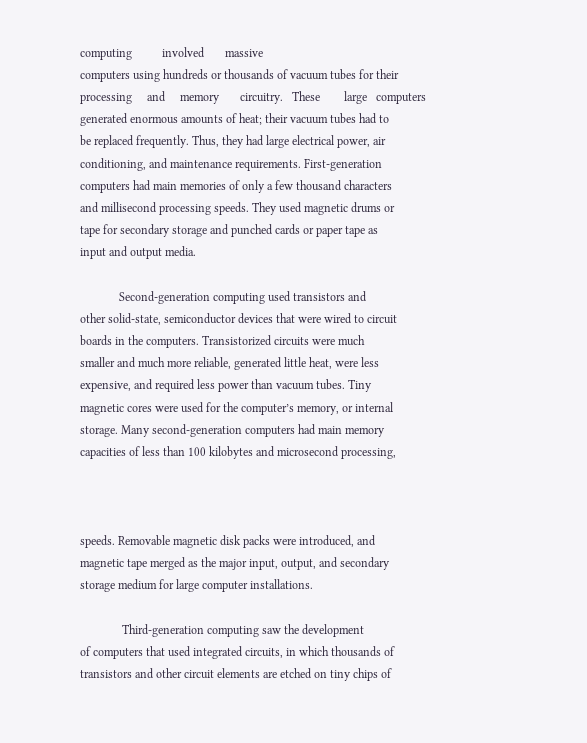computing          involved       massive
computers using hundreds or thousands of vacuum tubes for their
processing     and     memory       circuitry.   These        large   computers
generated enormous amounts of heat; their vacuum tubes had to
be replaced frequently. Thus, they had large electrical power, air
conditioning, and maintenance requirements. First-generation
computers had main memories of only a few thousand characters
and millisecond processing speeds. They used magnetic drums or
tape for secondary storage and punched cards or paper tape as
input and output media.

             Second-generation computing used transistors and
other solid-state, semiconductor devices that were wired to circuit
boards in the computers. Transistorized circuits were much
smaller and much more reliable, generated little heat, were less
expensive, and required less power than vacuum tubes. Tiny
magnetic cores were used for the computer’s memory, or internal
storage. Many second-generation computers had main memory
capacities of less than 100 kilobytes and microsecond processing,



speeds. Removable magnetic disk packs were introduced, and
magnetic tape merged as the major input, output, and secondary
storage medium for large computer installations.

              Third-generation computing saw the development
of computers that used integrated circuits, in which thousands of
transistors and other circuit elements are etched on tiny chips of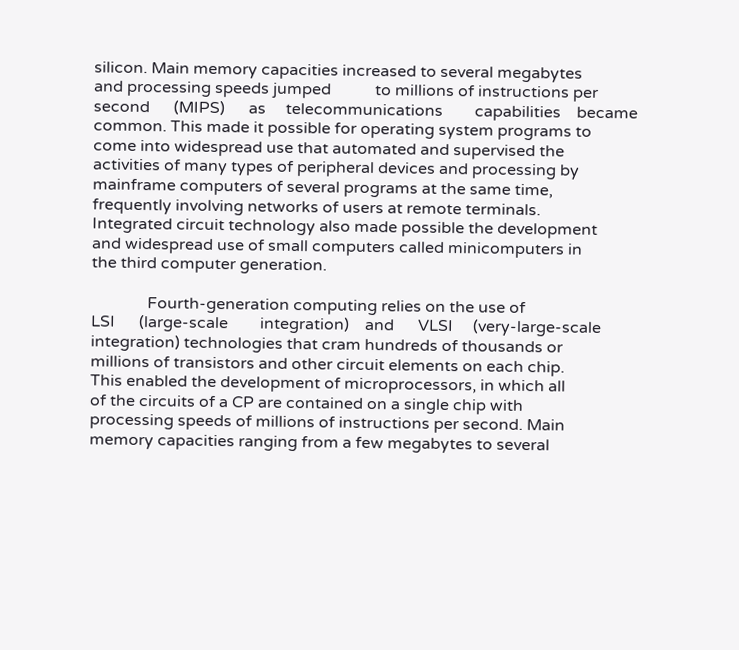silicon. Main memory capacities increased to several megabytes
and processing speeds jumped           to millions of instructions per
second      (MIPS)      as     telecommunications        capabilities    became
common. This made it possible for operating system programs to
come into widespread use that automated and supervised the
activities of many types of peripheral devices and processing by
mainframe computers of several programs at the same time,
frequently involving networks of users at remote terminals.
Integrated circuit technology also made possible the development
and widespread use of small computers called minicomputers in
the third computer generation.

              Fourth-generation computing relies on the use of
LSI      (large-scale        integration)    and      VLSI     (very-large-scale
integration) technologies that cram hundreds of thousands or
millions of transistors and other circuit elements on each chip.
This enabled the development of microprocessors, in which all
of the circuits of a CP are contained on a single chip with
processing speeds of millions of instructions per second. Main
memory capacities ranging from a few megabytes to several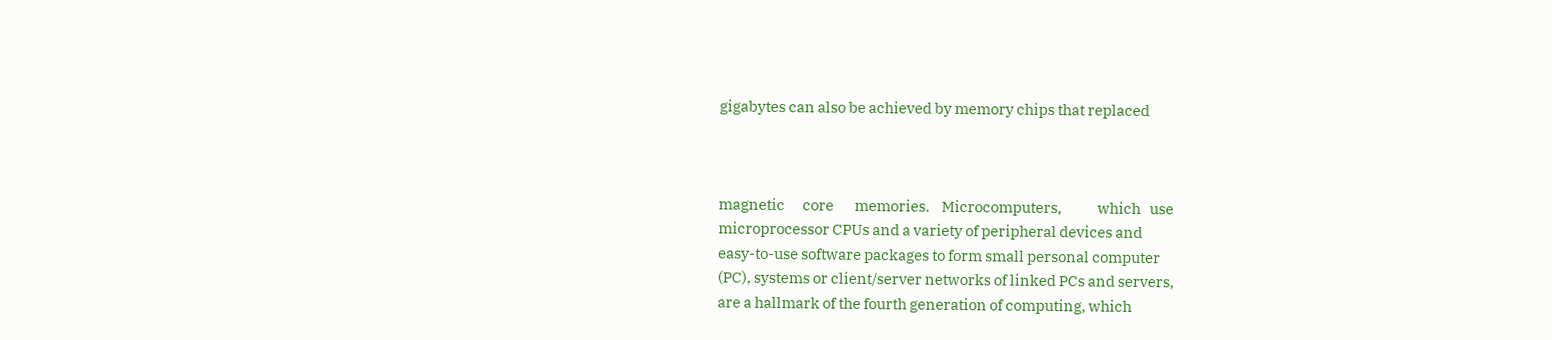gigabytes can also be achieved by memory chips that replaced



magnetic      core       memories.    Microcomputers,            which   use
microprocessor CPUs and a variety of peripheral devices and
easy-to-use software packages to form small personal computer
(PC), systems or client/server networks of linked PCs and servers,
are a hallmark of the fourth generation of computing, which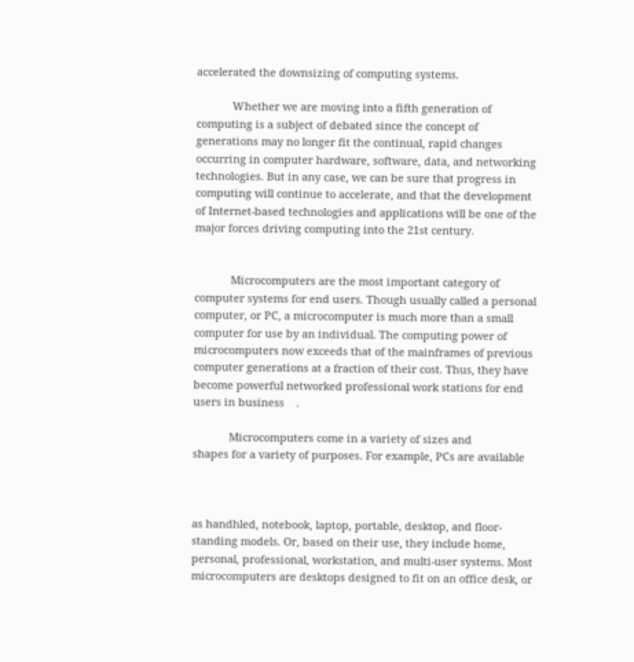accelerated the downsizing of computing systems.

            Whether we are moving into a fifth generation of
computing is a subject of debated since the concept of
generations may no longer fit the continual, rapid changes
occurring in computer hardware, software, data, and networking
technologies. But in any case, we can be sure that progress in
computing will continue to accelerate, and that the development
of Internet-based technologies and applications will be one of the
major forces driving computing into the 21st century.


            Microcomputers are the most important category of
computer systems for end users. Though usually called a personal
computer, or PC, a microcomputer is much more than a small
computer for use by an individual. The computing power of
microcomputers now exceeds that of the mainframes of previous
computer generations at a fraction of their cost. Thus, they have
become powerful networked professional work stations for end
users in business    .

            Microcomputers come in a variety of sizes and
shapes for a variety of purposes. For example, PCs are available



as handhled, notebook, laptop, portable, desktop, and floor-
standing models. Or, based on their use, they include home,
personal, professional, workstation, and multi-user systems. Most
microcomputers are desktops designed to fit on an office desk, or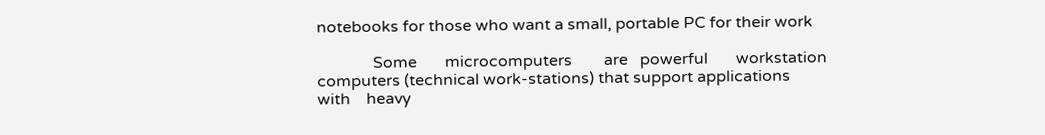notebooks for those who want a small, portable PC for their work

              Some       microcomputers        are   powerful       workstation
computers (technical work-stations) that support applications
with    heavy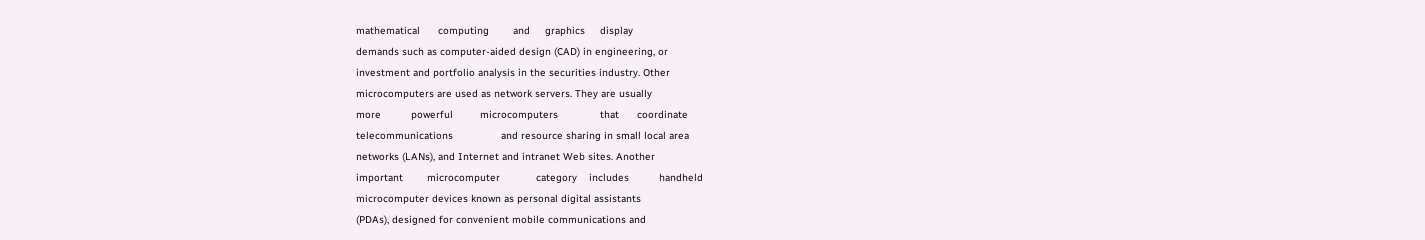mathematical      computing        and     graphics     display
demands such as computer-aided design (CAD) in engineering, or
investment and portfolio analysis in the securities industry. Other
microcomputers are used as network servers. They are usually
more          powerful         microcomputers              that      coordinate
telecommunications                and resource sharing in small local area
networks (LANs), and Internet and intranet Web sites. Another
important        microcomputer            category    includes          handheld
microcomputer devices known as personal digital assistants
(PDAs), designed for convenient mobile communications and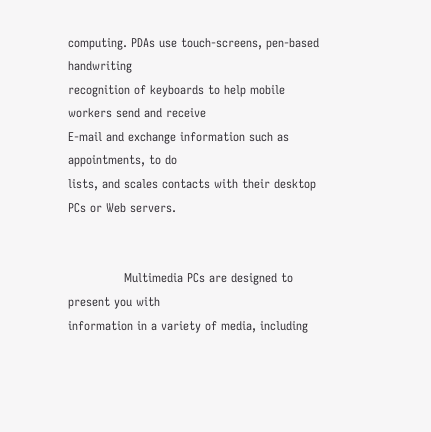computing. PDAs use touch-screens, pen-based handwriting
recognition of keyboards to help mobile workers send and receive
E-mail and exchange information such as appointments, to do
lists, and scales contacts with their desktop PCs or Web servers.


              Multimedia PCs are designed to present you with
information in a variety of media, including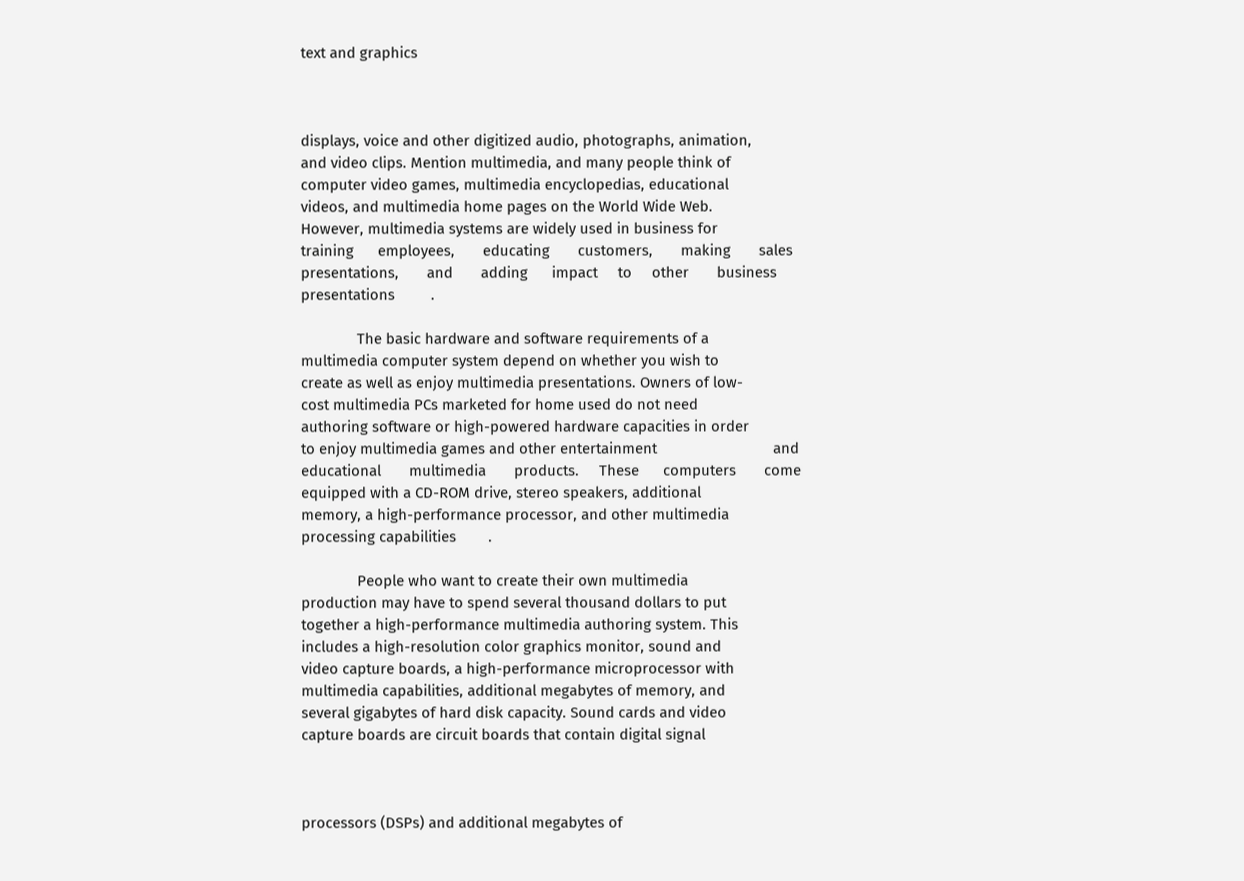text and graphics



displays, voice and other digitized audio, photographs, animation,
and video clips. Mention multimedia, and many people think of
computer video games, multimedia encyclopedias, educational
videos, and multimedia home pages on the World Wide Web.
However, multimedia systems are widely used in business for
training      employees,       educating       customers,       making       sales
presentations,       and       adding      impact     to     other       business
presentations         .

              The basic hardware and software requirements of a
multimedia computer system depend on whether you wish to
create as well as enjoy multimedia presentations. Owners of low-
cost multimedia PCs marketed for home used do not need
authoring software or high-powered hardware capacities in order
to enjoy multimedia games and other entertainment                             and
educational       multimedia       products.     These      computers       come
equipped with a CD-ROM drive, stereo speakers, additional
memory, a high-performance processor, and other multimedia
processing capabilities        .

              People who want to create their own multimedia
production may have to spend several thousand dollars to put
together a high-performance multimedia authoring system. This
includes a high-resolution color graphics monitor, sound and
video capture boards, a high-performance microprocessor with
multimedia capabilities, additional megabytes of memory, and
several gigabytes of hard disk capacity. Sound cards and video
capture boards are circuit boards that contain digital signal



processors (DSPs) and additional megabytes of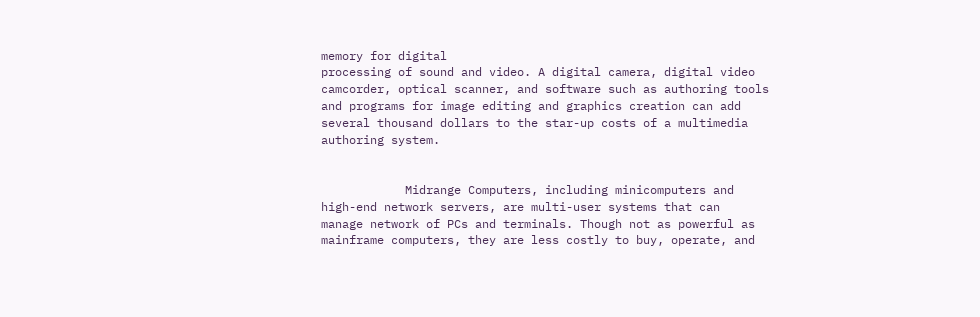memory for digital
processing of sound and video. A digital camera, digital video
camcorder, optical scanner, and software such as authoring tools
and programs for image editing and graphics creation can add
several thousand dollars to the star-up costs of a multimedia
authoring system.


            Midrange Computers, including minicomputers and
high-end network servers, are multi-user systems that can
manage network of PCs and terminals. Though not as powerful as
mainframe computers, they are less costly to buy, operate, and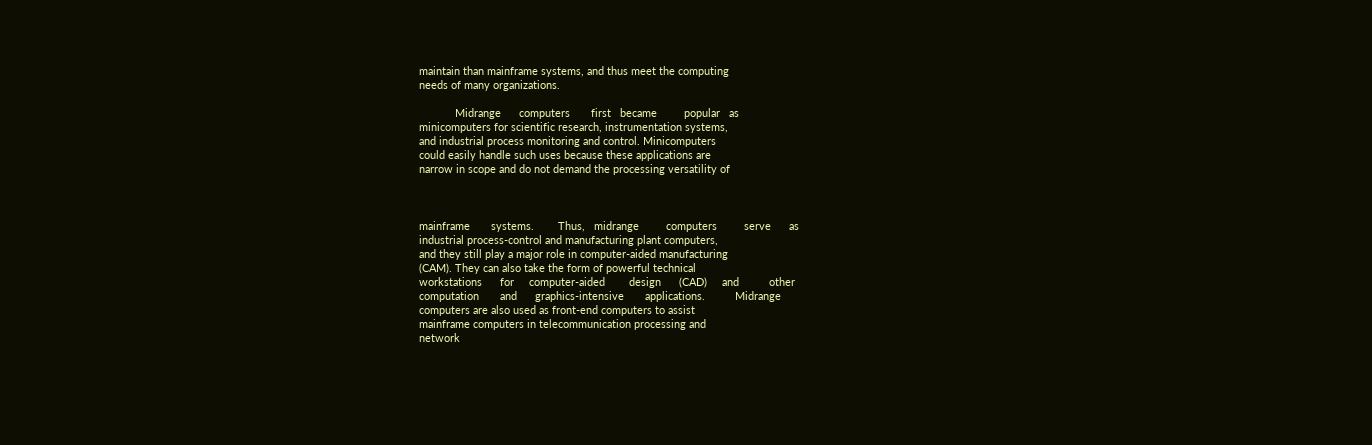maintain than mainframe systems, and thus meet the computing
needs of many organizations.

            Midrange      computers       first   became         popular   as
minicomputers for scientific research, instrumentation systems,
and industrial process monitoring and control. Minicomputers
could easily handle such uses because these applications are
narrow in scope and do not demand the processing versatility of



mainframe       systems.        Thus,   midrange         computers         serve      as
industrial process-control and manufacturing plant computers,
and they still play a major role in computer-aided manufacturing
(CAM). They can also take the form of powerful technical
workstations      for     computer-aided        design      (CAD)     and          other
computation       and      graphics-intensive       applications.          Midrange
computers are also used as front-end computers to assist
mainframe computers in telecommunication processing and
network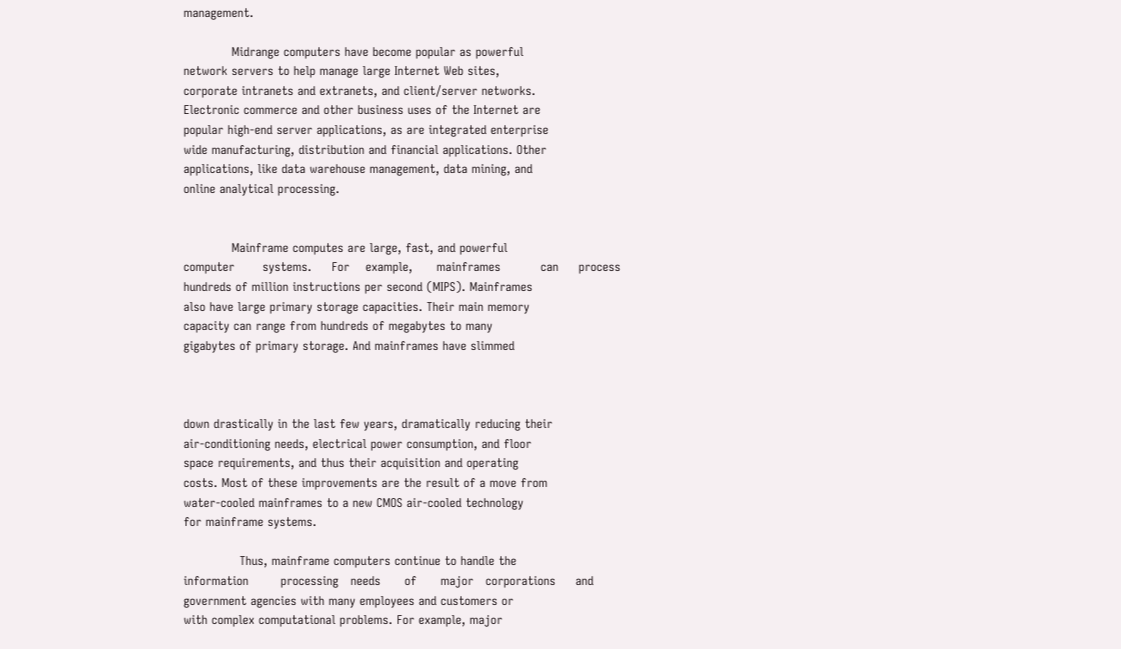management.

            Midrange computers have become popular as powerful
network servers to help manage large Internet Web sites,
corporate intranets and extranets, and client/server networks.
Electronic commerce and other business uses of the Internet are
popular high-end server applications, as are integrated enterprise
wide manufacturing, distribution and financial applications. Other
applications, like data warehouse management, data mining, and
online analytical processing.


            Mainframe computes are large, fast, and powerful
computer       systems.     For    example,      mainframes          can     process
hundreds of million instructions per second (MIPS). Mainframes
also have large primary storage capacities. Their main memory
capacity can range from hundreds of megabytes to many
gigabytes of primary storage. And mainframes have slimmed



down drastically in the last few years, dramatically reducing their
air-conditioning needs, electrical power consumption, and floor
space requirements, and thus their acquisition and operating
costs. Most of these improvements are the result of a move from
water-cooled mainframes to a new CMOS air-cooled technology
for mainframe systems.

              Thus, mainframe computers continue to handle the
information        processing   needs      of      major   corporations     and
government agencies with many employees and customers or
with complex computational problems. For example, major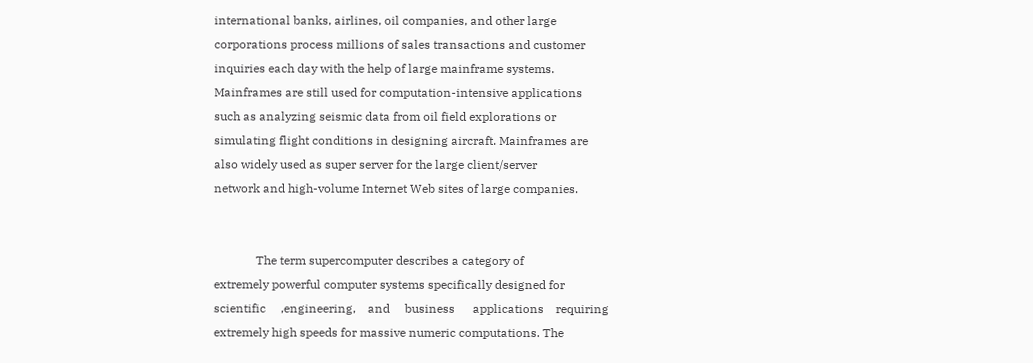international banks, airlines, oil companies, and other large
corporations process millions of sales transactions and customer
inquiries each day with the help of large mainframe systems.
Mainframes are still used for computation-intensive applications
such as analyzing seismic data from oil field explorations or
simulating flight conditions in designing aircraft. Mainframes are
also widely used as super server for the large client/server
network and high-volume Internet Web sites of large companies.


              The term supercomputer describes a category of
extremely powerful computer systems specifically designed for
scientific     ,engineering,    and     business      applications    requiring
extremely high speeds for massive numeric computations. The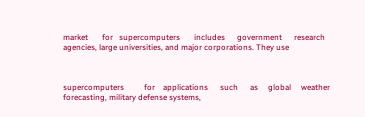market       for   supercomputers       includes      government      research
agencies, large universities, and major corporations. They use



supercomputers          for    applications      such      as     global     weather
forecasting, military defense systems,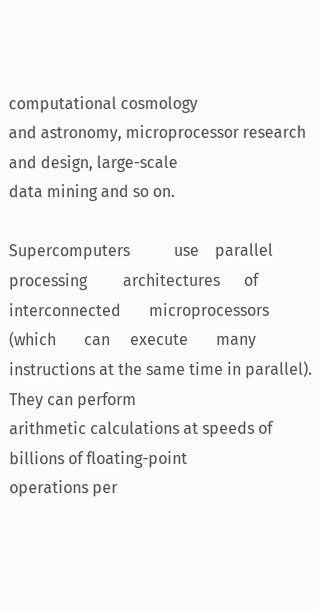computational cosmology
and astronomy, microprocessor research and design, large-scale
data mining and so on.

Supercomputers           use    parallel      processing         architectures      of
interconnected       microprocessors          (which       can     execute       many
instructions at the same time in parallel). They can perform
arithmetic calculations at speeds of billions of floating-point
operations per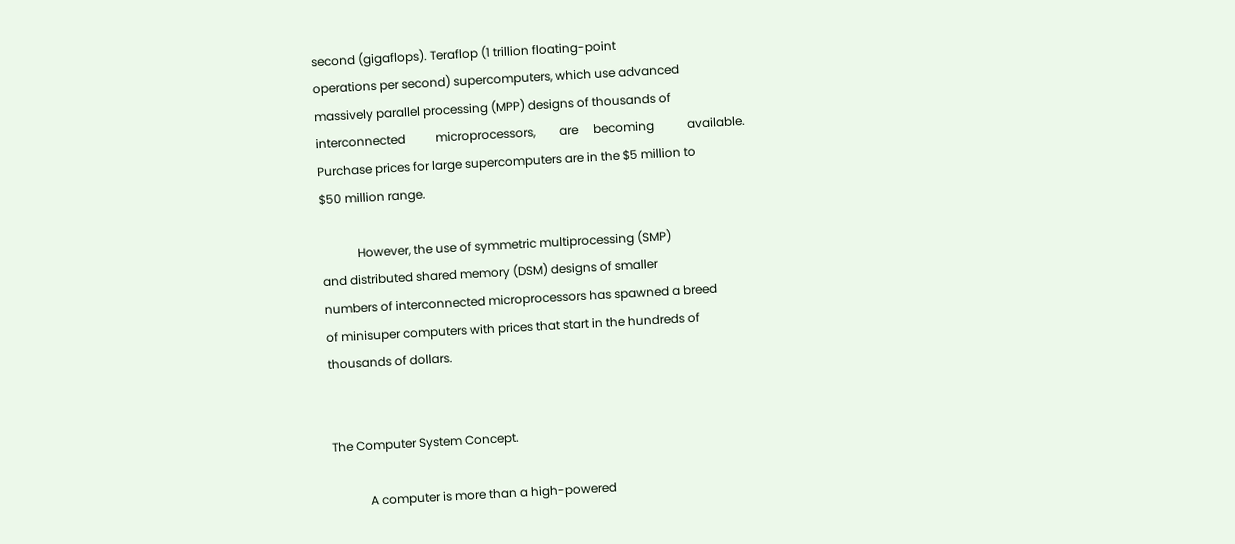second (gigaflops). Teraflop (1 trillion floating-point
operations per second) supercomputers, which use advanced
massively parallel processing (MPP) designs of thousands of
interconnected          microprocessors,        are     becoming           available.
Purchase prices for large supercomputers are in the $5 million to
$50 million range.

            However, the use of symmetric multiprocessing (SMP)
and distributed shared memory (DSM) designs of smaller
numbers of interconnected microprocessors has spawned a breed
of minisuper computers with prices that start in the hundreds of
thousands of dollars.


The Computer System Concept.

            A computer is more than a high-powered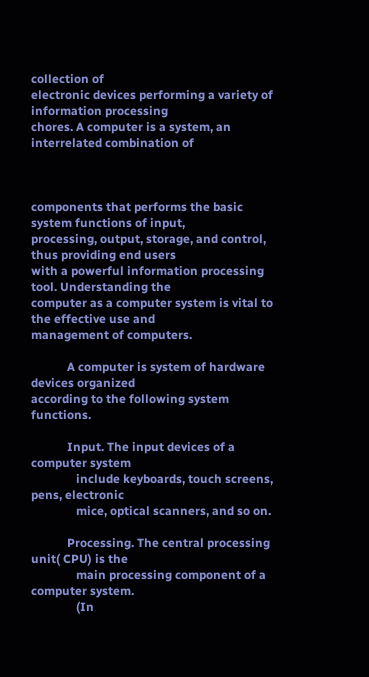collection of
electronic devices performing a variety of information processing
chores. A computer is a system, an interrelated combination of



components that performs the basic system functions of input,
processing, output, storage, and control, thus providing end users
with a powerful information processing tool. Understanding the
computer as a computer system is vital to the effective use and
management of computers.

            A computer is system of hardware devices organized
according to the following system functions.

            Input. The input devices of a computer system
               include keyboards, touch screens, pens, electronic
               mice, optical scanners, and so on.

            Processing. The central processing unit( CPU) is the
               main processing component of a computer system.
               (In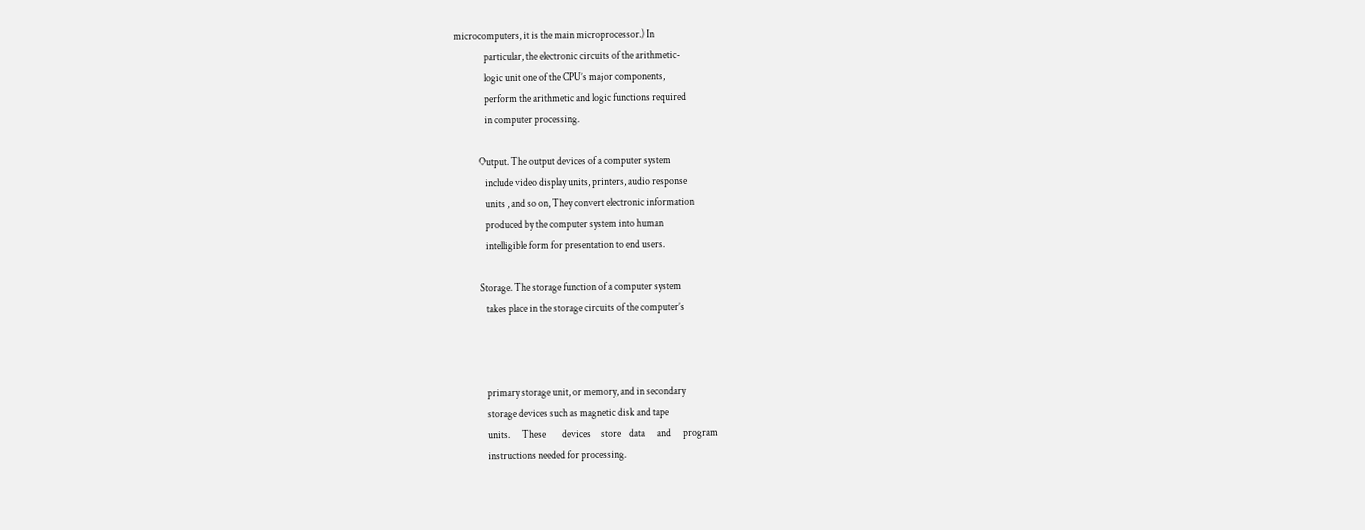microcomputers, it is the main microprocessor.) In
               particular, the electronic circuits of the arithmetic-
               logic unit one of the CPU’s major components,
               perform the arithmetic and logic functions required
               in computer processing.

            Output. The output devices of a computer system
               include video display units, printers, audio response
               units , and so on, They convert electronic information
               produced by the computer system into human
               intelligible form for presentation to end users.

            Storage. The storage function of a computer system
               takes place in the storage circuits of the computer’s



               primary storage unit, or memory, and in secondary
               storage devices such as magnetic disk and tape
               units.      These        devices     store    data      and      program
               instructions needed for processing.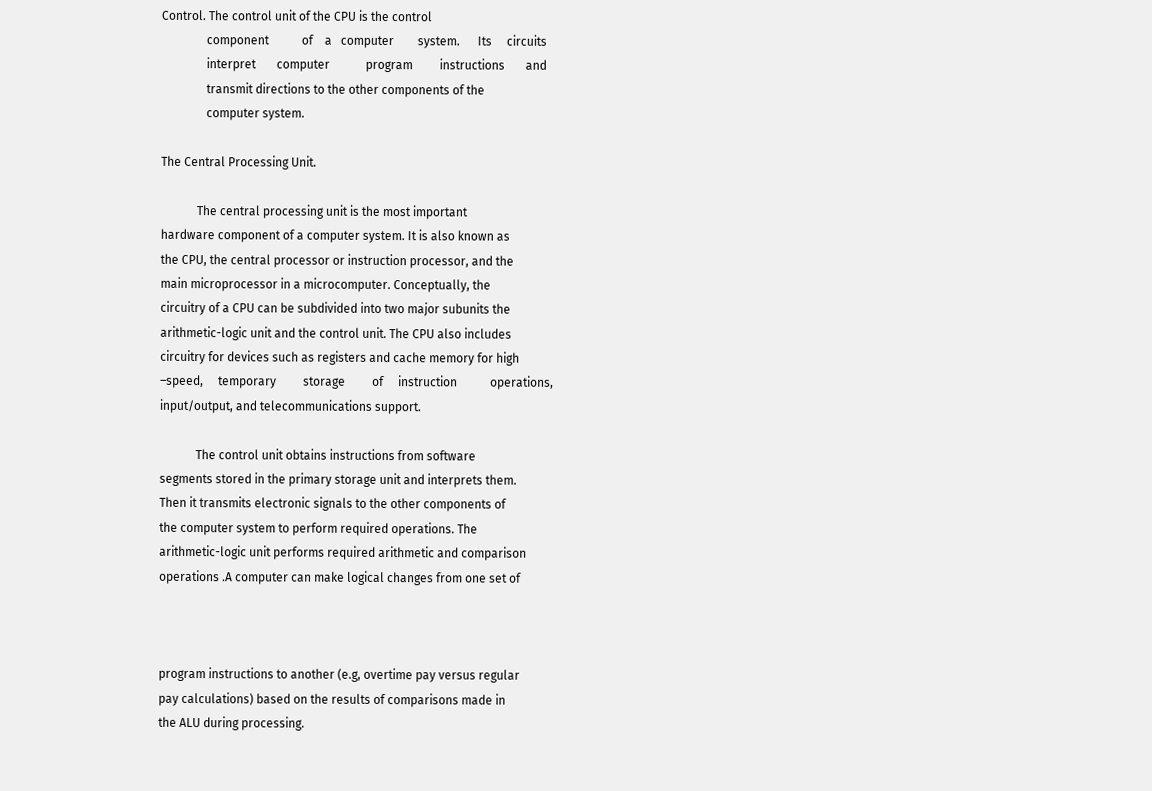Control. The control unit of the CPU is the control
               component           of    a   computer        system.      Its     circuits
               interpret       computer            program         instructions       and
               transmit directions to the other components of the
               computer system.

The Central Processing Unit.

            The central processing unit is the most important
hardware component of a computer system. It is also known as
the CPU, the central processor or instruction processor, and the
main microprocessor in a microcomputer. Conceptually, the
circuitry of a CPU can be subdivided into two major subunits the
arithmetic-logic unit and the control unit. The CPU also includes
circuitry for devices such as registers and cache memory for high
–speed,     temporary         storage         of     instruction           operations,
input/output, and telecommunications support.

            The control unit obtains instructions from software
segments stored in the primary storage unit and interprets them.
Then it transmits electronic signals to the other components of
the computer system to perform required operations. The
arithmetic-logic unit performs required arithmetic and comparison
operations .A computer can make logical changes from one set of



program instructions to another (e.g, overtime pay versus regular
pay calculations) based on the results of comparisons made in
the ALU during processing.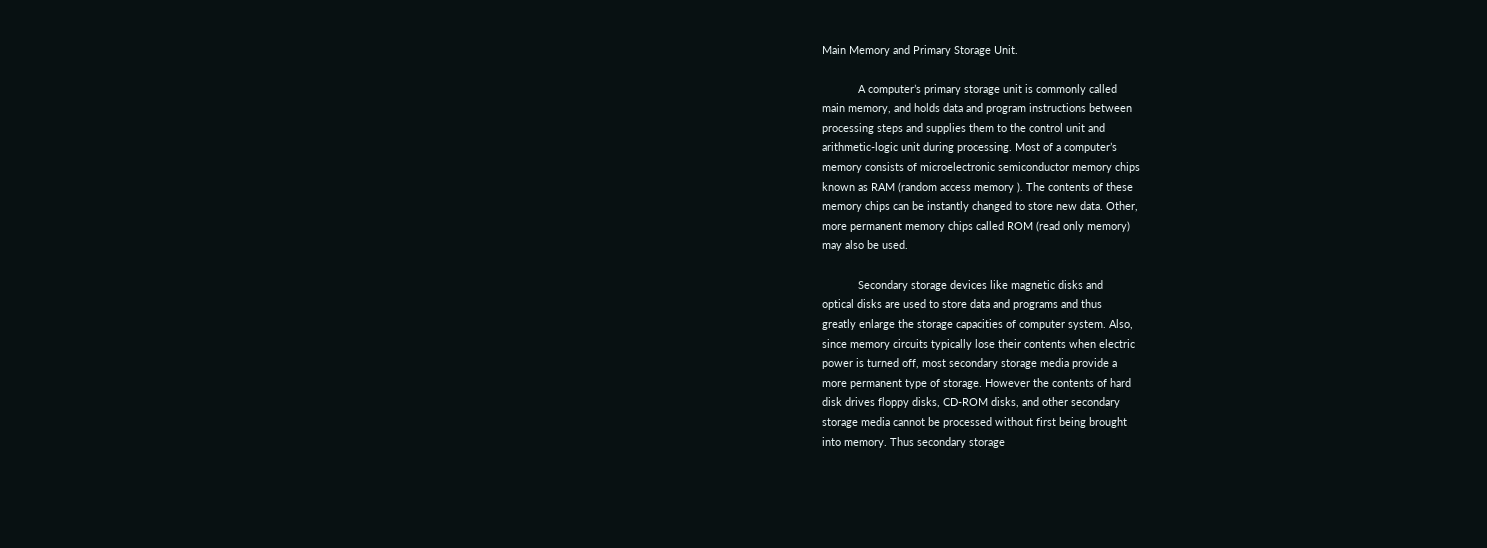Main Memory and Primary Storage Unit.

            A computer’s primary storage unit is commonly called
main memory, and holds data and program instructions between
processing steps and supplies them to the control unit and
arithmetic-logic unit during processing. Most of a computer’s
memory consists of microelectronic semiconductor memory chips
known as RAM (random access memory ). The contents of these
memory chips can be instantly changed to store new data. Other,
more permanent memory chips called ROM (read only memory)
may also be used.

            Secondary storage devices like magnetic disks and
optical disks are used to store data and programs and thus
greatly enlarge the storage capacities of computer system. Also,
since memory circuits typically lose their contents when electric
power is turned off, most secondary storage media provide a
more permanent type of storage. However the contents of hard
disk drives floppy disks, CD-ROM disks, and other secondary
storage media cannot be processed without first being brought
into memory. Thus secondary storage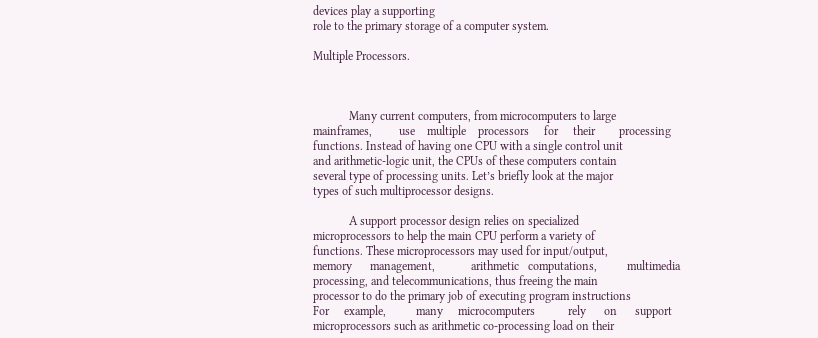devices play a supporting
role to the primary storage of a computer system.

Multiple Processors.



            Many current computers, from microcomputers to large
mainframes,         use    multiple    processors     for     their        processing
functions. Instead of having one CPU with a single control unit
and arithmetic-logic unit, the CPUs of these computers contain
several type of processing units. Let’s briefly look at the major
types of such multiprocessor designs.

            A support processor design relies on specialized
microprocessors to help the main CPU perform a variety of
functions. These microprocessors may used for input/output,
memory      management,            arithmetic   computations,          multimedia
processing, and telecommunications, thus freeing the main
processor to do the primary job of executing program instructions
For     example,          many     microcomputers           rely      on      support
microprocessors such as arithmetic co-processing load on their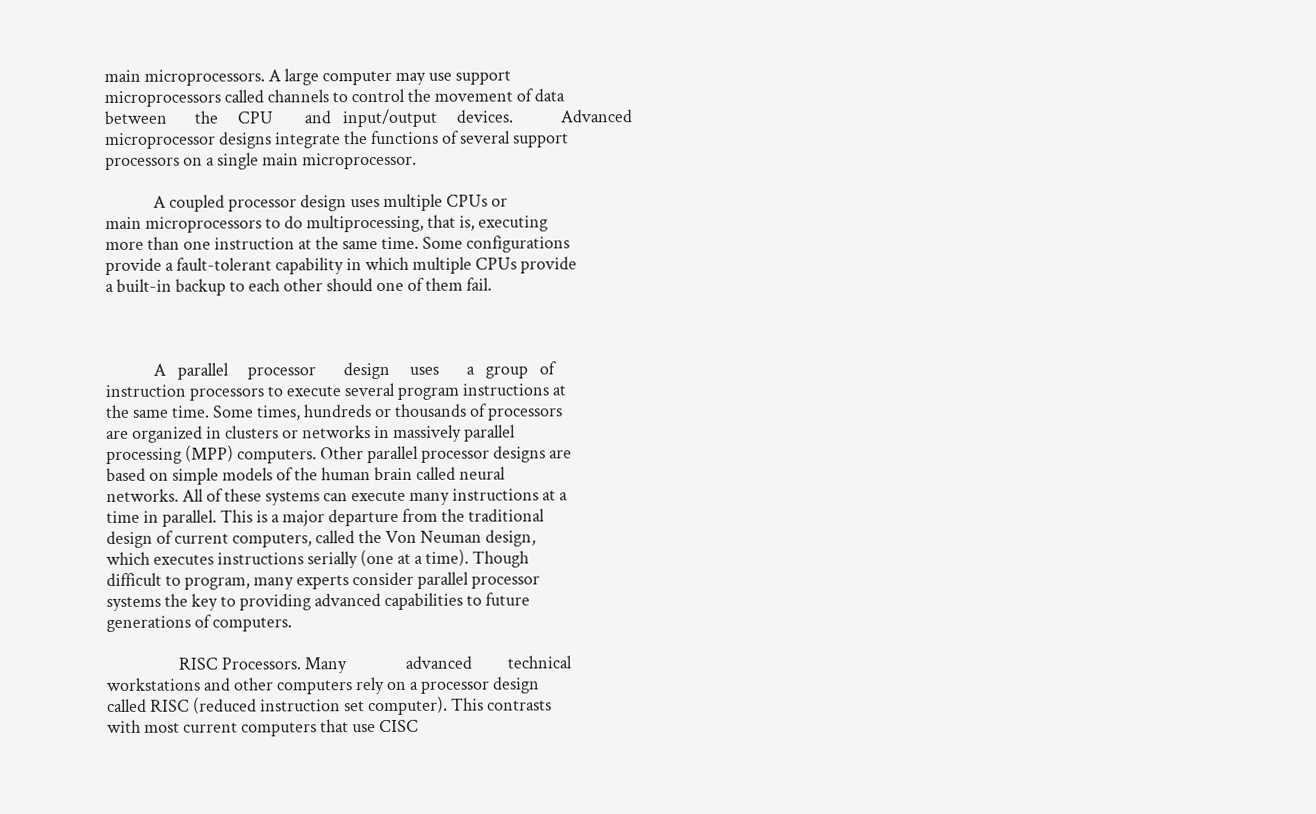main microprocessors. A large computer may use support
microprocessors called channels to control the movement of data
between       the     CPU        and   input/output     devices.            Advanced
microprocessor designs integrate the functions of several support
processors on a single main microprocessor.

            A coupled processor design uses multiple CPUs or
main microprocessors to do multiprocessing, that is, executing
more than one instruction at the same time. Some configurations
provide a fault-tolerant capability in which multiple CPUs provide
a built-in backup to each other should one of them fail.



            A   parallel     processor       design     uses       a   group   of
instruction processors to execute several program instructions at
the same time. Some times, hundreds or thousands of processors
are organized in clusters or networks in massively parallel
processing (MPP) computers. Other parallel processor designs are
based on simple models of the human brain called neural
networks. All of these systems can execute many instructions at a
time in parallel. This is a major departure from the traditional
design of current computers, called the Von Neuman design,
which executes instructions serially (one at a time). Though
difficult to program, many experts consider parallel processor
systems the key to providing advanced capabilities to future
generations of computers.

                  RISC Processors. Many               advanced         technical
workstations and other computers rely on a processor design
called RISC (reduced instruction set computer). This contrasts
with most current computers that use CISC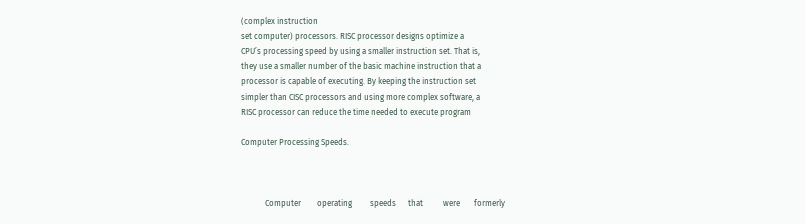(complex instruction
set computer) processors. RISC processor designs optimize a
CPU’s processing speed by using a smaller instruction set. That is,
they use a smaller number of the basic machine instruction that a
processor is capable of executing. By keeping the instruction set
simpler than CISC processors and using more complex software, a
RISC processor can reduce the time needed to execute program

Computer Processing Speeds.



            Computer        operating         speeds      that          were       formerly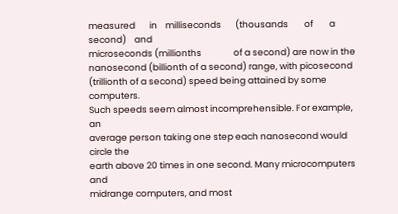measured       in    milliseconds       (thousands        of        a        second)    and
microseconds (millionths                of a second) are now in the
nanosecond (billionth of a second) range, with picosecond
(trillionth of a second) speed being attained by some computers.
Such speeds seem almost incomprehensible. For example, an
average person taking one step each nanosecond would circle the
earth above 20 times in one second. Many microcomputers and
midrange computers, and most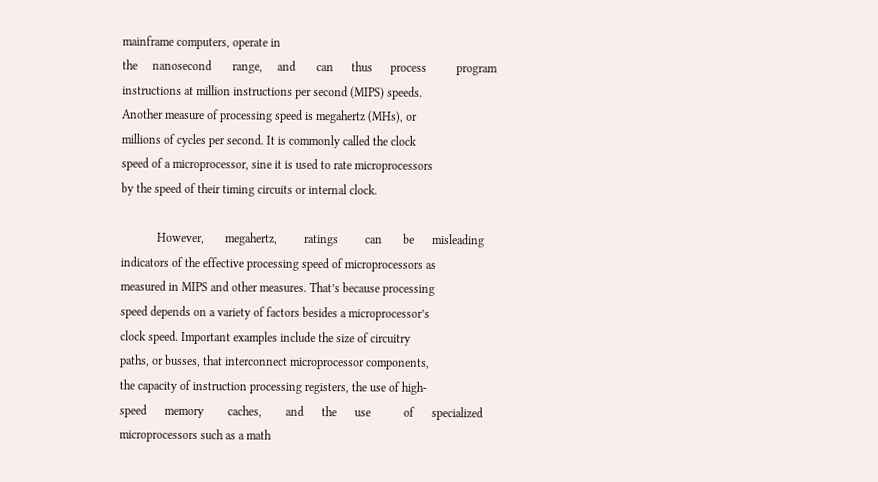mainframe computers, operate in
the     nanosecond       range,     and       can      thus      process          program
instructions at million instructions per second (MIPS) speeds.
Another measure of processing speed is megahertz (MHs), or
millions of cycles per second. It is commonly called the clock
speed of a microprocessor, sine it is used to rate microprocessors
by the speed of their timing circuits or internal clock.

            However,       megahertz,         ratings         can       be      misleading
indicators of the effective processing speed of microprocessors as
measured in MIPS and other measures. That’s because processing
speed depends on a variety of factors besides a microprocessor’s
clock speed. Important examples include the size of circuitry
paths, or busses, that interconnect microprocessor components,
the capacity of instruction processing registers, the use of high-
speed      memory        caches,        and      the      use           of      specialized
microprocessors such as a math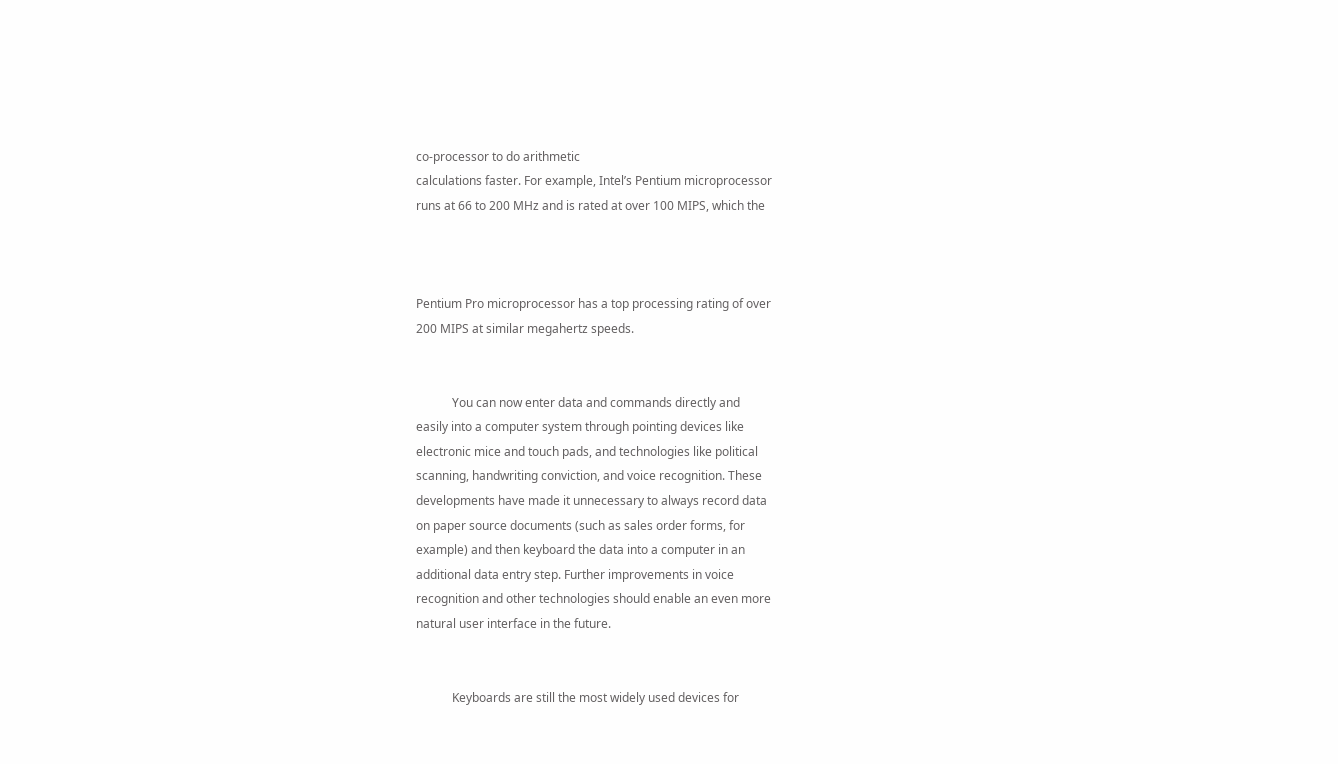co-processor to do arithmetic
calculations faster. For example, Intel’s Pentium microprocessor
runs at 66 to 200 MHz and is rated at over 100 MIPS, which the



Pentium Pro microprocessor has a top processing rating of over
200 MIPS at similar megahertz speeds.


            You can now enter data and commands directly and
easily into a computer system through pointing devices like
electronic mice and touch pads, and technologies like political
scanning, handwriting conviction, and voice recognition. These
developments have made it unnecessary to always record data
on paper source documents (such as sales order forms, for
example) and then keyboard the data into a computer in an
additional data entry step. Further improvements in voice
recognition and other technologies should enable an even more
natural user interface in the future.


            Keyboards are still the most widely used devices for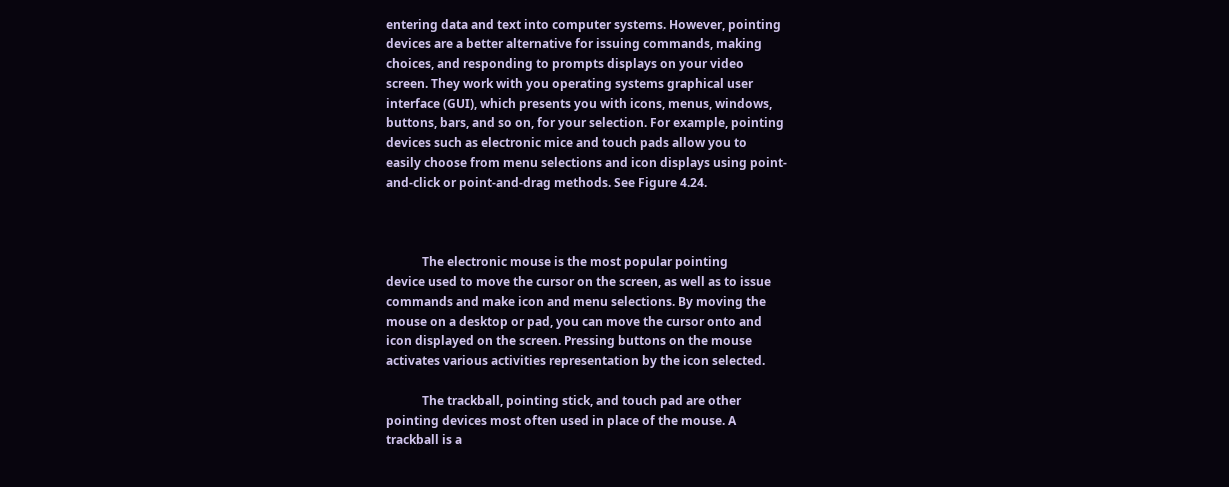entering data and text into computer systems. However, pointing
devices are a better alternative for issuing commands, making
choices, and responding to prompts displays on your video
screen. They work with you operating systems graphical user
interface (GUI), which presents you with icons, menus, windows,
buttons, bars, and so on, for your selection. For example, pointing
devices such as electronic mice and touch pads allow you to
easily choose from menu selections and icon displays using point-
and-click or point-and-drag methods. See Figure 4.24.



            The electronic mouse is the most popular pointing
device used to move the cursor on the screen, as well as to issue
commands and make icon and menu selections. By moving the
mouse on a desktop or pad, you can move the cursor onto and
icon displayed on the screen. Pressing buttons on the mouse
activates various activities representation by the icon selected.

            The trackball, pointing stick, and touch pad are other
pointing devices most often used in place of the mouse. A
trackball is a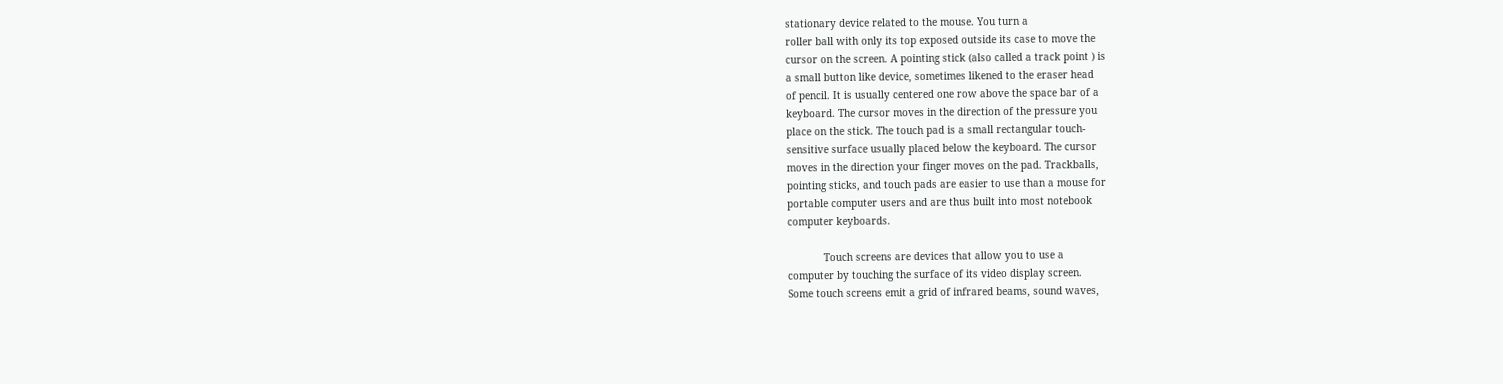stationary device related to the mouse. You turn a
roller ball with only its top exposed outside its case to move the
cursor on the screen. A pointing stick (also called a track point ) is
a small button like device, sometimes likened to the eraser head
of pencil. It is usually centered one row above the space bar of a
keyboard. The cursor moves in the direction of the pressure you
place on the stick. The touch pad is a small rectangular touch-
sensitive surface usually placed below the keyboard. The cursor
moves in the direction your finger moves on the pad. Trackballs,
pointing sticks, and touch pads are easier to use than a mouse for
portable computer users and are thus built into most notebook
computer keyboards.

            Touch screens are devices that allow you to use a
computer by touching the surface of its video display screen.
Some touch screens emit a grid of infrared beams, sound waves,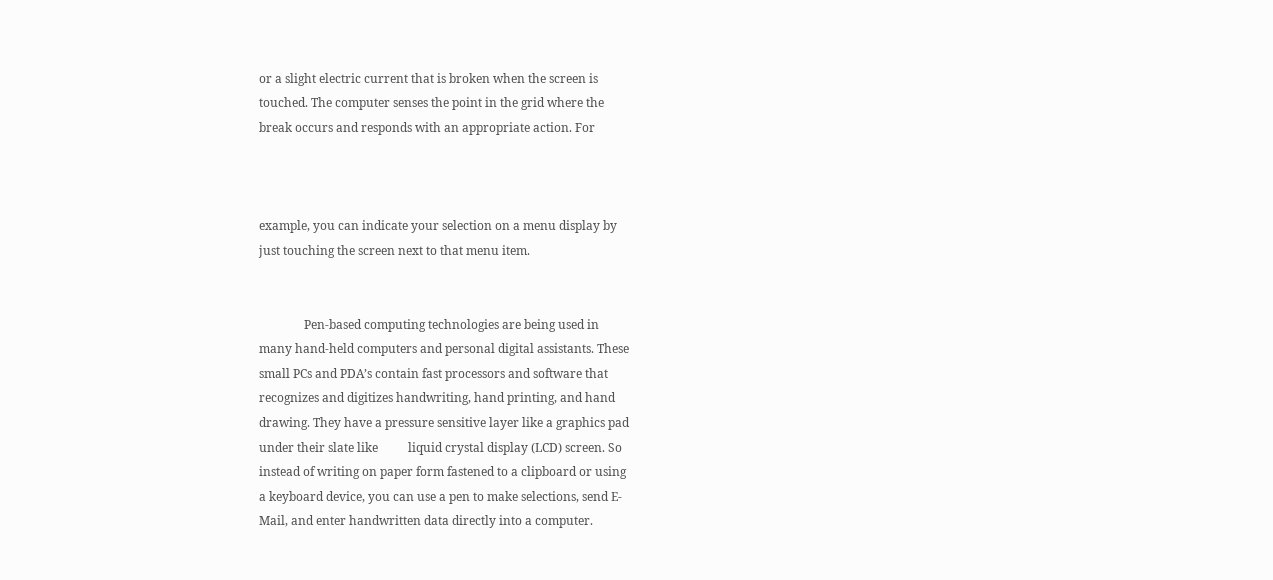or a slight electric current that is broken when the screen is
touched. The computer senses the point in the grid where the
break occurs and responds with an appropriate action. For



example, you can indicate your selection on a menu display by
just touching the screen next to that menu item.


               Pen-based computing technologies are being used in
many hand-held computers and personal digital assistants. These
small PCs and PDA’s contain fast processors and software that
recognizes and digitizes handwriting, hand printing, and hand
drawing. They have a pressure sensitive layer like a graphics pad
under their slate like          liquid crystal display (LCD) screen. So
instead of writing on paper form fastened to a clipboard or using
a keyboard device, you can use a pen to make selections, send E-
Mail, and enter handwritten data directly into a computer.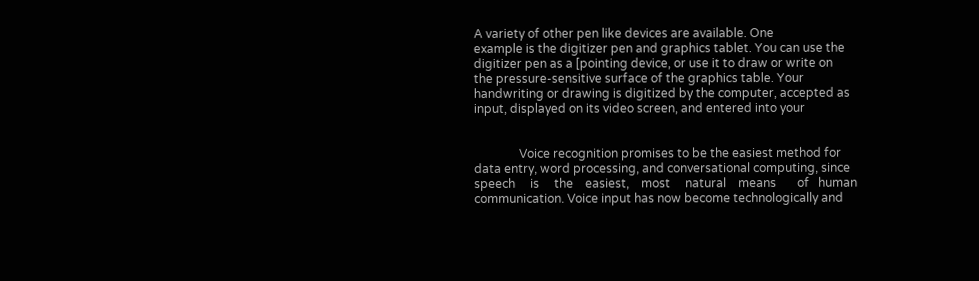A variety of other pen like devices are available. One
example is the digitizer pen and graphics tablet. You can use the
digitizer pen as a [pointing device, or use it to draw or write on
the pressure-sensitive surface of the graphics table. Your
handwriting or drawing is digitized by the computer, accepted as
input, displayed on its video screen, and entered into your


               Voice recognition promises to be the easiest method for
data entry, word processing, and conversational computing, since
speech     is     the    easiest,    most     natural    means       of   human
communication. Voice input has now become technologically and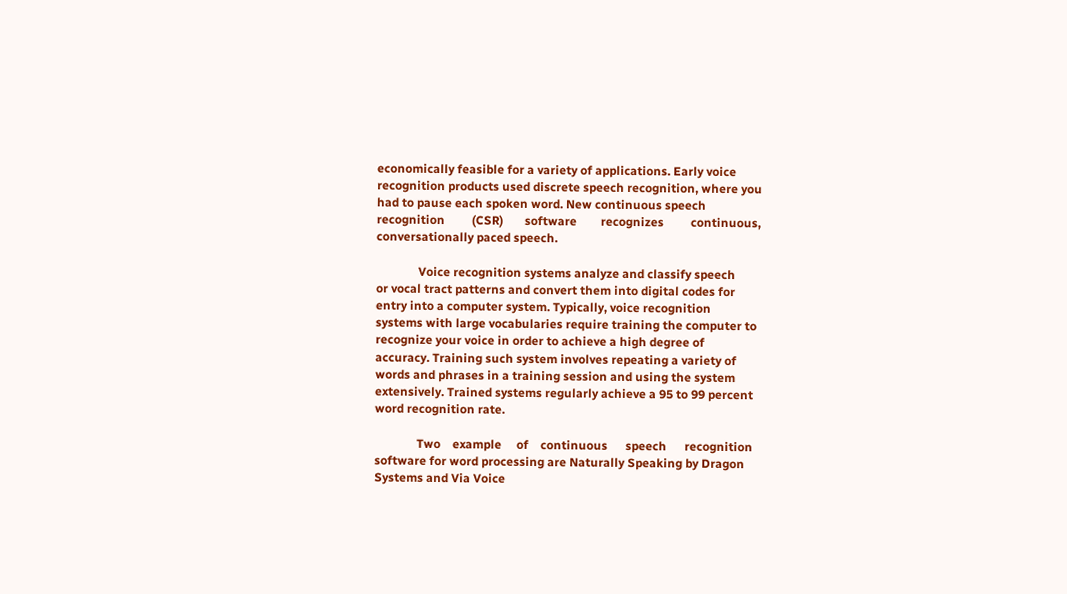economically feasible for a variety of applications. Early voice
recognition products used discrete speech recognition, where you
had to pause each spoken word. New continuous speech
recognition         (CSR)       software        recognizes         continuous,
conversationally paced speech.

              Voice recognition systems analyze and classify speech
or vocal tract patterns and convert them into digital codes for
entry into a computer system. Typically, voice recognition
systems with large vocabularies require training the computer to
recognize your voice in order to achieve a high degree of
accuracy. Training such system involves repeating a variety of
words and phrases in a training session and using the system
extensively. Trained systems regularly achieve a 95 to 99 percent
word recognition rate.

              Two    example     of    continuous      speech      recognition
software for word processing are Naturally Speaking by Dragon
Systems and Via Voice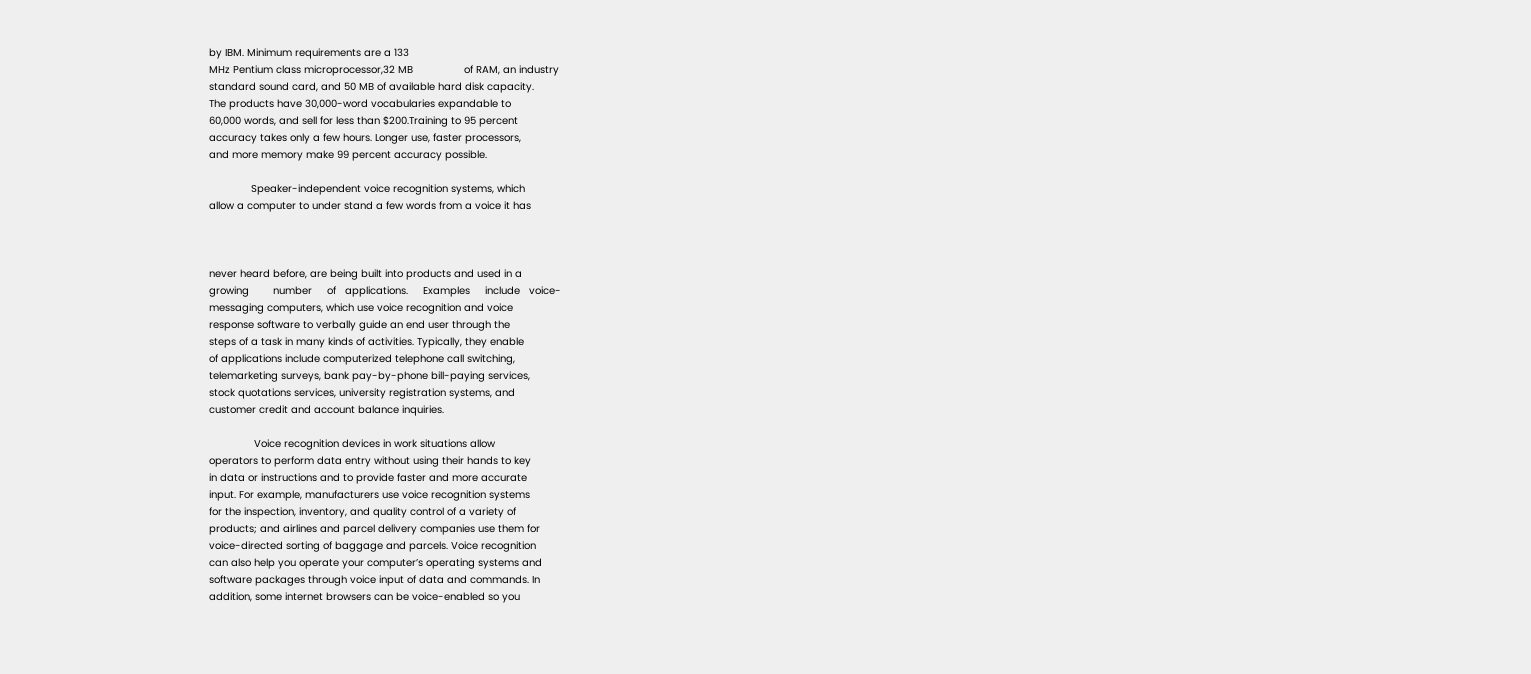by IBM. Minimum requirements are a 133
MHz Pentium class microprocessor,32 MB                 of RAM, an industry
standard sound card, and 50 MB of available hard disk capacity.
The products have 30,000-word vocabularies expandable to
60,000 words, and sell for less than $200.Training to 95 percent
accuracy takes only a few hours. Longer use, faster processors,
and more memory make 99 percent accuracy possible.

              Speaker-independent voice recognition systems, which
allow a computer to under stand a few words from a voice it has



never heard before, are being built into products and used in a
growing        number     of   applications.     Examples     include   voice-
messaging computers, which use voice recognition and voice
response software to verbally guide an end user through the
steps of a task in many kinds of activities. Typically, they enable
of applications include computerized telephone call switching,
telemarketing surveys, bank pay-by-phone bill-paying services,
stock quotations services, university registration systems, and
customer credit and account balance inquiries.

               Voice recognition devices in work situations allow
operators to perform data entry without using their hands to key
in data or instructions and to provide faster and more accurate
input. For example, manufacturers use voice recognition systems
for the inspection, inventory, and quality control of a variety of
products; and airlines and parcel delivery companies use them for
voice-directed sorting of baggage and parcels. Voice recognition
can also help you operate your computer’s operating systems and
software packages through voice input of data and commands. In
addition, some internet browsers can be voice-enabled so you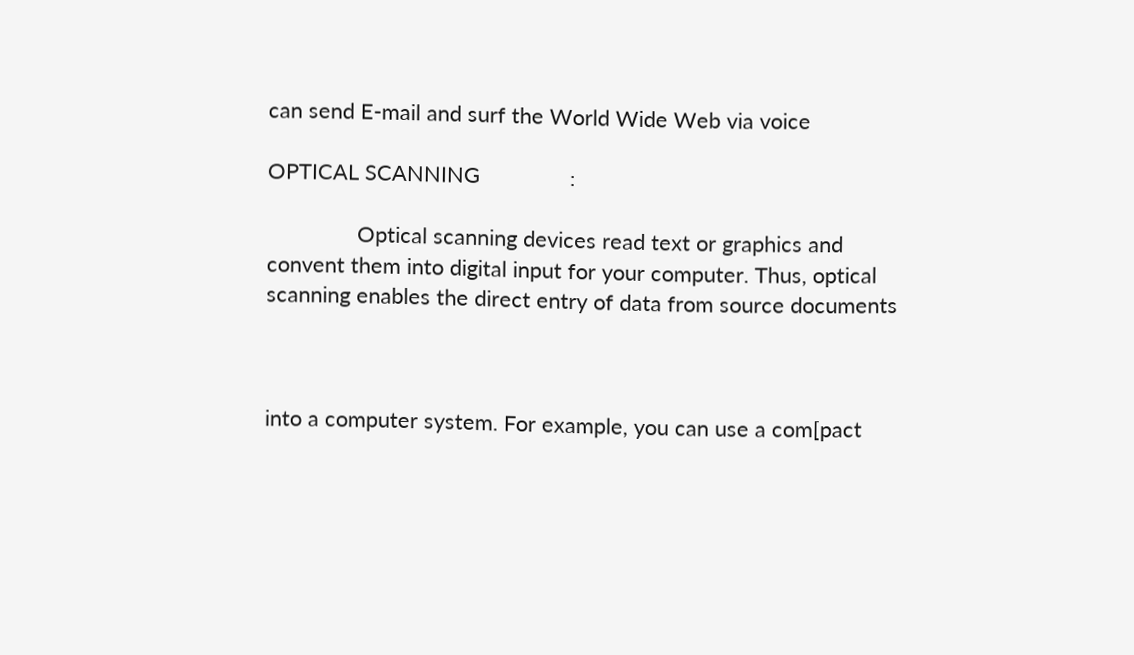can send E-mail and surf the World Wide Web via voice

OPTICAL SCANNING               :

               Optical scanning devices read text or graphics and
convent them into digital input for your computer. Thus, optical
scanning enables the direct entry of data from source documents



into a computer system. For example, you can use a com[pact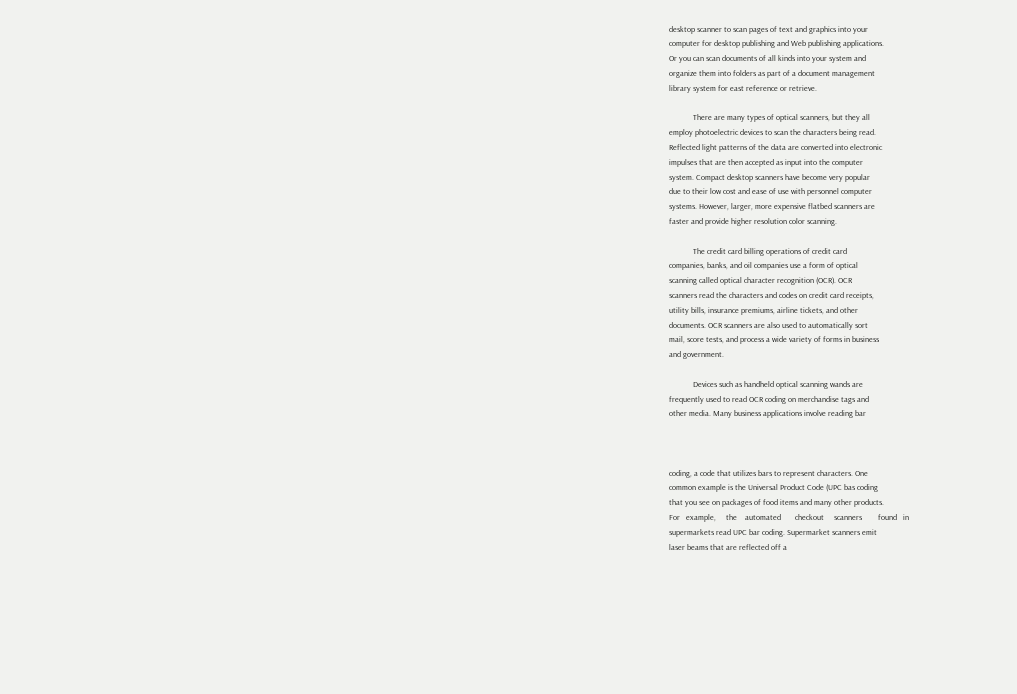desktop scanner to scan pages of text and graphics into your
computer for desktop publishing and Web publishing applications.
Or you can scan documents of all kinds into your system and
organize them into folders as part of a document management
library system for east reference or retrieve.

            There are many types of optical scanners, but they all
employ photoelectric devices to scan the characters being read.
Reflected light patterns of the data are converted into electronic
impulses that are then accepted as input into the computer
system. Compact desktop scanners have become very popular
due to their low cost and ease of use with personnel computer
systems. However, larger, more expensive flatbed scanners are
faster and provide higher resolution color scanning.

            The credit card billing operations of credit card
companies, banks, and oil companies use a form of optical
scanning called optical character recognition (OCR). OCR
scanners read the characters and codes on credit card receipts,
utility bills, insurance premiums, airline tickets, and other
documents. OCR scanners are also used to automatically sort
mail, score tests, and process a wide variety of forms in business
and government.

            Devices such as handheld optical scanning wands are
frequently used to read OCR coding on merchandise tags and
other media. Many business applications involve reading bar



coding, a code that utilizes bars to represent characters. One
common example is the Universal Product Code (UPC bas coding
that you see on packages of food items and many other products.
For   example,     the    automated       checkout     scanners        found   in
supermarkets read UPC bar coding. Supermarket scanners emit
laser beams that are reflected off a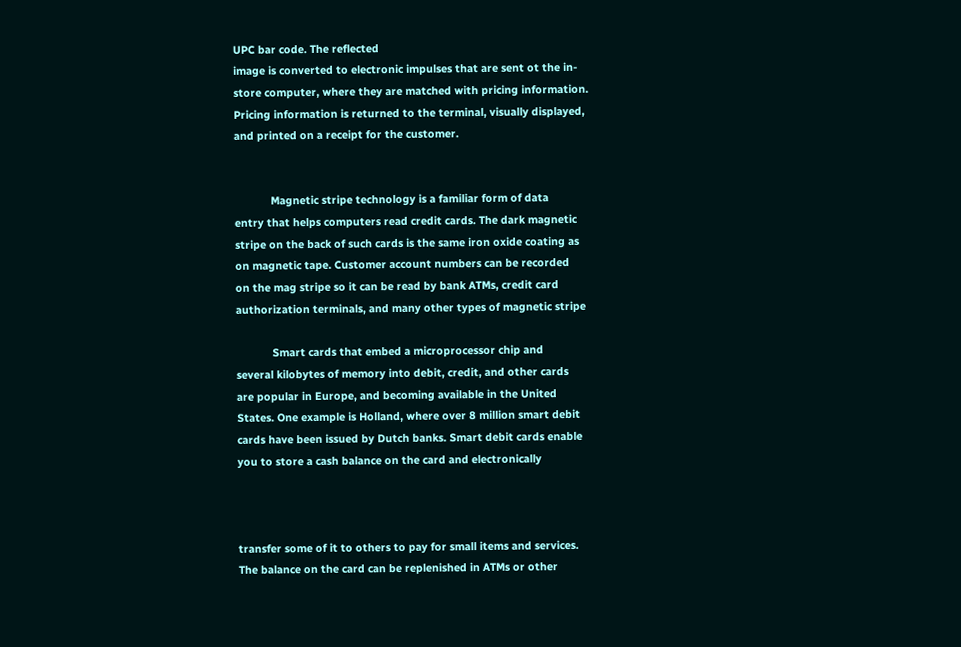UPC bar code. The reflected
image is converted to electronic impulses that are sent ot the in-
store computer, where they are matched with pricing information.
Pricing information is returned to the terminal, visually displayed,
and printed on a receipt for the customer.


            Magnetic stripe technology is a familiar form of data
entry that helps computers read credit cards. The dark magnetic
stripe on the back of such cards is the same iron oxide coating as
on magnetic tape. Customer account numbers can be recorded
on the mag stripe so it can be read by bank ATMs, credit card
authorization terminals, and many other types of magnetic stripe

            Smart cards that embed a microprocessor chip and
several kilobytes of memory into debit, credit, and other cards
are popular in Europe, and becoming available in the United
States. One example is Holland, where over 8 million smart debit
cards have been issued by Dutch banks. Smart debit cards enable
you to store a cash balance on the card and electronically



transfer some of it to others to pay for small items and services.
The balance on the card can be replenished in ATMs or other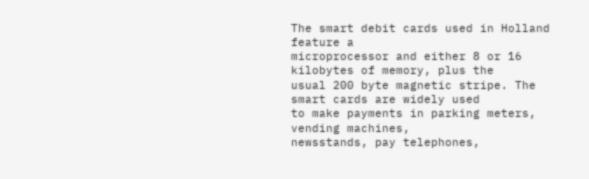The smart debit cards used in Holland feature a
microprocessor and either 8 or 16 kilobytes of memory, plus the
usual 200 byte magnetic stripe. The smart cards are widely used
to make payments in parking meters, vending machines,
newsstands, pay telephones,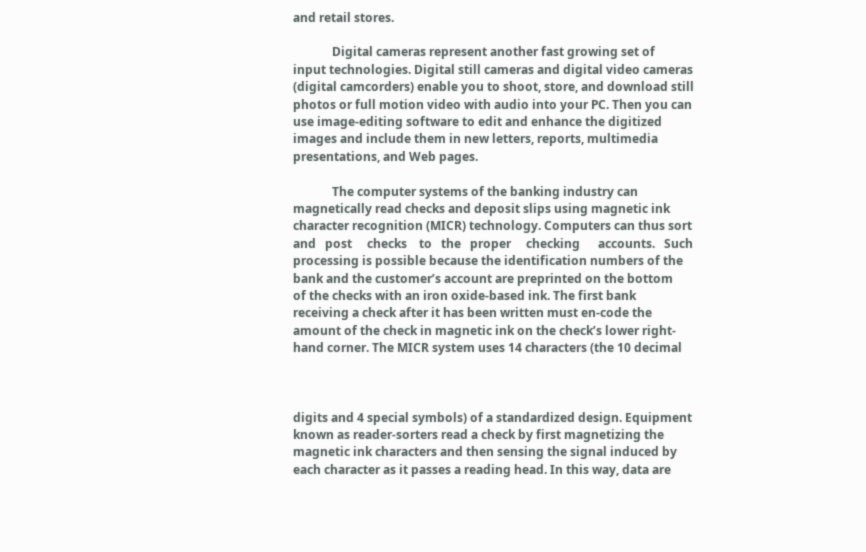and retail stores.

             Digital cameras represent another fast growing set of
input technologies. Digital still cameras and digital video cameras
(digital camcorders) enable you to shoot, store, and download still
photos or full motion video with audio into your PC. Then you can
use image-editing software to edit and enhance the digitized
images and include them in new letters, reports, multimedia
presentations, and Web pages.

             The computer systems of the banking industry can
magnetically read checks and deposit slips using magnetic ink
character recognition (MICR) technology. Computers can thus sort
and   post     checks    to   the   proper     checking      accounts.   Such
processing is possible because the identification numbers of the
bank and the customer’s account are preprinted on the bottom
of the checks with an iron oxide-based ink. The first bank
receiving a check after it has been written must en-code the
amount of the check in magnetic ink on the check’s lower right-
hand corner. The MICR system uses 14 characters (the 10 decimal



digits and 4 special symbols) of a standardized design. Equipment
known as reader-sorters read a check by first magnetizing the
magnetic ink characters and then sensing the signal induced by
each character as it passes a reading head. In this way, data are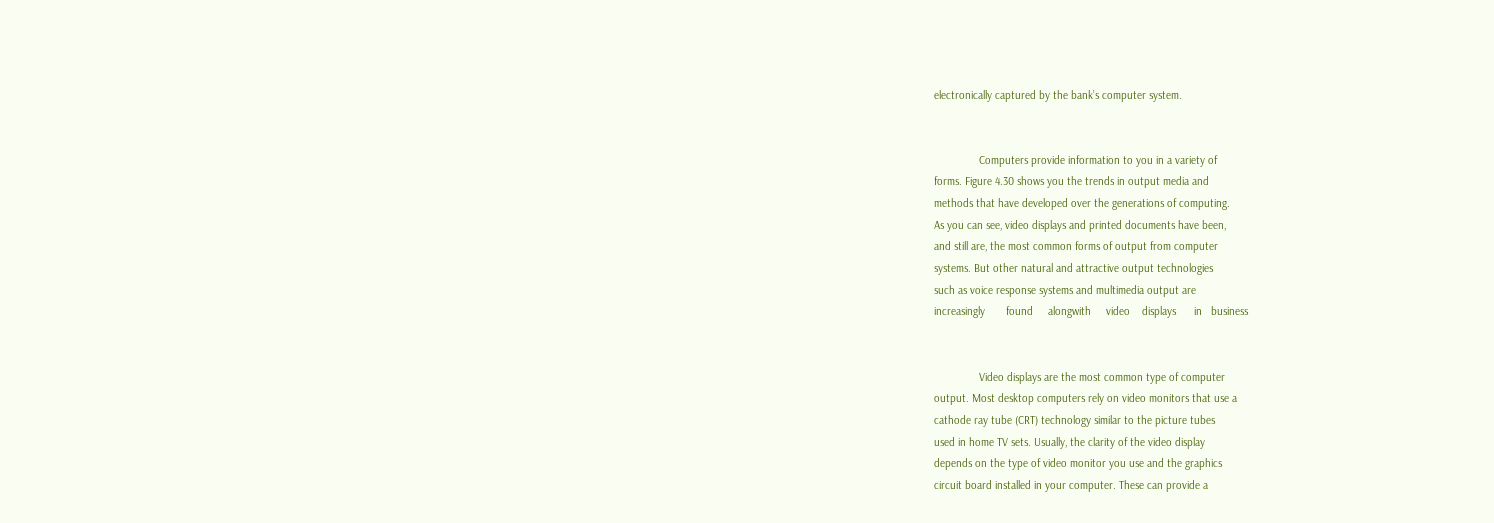electronically captured by the bank’s computer system.


               Computers provide information to you in a variety of
forms. Figure 4.30 shows you the trends in output media and
methods that have developed over the generations of computing.
As you can see, video displays and printed documents have been,
and still are, the most common forms of output from computer
systems. But other natural and attractive output technologies
such as voice response systems and multimedia output are
increasingly       found     alongwith     video    displays      in   business


               Video displays are the most common type of computer
output. Most desktop computers rely on video monitors that use a
cathode ray tube (CRT) technology similar to the picture tubes
used in home TV sets. Usually, the clarity of the video display
depends on the type of video monitor you use and the graphics
circuit board installed in your computer. These can provide a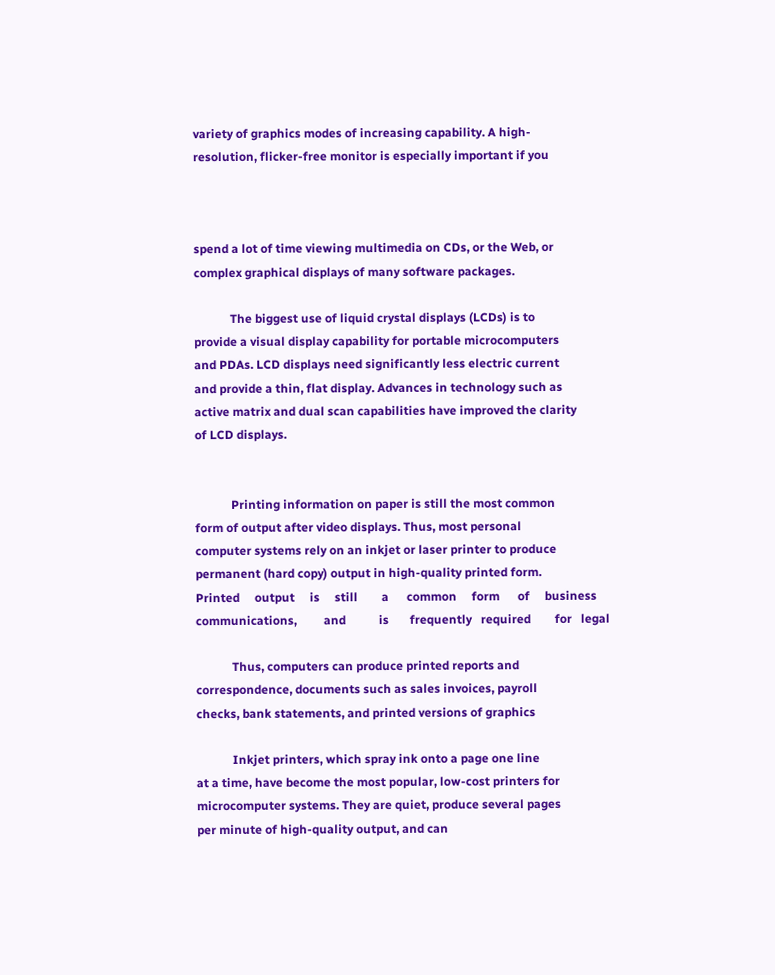variety of graphics modes of increasing capability. A high-
resolution, flicker-free monitor is especially important if you



spend a lot of time viewing multimedia on CDs, or the Web, or
complex graphical displays of many software packages.

            The biggest use of liquid crystal displays (LCDs) is to
provide a visual display capability for portable microcomputers
and PDAs. LCD displays need significantly less electric current
and provide a thin, flat display. Advances in technology such as
active matrix and dual scan capabilities have improved the clarity
of LCD displays.


            Printing information on paper is still the most common
form of output after video displays. Thus, most personal
computer systems rely on an inkjet or laser printer to produce
permanent (hard copy) output in high-quality printed form.
Printed     output     is     still        a      common     form      of     business
communications,         and           is       frequently   required        for   legal

            Thus, computers can produce printed reports and
correspondence, documents such as sales invoices, payroll
checks, bank statements, and printed versions of graphics

            Inkjet printers, which spray ink onto a page one line
at a time, have become the most popular, low-cost printers for
microcomputer systems. They are quiet, produce several pages
per minute of high-quality output, and can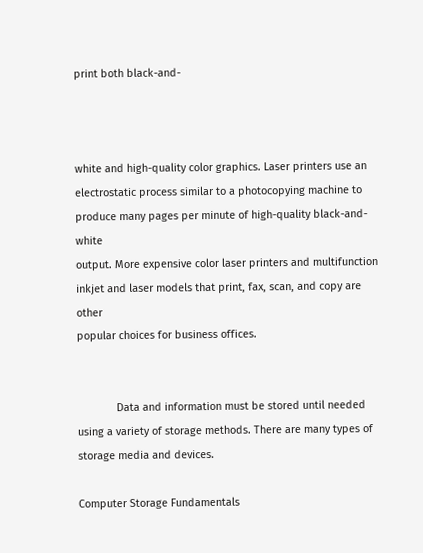print both black-and-



white and high-quality color graphics. Laser printers use an
electrostatic process similar to a photocopying machine to
produce many pages per minute of high-quality black-and-white
output. More expensive color laser printers and multifunction
inkjet and laser models that print, fax, scan, and copy are other
popular choices for business offices.


             Data and information must be stored until needed
using a variety of storage methods. There are many types of
storage media and devices.

Computer Storage Fundamentals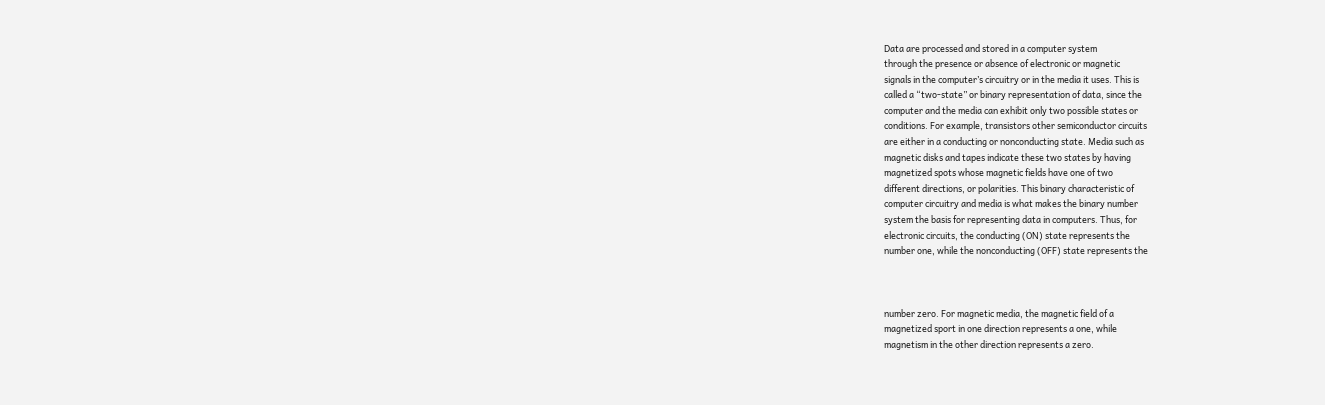Data are processed and stored in a computer system
through the presence or absence of electronic or magnetic
signals in the computer’s circuitry or in the media it uses. This is
called a “two-state” or binary representation of data, since the
computer and the media can exhibit only two possible states or
conditions. For example, transistors other semiconductor circuits
are either in a conducting or nonconducting state. Media such as
magnetic disks and tapes indicate these two states by having
magnetized spots whose magnetic fields have one of two
different directions, or polarities. This binary characteristic of
computer circuitry and media is what makes the binary number
system the basis for representing data in computers. Thus, for
electronic circuits, the conducting (ON) state represents the
number one, while the nonconducting (OFF) state represents the



number zero. For magnetic media, the magnetic field of a
magnetized sport in one direction represents a one, while
magnetism in the other direction represents a zero.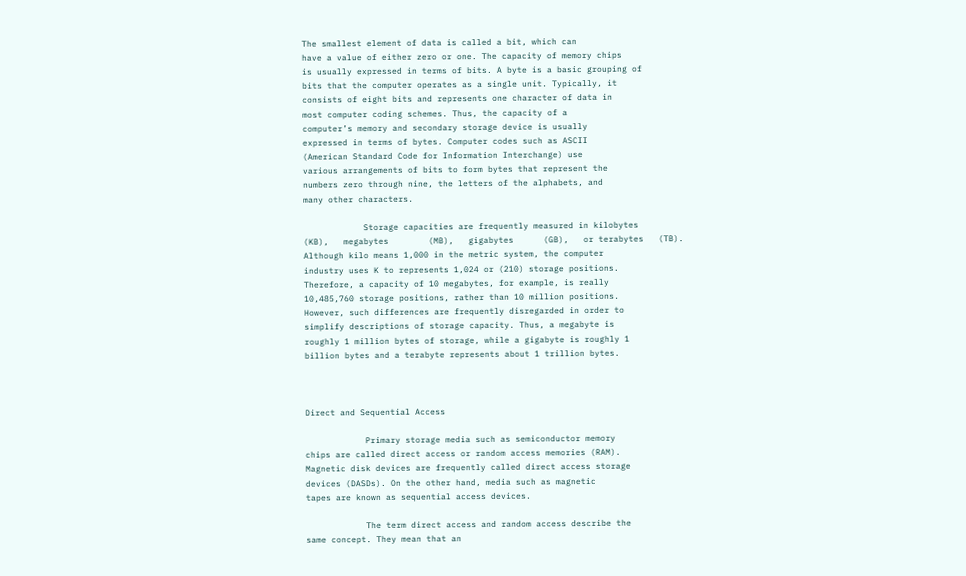The smallest element of data is called a bit, which can
have a value of either zero or one. The capacity of memory chips
is usually expressed in terms of bits. A byte is a basic grouping of
bits that the computer operates as a single unit. Typically, it
consists of eight bits and represents one character of data in
most computer coding schemes. Thus, the capacity of a
computer’s memory and secondary storage device is usually
expressed in terms of bytes. Computer codes such as ASCII
(American Standard Code for Information Interchange) use
various arrangements of bits to form bytes that represent the
numbers zero through nine, the letters of the alphabets, and
many other characters.

            Storage capacities are frequently measured in kilobytes
(KB),   megabytes        (MB),   gigabytes      (GB),   or terabytes   (TB).
Although kilo means 1,000 in the metric system, the computer
industry uses K to represents 1,024 or (210) storage positions.
Therefore, a capacity of 10 megabytes, for example, is really
10,485,760 storage positions, rather than 10 million positions.
However, such differences are frequently disregarded in order to
simplify descriptions of storage capacity. Thus, a megabyte is
roughly 1 million bytes of storage, while a gigabyte is roughly 1
billion bytes and a terabyte represents about 1 trillion bytes.



Direct and Sequential Access

            Primary storage media such as semiconductor memory
chips are called direct access or random access memories (RAM).
Magnetic disk devices are frequently called direct access storage
devices (DASDs). On the other hand, media such as magnetic
tapes are known as sequential access devices.

            The term direct access and random access describe the
same concept. They mean that an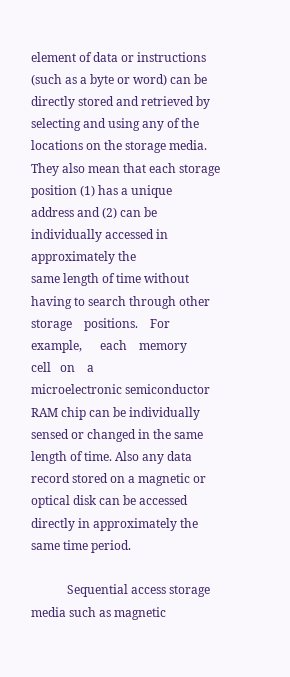element of data or instructions
(such as a byte or word) can be directly stored and retrieved by
selecting and using any of the locations on the storage media.
They also mean that each storage position (1) has a unique
address and (2) can be individually accessed in approximately the
same length of time without having to search through other
storage    positions.    For   example,      each    memory         cell   on    a
microelectronic semiconductor RAM chip can be individually
sensed or changed in the same length of time. Also any data
record stored on a magnetic or optical disk can be accessed
directly in approximately the same time period.

            Sequential access storage media such as magnetic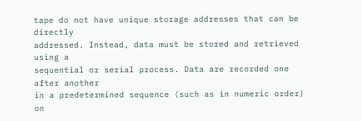tape do not have unique storage addresses that can be directly
addressed. Instead, data must be stored and retrieved using a
sequential or serial process. Data are recorded one after another
in a predetermined sequence (such as in numeric order) on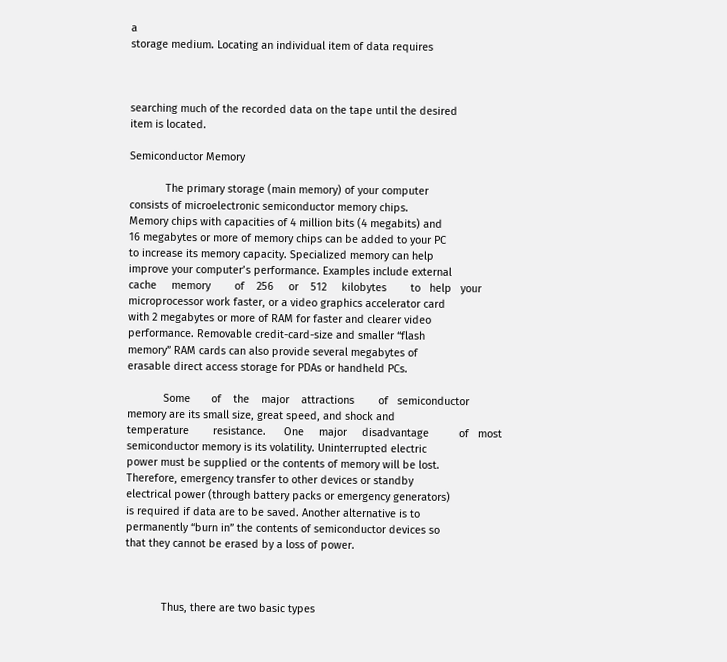a
storage medium. Locating an individual item of data requires



searching much of the recorded data on the tape until the desired
item is located.

Semiconductor Memory

            The primary storage (main memory) of your computer
consists of microelectronic semiconductor memory chips.
Memory chips with capacities of 4 million bits (4 megabits) and
16 megabytes or more of memory chips can be added to your PC
to increase its memory capacity. Specialized memory can help
improve your computer’s performance. Examples include external
cache     memory        of    256     or    512     kilobytes        to   help   your
microprocessor work faster, or a video graphics accelerator card
with 2 megabytes or more of RAM for faster and clearer video
performance. Removable credit-card-size and smaller “flash
memory” RAM cards can also provide several megabytes of
erasable direct access storage for PDAs or handheld PCs.

            Some       of    the    major    attractions        of   semiconductor
memory are its small size, great speed, and shock and
temperature        resistance.      One     major     disadvantage          of   most
semiconductor memory is its volatility. Uninterrupted electric
power must be supplied or the contents of memory will be lost.
Therefore, emergency transfer to other devices or standby
electrical power (through battery packs or emergency generators)
is required if data are to be saved. Another alternative is to
permanently “burn in” the contents of semiconductor devices so
that they cannot be erased by a loss of power.



            Thus, there are two basic types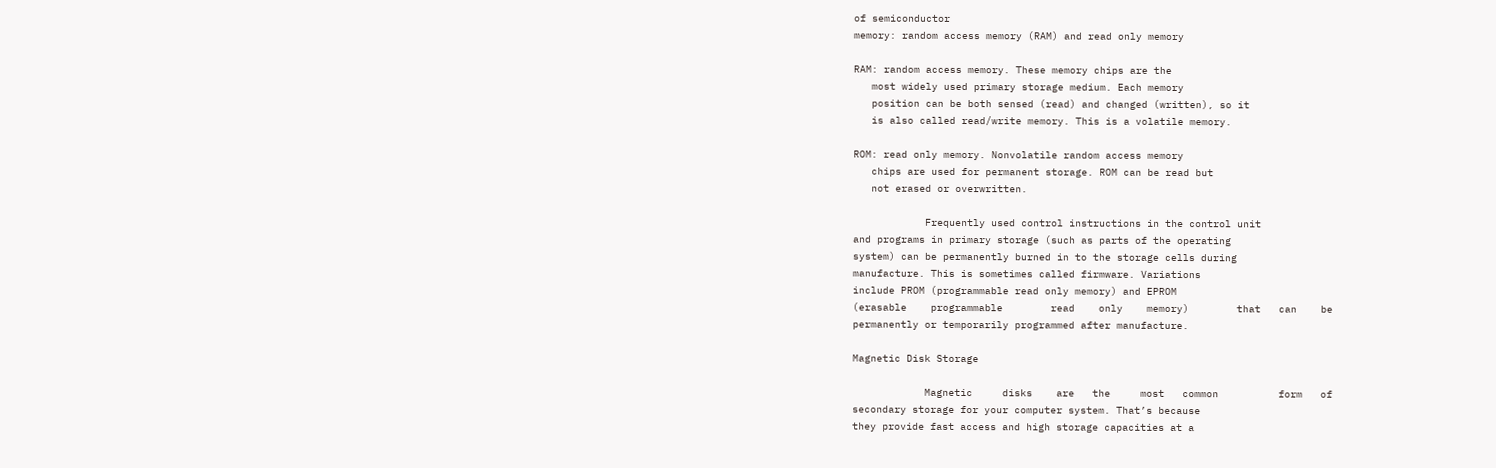of semiconductor
memory: random access memory (RAM) and read only memory

RAM: random access memory. These memory chips are the
   most widely used primary storage medium. Each memory
   position can be both sensed (read) and changed (written), so it
   is also called read/write memory. This is a volatile memory.

ROM: read only memory. Nonvolatile random access memory
   chips are used for permanent storage. ROM can be read but
   not erased or overwritten.

            Frequently used control instructions in the control unit
and programs in primary storage (such as parts of the operating
system) can be permanently burned in to the storage cells during
manufacture. This is sometimes called firmware. Variations
include PROM (programmable read only memory) and EPROM
(erasable    programmable        read    only    memory)        that   can    be
permanently or temporarily programmed after manufacture.

Magnetic Disk Storage

            Magnetic     disks    are   the     most   common          form   of
secondary storage for your computer system. That’s because
they provide fast access and high storage capacities at a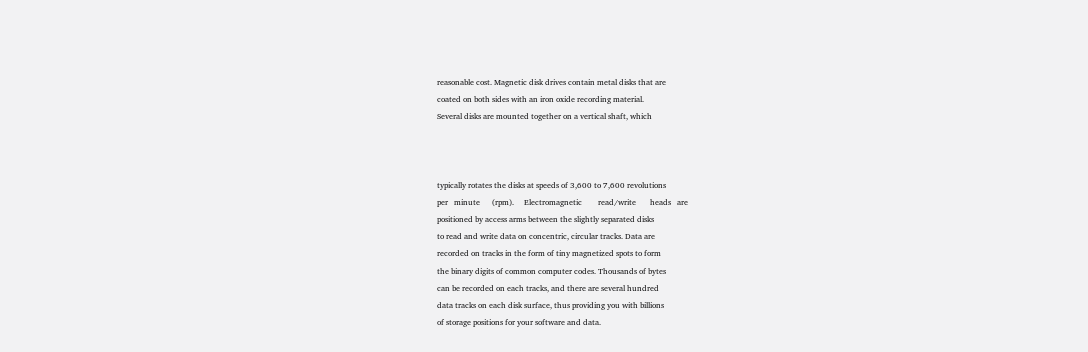reasonable cost. Magnetic disk drives contain metal disks that are
coated on both sides with an iron oxide recording material.
Several disks are mounted together on a vertical shaft, which



typically rotates the disks at speeds of 3,600 to 7,600 revolutions
per   minute      (rpm).     Electromagnetic        read/write       heads   are
positioned by access arms between the slightly separated disks
to read and write data on concentric, circular tracks. Data are
recorded on tracks in the form of tiny magnetized spots to form
the binary digits of common computer codes. Thousands of bytes
can be recorded on each tracks, and there are several hundred
data tracks on each disk surface, thus providing you with billions
of storage positions for your software and data.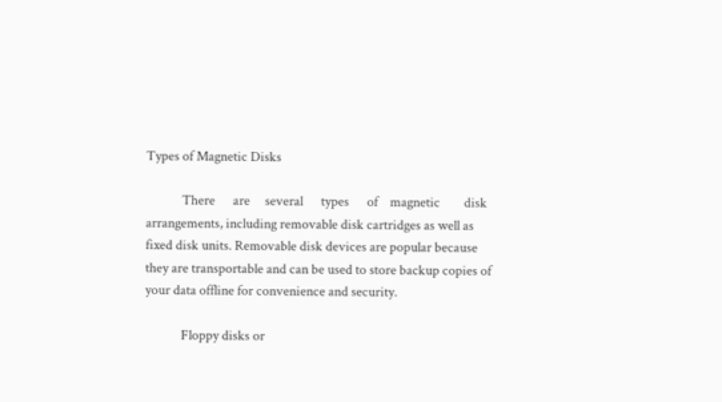Types of Magnetic Disks

            There      are     several      types      of    magnetic        disk
arrangements, including removable disk cartridges as well as
fixed disk units. Removable disk devices are popular because
they are transportable and can be used to store backup copies of
your data offline for convenience and security.

            Floppy disks or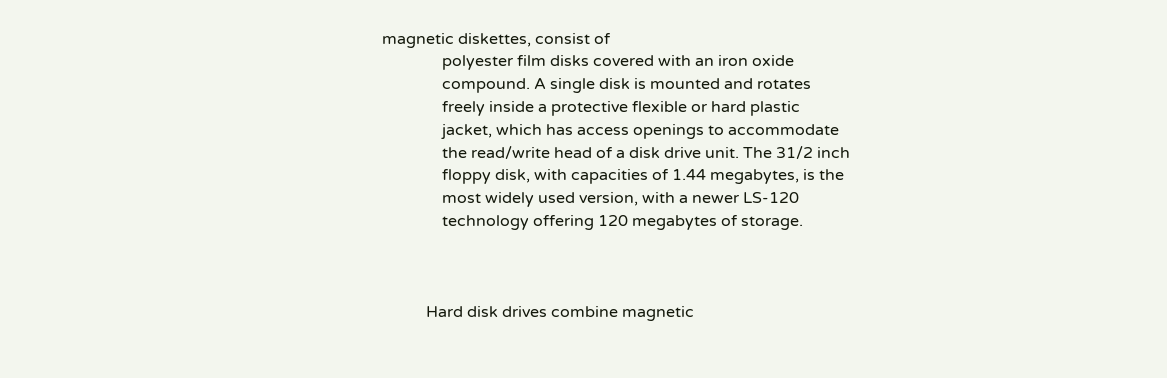magnetic diskettes, consist of
               polyester film disks covered with an iron oxide
               compound. A single disk is mounted and rotates
               freely inside a protective flexible or hard plastic
               jacket, which has access openings to accommodate
               the read/write head of a disk drive unit. The 31/2 inch
               floppy disk, with capacities of 1.44 megabytes, is the
               most widely used version, with a newer LS-120
               technology offering 120 megabytes of storage.



           Hard disk drives combine magnetic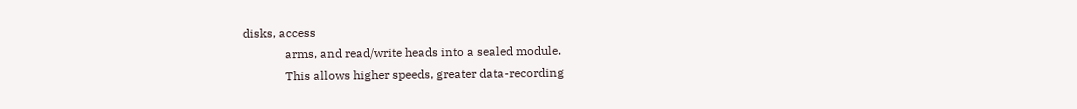disks, access
              arms, and read/write heads into a sealed module.
              This allows higher speeds, greater data-recording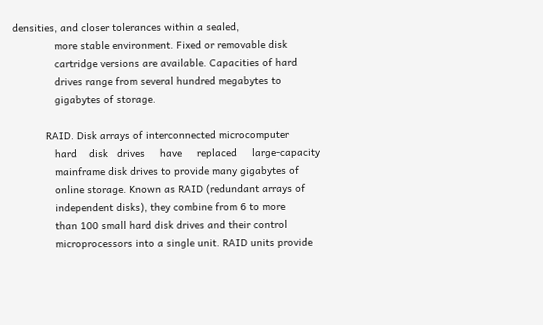densities, and closer tolerances within a sealed,
              more stable environment. Fixed or removable disk
              cartridge versions are available. Capacities of hard
              drives range from several hundred megabytes to
              gigabytes of storage.

           RAID. Disk arrays of interconnected microcomputer
              hard    disk   drives     have     replaced     large-capacity
              mainframe disk drives to provide many gigabytes of
              online storage. Known as RAID (redundant arrays of
              independent disks), they combine from 6 to more
              than 100 small hard disk drives and their control
              microprocessors into a single unit. RAID units provide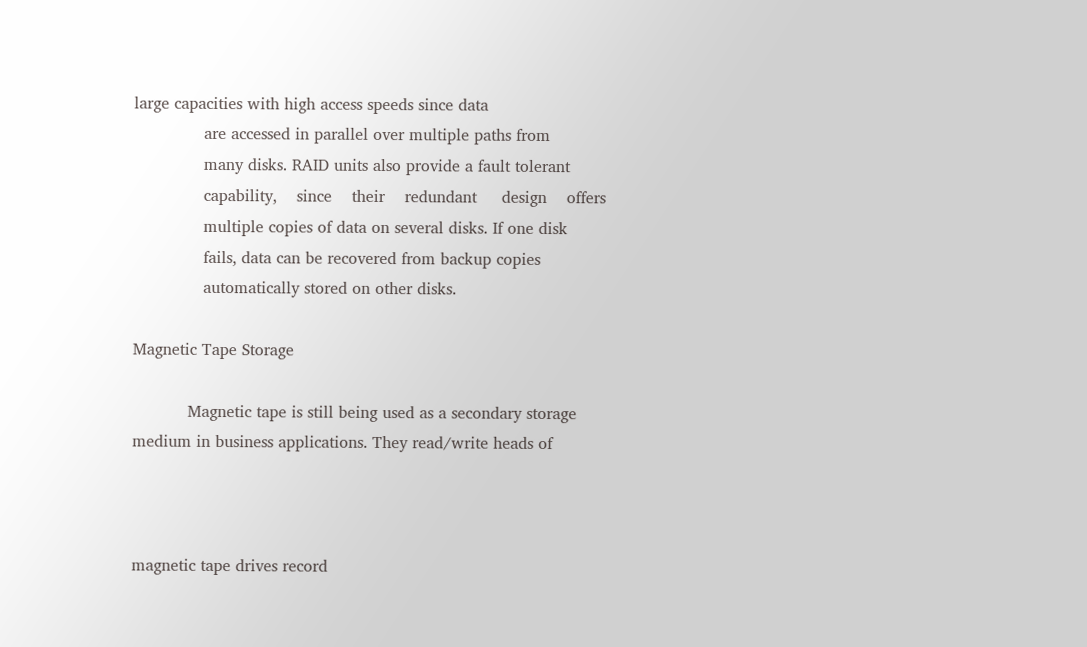large capacities with high access speeds since data
              are accessed in parallel over multiple paths from
              many disks. RAID units also provide a fault tolerant
              capability,    since    their    redundant     design    offers
              multiple copies of data on several disks. If one disk
              fails, data can be recovered from backup copies
              automatically stored on other disks.

Magnetic Tape Storage

           Magnetic tape is still being used as a secondary storage
medium in business applications. They read/write heads of



magnetic tape drives record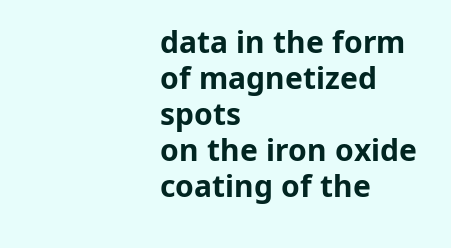data in the form of magnetized spots
on the iron oxide coating of the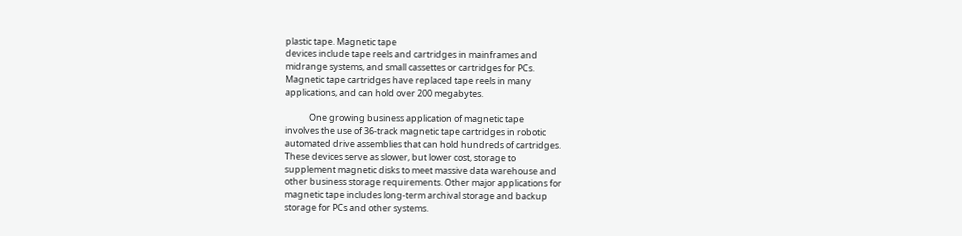plastic tape. Magnetic tape
devices include tape reels and cartridges in mainframes and
midrange systems, and small cassettes or cartridges for PCs.
Magnetic tape cartridges have replaced tape reels in many
applications, and can hold over 200 megabytes.

            One growing business application of magnetic tape
involves the use of 36-track magnetic tape cartridges in robotic
automated drive assemblies that can hold hundreds of cartridges.
These devices serve as slower, but lower cost, storage to
supplement magnetic disks to meet massive data warehouse and
other business storage requirements. Other major applications for
magnetic tape includes long-term archival storage and backup
storage for PCs and other systems.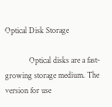Optical Disk Storage

            Optical disks are a fast-growing storage medium. The
version for use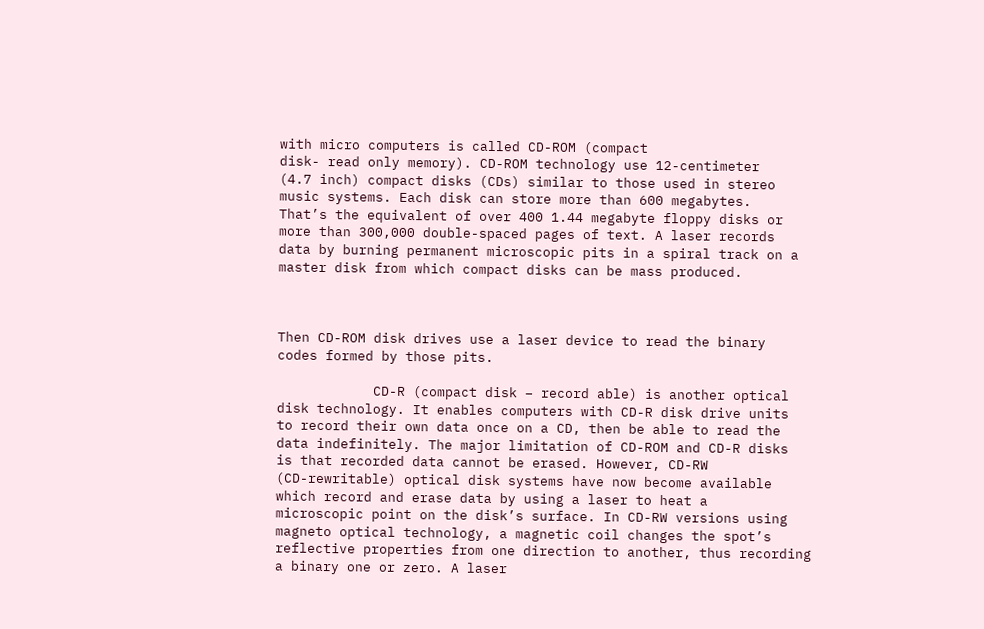with micro computers is called CD-ROM (compact
disk- read only memory). CD-ROM technology use 12-centimeter
(4.7 inch) compact disks (CDs) similar to those used in stereo
music systems. Each disk can store more than 600 megabytes.
That’s the equivalent of over 400 1.44 megabyte floppy disks or
more than 300,000 double-spaced pages of text. A laser records
data by burning permanent microscopic pits in a spiral track on a
master disk from which compact disks can be mass produced.



Then CD-ROM disk drives use a laser device to read the binary
codes formed by those pits.

            CD-R (compact disk – record able) is another optical
disk technology. It enables computers with CD-R disk drive units
to record their own data once on a CD, then be able to read the
data indefinitely. The major limitation of CD-ROM and CD-R disks
is that recorded data cannot be erased. However, CD-RW
(CD-rewritable) optical disk systems have now become available
which record and erase data by using a laser to heat a
microscopic point on the disk’s surface. In CD-RW versions using
magneto optical technology, a magnetic coil changes the spot’s
reflective properties from one direction to another, thus recording
a binary one or zero. A laser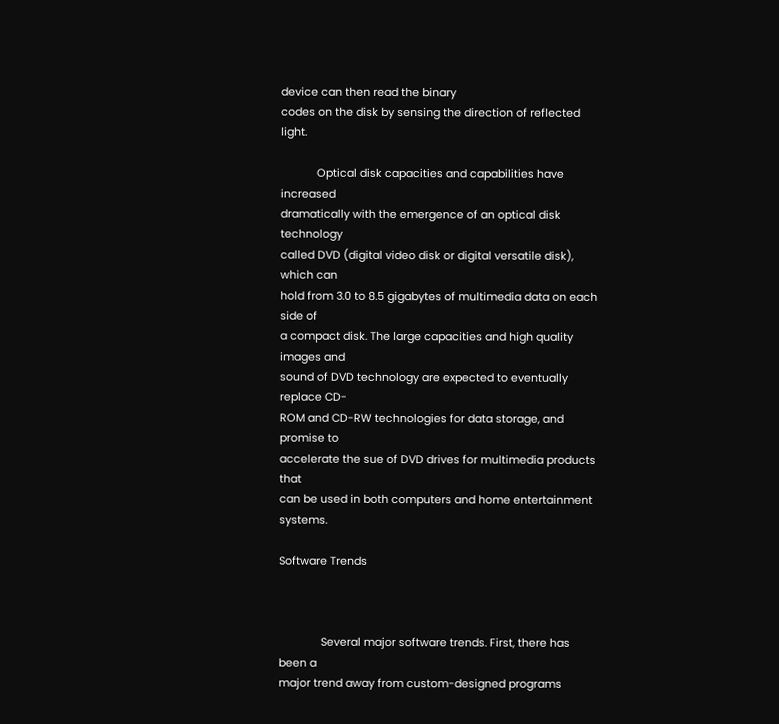device can then read the binary
codes on the disk by sensing the direction of reflected light.

            Optical disk capacities and capabilities have increased
dramatically with the emergence of an optical disk technology
called DVD (digital video disk or digital versatile disk), which can
hold from 3.0 to 8.5 gigabytes of multimedia data on each side of
a compact disk. The large capacities and high quality images and
sound of DVD technology are expected to eventually replace CD-
ROM and CD-RW technologies for data storage, and promise to
accelerate the sue of DVD drives for multimedia products that
can be used in both computers and home entertainment systems.

Software Trends



              Several major software trends. First, there has been a
major trend away from custom-designed programs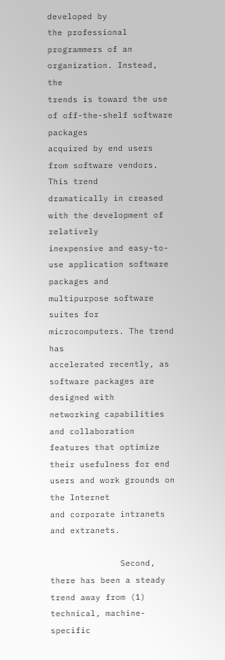developed by
the professional programmers of an organization. Instead, the
trends is toward the use of off-the-shelf software packages
acquired by end users from software vendors. This trend
dramatically in creased with the development of relatively
inexpensive and easy-to-use application software packages and
multipurpose software suites for microcomputers. The trend has
accelerated recently, as software packages are designed with
networking capabilities and collaboration features that optimize
their usefulness for end users and work grounds on the Internet
and corporate intranets and extranets.

              Second, there has been a steady trend away from (1)
technical, machine-specific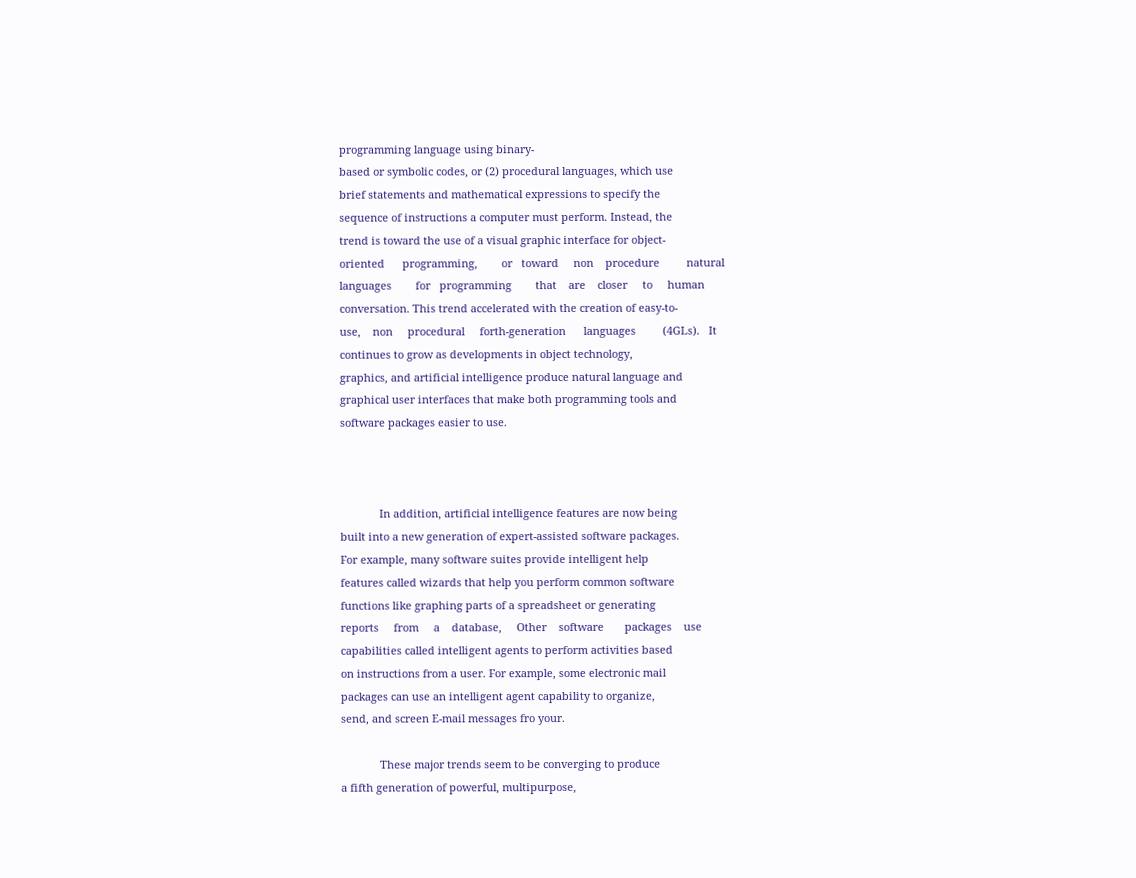programming language using binary-
based or symbolic codes, or (2) procedural languages, which use
brief statements and mathematical expressions to specify the
sequence of instructions a computer must perform. Instead, the
trend is toward the use of a visual graphic interface for object-
oriented      programming,        or   toward     non    procedure         natural
languages        for   programming        that    are    closer     to     human
conversation. This trend accelerated with the creation of easy-to-
use,    non     procedural     forth-generation      languages         (4GLs).   It
continues to grow as developments in object technology,
graphics, and artificial intelligence produce natural language and
graphical user interfaces that make both programming tools and
software packages easier to use.



             In addition, artificial intelligence features are now being
built into a new generation of expert-assisted software packages.
For example, many software suites provide intelligent help
features called wizards that help you perform common software
functions like graphing parts of a spreadsheet or generating
reports     from     a    database,     Other    software       packages    use
capabilities called intelligent agents to perform activities based
on instructions from a user. For example, some electronic mail
packages can use an intelligent agent capability to organize,
send, and screen E-mail messages fro your.

             These major trends seem to be converging to produce
a fifth generation of powerful, multipurpose,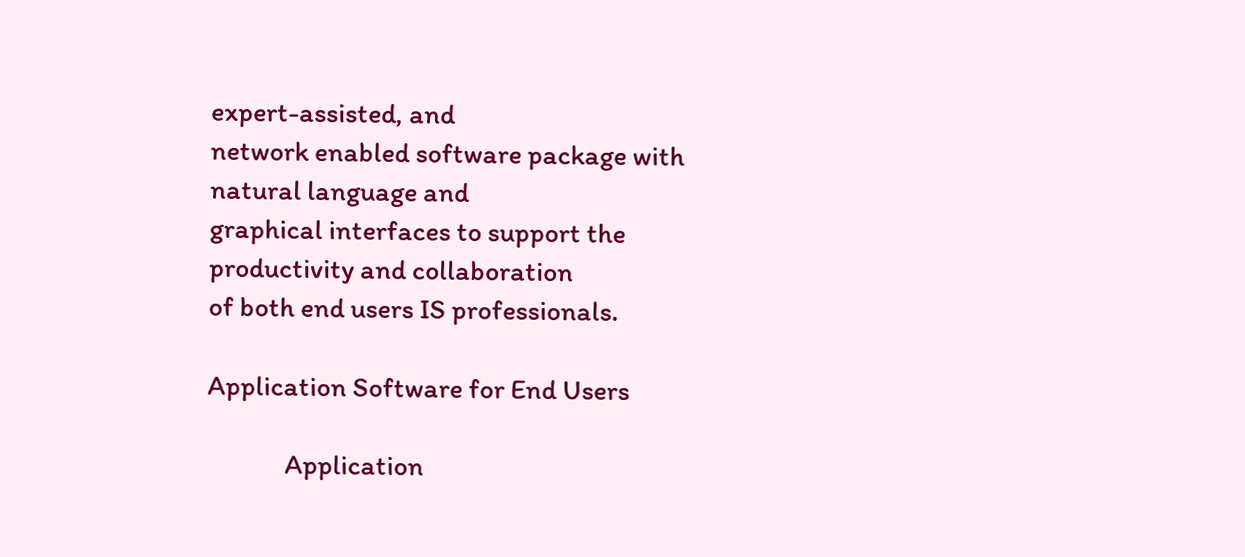expert-assisted, and
network enabled software package with natural language and
graphical interfaces to support the productivity and collaboration
of both end users IS professionals.

Application Software for End Users

             Application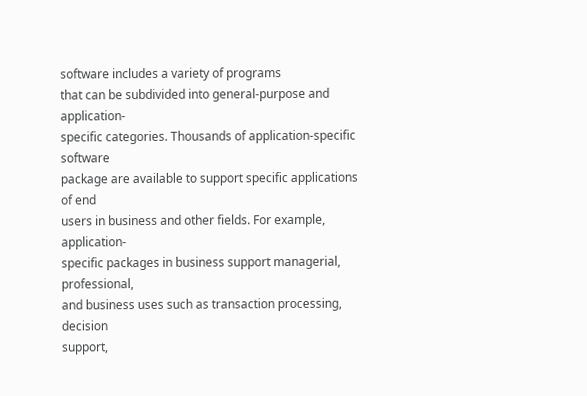software includes a variety of programs
that can be subdivided into general-purpose and application-
specific categories. Thousands of application-specific software
package are available to support specific applications of end
users in business and other fields. For example, application-
specific packages in business support managerial, professional,
and business uses such as transaction processing, decision
support,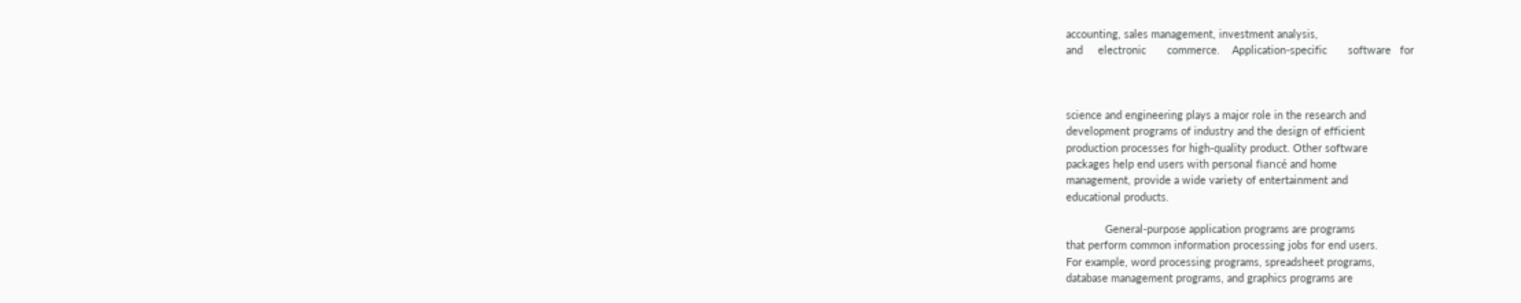accounting, sales management, investment analysis,
and     electronic       commerce.    Application-specific       software   for



science and engineering plays a major role in the research and
development programs of industry and the design of efficient
production processes for high-quality product. Other software
packages help end users with personal fiancé and home
management, provide a wide variety of entertainment and
educational products.

             General-purpose application programs are programs
that perform common information processing jobs for end users.
For example, word processing programs, spreadsheet programs,
database management programs, and graphics programs are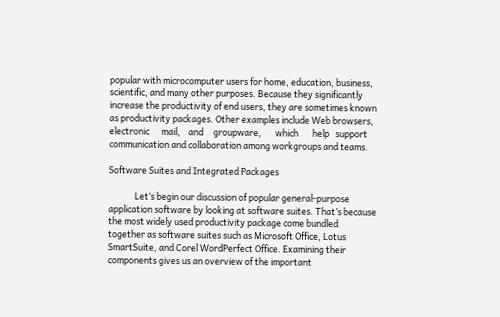popular with microcomputer users for home, education, business,
scientific, and many other purposes. Because they significantly
increase the productivity of end users, they are sometimes known
as productivity packages. Other examples include Web browsers,
electronic      mail,    and     groupware,       which       help   support
communication and collaboration among workgroups and teams.

Software Suites and Integrated Packages

             Let’s begin our discussion of popular general-purpose
application software by looking at software suites. That’s because
the most widely used productivity package come bundled
together as software suites such as Microsoft Office, Lotus
SmartSuite, and Corel WordPerfect Office. Examining their
components gives us an overview of the important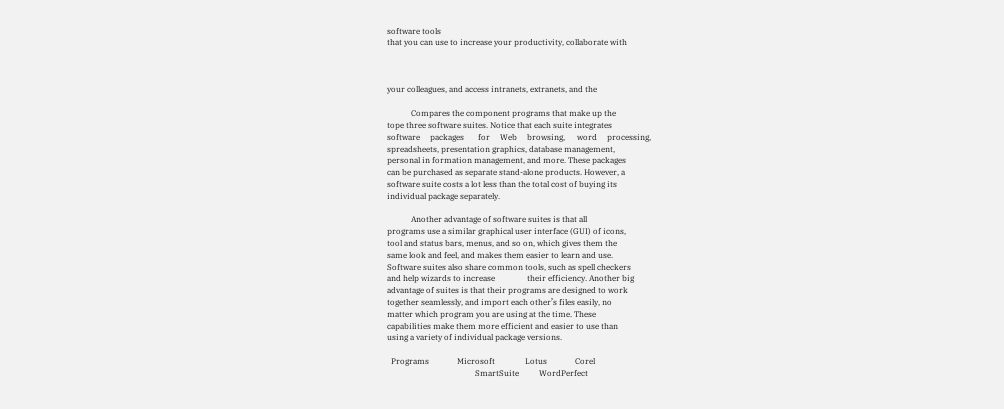software tools
that you can use to increase your productivity, collaborate with



your colleagues, and access intranets, extranets, and the

            Compares the component programs that make up the
tope three software suites. Notice that each suite integrates
software     packages       for     Web     browsing,      word     processing,
spreadsheets, presentation graphics, database management,
personal in formation management, and more. These packages
can be purchased as separate stand-alone products. However, a
software suite costs a lot less than the total cost of buying its
individual package separately.

            Another advantage of software suites is that all
programs use a similar graphical user interface (GUI) of icons,
tool and status bars, menus, and so on, which gives them the
same look and feel, and makes them easier to learn and use.
Software suites also share common tools, such as spell checkers
and help wizards to increase                their efficiency. Another big
advantage of suites is that their programs are designed to work
together seamlessly, and import each other’s files easily, no
matter which program you are using at the time. These
capabilities make them more efficient and easier to use than
using a variety of individual package versions.

  Programs              Microsoft               Lotus              Corel
                                            SmartSuite          WordPerfect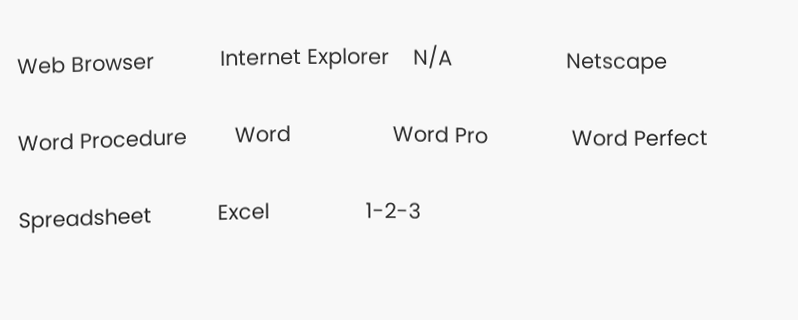Web Browser           Internet Explorer    N/A                   Netscape

Word Procedure        Word                 Word Pro              Word Perfect

Spreadsheet           Excel                1-2-3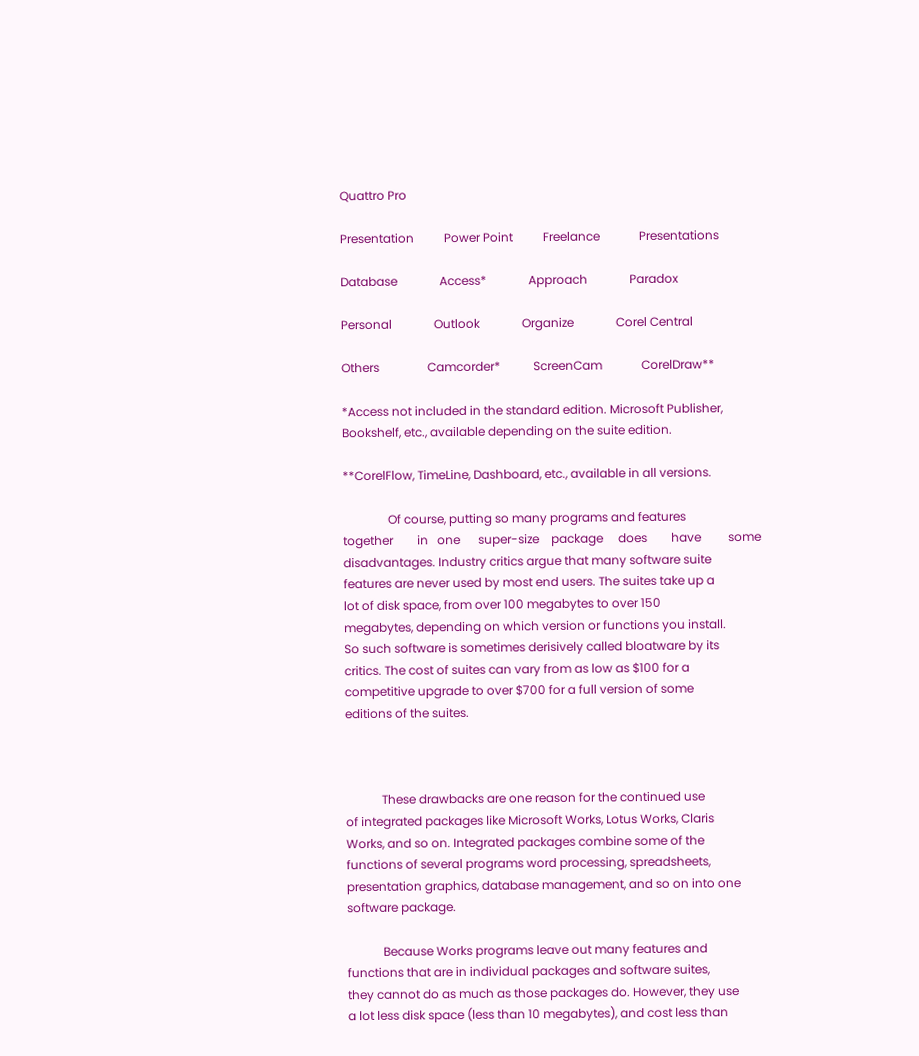Quattro Pro

Presentation          Power Point          Freelance             Presentations

Database              Access*              Approach              Paradox

Personal              Outlook              Organize              Corel Central

Others                Camcorder*           ScreenCam             CorelDraw**

*Access not included in the standard edition. Microsoft Publisher,
Bookshelf, etc., available depending on the suite edition.

**CorelFlow, TimeLine, Dashboard, etc., available in all versions.

               Of course, putting so many programs and features
together        in   one      super-size    package     does        have         some
disadvantages. Industry critics argue that many software suite
features are never used by most end users. The suites take up a
lot of disk space, from over 100 megabytes to over 150
megabytes, depending on which version or functions you install.
So such software is sometimes derisively called bloatware by its
critics. The cost of suites can vary from as low as $100 for a
competitive upgrade to over $700 for a full version of some
editions of the suites.



            These drawbacks are one reason for the continued use
of integrated packages like Microsoft Works, Lotus Works, Claris
Works, and so on. Integrated packages combine some of the
functions of several programs word processing, spreadsheets,
presentation graphics, database management, and so on into one
software package.

            Because Works programs leave out many features and
functions that are in individual packages and software suites,
they cannot do as much as those packages do. However, they use
a lot less disk space (less than 10 megabytes), and cost less than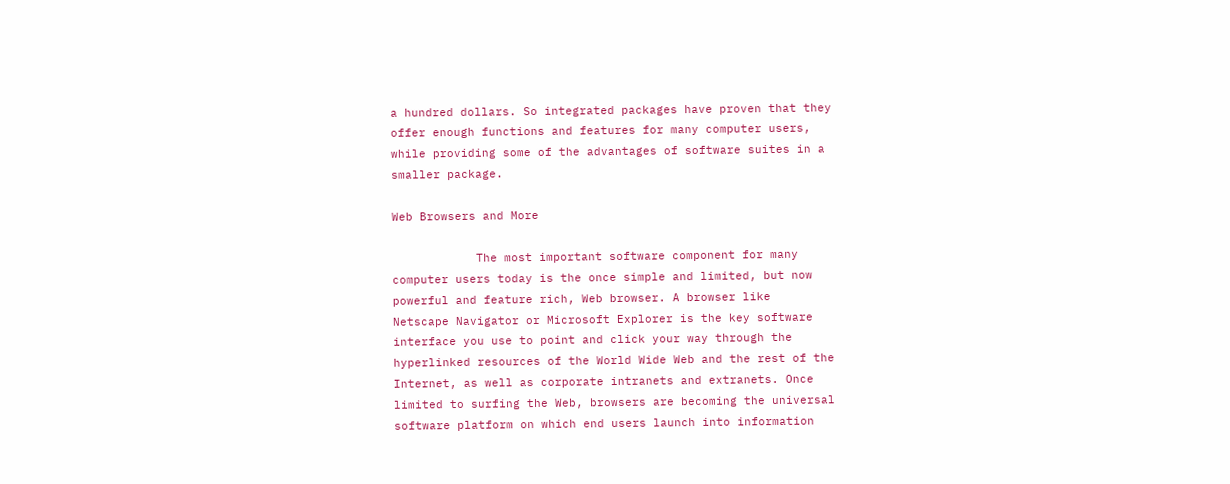a hundred dollars. So integrated packages have proven that they
offer enough functions and features for many computer users,
while providing some of the advantages of software suites in a
smaller package.

Web Browsers and More

            The most important software component for many
computer users today is the once simple and limited, but now
powerful and feature rich, Web browser. A browser like
Netscape Navigator or Microsoft Explorer is the key software
interface you use to point and click your way through the
hyperlinked resources of the World Wide Web and the rest of the
Internet, as well as corporate intranets and extranets. Once
limited to surfing the Web, browsers are becoming the universal
software platform on which end users launch into information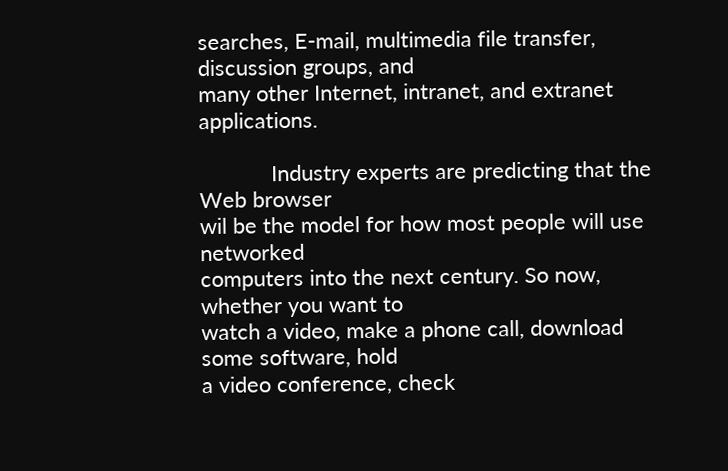searches, E-mail, multimedia file transfer, discussion groups, and
many other Internet, intranet, and extranet applications.

            Industry experts are predicting that the Web browser
wil be the model for how most people will use networked
computers into the next century. So now, whether you want to
watch a video, make a phone call, download some software, hold
a video conference, check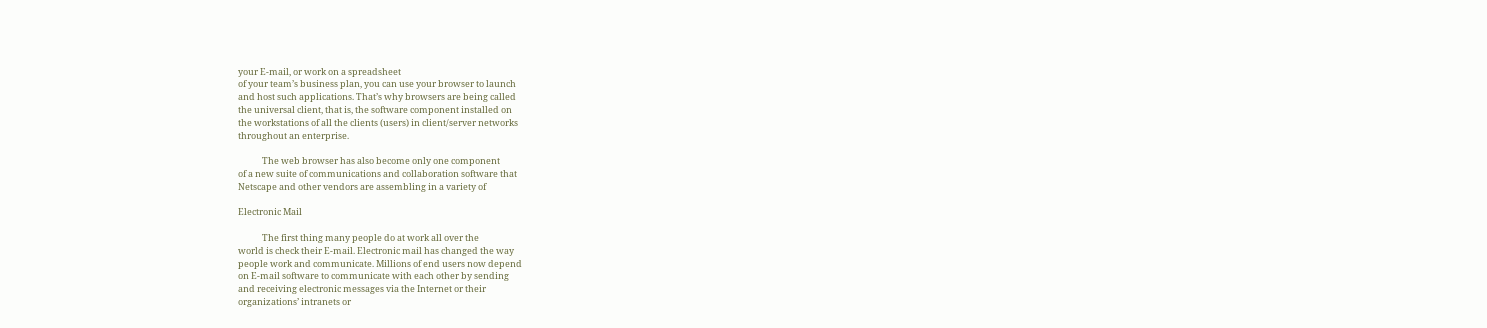your E-mail, or work on a spreadsheet
of your team’s business plan, you can use your browser to launch
and host such applications. That’s why browsers are being called
the universal client, that is, the software component installed on
the workstations of all the clients (users) in client/server networks
throughout an enterprise.

            The web browser has also become only one component
of a new suite of communications and collaboration software that
Netscape and other vendors are assembling in a variety of

Electronic Mail

            The first thing many people do at work all over the
world is check their E-mail. Electronic mail has changed the way
people work and communicate. Millions of end users now depend
on E-mail software to communicate with each other by sending
and receiving electronic messages via the Internet or their
organizations’ intranets or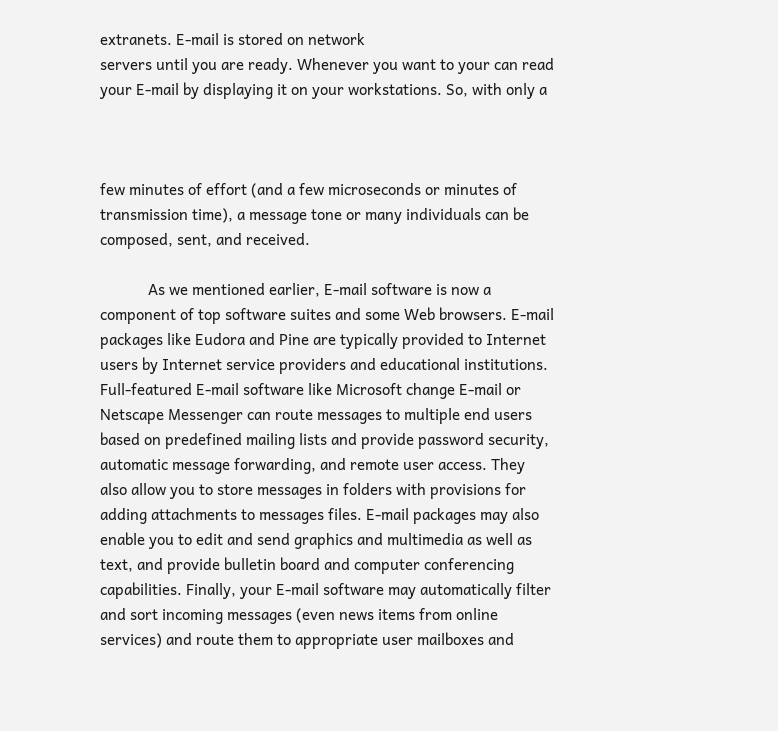extranets. E-mail is stored on network
servers until you are ready. Whenever you want to your can read
your E-mail by displaying it on your workstations. So, with only a



few minutes of effort (and a few microseconds or minutes of
transmission time), a message tone or many individuals can be
composed, sent, and received.

            As we mentioned earlier, E-mail software is now a
component of top software suites and some Web browsers. E-mail
packages like Eudora and Pine are typically provided to Internet
users by Internet service providers and educational institutions.
Full-featured E-mail software like Microsoft change E-mail or
Netscape Messenger can route messages to multiple end users
based on predefined mailing lists and provide password security,
automatic message forwarding, and remote user access. They
also allow you to store messages in folders with provisions for
adding attachments to messages files. E-mail packages may also
enable you to edit and send graphics and multimedia as well as
text, and provide bulletin board and computer conferencing
capabilities. Finally, your E-mail software may automatically filter
and sort incoming messages (even news items from online
services) and route them to appropriate user mailboxes and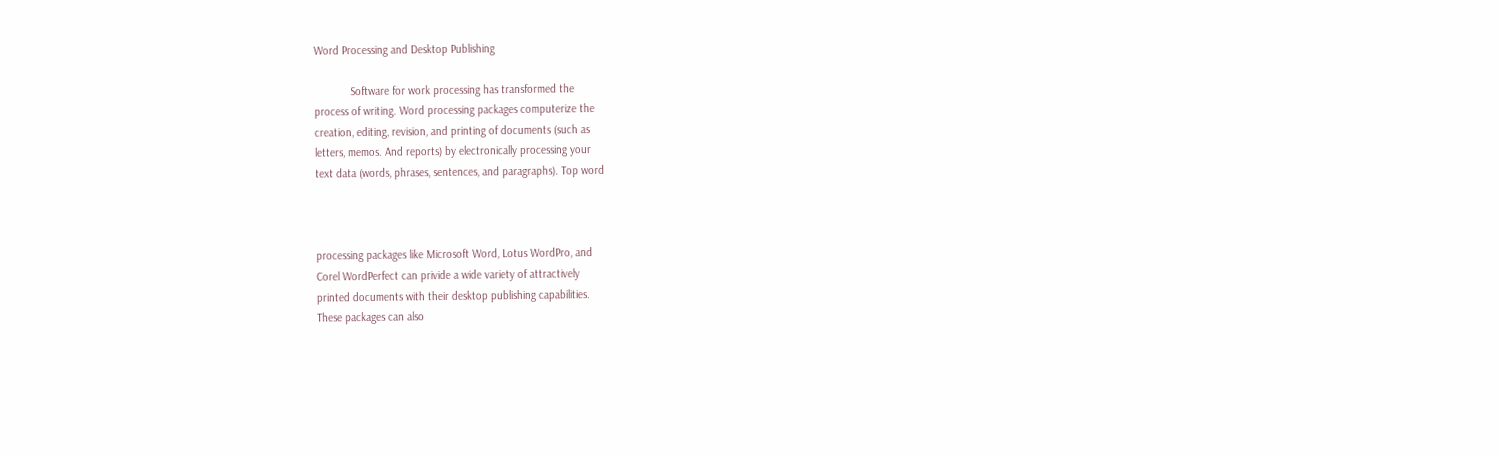Word Processing and Desktop Publishing

            Software for work processing has transformed the
process of writing. Word processing packages computerize the
creation, editing, revision, and printing of documents (such as
letters, memos. And reports) by electronically processing your
text data (words, phrases, sentences, and paragraphs). Top word



processing packages like Microsoft Word, Lotus WordPro, and
Corel WordPerfect can privide a wide variety of attractively
printed documents with their desktop publishing capabilities.
These packages can also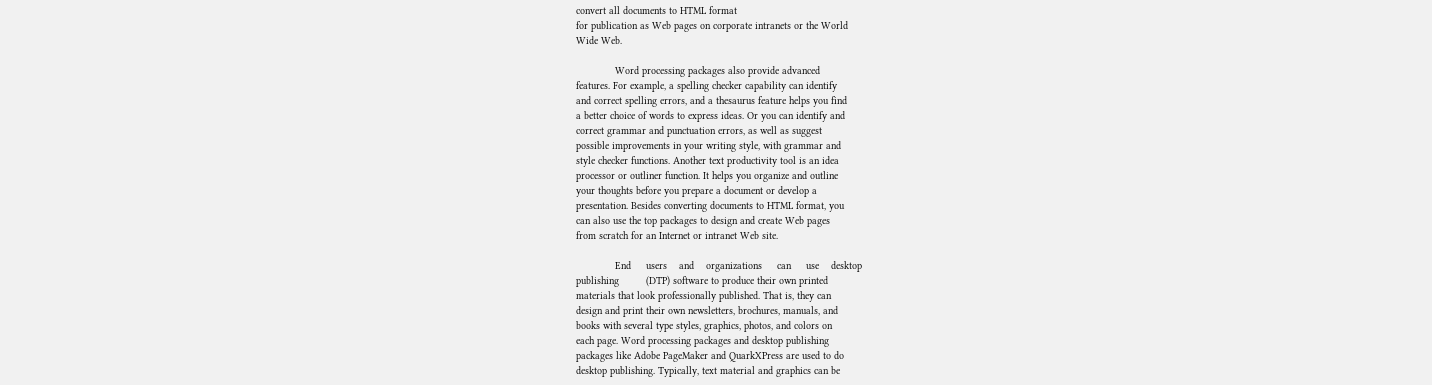convert all documents to HTML format
for publication as Web pages on corporate intranets or the World
Wide Web.

             Word processing packages also provide advanced
features. For example, a spelling checker capability can identify
and correct spelling errors, and a thesaurus feature helps you find
a better choice of words to express ideas. Or you can identify and
correct grammar and punctuation errors, as well as suggest
possible improvements in your writing style, with grammar and
style checker functions. Another text productivity tool is an idea
processor or outliner function. It helps you organize and outline
your thoughts before you prepare a document or develop a
presentation. Besides converting documents to HTML format, you
can also use the top packages to design and create Web pages
from scratch for an Internet or intranet Web site.

             End     users    and    organizations     can     use    desktop
publishing         (DTP) software to produce their own printed
materials that look professionally published. That is, they can
design and print their own newsletters, brochures, manuals, and
books with several type styles, graphics, photos, and colors on
each page. Word processing packages and desktop publishing
packages like Adobe PageMaker and QuarkXPress are used to do
desktop publishing. Typically, text material and graphics can be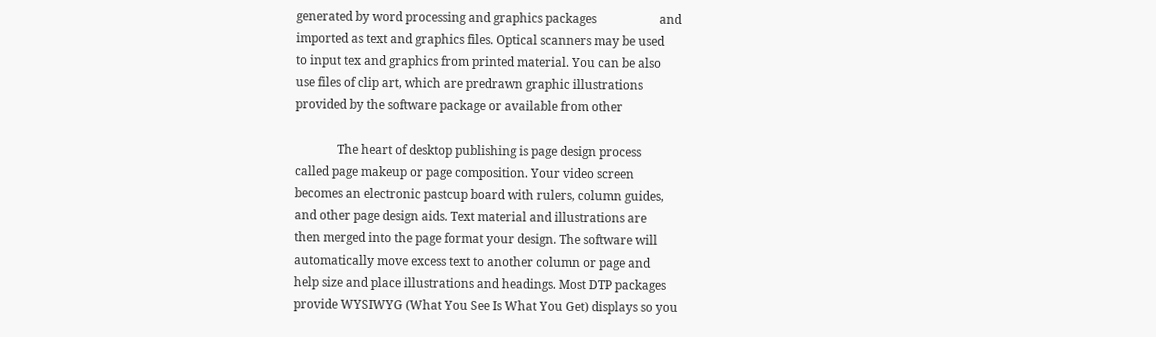generated by word processing and graphics packages                     and
imported as text and graphics files. Optical scanners may be used
to input tex and graphics from printed material. You can be also
use files of clip art, which are predrawn graphic illustrations
provided by the software package or available from other

              The heart of desktop publishing is page design process
called page makeup or page composition. Your video screen
becomes an electronic pastcup board with rulers, column guides,
and other page design aids. Text material and illustrations are
then merged into the page format your design. The software will
automatically move excess text to another column or page and
help size and place illustrations and headings. Most DTP packages
provide WYSIWYG (What You See Is What You Get) displays so you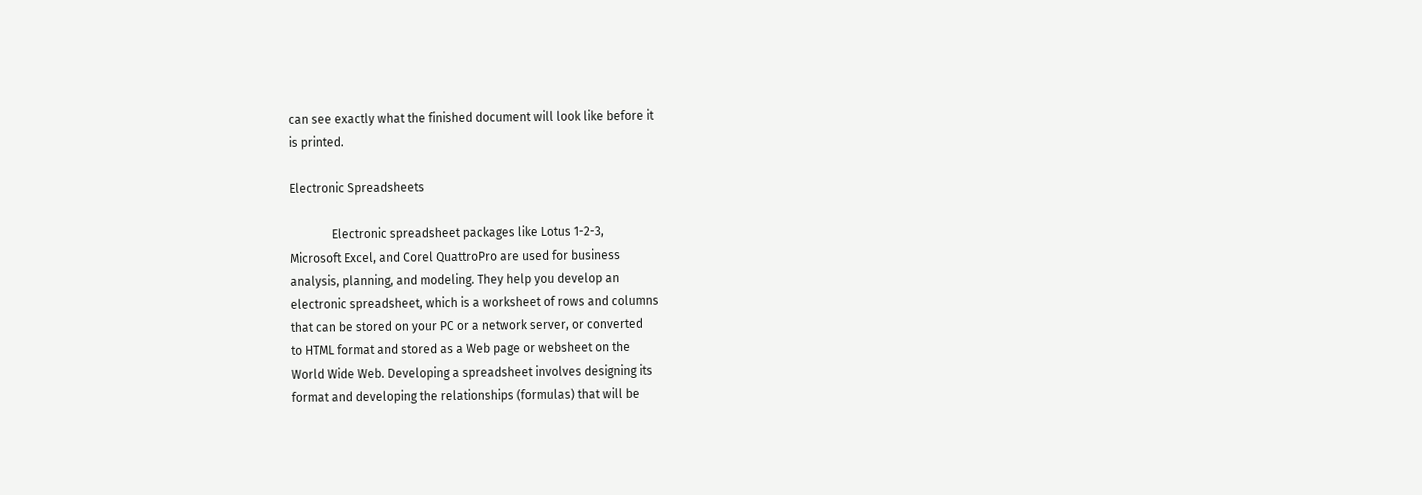can see exactly what the finished document will look like before it
is printed.

Electronic Spreadsheets

              Electronic spreadsheet packages like Lotus 1-2-3,
Microsoft Excel, and Corel QuattroPro are used for business
analysis, planning, and modeling. They help you develop an
electronic spreadsheet, which is a worksheet of rows and columns
that can be stored on your PC or a network server, or converted
to HTML format and stored as a Web page or websheet on the
World Wide Web. Developing a spreadsheet involves designing its
format and developing the relationships (formulas) that will be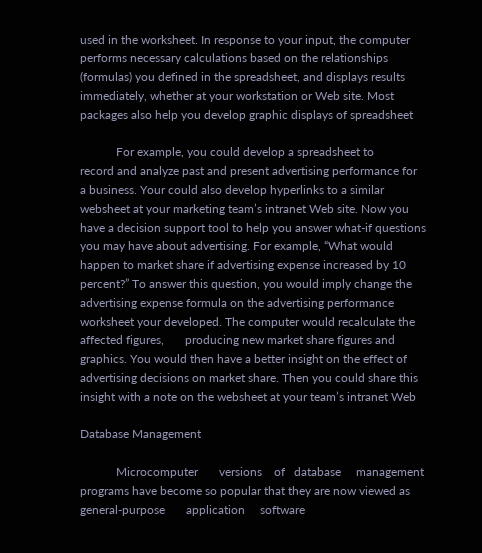used in the worksheet. In response to your input, the computer
performs necessary calculations based on the relationships
(formulas) you defined in the spreadsheet, and displays results
immediately, whether at your workstation or Web site. Most
packages also help you develop graphic displays of spreadsheet

            For example, you could develop a spreadsheet to
record and analyze past and present advertising performance for
a business. Your could also develop hyperlinks to a similar
websheet at your marketing team’s intranet Web site. Now you
have a decision support tool to help you answer what-if questions
you may have about advertising. For example, “What would
happen to market share if advertising expense increased by 10
percent?” To answer this question, you would imply change the
advertising expense formula on the advertising performance
worksheet your developed. The computer would recalculate the
affected figures,       producing new market share figures and
graphics. You would then have a better insight on the effect of
advertising decisions on market share. Then you could share this
insight with a note on the websheet at your team’s intranet Web

Database Management

            Microcomputer       versions    of   database     management
programs have become so popular that they are now viewed as
general-purpose       application     software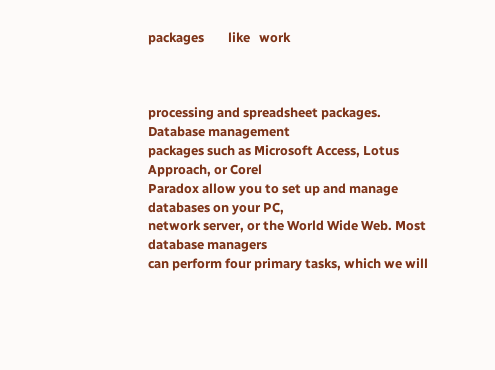packages        like   work



processing and spreadsheet packages. Database management
packages such as Microsoft Access, Lotus Approach, or Corel
Paradox allow you to set up and manage databases on your PC,
network server, or the World Wide Web. Most database managers
can perform four primary tasks, which we will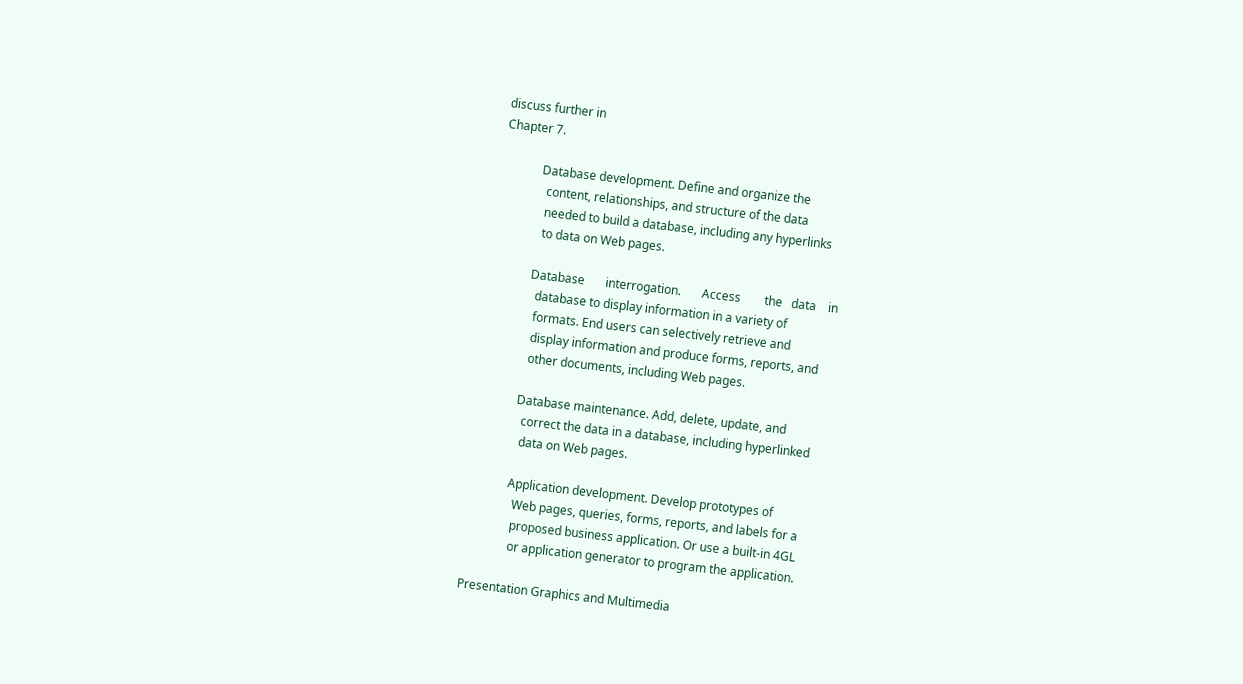discuss further in
Chapter 7.

             Database development. Define and organize the
               content, relationships, and structure of the data
               needed to build a database, including any hyperlinks
               to data on Web pages.

             Database       interrogation.       Access        the   data    in
               database to display information in a variety of
               formats. End users can selectively retrieve and
               display information and produce forms, reports, and
               other documents, including Web pages.

             Database maintenance. Add, delete, update, and
               correct the data in a database, including hyperlinked
               data on Web pages.

             Application development. Develop prototypes of
               Web pages, queries, forms, reports, and labels for a
               proposed business application. Or use a built-in 4GL
               or application generator to program the application.

Presentation Graphics and Multimedia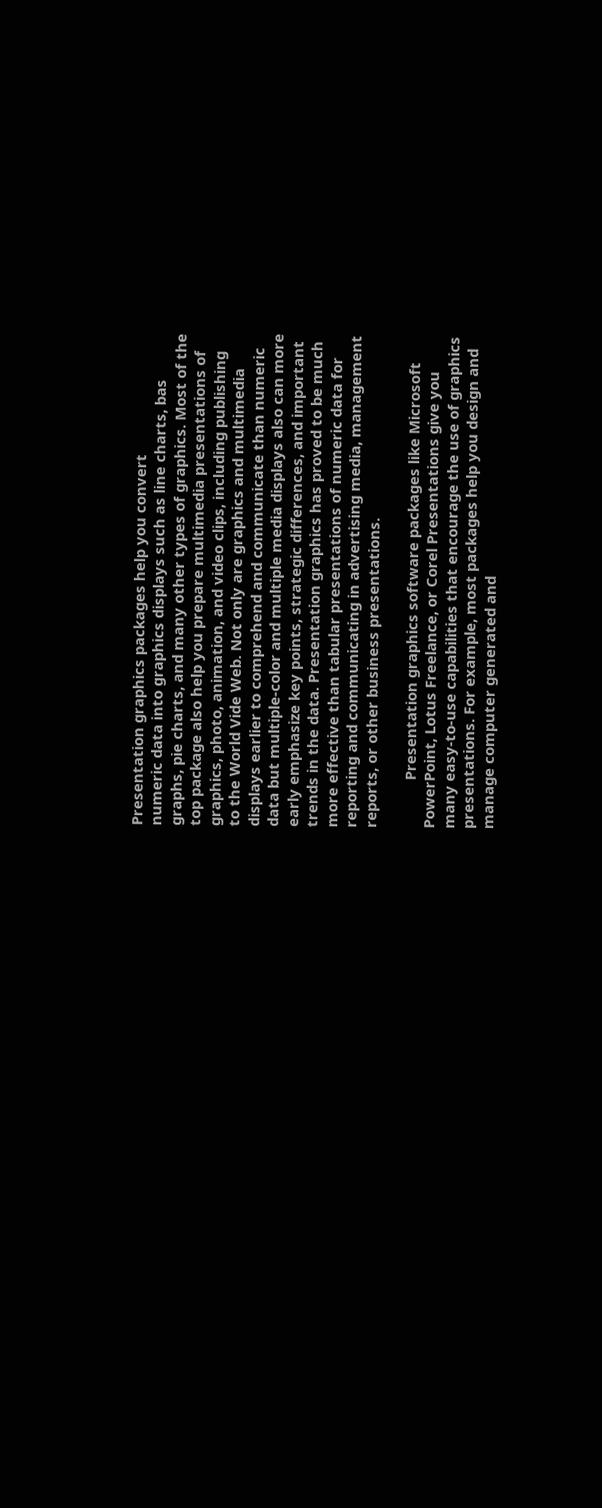Presentation graphics packages help you convert
numeric data into graphics displays such as line charts, bas
graphs, pie charts, and many other types of graphics. Most of the
top package also help you prepare multimedia presentations of
graphics, photo, animation, and video clips, including publishing
to the World Vide Web. Not only are graphics and multimedia
displays earlier to comprehend and communicate than numeric
data but multiple-color and multiple media displays also can more
early emphasize key points, strategic differences, and important
trends in the data. Presentation graphics has proved to be much
more effective than tabular presentations of numeric data for
reporting and communicating in advertising media, management
reports, or other business presentations.

            Presentation graphics software packages like Microsoft
PowerPoint, Lotus Freelance, or Corel Presentations give you
many easy-to-use capabilities that encourage the use of graphics
presentations. For example, most packages help you design and
manage computer generated and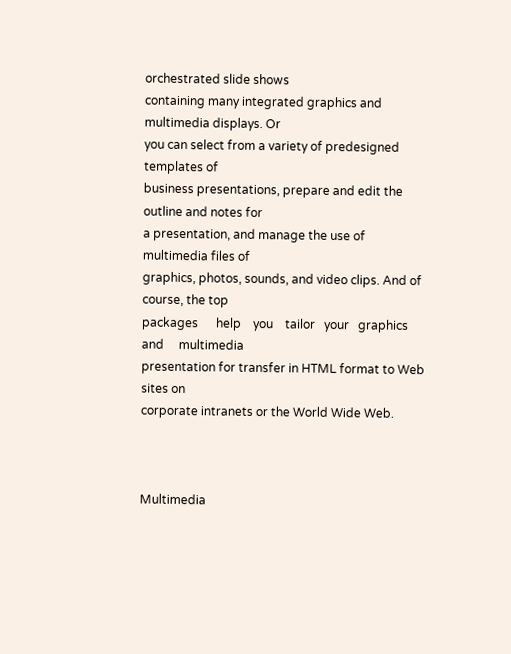orchestrated slide shows
containing many integrated graphics and multimedia displays. Or
you can select from a variety of predesigned templates of
business presentations, prepare and edit the outline and notes for
a presentation, and manage the use of multimedia files of
graphics, photos, sounds, and video clips. And of course, the top
packages      help    you    tailor   your   graphics       and     multimedia
presentation for transfer in HTML format to Web sites on
corporate intranets or the World Wide Web.



Multimedia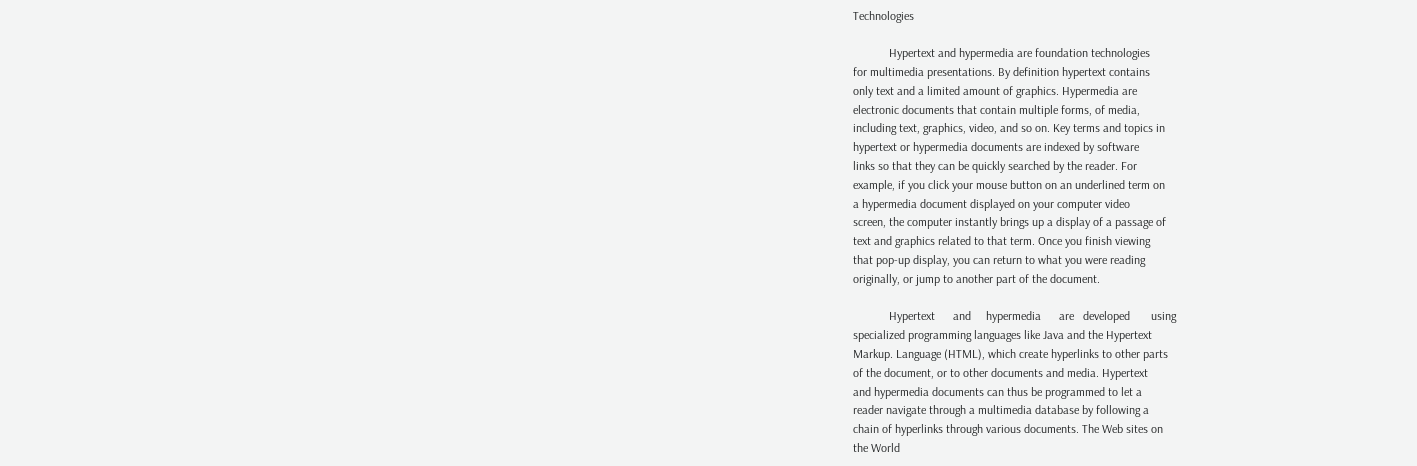Technologies

            Hypertext and hypermedia are foundation technologies
for multimedia presentations. By definition hypertext contains
only text and a limited amount of graphics. Hypermedia are
electronic documents that contain multiple forms, of media,
including text, graphics, video, and so on. Key terms and topics in
hypertext or hypermedia documents are indexed by software
links so that they can be quickly searched by the reader. For
example, if you click your mouse button on an underlined term on
a hypermedia document displayed on your computer video
screen, the computer instantly brings up a display of a passage of
text and graphics related to that term. Once you finish viewing
that pop-up display, you can return to what you were reading
originally, or jump to another part of the document.

            Hypertext      and     hypermedia      are   developed       using
specialized programming languages like Java and the Hypertext
Markup. Language (HTML), which create hyperlinks to other parts
of the document, or to other documents and media. Hypertext
and hypermedia documents can thus be programmed to let a
reader navigate through a multimedia database by following a
chain of hyperlinks through various documents. The Web sites on
the World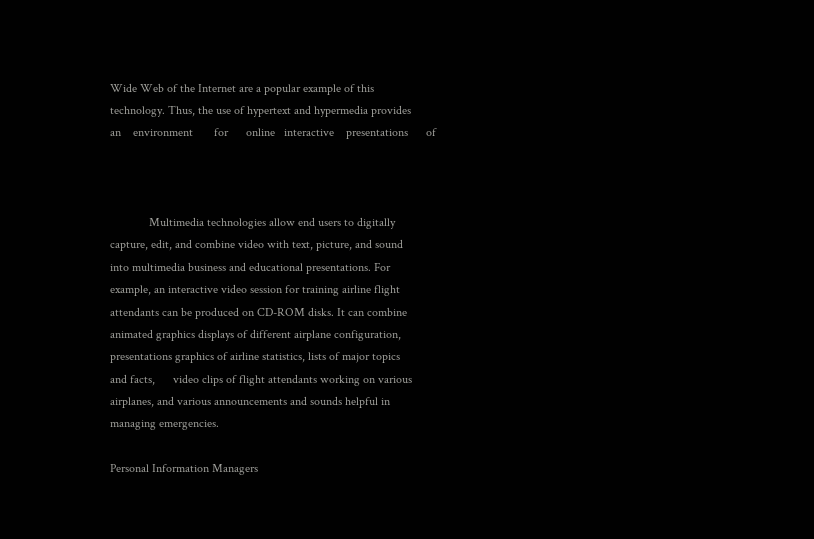Wide Web of the Internet are a popular example of this
technology. Thus, the use of hypertext and hypermedia provides
an    environment       for      online   interactive    presentations      of



             Multimedia technologies allow end users to digitally
capture, edit, and combine video with text, picture, and sound
into multimedia business and educational presentations. For
example, an interactive video session for training airline flight
attendants can be produced on CD-ROM disks. It can combine
animated graphics displays of different airplane configuration,
presentations graphics of airline statistics, lists of major topics
and facts,      video clips of flight attendants working on various
airplanes, and various announcements and sounds helpful in
managing emergencies.

Personal Information Managers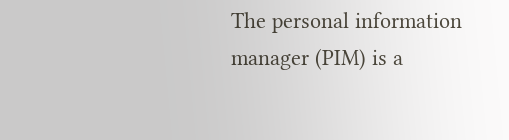The personal information manager (PIM) is a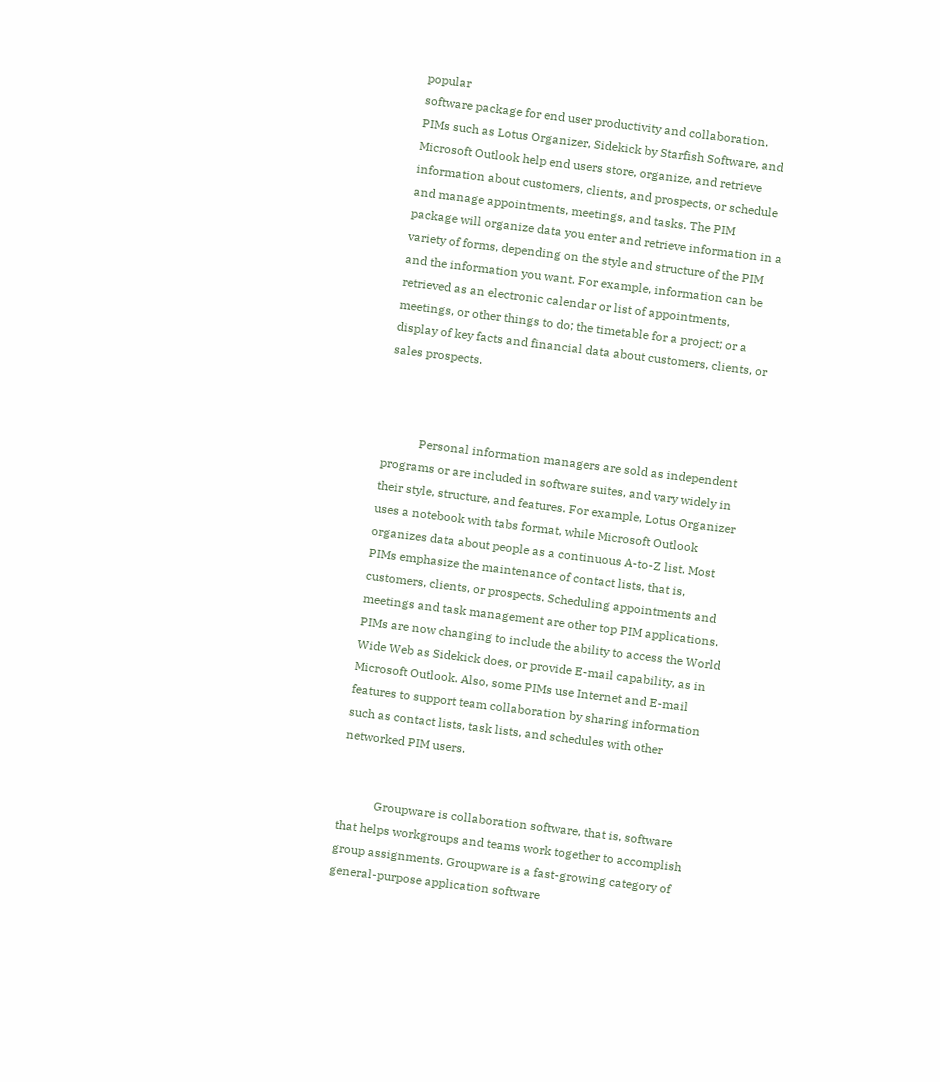popular
software package for end user productivity and collaboration.
PIMs such as Lotus Organizer, Sidekick by Starfish Software, and
Microsoft Outlook help end users store, organize, and retrieve
information about customers, clients, and prospects, or schedule
and manage appointments, meetings, and tasks. The PIM
package will organize data you enter and retrieve information in a
variety of forms, depending on the style and structure of the PIM
and the information you want. For example, information can be
retrieved as an electronic calendar or list of appointments,
meetings, or other things to do; the timetable for a project; or a
display of key facts and financial data about customers, clients, or
sales prospects.



            Personal information managers are sold as independent
programs or are included in software suites, and vary widely in
their style, structure, and features. For example, Lotus Organizer
uses a notebook with tabs format, while Microsoft Outlook
organizes data about people as a continuous A-to-Z list. Most
PIMs emphasize the maintenance of contact lists, that is,
customers, clients, or prospects. Scheduling appointments and
meetings and task management are other top PIM applications.
PIMs are now changing to include the ability to access the World
Wide Web as Sidekick does, or provide E-mail capability, as in
Microsoft Outlook. Also, some PIMs use Internet and E-mail
features to support team collaboration by sharing information
such as contact lists, task lists, and schedules with other
networked PIM users.


            Groupware is collaboration software, that is, software
that helps workgroups and teams work together to accomplish
group assignments. Groupware is a fast-growing category of
general-purpose application software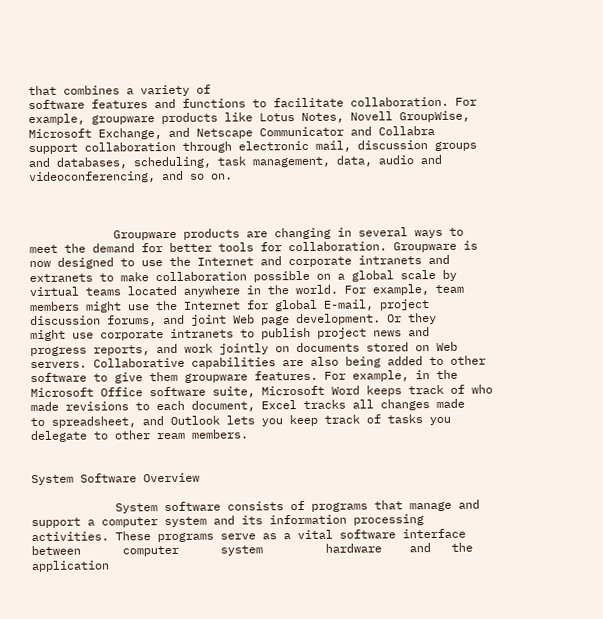that combines a variety of
software features and functions to facilitate collaboration. For
example, groupware products like Lotus Notes, Novell GroupWise,
Microsoft Exchange, and Netscape Communicator and Collabra
support collaboration through electronic mail, discussion groups
and databases, scheduling, task management, data, audio and
videoconferencing, and so on.



            Groupware products are changing in several ways to
meet the demand for better tools for collaboration. Groupware is
now designed to use the Internet and corporate intranets and
extranets to make collaboration possible on a global scale by
virtual teams located anywhere in the world. For example, team
members might use the Internet for global E-mail, project
discussion forums, and joint Web page development. Or they
might use corporate intranets to publish project news and
progress reports, and work jointly on documents stored on Web
servers. Collaborative capabilities are also being added to other
software to give them groupware features. For example, in the
Microsoft Office software suite, Microsoft Word keeps track of who
made revisions to each document, Excel tracks all changes made
to spreadsheet, and Outlook lets you keep track of tasks you
delegate to other ream members.


System Software Overview

            System software consists of programs that manage and
support a computer system and its information processing
activities. These programs serve as a vital software interface
between      computer      system         hardware    and   the     application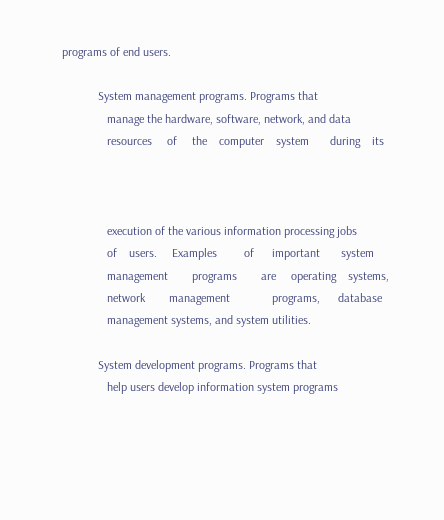programs of end users.

            System management programs. Programs that
               manage the hardware, software, network, and data
               resources     of     the    computer    system       during    its



               execution of the various information processing jobs
               of    users.     Examples         of      important       system
               management        programs        are     operating    systems,
               network        management              programs,      database
               management systems, and system utilities.

            System development programs. Programs that
               help users develop information system programs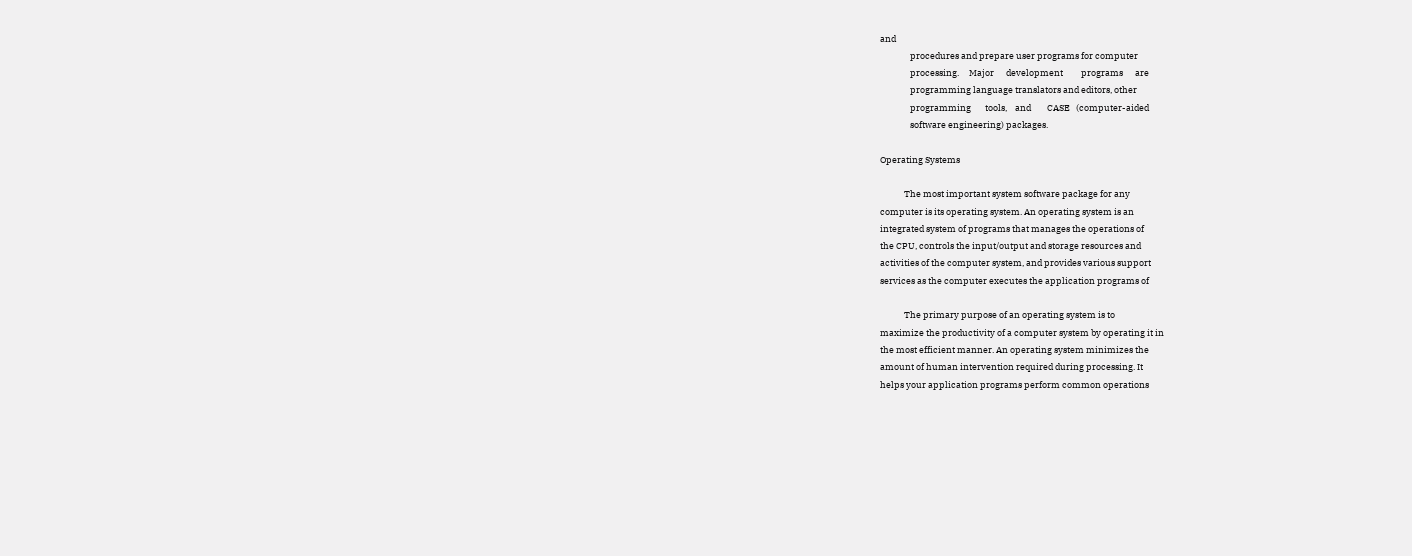and
               procedures and prepare user programs for computer
               processing.     Major      development         programs      are
               programming language translators and editors, other
               programming       tools,    and        CASE   (computer-aided
               software engineering) packages.

Operating Systems

            The most important system software package for any
computer is its operating system. An operating system is an
integrated system of programs that manages the operations of
the CPU, controls the input/output and storage resources and
activities of the computer system, and provides various support
services as the computer executes the application programs of

            The primary purpose of an operating system is to
maximize the productivity of a computer system by operating it in
the most efficient manner. An operating system minimizes the
amount of human intervention required during processing. It
helps your application programs perform common operations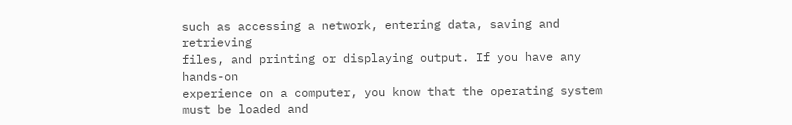such as accessing a network, entering data, saving and retrieving
files, and printing or displaying output. If you have any hands-on
experience on a computer, you know that the operating system
must be loaded and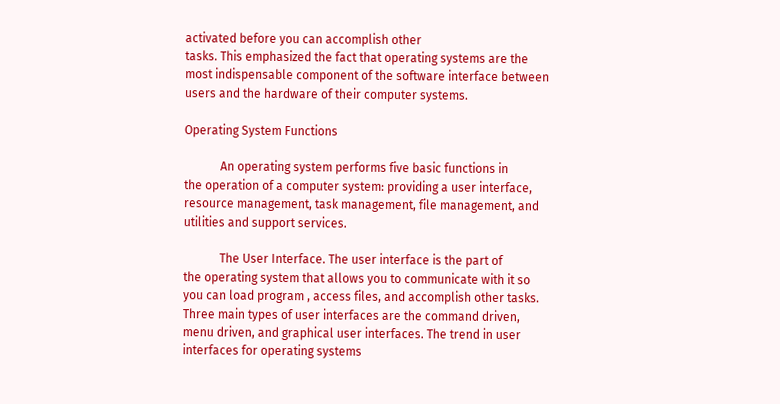activated before you can accomplish other
tasks. This emphasized the fact that operating systems are the
most indispensable component of the software interface between
users and the hardware of their computer systems.

Operating System Functions

            An operating system performs five basic functions in
the operation of a computer system: providing a user interface,
resource management, task management, file management, and
utilities and support services.

            The User Interface. The user interface is the part of
the operating system that allows you to communicate with it so
you can load program , access files, and accomplish other tasks.
Three main types of user interfaces are the command driven,
menu driven, and graphical user interfaces. The trend in user
interfaces for operating systems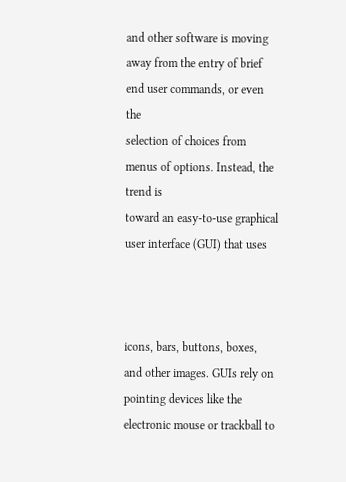and other software is moving
away from the entry of brief end user commands, or even the
selection of choices from menus of options. Instead, the trend is
toward an easy-to-use graphical user interface (GUI) that uses



icons, bars, buttons, boxes, and other images. GUIs rely on
pointing devices like the electronic mouse or trackball to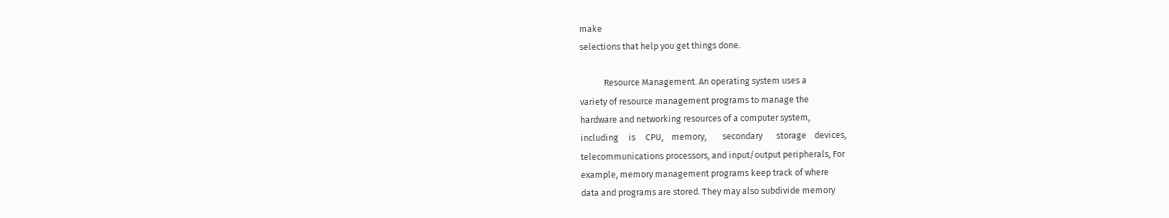make
selections that help you get things done.

            Resource Management. An operating system uses a
variety of resource management programs to manage the
hardware and networking resources of a computer system,
including     is     CPU,    memory,        secondary       storage    devices,
telecommunications processors, and input/output peripherals, For
example, memory management programs keep track of where
data and programs are stored. They may also subdivide memory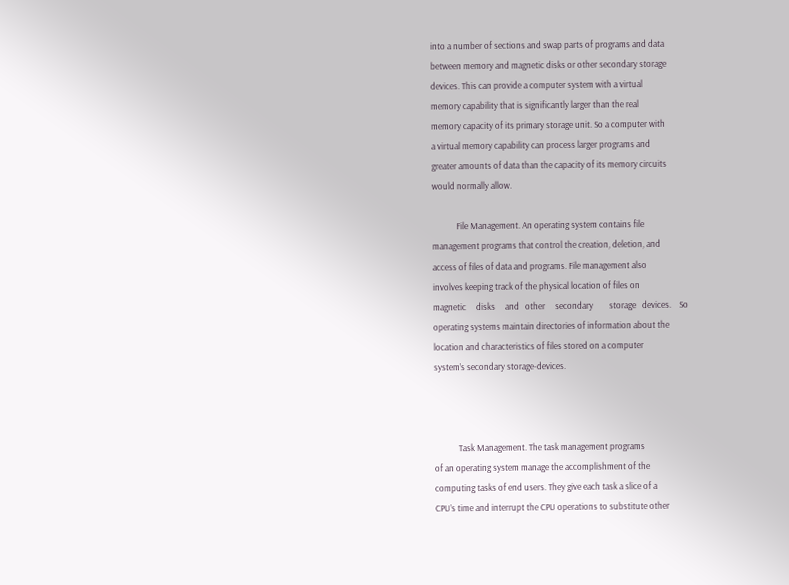into a number of sections and swap parts of programs and data
between memory and magnetic disks or other secondary storage
devices. This can provide a computer system with a virtual
memory capability that is significantly larger than the real
memory capacity of its primary storage unit. So a computer with
a virtual memory capability can process larger programs and
greater amounts of data than the capacity of its memory circuits
would normally allow.

            File Management. An operating system contains file
management programs that control the creation, deletion, and
access of files of data and programs. File management also
involves keeping track of the physical location of files on
magnetic     disks     and   other     secondary        storage   devices.    So
operating systems maintain directories of information about the
location and characteristics of files stored on a computer
system’s secondary storage-devices.



            Task Management. The task management programs
of an operating system manage the accomplishment of the
computing tasks of end users. They give each task a slice of a
CPU’s time and interrupt the CPU operations to substitute other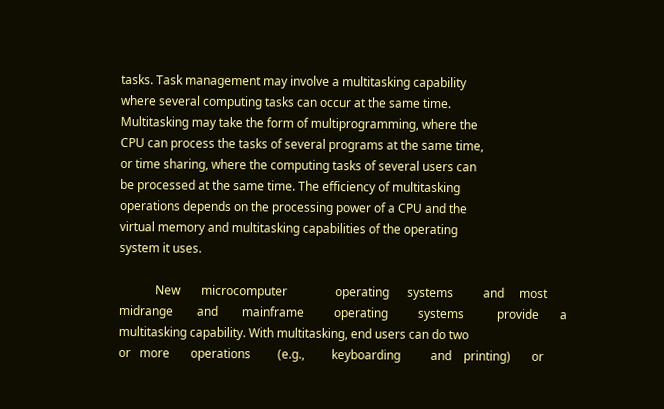tasks. Task management may involve a multitasking capability
where several computing tasks can occur at the same time.
Multitasking may take the form of multiprogramming, where the
CPU can process the tasks of several programs at the same time,
or time sharing, where the computing tasks of several users can
be processed at the same time. The efficiency of multitasking
operations depends on the processing power of a CPU and the
virtual memory and multitasking capabilities of the operating
system it uses.

            New       microcomputer                operating      systems          and     most
midrange        and        mainframe          operating          systems           provide       a
multitasking capability. With multitasking, end users can do two
or   more       operations         (e.g.,         keyboarding          and    printing)       or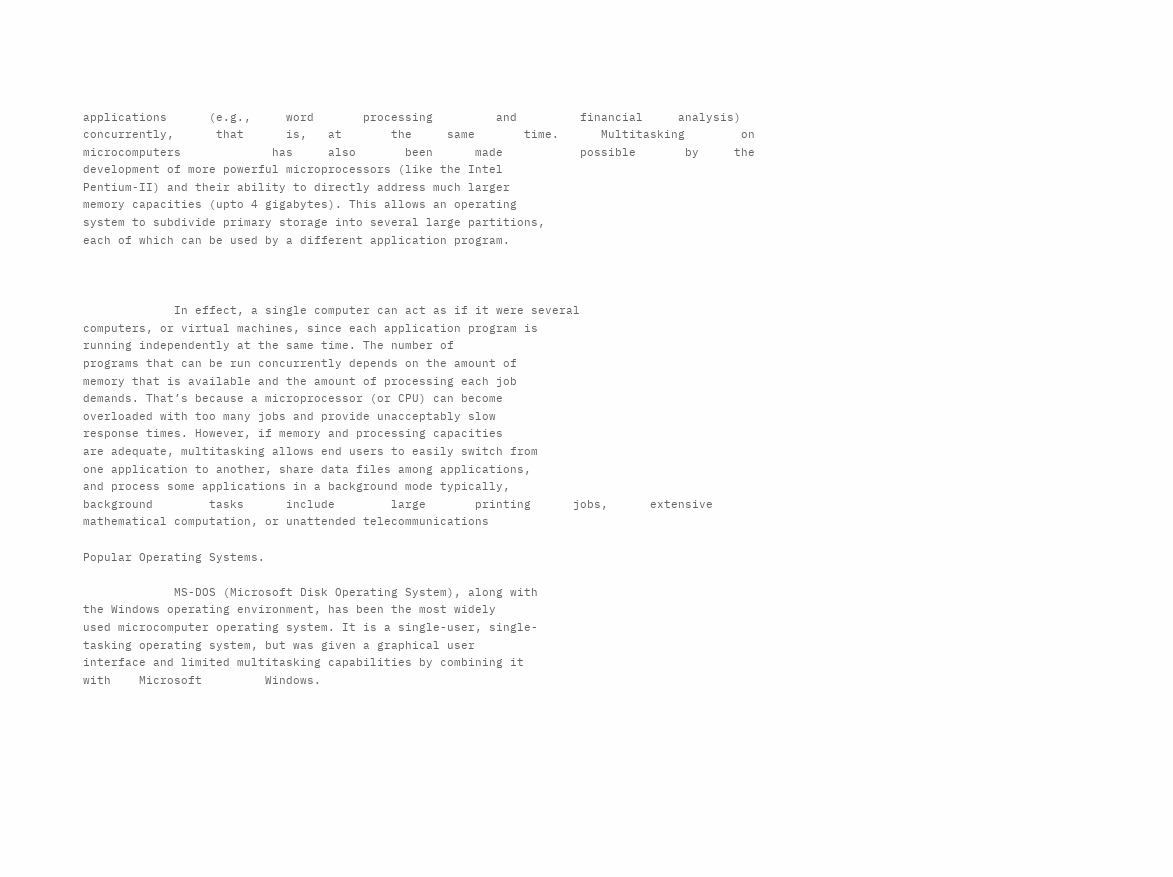applications      (e.g.,     word       processing         and         financial     analysis)
concurrently,      that      is,   at       the     same       time.      Multitasking        on
microcomputers             has     also       been      made           possible       by     the
development of more powerful microprocessors (like the Intel
Pentium-II) and their ability to directly address much larger
memory capacities (upto 4 gigabytes). This allows an operating
system to subdivide primary storage into several large partitions,
each of which can be used by a different application program.



             In effect, a single computer can act as if it were several
computers, or virtual machines, since each application program is
running independently at the same time. The number of
programs that can be run concurrently depends on the amount of
memory that is available and the amount of processing each job
demands. That’s because a microprocessor (or CPU) can become
overloaded with too many jobs and provide unacceptably slow
response times. However, if memory and processing capacities
are adequate, multitasking allows end users to easily switch from
one application to another, share data files among applications,
and process some applications in a background mode typically,
background        tasks      include        large       printing      jobs,      extensive
mathematical computation, or unattended telecommunications

Popular Operating Systems.

             MS-DOS (Microsoft Disk Operating System), along with
the Windows operating environment, has been the most widely
used microcomputer operating system. It is a single-user, single-
tasking operating system, but was given a graphical user
interface and limited multitasking capabilities by combining it
with    Microsoft         Windows.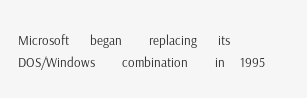Microsoft       began         replacing       its
DOS/Windows         combination         in     1995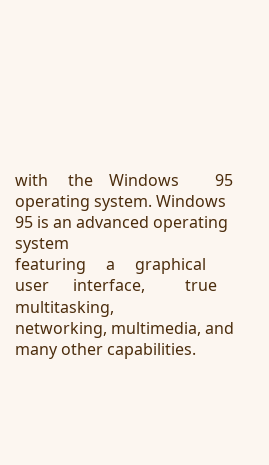with     the    Windows         95
operating system. Windows 95 is an advanced operating system
featuring     a     graphical        user      interface,          true       multitasking,
networking, multimedia, and many other capabilities.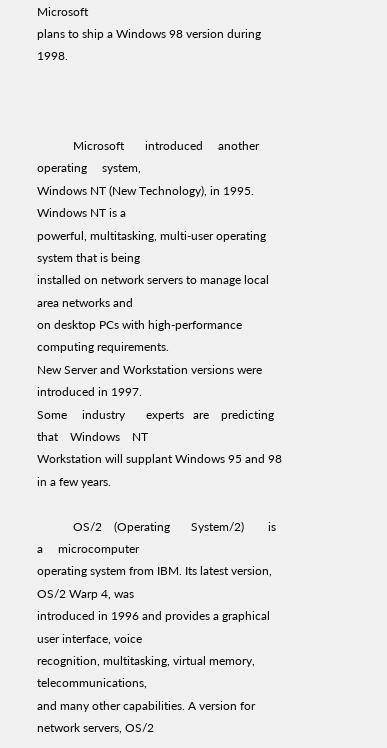Microsoft
plans to ship a Windows 98 version during 1998.



            Microsoft       introduced     another         operating     system,
Windows NT (New Technology), in 1995. Windows NT is a
powerful, multitasking, multi-user operating system that is being
installed on network servers to manage local area networks and
on desktop PCs with high-performance computing requirements.
New Server and Workstation versions were introduced in 1997.
Some     industry       experts   are    predicting        that    Windows    NT
Workstation will supplant Windows 95 and 98 in a few years.

            OS/2    (Operating       System/2)        is    a     microcomputer
operating system from IBM. Its latest version, OS/2 Warp 4, was
introduced in 1996 and provides a graphical user interface, voice
recognition, multitasking, virtual memory, telecommunications,
and many other capabilities. A version for network servers, OS/2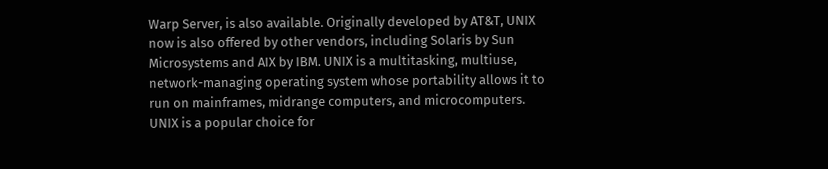Warp Server, is also available. Originally developed by AT&T, UNIX
now is also offered by other vendors, including Solaris by Sun
Microsystems and AIX by IBM. UNIX is a multitasking, multiuse,
network-managing operating system whose portability allows it to
run on mainframes, midrange computers, and microcomputers.
UNIX is a popular choice for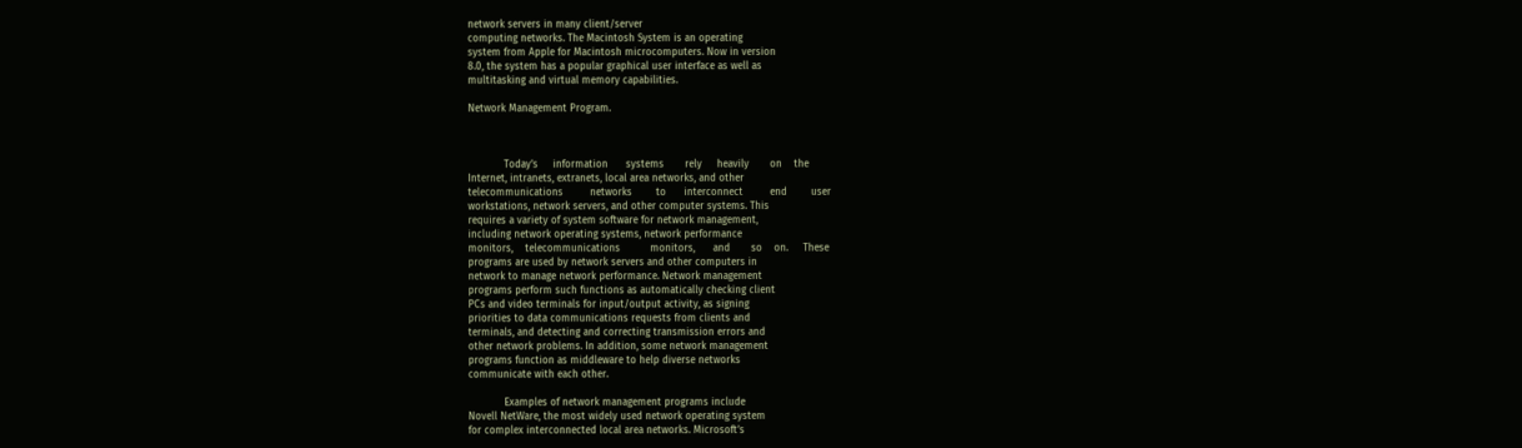network servers in many client/server
computing networks. The Macintosh System is an operating
system from Apple for Macintosh microcomputers. Now in version
8.0, the system has a popular graphical user interface as well as
multitasking and virtual memory capabilities.

Network Management Program.



            Today’s     information      systems       rely     heavily       on    the
Internet, intranets, extranets, local area networks, and other
telecommunications         networks        to      interconnect         end        user
workstations, network servers, and other computer systems. This
requires a variety of system software for network management,
including network operating systems, network performance
monitors,    telecommunications          monitors,      and       so    on.     These
programs are used by network servers and other computers in
network to manage network performance. Network management
programs perform such functions as automatically checking client
PCs and video terminals for input/output activity, as signing
priorities to data communications requests from clients and
terminals, and detecting and correcting transmission errors and
other network problems. In addition, some network management
programs function as middleware to help diverse networks
communicate with each other.

            Examples of network management programs include
Novell NetWare, the most widely used network operating system
for complex interconnected local area networks. Microsoft’s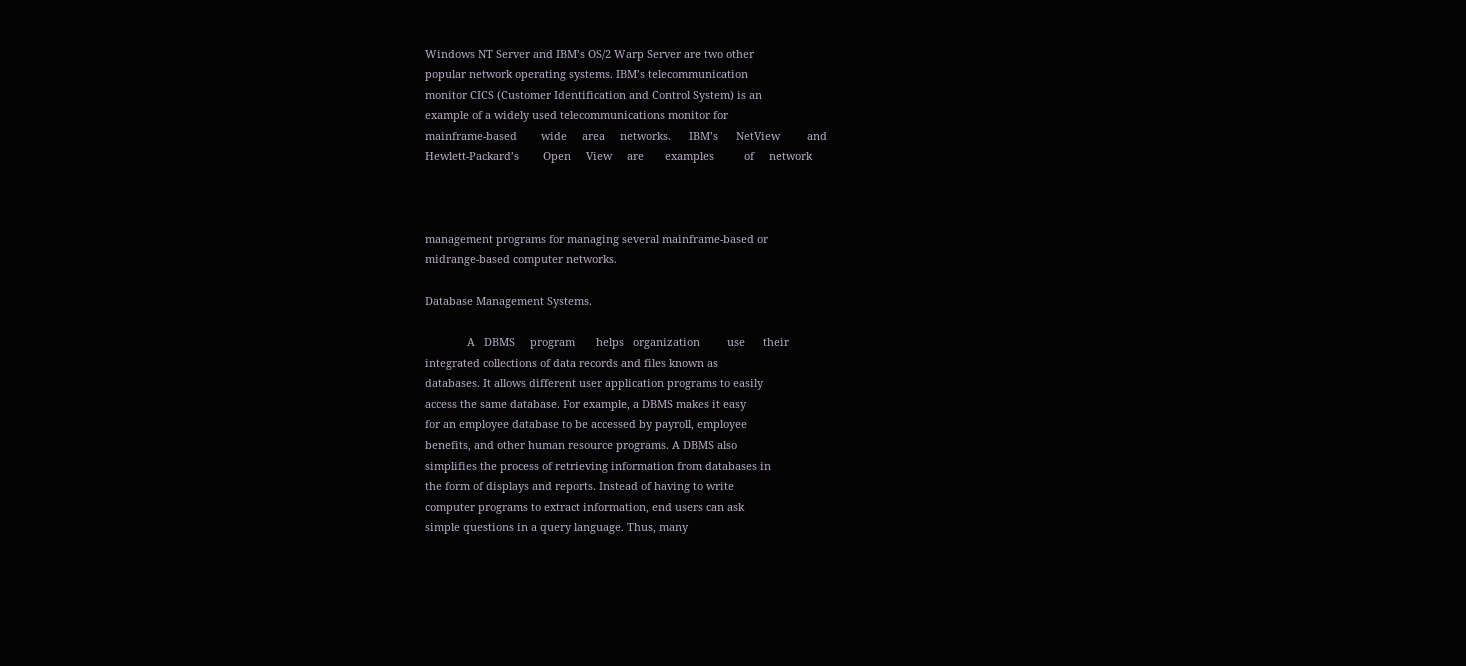Windows NT Server and IBM’s OS/2 Warp Server are two other
popular network operating systems. IBM’s telecommunication
monitor CICS (Customer Identification and Control System) is an
example of a widely used telecommunications monitor for
mainframe-based        wide     area     networks.      IBM’s      NetView         and
Hewlett-Packard’s        Open     View     are       examples          of     network



management programs for managing several mainframe-based or
midrange-based computer networks.

Database Management Systems.

              A   DBMS     program       helps   organization         use      their
integrated collections of data records and files known as
databases. It allows different user application programs to easily
access the same database. For example, a DBMS makes it easy
for an employee database to be accessed by payroll, employee
benefits, and other human resource programs. A DBMS also
simplifies the process of retrieving information from databases in
the form of displays and reports. Instead of having to write
computer programs to extract information, end users can ask
simple questions in a query language. Thus, many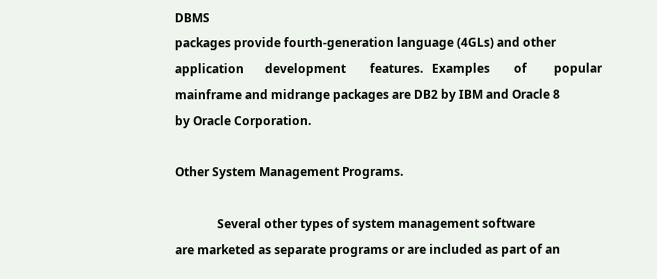DBMS
packages provide fourth-generation language (4GLs) and other
application       development        features.   Examples        of         popular
mainframe and midrange packages are DB2 by IBM and Oracle 8
by Oracle Corporation.

Other System Management Programs.

              Several other types of system management software
are marketed as separate programs or are included as part of an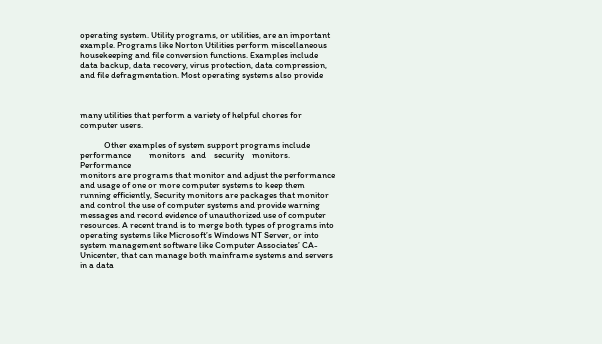operating system. Utility programs, or utilities, are an important
example. Programs like Norton Utilities perform miscellaneous
housekeeping and file conversion functions. Examples include
data backup, data recovery, virus protection, data compression,
and file defragmentation. Most operating systems also provide



many utilities that perform a variety of helpful chores for
computer users.

            Other examples of system support programs include
performance         monitors   and    security    monitors.     Performance
monitors are programs that monitor and adjust the performance
and usage of one or more computer systems to keep them
running efficiently, Security monitors are packages that monitor
and control the use of computer systems and provide warning
messages and record evidence of unauthorized use of computer
resources. A recent trand is to merge both types of programs into
operating systems like Microsoft’s Windows NT Server, or into
system management software like Computer Associates’ CA-
Unicenter, that can manage both mainframe systems and servers
in a data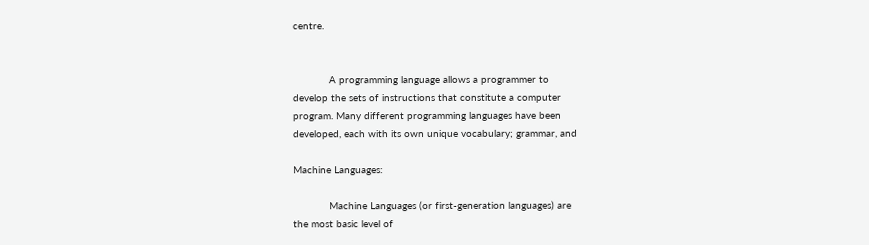centre.


            A programming language allows a programmer to
develop the sets of instructions that constitute a computer
program. Many different programming languages have been
developed, each with its own unique vocabulary; grammar, and

Machine Languages:

            Machine Languages (or first-generation languages) are
the most basic level of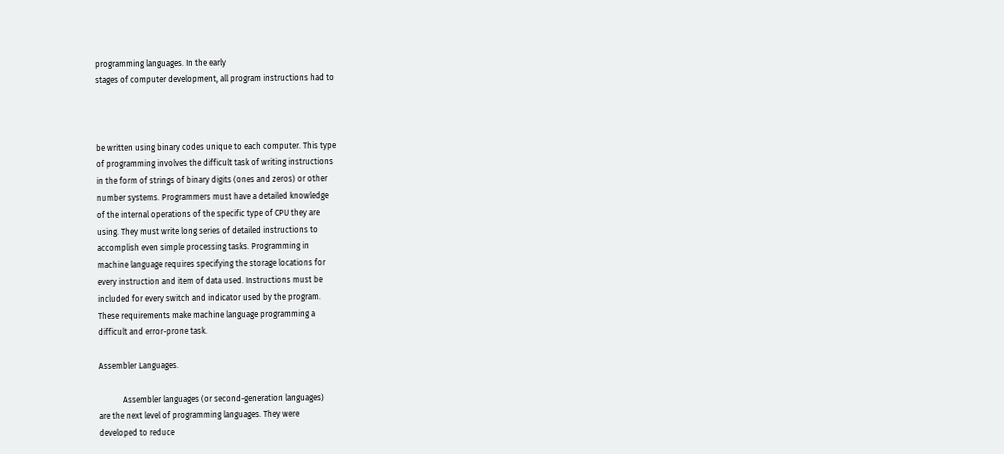programming languages. In the early
stages of computer development, all program instructions had to



be written using binary codes unique to each computer. This type
of programming involves the difficult task of writing instructions
in the form of strings of binary digits (ones and zeros) or other
number systems. Programmers must have a detailed knowledge
of the internal operations of the specific type of CPU they are
using. They must write long series of detailed instructions to
accomplish even simple processing tasks. Programming in
machine language requires specifying the storage locations for
every instruction and item of data used. Instructions must be
included for every switch and indicator used by the program.
These requirements make machine language programming a
difficult and error-prone task.

Assembler Languages.

            Assembler languages (or second-generation languages)
are the next level of programming languages. They were
developed to reduce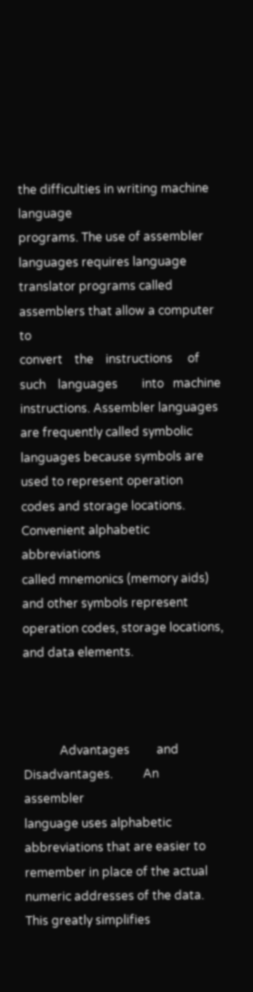the difficulties in writing machine language
programs. The use of assembler languages requires language
translator programs called assemblers that allow a computer to
convert    the    instructions     of   such    languages        into   machine
instructions. Assembler languages are frequently called symbolic
languages because symbols are used to represent operation
codes and storage locations. Convenient alphabetic abbreviations
called mnemonics (memory aids) and other symbols represent
operation codes, storage locations, and data elements.



            Advantages         and     Disadvantages.          An      assembler
language uses alphabetic abbreviations that are easier to
remember in place of the actual numeric addresses of the data.
This greatly simplifies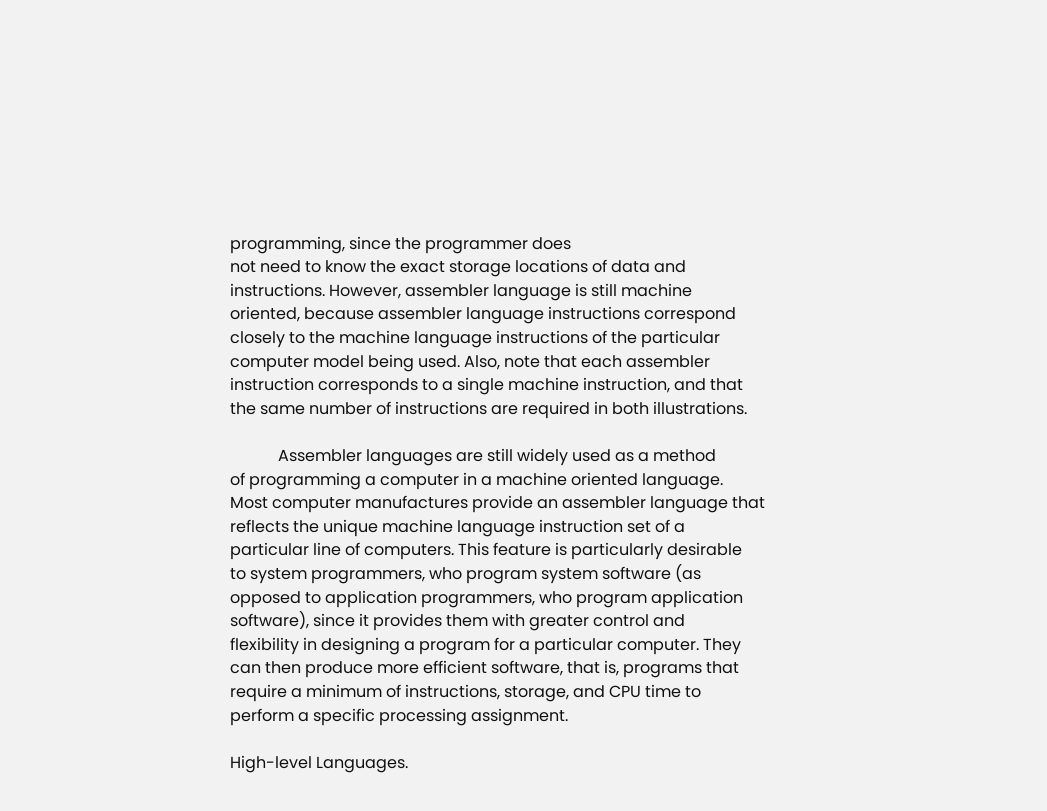programming, since the programmer does
not need to know the exact storage locations of data and
instructions. However, assembler language is still machine
oriented, because assembler language instructions correspond
closely to the machine language instructions of the particular
computer model being used. Also, note that each assembler
instruction corresponds to a single machine instruction, and that
the same number of instructions are required in both illustrations.

            Assembler languages are still widely used as a method
of programming a computer in a machine oriented language.
Most computer manufactures provide an assembler language that
reflects the unique machine language instruction set of a
particular line of computers. This feature is particularly desirable
to system programmers, who program system software (as
opposed to application programmers, who program application
software), since it provides them with greater control and
flexibility in designing a program for a particular computer. They
can then produce more efficient software, that is, programs that
require a minimum of instructions, storage, and CPU time to
perform a specific processing assignment.

High-level Languages.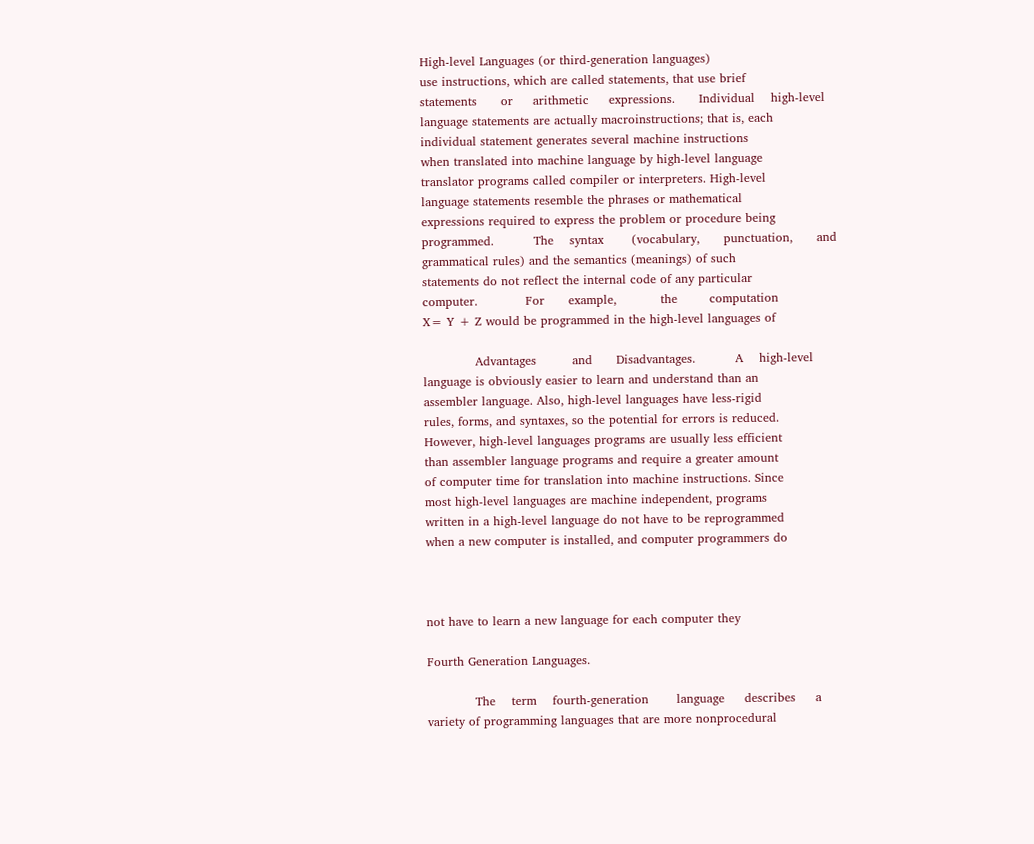High-level Languages (or third-generation languages)
use instructions, which are called statements, that use brief
statements      or     arithmetic     expressions.      Individual    high-level
language statements are actually macroinstructions; that is, each
individual statement generates several machine instructions
when translated into machine language by high-level language
translator programs called compiler or interpreters. High-level
language statements resemble the phrases or mathematical
expressions required to express the problem or procedure being
programmed.          The    syntax       (vocabulary,      punctuation,      and
grammatical rules) and the semantics (meanings) of such
statements do not reflect the internal code of any particular
computer.            For      example,           the        computation
X= Y + Z would be programmed in the high-level languages of

             Advantages         and      Disadvantages.          A    high-level
language is obviously easier to learn and understand than an
assembler language. Also, high-level languages have less-rigid
rules, forms, and syntaxes, so the potential for errors is reduced.
However, high-level languages programs are usually less efficient
than assembler language programs and require a greater amount
of computer time for translation into machine instructions. Since
most high-level languages are machine independent, programs
written in a high-level language do not have to be reprogrammed
when a new computer is installed, and computer programmers do



not have to learn a new language for each computer they

Fourth Generation Languages.

            The    term    fourth-generation       language     describes     a
variety of programming languages that are more nonprocedural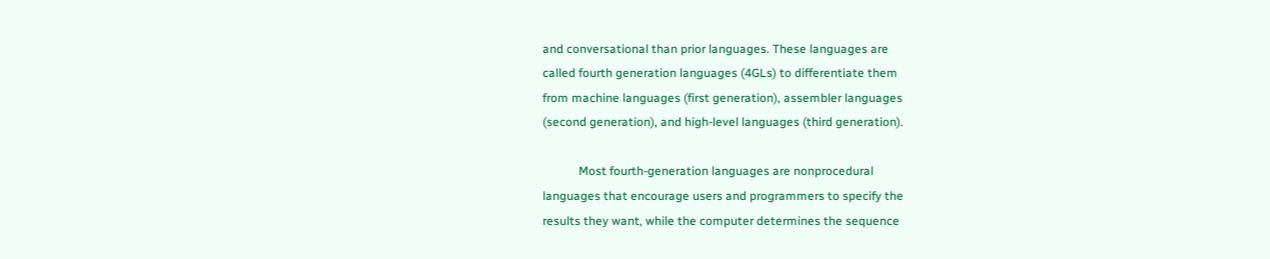and conversational than prior languages. These languages are
called fourth generation languages (4GLs) to differentiate them
from machine languages (first generation), assembler languages
(second generation), and high-level languages (third generation).

            Most fourth-generation languages are nonprocedural
languages that encourage users and programmers to specify the
results they want, while the computer determines the sequence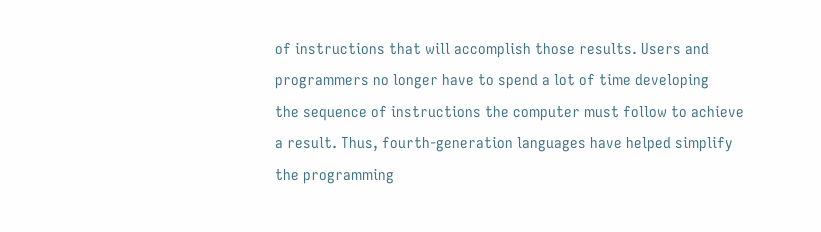of instructions that will accomplish those results. Users and
programmers no longer have to spend a lot of time developing
the sequence of instructions the computer must follow to achieve
a result. Thus, fourth-generation languages have helped simplify
the programming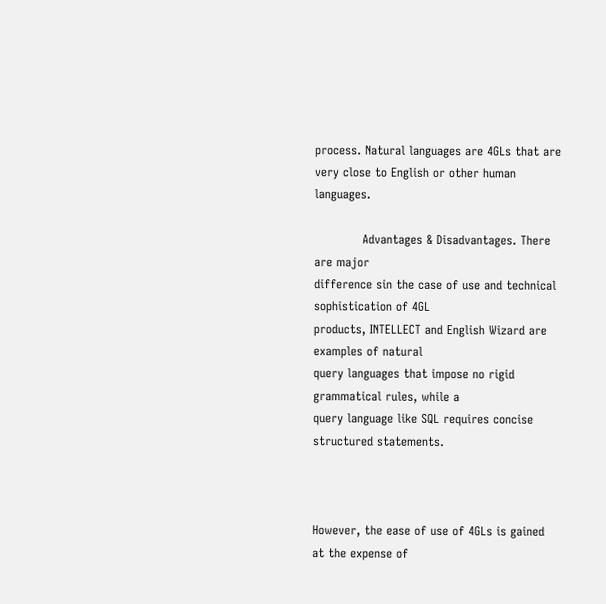process. Natural languages are 4GLs that are
very close to English or other human languages.

            Advantages & Disadvantages. There are major
difference sin the case of use and technical sophistication of 4GL
products, INTELLECT and English Wizard are examples of natural
query languages that impose no rigid grammatical rules, while a
query language like SQL requires concise structured statements.



However, the ease of use of 4GLs is gained at the expense of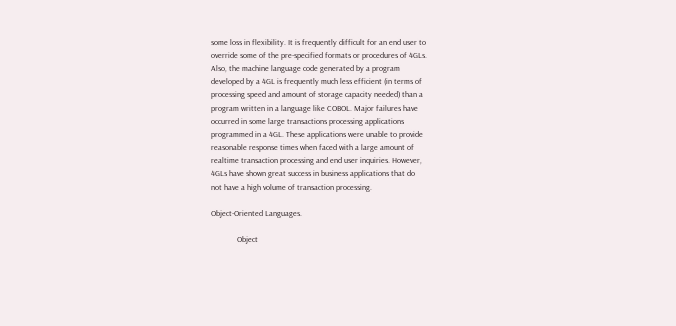some loss in flexibility. It is frequently difficult for an end user to
override some of the pre-specified formats or procedures of 4GLs.
Also, the machine language code generated by a program
developed by a 4GL is frequently much less efficient (in terms of
processing speed and amount of storage capacity needed) than a
program written in a language like COBOL. Major failures have
occurred in some large transactions processing applications
programmed in a 4GL. These applications were unable to provide
reasonable response times when faced with a large amount of
realtime transaction processing and end user inquiries. However,
4GLs have shown great success in business applications that do
not have a high volume of transaction processing.

Object-Oriented Languages.

             Object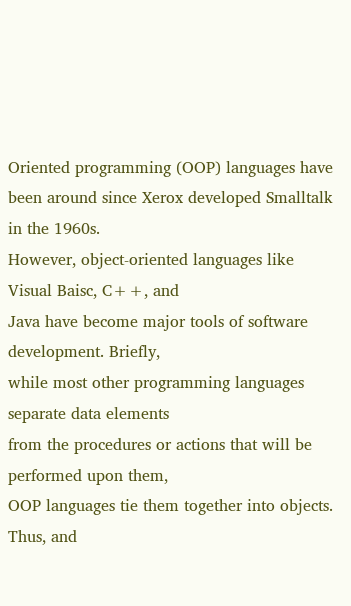Oriented programming (OOP) languages have
been around since Xerox developed Smalltalk in the 1960s.
However, object-oriented languages like Visual Baisc, C++, and
Java have become major tools of software development. Briefly,
while most other programming languages separate data elements
from the procedures or actions that will be performed upon them,
OOP languages tie them together into objects. Thus, and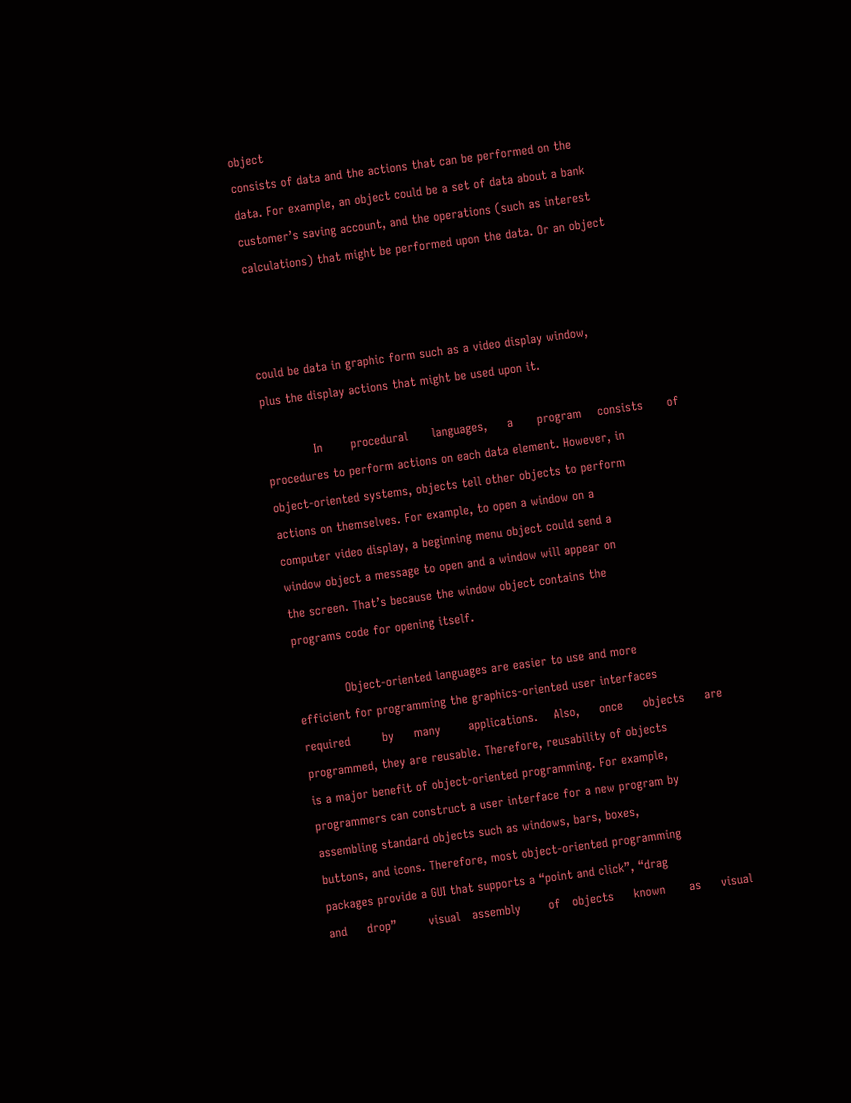object
consists of data and the actions that can be performed on the
data. For example, an object could be a set of data about a bank
customer’s saving account, and the operations (such as interest
calculations) that might be performed upon the data. Or an object



could be data in graphic form such as a video display window,
plus the display actions that might be used upon it.

            In       procedural      languages,     a      program    consists      of
procedures to perform actions on each data element. However, in
object-oriented systems, objects tell other objects to perform
actions on themselves. For example, to open a window on a
computer video display, a beginning menu object could send a
window object a message to open and a window will appear on
the screen. That’s because the window object contains the
programs code for opening itself.

            Object-oriented languages are easier to use and more
efficient for programming the graphics-oriented user interfaces
required        by     many       applications.    Also,     once     objects     are
programmed, they are reusable. Therefore, reusability of objects
is a major benefit of object-oriented programming. For example,
programmers can construct a user interface for a new program by
assembling standard objects such as windows, bars, boxes,
buttons, and icons. Therefore, most object-oriented programming
packages provide a GUI that supports a “point and click”, “drag
and     drop”        visual   assembly       of   objects     known      as     visual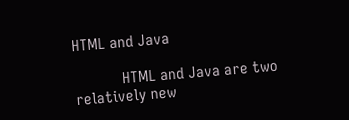HTML and Java

            HTML and Java are two relatively new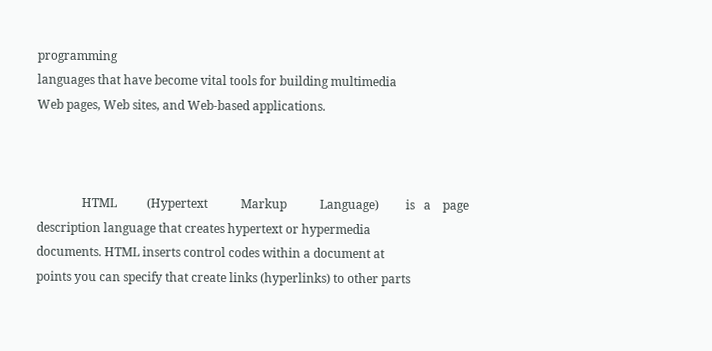programming
languages that have become vital tools for building multimedia
Web pages, Web sites, and Web-based applications.



               HTML          (Hypertext           Markup           Language)         is   a    page
description language that creates hypertext or hypermedia
documents. HTML inserts control codes within a document at
points you can specify that create links (hyperlinks) to other parts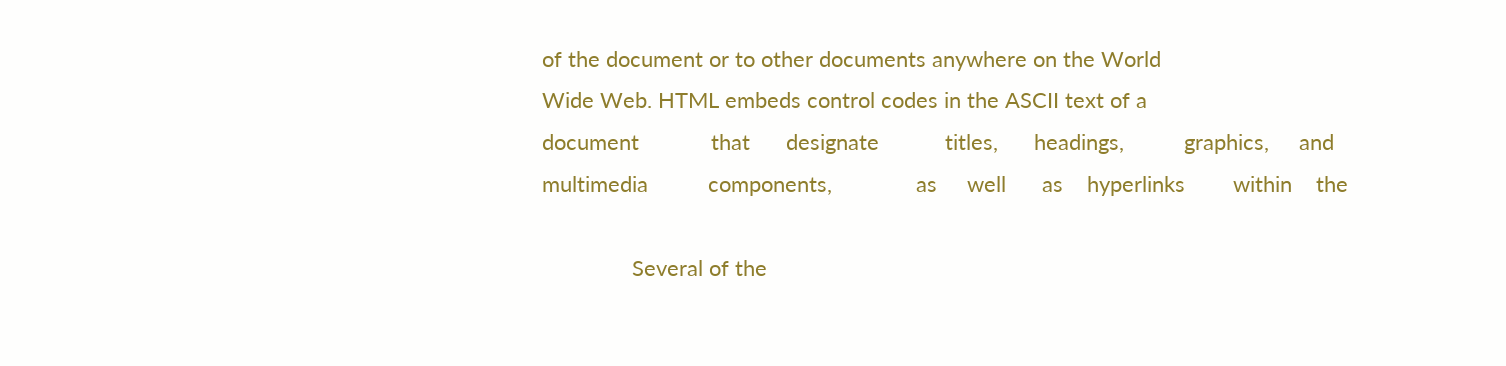of the document or to other documents anywhere on the World
Wide Web. HTML embeds control codes in the ASCII text of a
document            that      designate           titles,      headings,          graphics,     and
multimedia          components,              as     well      as    hyperlinks        within    the

               Several of the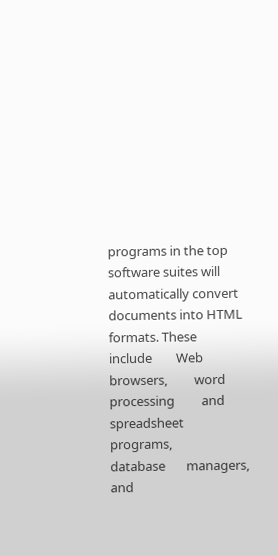programs in the top software suites will
automatically convert documents into HTML formats. These
include        Web         browsers,         word       processing         and       spreadsheet
programs,           database       managers,                and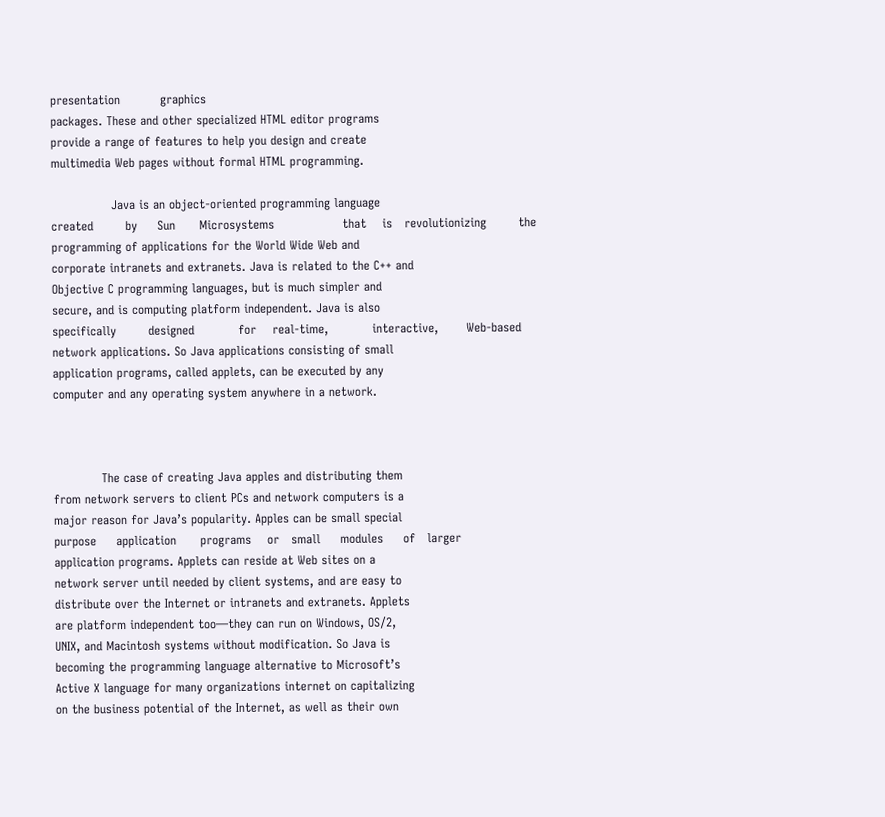presentation          graphics
packages. These and other specialized HTML editor programs
provide a range of features to help you design and create
multimedia Web pages without formal HTML programming.

               Java is an object-oriented programming language
created        by     Sun      Microsystems                 that    is   revolutionizing        the
programming of applications for the World Wide Web and
corporate intranets and extranets. Java is related to the C++ and
Objective C programming languages, but is much simpler and
secure, and is computing platform independent. Java is also
specifically        designed           for    real-time,           interactive,       Web-based
network applications. So Java applications consisting of small
application programs, called applets, can be executed by any
computer and any operating system anywhere in a network.



            The case of creating Java apples and distributing them
from network servers to client PCs and network computers is a
major reason for Java’s popularity. Apples can be small special
purpose     application      programs    or   small     modules     of   larger
application programs. Applets can reside at Web sites on a
network server until needed by client systems, and are easy to
distribute over the Internet or intranets and extranets. Applets
are platform independent too—they can run on Windows, OS/2,
UNIX, and Macintosh systems without modification. So Java is
becoming the programming language alternative to Microsoft’s
Active X language for many organizations internet on capitalizing
on the business potential of the Internet, as well as their own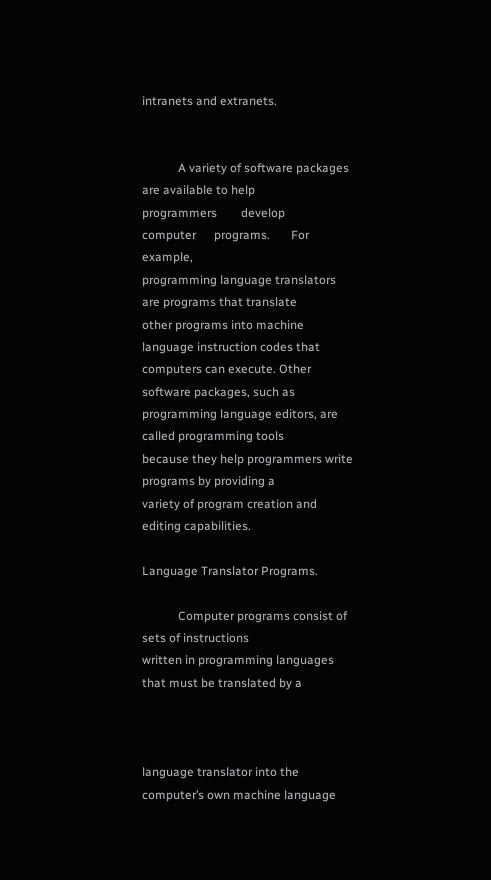intranets and extranets.


            A variety of software packages are available to help
programmers        develop      computer      programs.       For    example,
programming language translators are programs that translate
other programs into machine language instruction codes that
computers can execute. Other software packages, such as
programming language editors, are called programming tools
because they help programmers write programs by providing a
variety of program creation and editing capabilities.

Language Translator Programs.

            Computer programs consist of sets of instructions
written in programming languages that must be translated by a



language translator into the computer’s own machine language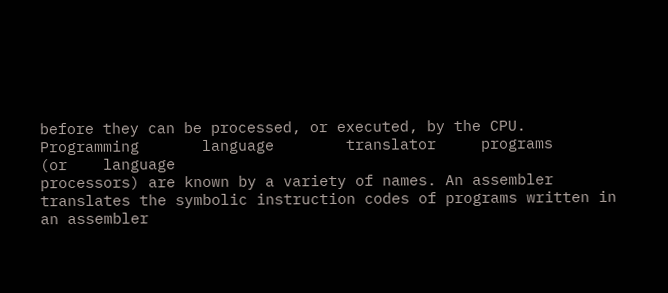before they can be processed, or executed, by the CPU.
Programming       language        translator     programs       (or    language
processors) are known by a variety of names. An assembler
translates the symbolic instruction codes of programs written in
an assembler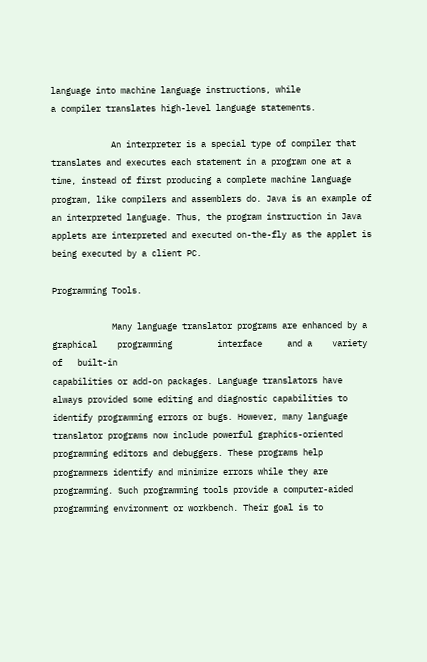language into machine language instructions, while
a compiler translates high-level language statements.

            An interpreter is a special type of compiler that
translates and executes each statement in a program one at a
time, instead of first producing a complete machine language
program, like compilers and assemblers do. Java is an example of
an interpreted language. Thus, the program instruction in Java
applets are interpreted and executed on-the-fly as the applet is
being executed by a client PC.

Programming Tools.

            Many language translator programs are enhanced by a
graphical    programming         interface     and a    variety       of   built-in
capabilities or add-on packages. Language translators have
always provided some editing and diagnostic capabilities to
identify programming errors or bugs. However, many language
translator programs now include powerful graphics-oriented
programming editors and debuggers. These programs help
programmers identify and minimize errors while they are
programming. Such programming tools provide a computer-aided
programming environment or workbench. Their goal is to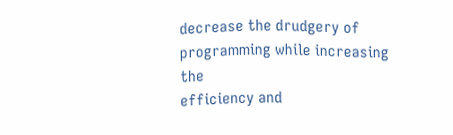decrease the drudgery of programming while increasing the
efficiency and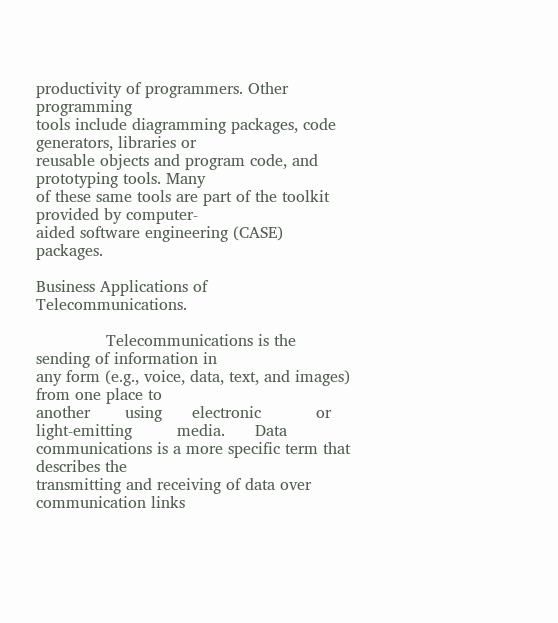productivity of programmers. Other programming
tools include diagramming packages, code generators, libraries or
reusable objects and program code, and prototyping tools. Many
of these same tools are part of the toolkit provided by computer-
aided software engineering (CASE) packages.

Business Applications of Telecommunications.

              Telecommunications is the sending of information in
any form (e.g., voice, data, text, and images) from one place to
another       using      electronic           or     light-emitting         media.      Data
communications is a more specific term that describes the
transmitting and receiving of data over communication links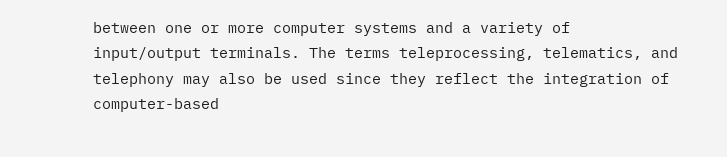between one or more computer systems and a variety of
input/output terminals. The terms teleprocessing, telematics, and
telephony may also be used since they reflect the integration of
computer-based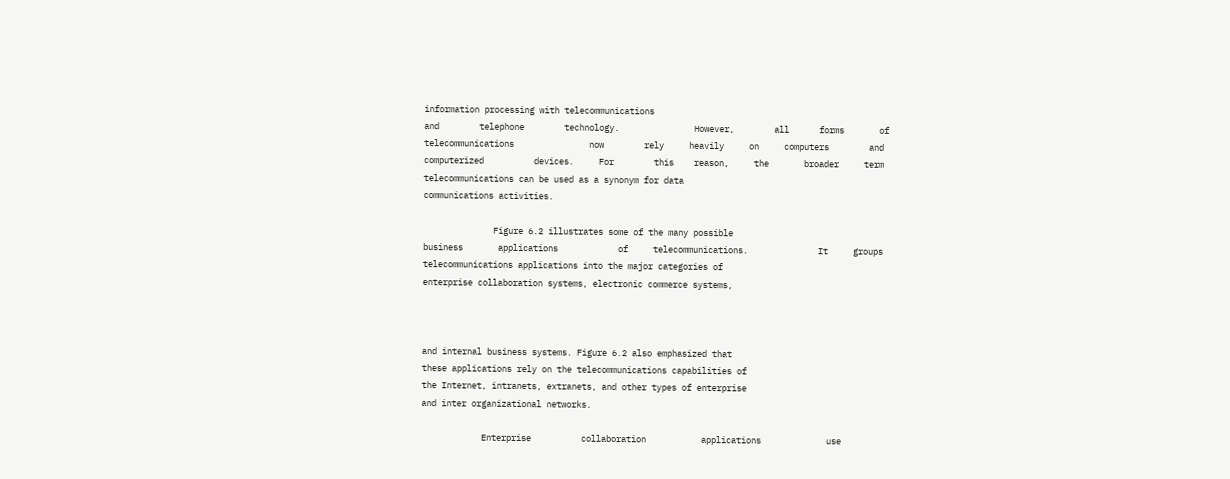information processing with telecommunications
and        telephone        technology.               However,        all      forms       of
telecommunications               now        rely     heavily     on     computers        and
computerized          devices.     For        this    reason,     the       broader     term
telecommunications can be used as a synonym for data
communications activities.

              Figure 6.2 illustrates some of the many possible
business       applications            of     telecommunications.              It     groups
telecommunications applications into the major categories of
enterprise collaboration systems, electronic commerce systems,



and internal business systems. Figure 6.2 also emphasized that
these applications rely on the telecommunications capabilities of
the Internet, intranets, extranets, and other types of enterprise
and inter organizational networks.

            Enterprise          collaboration           applications             use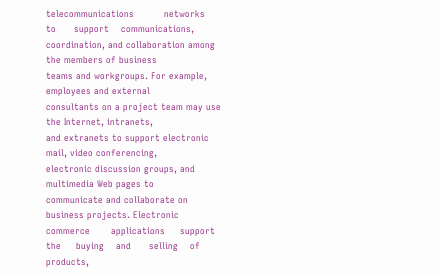telecommunications          networks      to      support    communications,
coordination, and collaboration among the members of business
teams and workgroups. For example, employees and external
consultants on a project team may use the Internet, intranets,
and extranets to support electronic mail, video conferencing,
electronic discussion groups, and multimedia Web pages to
communicate and collaborate on business projects. Electronic
commerce       applications     support     the     buying    and      selling    of
products,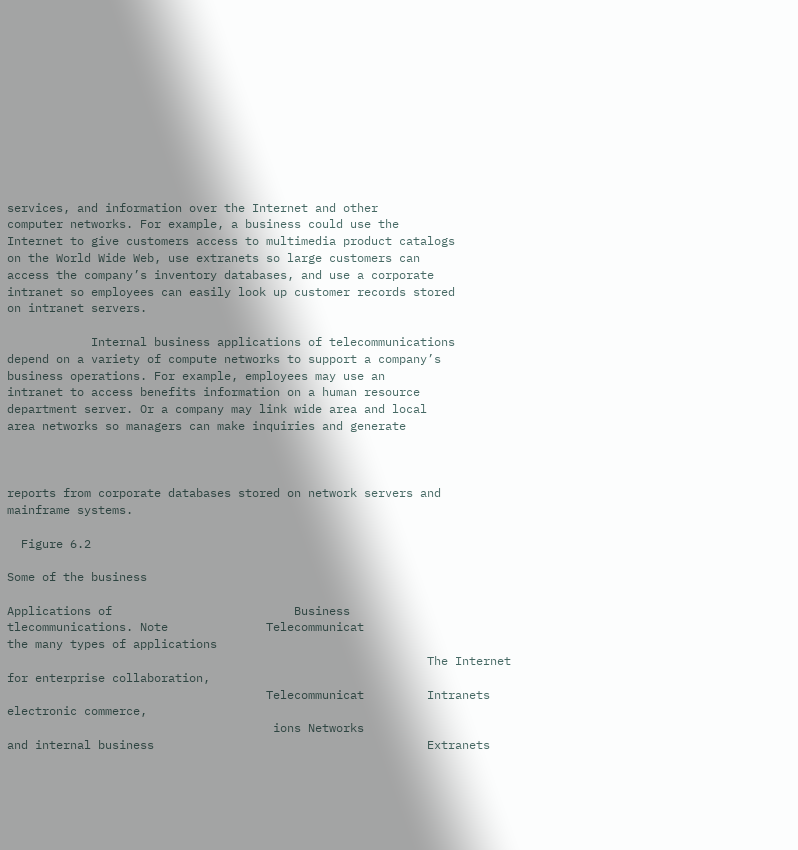services, and information over the Internet and other
computer networks. For example, a business could use the
Internet to give customers access to multimedia product catalogs
on the World Wide Web, use extranets so large customers can
access the company’s inventory databases, and use a corporate
intranet so employees can easily look up customer records stored
on intranet servers.

            Internal business applications of telecommunications
depend on a variety of compute networks to support a company’s
business operations. For example, employees may use an
intranet to access benefits information on a human resource
department server. Or a company may link wide area and local
area networks so managers can make inquiries and generate



reports from corporate databases stored on network servers and
mainframe systems.

  Figure 6.2

Some of the business

Applications of                          Business
tlecommunications. Note              Telecommunicat
the many types of applications
                                                            The Internet
for enterprise collaboration,
                                     Telecommunicat         Intranets
electronic commerce,
                                      ions Networks
and internal business                                       Extranets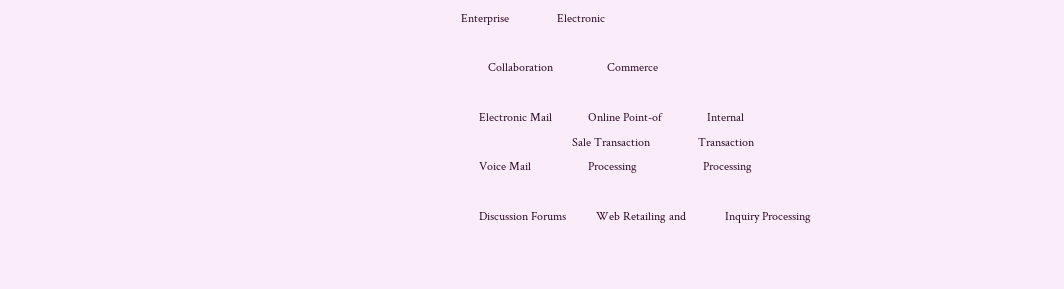Enterprise                Electronic

         Collaboration                  Commerce

      Electronic Mail            Online Point-of               Internal
                                     Sale Transaction                Transaction
      Voice Mail                   Processing                      Processing

      Discussion Forums          Web Retailing and             Inquiry Processing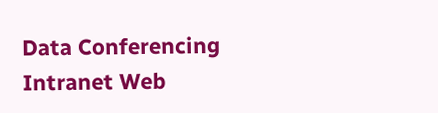Data Conferencing                                          Intranet Web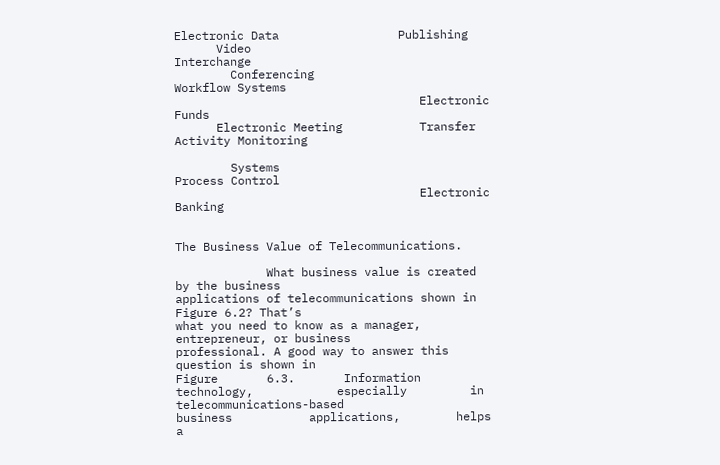Electronic Data                 Publishing
      Video                        Interchange
        Conferencing                                               Workflow Systems
                                   Electronic Funds
      Electronic Meeting           Transfer                      Activity Monitoring

        Systems                                                    Process Control
                                   Electronic Banking


The Business Value of Telecommunications.

             What business value is created by the business
applications of telecommunications shown in Figure 6.2? That’s
what you need to know as a manager, entrepreneur, or business
professional. A good way to answer this question is shown in
Figure       6.3.       Information           technology,            especially         in
telecommunications-based               business           applications,        helps        a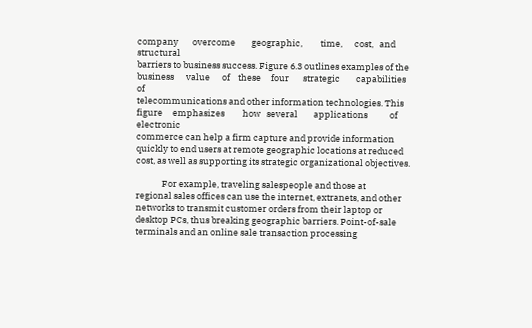company       overcome        geographic,         time,      cost,   and       structural
barriers to business success. Figure 6.3 outlines examples of the
business      value      of    these     four       strategic        capabilities       of
telecommunications and other information technologies. This
figure     emphasizes         how   several        applications           of   electronic
commerce can help a firm capture and provide information
quickly to end users at remote geographic locations at reduced
cost, as well as supporting its strategic organizational objectives.

             For example, traveling salespeople and those at
regional sales offices can use the internet, extranets, and other
networks to transmit customer orders from their laptop or
desktop PCs, thus breaking geographic barriers. Point-of-sale
terminals and an online sale transaction processing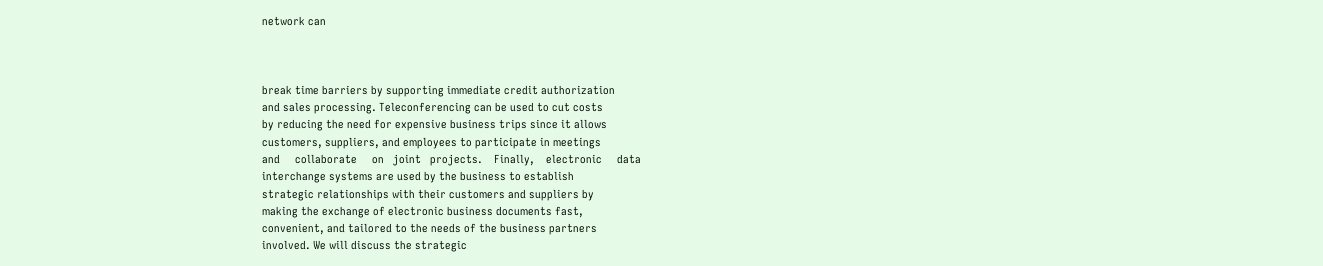network can



break time barriers by supporting immediate credit authorization
and sales processing. Teleconferencing can be used to cut costs
by reducing the need for expensive business trips since it allows
customers, suppliers, and employees to participate in meetings
and     collaborate     on   joint   projects.    Finally,    electronic     data
interchange systems are used by the business to establish
strategic relationships with their customers and suppliers by
making the exchange of electronic business documents fast,
convenient, and tailored to the needs of the business partners
involved. We will discuss the strategic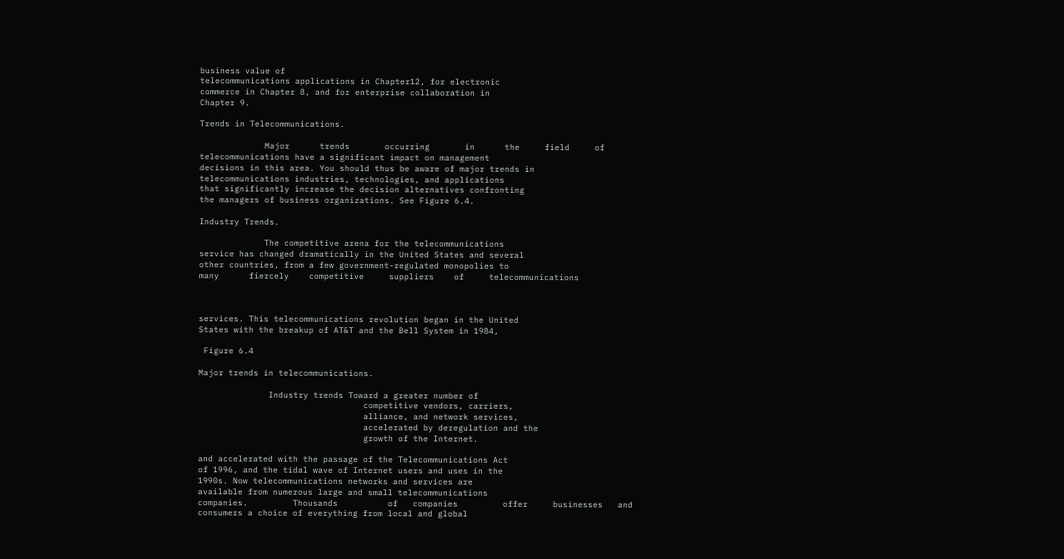business value of
telecommunications applications in Chapter12, for electronic
commerce in Chapter 8, and for enterprise collaboration in
Chapter 9.

Trends in Telecommunications.

             Major      trends       occurring       in      the     field     of
telecommunications have a significant impact on management
decisions in this area. You should thus be aware of major trends in
telecommunications industries, technologies, and applications
that significantly increase the decision alternatives confronting
the managers of business organizations. See Figure 6.4.

Industry Trends.

             The competitive arena for the telecommunications
service has changed dramatically in the United States and several
other countries, from a few government-regulated monopolies to
many      fiercely    competitive     suppliers    of     telecommunications



services. This telecommunications revolution began in the United
States with the breakup of AT&T and the Bell System in 1984,

 Figure 6.4

Major trends in telecommunications.

              Industry trends Toward a greater number of
                                 competitive vendors, carriers,
                                 alliance, and network services,
                                 accelerated by deregulation and the
                                 growth of the Internet.

and accelerated with the passage of the Telecommunications Act
of 1996, and the tidal wave of Internet users and uses in the
1990s. Now telecommunications networks and services are
available from numerous large and small telecommunications
companies.         Thousands          of   companies         offer     businesses   and
consumers a choice of everything from local and global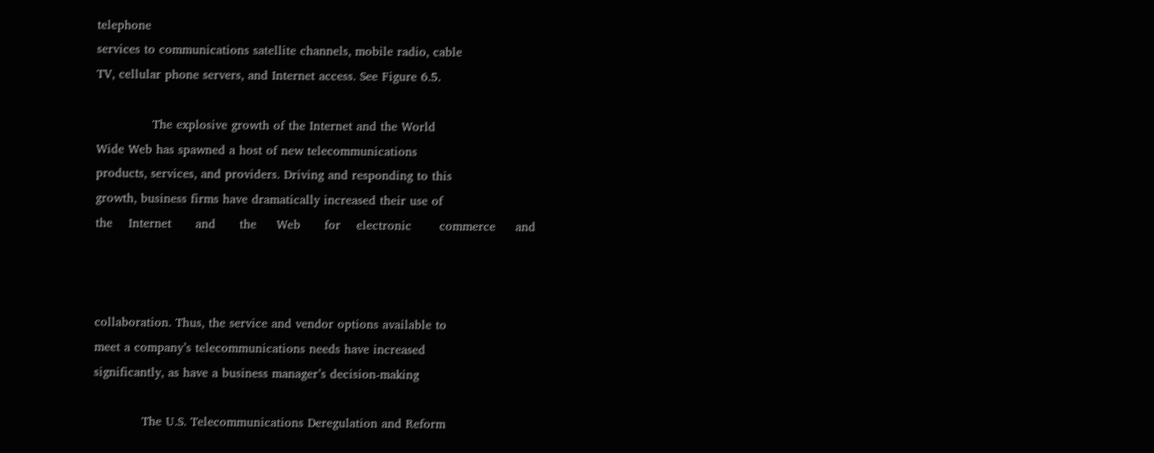telephone
services to communications satellite channels, mobile radio, cable
TV, cellular phone servers, and Internet access. See Figure 6.5.

              The explosive growth of the Internet and the World
Wide Web has spawned a host of new telecommunications
products, services, and providers. Driving and responding to this
growth, business firms have dramatically increased their use of
the    Internet      and      the     Web      for    electronic       commerce     and



collaboration. Thus, the service and vendor options available to
meet a company’s telecommunications needs have increased
significantly, as have a business manager’s decision-making

            The U.S. Telecommunications Deregulation and Reform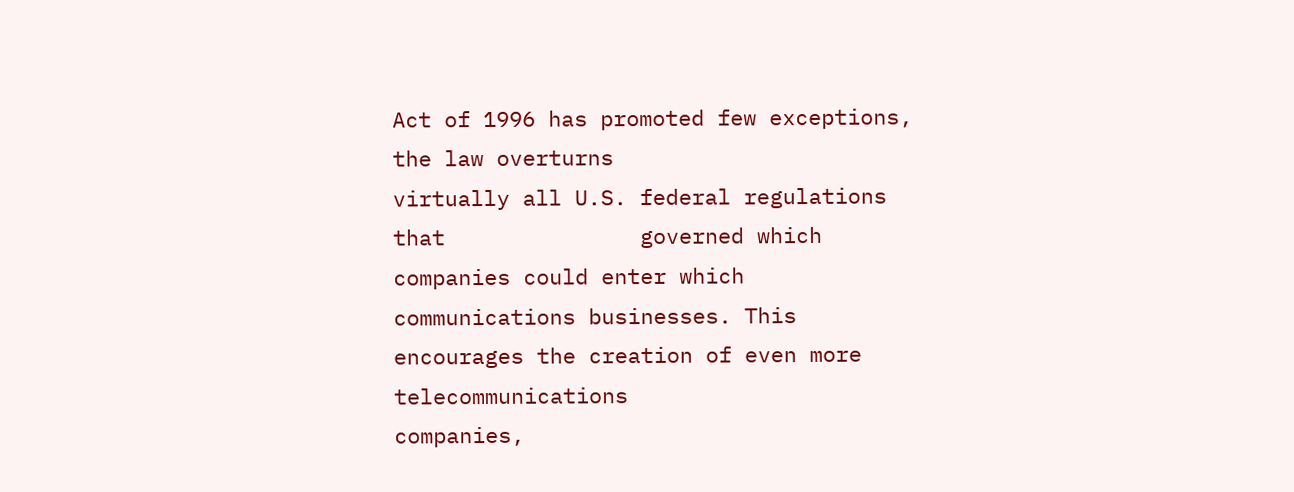Act of 1996 has promoted few exceptions, the law overturns
virtually all U.S. federal regulations that               governed which
companies could enter which communications businesses. This
encourages the creation of even more telecommunications
companies,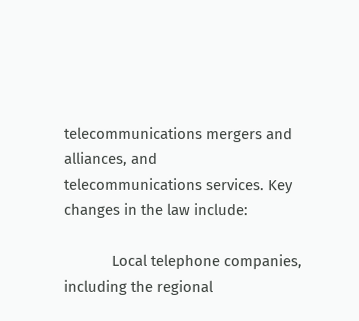telecommunications mergers and alliances, and
telecommunications services. Key changes in the law include:

            Local telephone companies, including the regional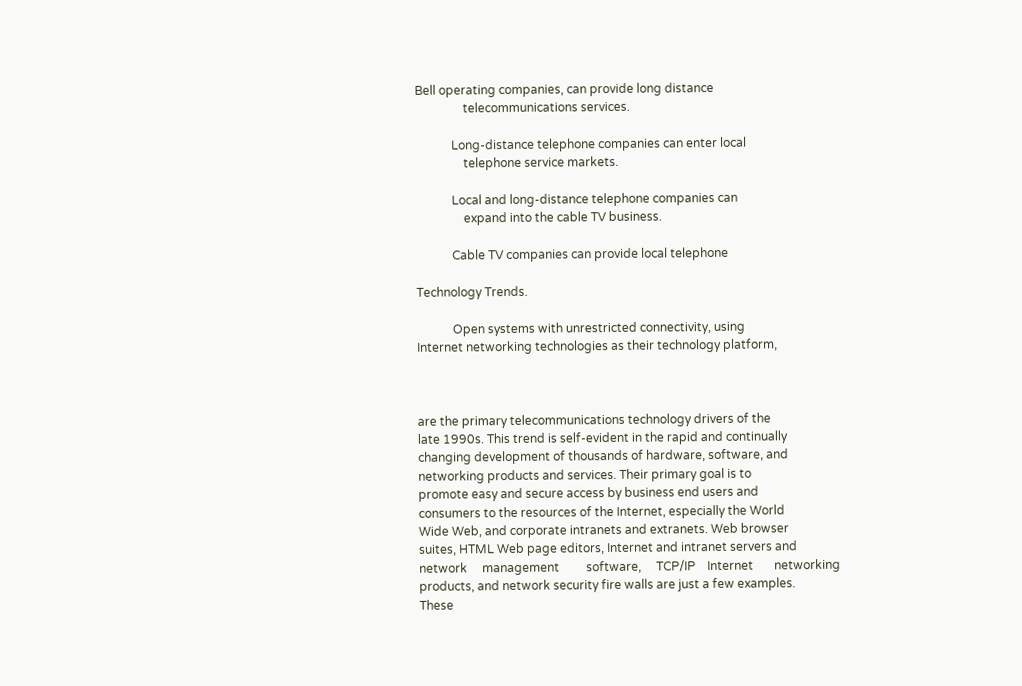Bell operating companies, can provide long distance
                telecommunications services.

            Long-distance telephone companies can enter local
                telephone service markets.

            Local and long-distance telephone companies can
                expand into the cable TV business.

            Cable TV companies can provide local telephone

Technology Trends.

            Open systems with unrestricted connectivity, using
Internet networking technologies as their technology platform,



are the primary telecommunications technology drivers of the
late 1990s. This trend is self-evident in the rapid and continually
changing development of thousands of hardware, software, and
networking products and services. Their primary goal is to
promote easy and secure access by business end users and
consumers to the resources of the Internet, especially the World
Wide Web, and corporate intranets and extranets. Web browser
suites, HTML Web page editors, Internet and intranet servers and
network     management         software,     TCP/IP    Internet       networking
products, and network security fire walls are just a few examples.
These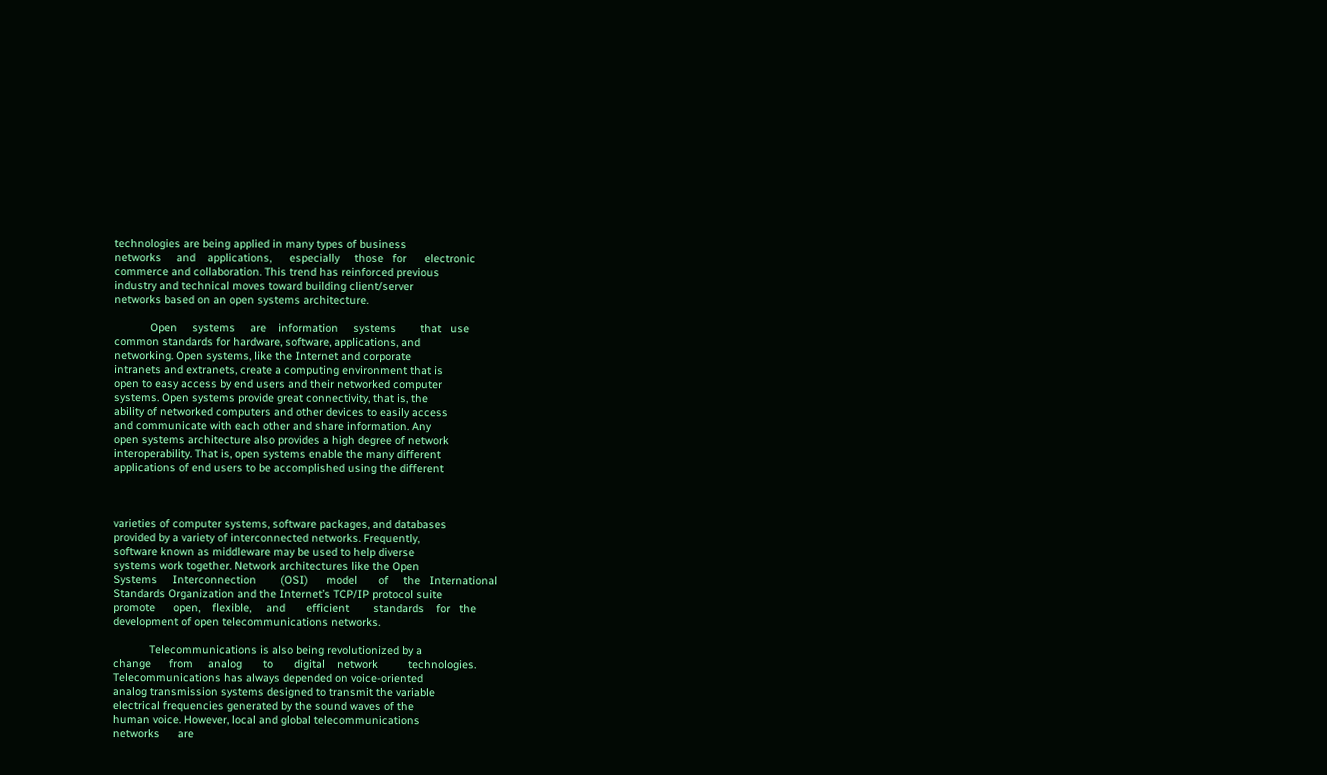technologies are being applied in many types of business
networks     and    applications,      especially     those   for      electronic
commerce and collaboration. This trend has reinforced previous
industry and technical moves toward building client/server
networks based on an open systems architecture.

            Open     systems     are    information     systems        that   use
common standards for hardware, software, applications, and
networking. Open systems, like the Internet and corporate
intranets and extranets, create a computing environment that is
open to easy access by end users and their networked computer
systems. Open systems provide great connectivity, that is, the
ability of networked computers and other devices to easily access
and communicate with each other and share information. Any
open systems architecture also provides a high degree of network
interoperability. That is, open systems enable the many different
applications of end users to be accomplished using the different



varieties of computer systems, software packages, and databases
provided by a variety of interconnected networks. Frequently,
software known as middleware may be used to help diverse
systems work together. Network architectures like the Open
Systems     Interconnection        (OSI)      model       of     the   International
Standards Organization and the Internet’s TCP/IP protocol suite
promote      open,    flexible,     and       efficient        standards    for   the
development of open telecommunications networks.

            Telecommunications is also being revolutionized by a
change      from     analog       to       digital    network          technologies.
Telecommunications has always depended on voice-oriented
analog transmission systems designed to transmit the variable
electrical frequencies generated by the sound waves of the
human voice. However, local and global telecommunications
networks      are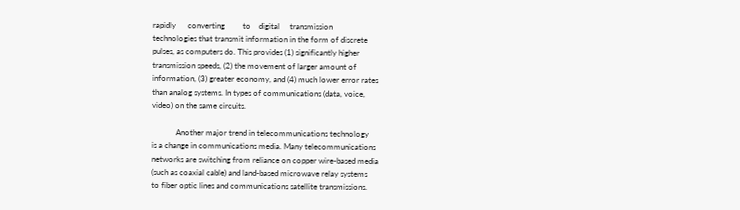rapidly      converting         to    digital     transmission
technologies that transmit information in the form of discrete
pulses, as computers do. This provides (1) significantly higher
transmission speeds, (2) the movement of larger amount of
information, (3) greater economy, and (4) much lower error rates
than analog systems. In types of communications (data, voice,
video) on the same circuits.

            Another major trend in telecommunications technology
is a change in communications media. Many telecommunications
networks are switching from reliance on copper wire-based media
(such as coaxial cable) and land-based microwave relay systems
to fiber optic lines and communications satellite transmissions.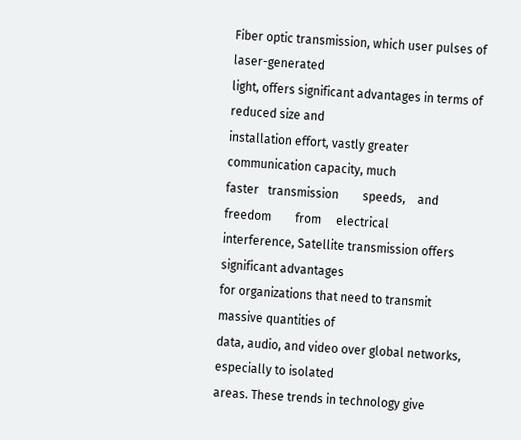Fiber optic transmission, which user pulses of laser-generated
light, offers significant advantages in terms of reduced size and
installation effort, vastly greater communication capacity, much
faster   transmission        speeds,    and    freedom        from     electrical
interference, Satellite transmission offers significant advantages
for organizations that need to transmit massive quantities of
data, audio, and video over global networks, especially to isolated
areas. These trends in technology give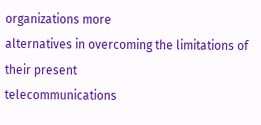organizations more
alternatives in overcoming the limitations of their present
telecommunications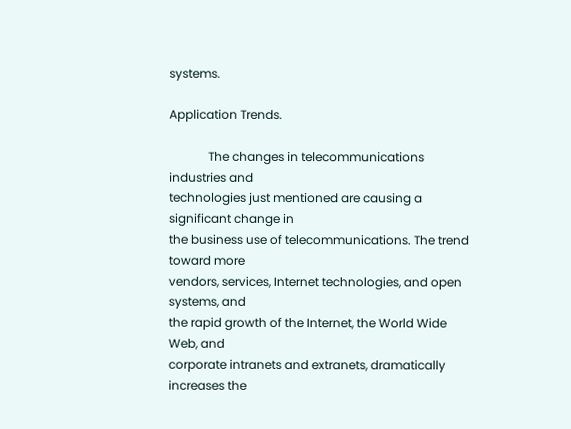systems.

Application Trends.

             The changes in telecommunications industries and
technologies just mentioned are causing a significant change in
the business use of telecommunications. The trend toward more
vendors, services, Internet technologies, and open systems, and
the rapid growth of the Internet, the World Wide Web, and
corporate intranets and extranets, dramatically increases the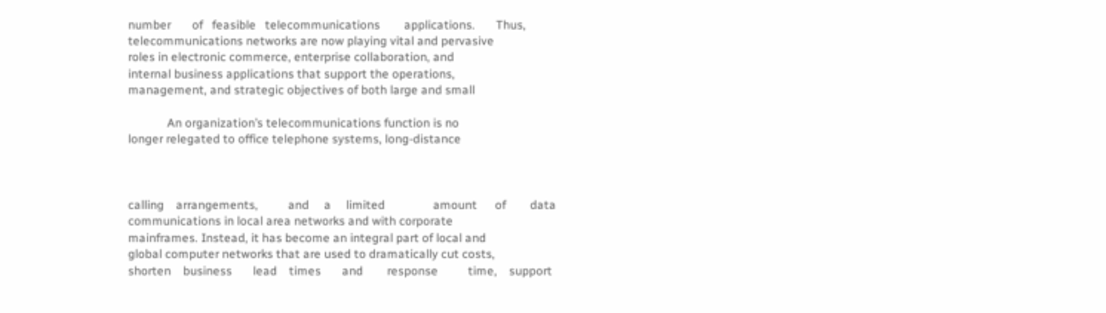number       of   feasible   telecommunications        applications.       Thus,
telecommunications networks are now playing vital and pervasive
roles in electronic commerce, enterprise collaboration, and
internal business applications that support the operations,
management, and strategic objectives of both large and small

             An organization’s telecommunications function is no
longer relegated to office telephone systems, long-distance



calling    arrangements,          and     a     limited                amount      of        data
communications in local area networks and with corporate
mainframes. Instead, it has become an integral part of local and
global computer networks that are used to dramatically cut costs,
shorten    business       lead    times       and        response          time,    support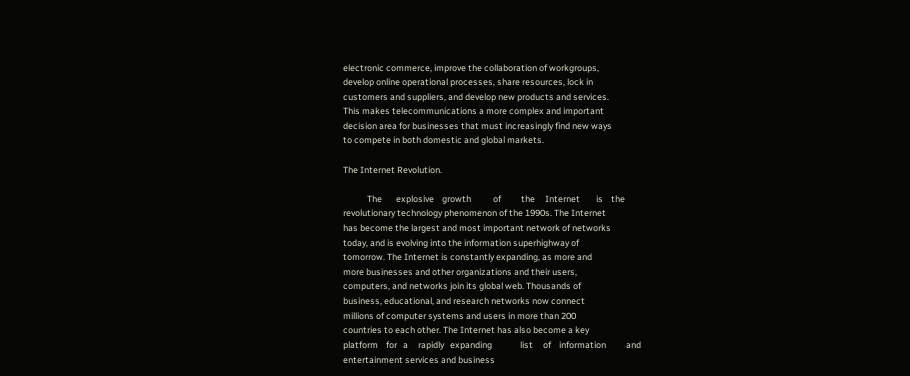electronic commerce, improve the collaboration of workgroups,
develop online operational processes, share resources, lock in
customers and suppliers, and develop new products and services.
This makes telecommunications a more complex and important
decision area for businesses that must increasingly find new ways
to compete in both domestic and global markets.

The Internet Revolution.

            The       explosive    growth           of          the     Internet        is    the
revolutionary technology phenomenon of the 1990s. The Internet
has become the largest and most important network of networks
today, and is evolving into the information superhighway of
tomorrow. The Internet is constantly expanding, as more and
more businesses and other organizations and their users,
computers, and networks join its global web. Thousands of
business, educational, and research networks now connect
millions of computer systems and users in more than 200
countries to each other. The Internet has also become a key
platform    for   a     rapidly   expanding              list     of    information          and
entertainment services and business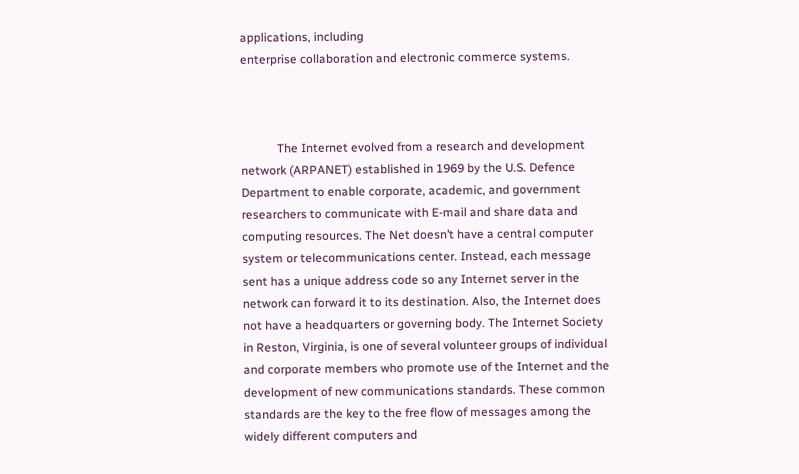applications, including
enterprise collaboration and electronic commerce systems.



            The Internet evolved from a research and development
network (ARPANET) established in 1969 by the U.S. Defence
Department to enable corporate, academic, and government
researchers to communicate with E-mail and share data and
computing resources. The Net doesn’t have a central computer
system or telecommunications center. Instead, each message
sent has a unique address code so any Internet server in the
network can forward it to its destination. Also, the Internet does
not have a headquarters or governing body. The Internet Society
in Reston, Virginia, is one of several volunteer groups of individual
and corporate members who promote use of the Internet and the
development of new communications standards. These common
standards are the key to the free flow of messages among the
widely different computers and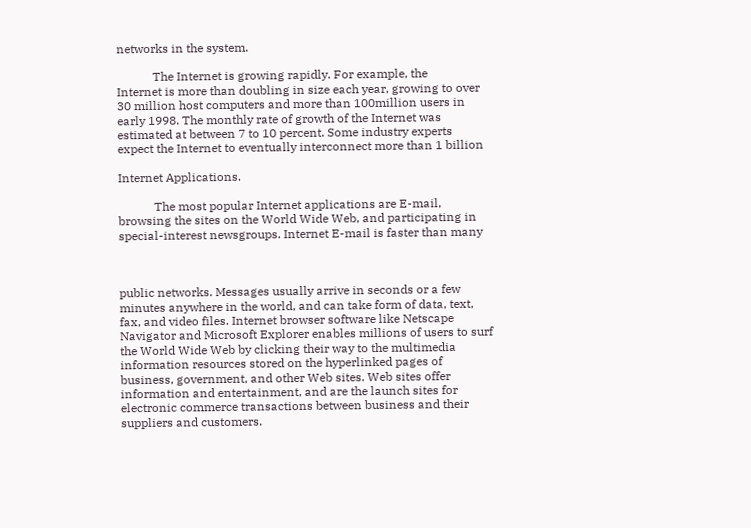networks in the system.

            The Internet is growing rapidly. For example, the
Internet is more than doubling in size each year, growing to over
30 million host computers and more than 100million users in
early 1998. The monthly rate of growth of the Internet was
estimated at between 7 to 10 percent. Some industry experts
expect the Internet to eventually interconnect more than 1 billion

Internet Applications.

            The most popular Internet applications are E-mail,
browsing the sites on the World Wide Web, and participating in
special-interest newsgroups. Internet E-mail is faster than many



public networks. Messages usually arrive in seconds or a few
minutes anywhere in the world, and can take form of data, text,
fax, and video files. Internet browser software like Netscape
Navigator and Microsoft Explorer enables millions of users to surf
the World Wide Web by clicking their way to the multimedia
information resources stored on the hyperlinked pages of
business, government, and other Web sites. Web sites offer
information and entertainment, and are the launch sites for
electronic commerce transactions between business and their
suppliers and customers.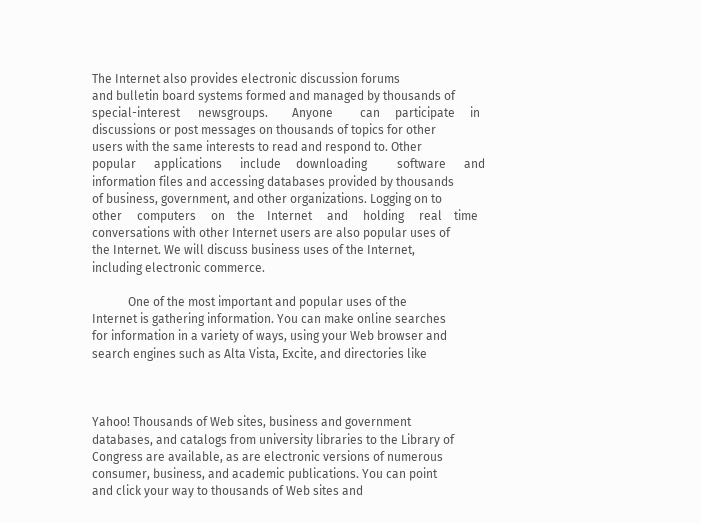The Internet also provides electronic discussion forums
and bulletin board systems formed and managed by thousands of
special-interest      newsgroups.        Anyone         can     participate     in
discussions or post messages on thousands of topics for other
users with the same interests to read and respond to. Other
popular      applications      include     downloading          software      and
information files and accessing databases provided by thousands
of business, government, and other organizations. Logging on to
other     computers     on    the    Internet     and     holding     real    time
conversations with other Internet users are also popular uses of
the Internet. We will discuss business uses of the Internet,
including electronic commerce.

            One of the most important and popular uses of the
Internet is gathering information. You can make online searches
for information in a variety of ways, using your Web browser and
search engines such as Alta Vista, Excite, and directories like



Yahoo! Thousands of Web sites, business and government
databases, and catalogs from university libraries to the Library of
Congress are available, as are electronic versions of numerous
consumer, business, and academic publications. You can point
and click your way to thousands of Web sites and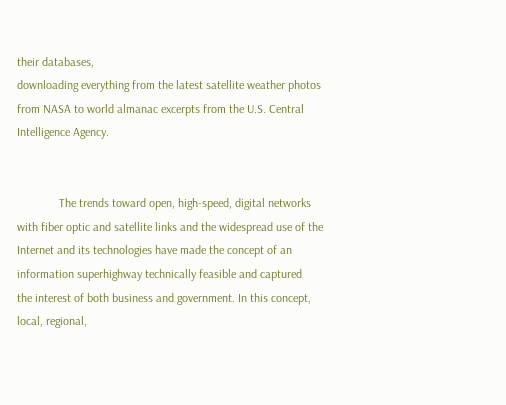their databases,
downloading everything from the latest satellite weather photos
from NASA to world almanac excerpts from the U.S. Central
Intelligence Agency.


              The trends toward open, high-speed, digital networks
with fiber optic and satellite links and the widespread use of the
Internet and its technologies have made the concept of an
information superhighway technically feasible and captured
the interest of both business and government. In this concept,
local, regional,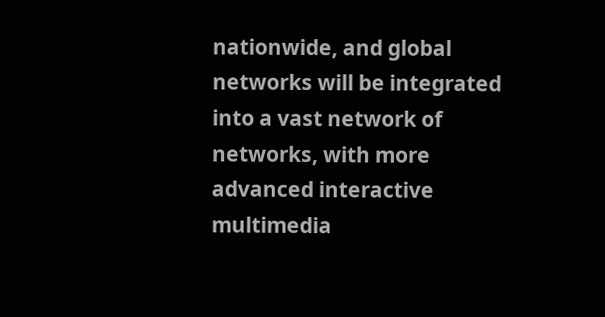nationwide, and global networks will be integrated
into a vast network of networks, with more advanced interactive
multimedia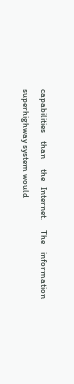capabilities    than     the   Internet.     The    information
superhighway system would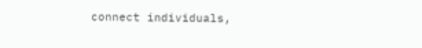connect individuals,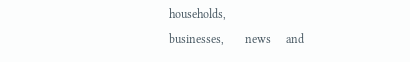households,
businesses,       news     and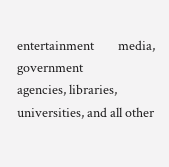entertainment        media,       government
agencies, libraries, universities, and all other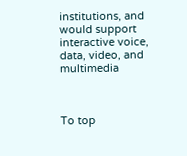institutions, and
would support interactive voice, data, video, and multimedia



To top